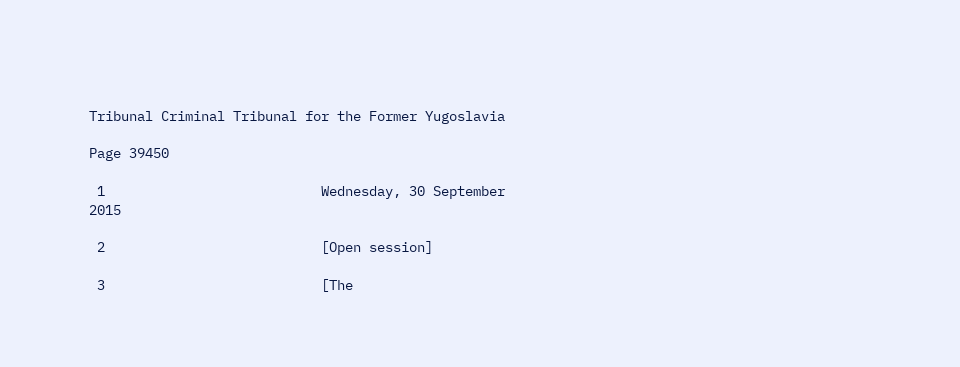Tribunal Criminal Tribunal for the Former Yugoslavia

Page 39450

 1                           Wednesday, 30 September 2015

 2                           [Open session]

 3                           [The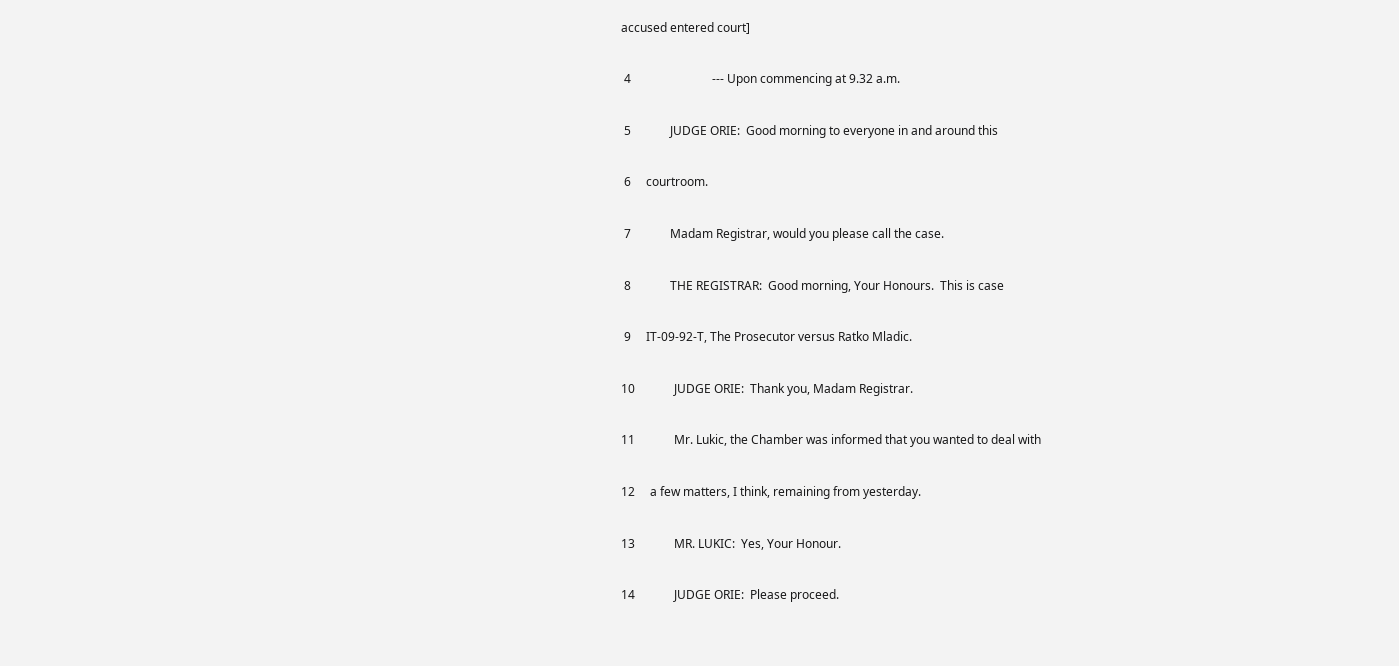accused entered court]

 4                           --- Upon commencing at 9.32 a.m.

 5             JUDGE ORIE:  Good morning to everyone in and around this

 6     courtroom.

 7             Madam Registrar, would you please call the case.

 8             THE REGISTRAR:  Good morning, Your Honours.  This is case

 9     IT-09-92-T, The Prosecutor versus Ratko Mladic.

10             JUDGE ORIE:  Thank you, Madam Registrar.

11             Mr. Lukic, the Chamber was informed that you wanted to deal with

12     a few matters, I think, remaining from yesterday.

13             MR. LUKIC:  Yes, Your Honour.

14             JUDGE ORIE:  Please proceed.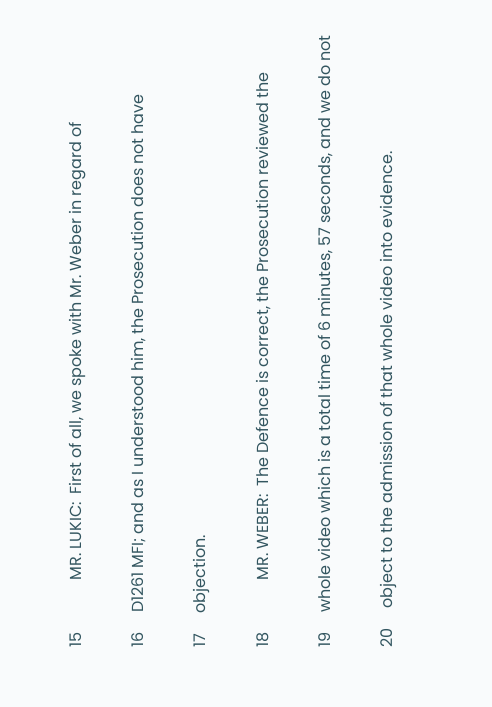15             MR. LUKIC:  First of all, we spoke with Mr. Weber in regard of

16     D1261 MFI; and as I understood him, the Prosecution does not have

17     objection.

18             MR. WEBER:  The Defence is correct, the Prosecution reviewed the

19     whole video which is a total time of 6 minutes, 57 seconds, and we do not

20     object to the admission of that whole video into evidence.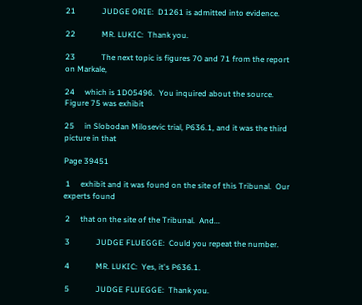21             JUDGE ORIE:  D1261 is admitted into evidence.

22             MR. LUKIC:  Thank you.

23             The next topic is figures 70 and 71 from the report on Markale,

24     which is 1D05496.  You inquired about the source.  Figure 75 was exhibit

25     in Slobodan Milosevic trial, P636.1, and it was the third picture in that

Page 39451

 1     exhibit and it was found on the site of this Tribunal.  Our experts found

 2     that on the site of the Tribunal.  And...

 3             JUDGE FLUEGGE:  Could you repeat the number.

 4             MR. LUKIC:  Yes, it's P636.1.

 5             JUDGE FLUEGGE:  Thank you.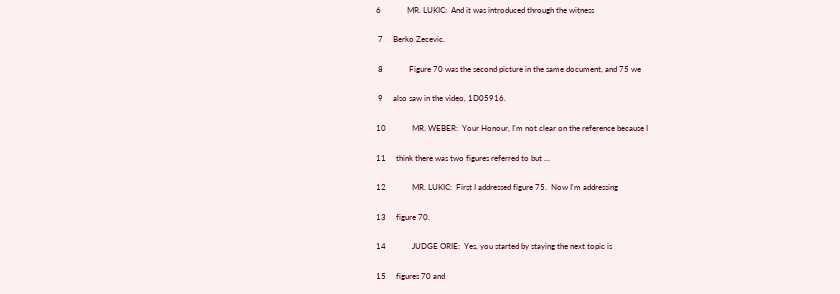6             MR. LUKIC:  And it was introduced through the witness

 7     Berko Zecevic.

 8             Figure 70 was the second picture in the same document, and 75 we

 9     also saw in the video, 1D05916.

10             MR. WEBER:  Your Honour, I'm not clear on the reference because I

11     think there was two figures referred to but ...

12             MR. LUKIC:  First I addressed figure 75.  Now I'm addressing

13     figure 70.

14             JUDGE ORIE:  Yes, you started by staying the next topic is

15     figures 70 and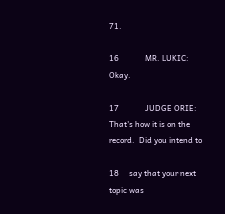71.

16             MR. LUKIC:  Okay.

17             JUDGE ORIE:  That's how it is on the record.  Did you intend to

18     say that your next topic was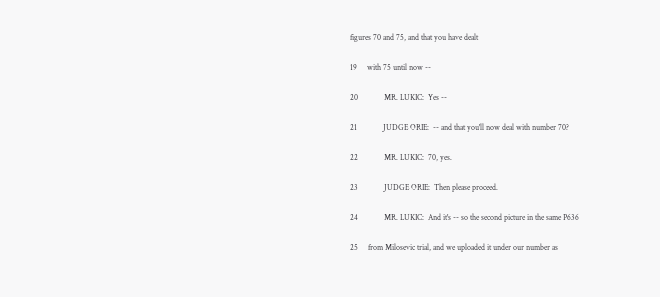figures 70 and 75, and that you have dealt

19     with 75 until now --

20             MR. LUKIC:  Yes --

21             JUDGE ORIE:  -- and that you'll now deal with number 70?

22             MR. LUKIC:  70, yes.

23             JUDGE ORIE:  Then please proceed.

24             MR. LUKIC:  And it's -- so the second picture in the same P636

25     from Milosevic trial, and we uploaded it under our number as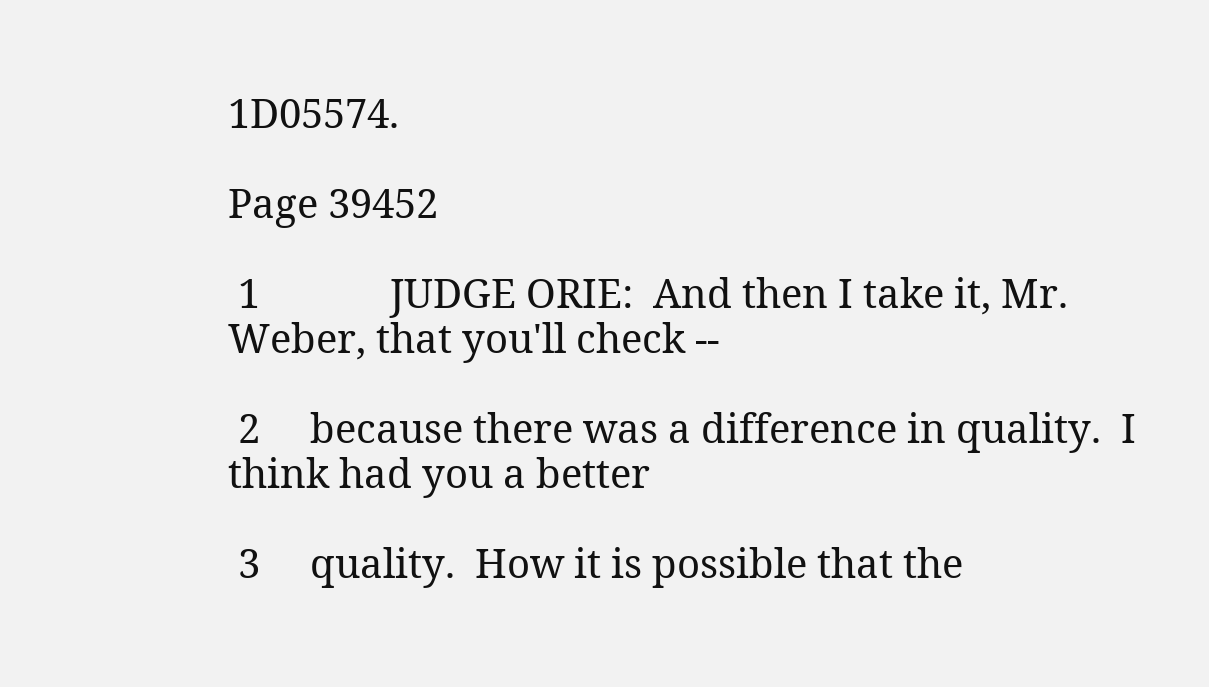1D05574.

Page 39452

 1             JUDGE ORIE:  And then I take it, Mr. Weber, that you'll check --

 2     because there was a difference in quality.  I think had you a better

 3     quality.  How it is possible that the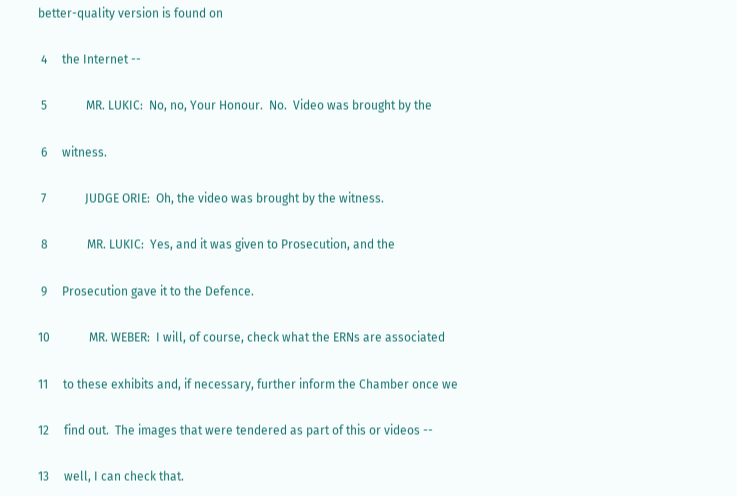better-quality version is found on

 4     the Internet --

 5             MR. LUKIC:  No, no, Your Honour.  No.  Video was brought by the

 6     witness.

 7             JUDGE ORIE:  Oh, the video was brought by the witness.

 8             MR. LUKIC:  Yes, and it was given to Prosecution, and the

 9     Prosecution gave it to the Defence.

10             MR. WEBER:  I will, of course, check what the ERNs are associated

11     to these exhibits and, if necessary, further inform the Chamber once we

12     find out.  The images that were tendered as part of this or videos --

13     well, I can check that.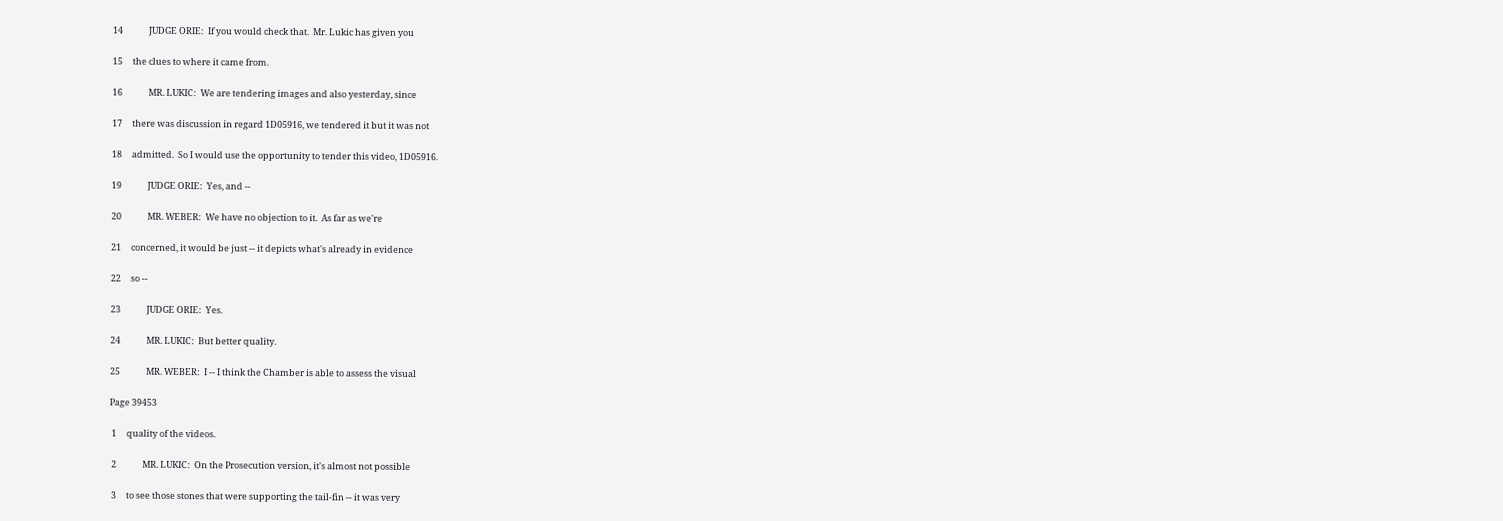14             JUDGE ORIE:  If you would check that.  Mr. Lukic has given you

15     the clues to where it came from.

16             MR. LUKIC:  We are tendering images and also yesterday, since

17     there was discussion in regard 1D05916, we tendered it but it was not

18     admitted.  So I would use the opportunity to tender this video, 1D05916.

19             JUDGE ORIE:  Yes, and --

20             MR. WEBER:  We have no objection to it.  As far as we're

21     concerned, it would be just -- it depicts what's already in evidence

22     so --

23             JUDGE ORIE:  Yes.

24             MR. LUKIC:  But better quality.

25             MR. WEBER:  I -- I think the Chamber is able to assess the visual

Page 39453

 1     quality of the videos.

 2             MR. LUKIC:  On the Prosecution version, it's almost not possible

 3     to see those stones that were supporting the tail-fin -- it was very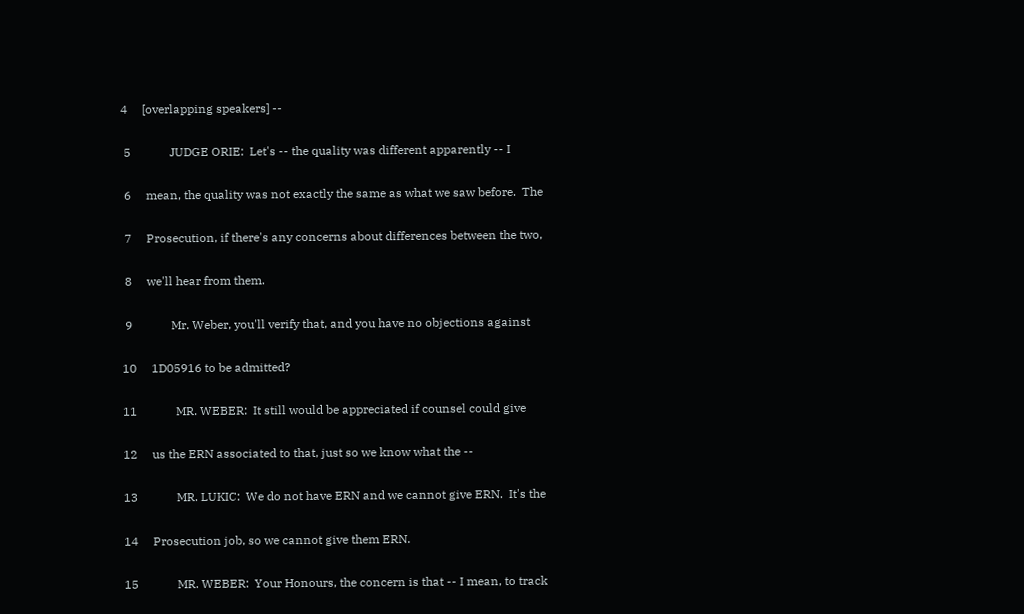4     [overlapping speakers] --

 5             JUDGE ORIE:  Let's -- the quality was different apparently -- I

 6     mean, the quality was not exactly the same as what we saw before.  The

 7     Prosecution, if there's any concerns about differences between the two,

 8     we'll hear from them.

 9             Mr. Weber, you'll verify that, and you have no objections against

10     1D05916 to be admitted?

11             MR. WEBER:  It still would be appreciated if counsel could give

12     us the ERN associated to that, just so we know what the --

13             MR. LUKIC:  We do not have ERN and we cannot give ERN.  It's the

14     Prosecution job, so we cannot give them ERN.

15             MR. WEBER:  Your Honours, the concern is that -- I mean, to track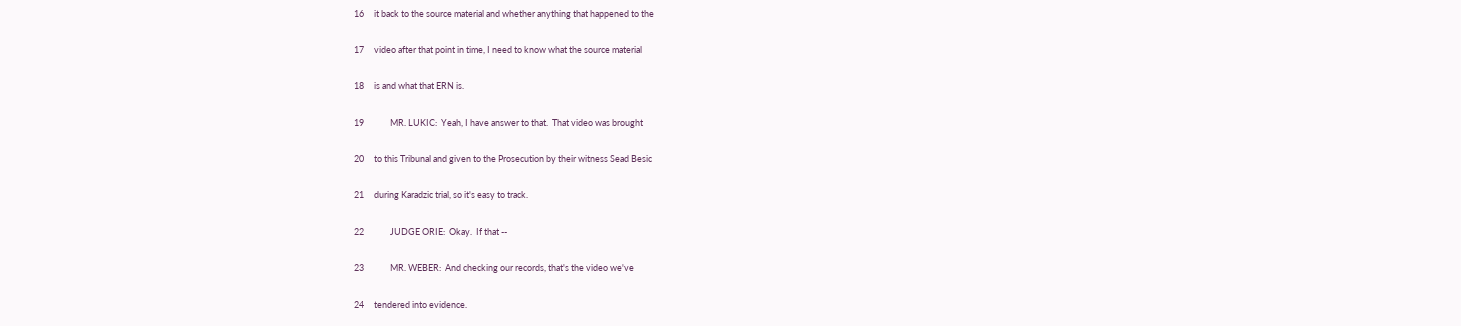16     it back to the source material and whether anything that happened to the

17     video after that point in time, I need to know what the source material

18     is and what that ERN is.

19             MR. LUKIC:  Yeah, I have answer to that.  That video was brought

20     to this Tribunal and given to the Prosecution by their witness Sead Besic

21     during Karadzic trial, so it's easy to track.

22             JUDGE ORIE:  Okay.  If that --

23             MR. WEBER:  And checking our records, that's the video we've

24     tendered into evidence.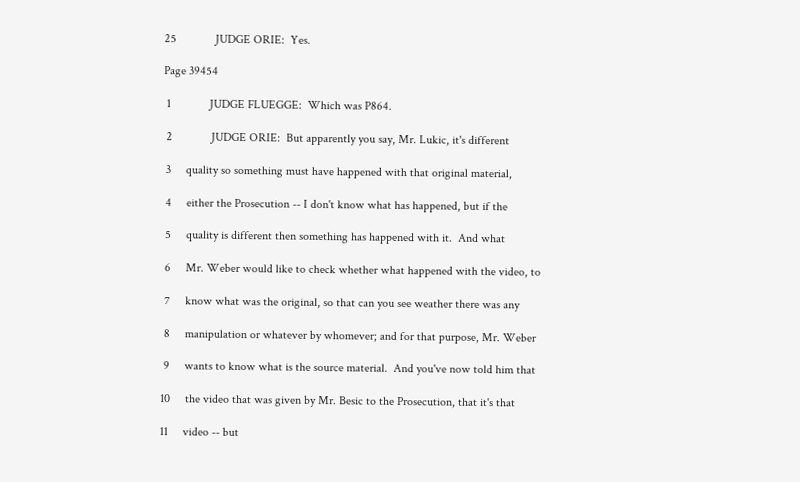25             JUDGE ORIE:  Yes.

Page 39454

 1             JUDGE FLUEGGE:  Which was P864.

 2             JUDGE ORIE:  But apparently you say, Mr. Lukic, it's different

 3     quality so something must have happened with that original material,

 4     either the Prosecution -- I don't know what has happened, but if the

 5     quality is different then something has happened with it.  And what

 6     Mr. Weber would like to check whether what happened with the video, to

 7     know what was the original, so that can you see weather there was any

 8     manipulation or whatever by whomever; and for that purpose, Mr. Weber

 9     wants to know what is the source material.  And you've now told him that

10     the video that was given by Mr. Besic to the Prosecution, that it's that

11     video -- but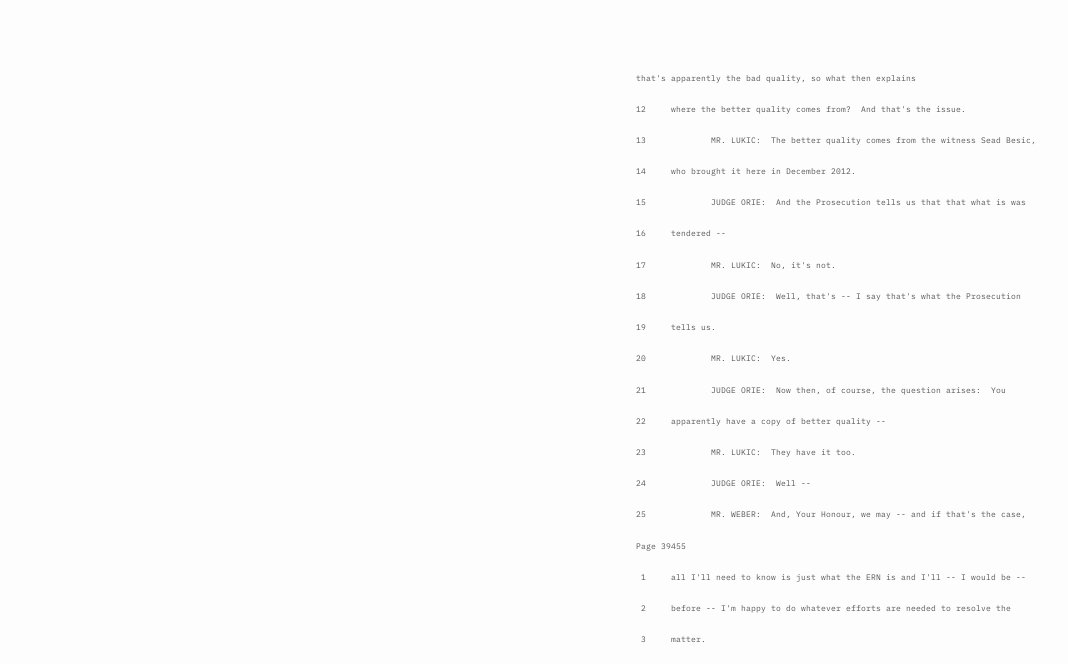that's apparently the bad quality, so what then explains

12     where the better quality comes from?  And that's the issue.

13             MR. LUKIC:  The better quality comes from the witness Sead Besic,

14     who brought it here in December 2012.

15             JUDGE ORIE:  And the Prosecution tells us that that what is was

16     tendered --

17             MR. LUKIC:  No, it's not.

18             JUDGE ORIE:  Well, that's -- I say that's what the Prosecution

19     tells us.

20             MR. LUKIC:  Yes.

21             JUDGE ORIE:  Now then, of course, the question arises:  You

22     apparently have a copy of better quality --

23             MR. LUKIC:  They have it too.

24             JUDGE ORIE:  Well --

25             MR. WEBER:  And, Your Honour, we may -- and if that's the case,

Page 39455

 1     all I'll need to know is just what the ERN is and I'll -- I would be --

 2     before -- I'm happy to do whatever efforts are needed to resolve the

 3     matter.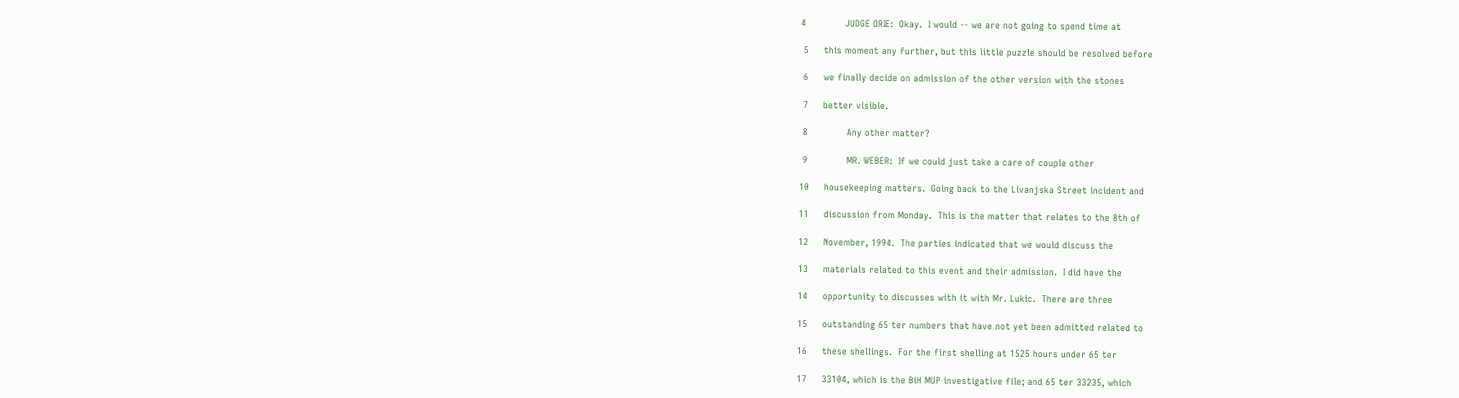4             JUDGE ORIE:  Okay.  I would -- we are not going to spend time at

 5     this moment any further, but this little puzzle should be resolved before

 6     we finally decide on admission of the other version with the stones

 7     better visible.

 8             Any other matter?

 9             MR. WEBER:  If we could just take a care of couple other

10     housekeeping matters.  Going back to the Livanjska Street incident and

11     discussion from Monday.  This is the matter that relates to the 8th of

12     November, 1994.  The parties indicated that we would discuss the

13     materials related to this event and their admission.  I did have the

14     opportunity to discusses with it with Mr. Lukic.  There are three

15     outstanding 65 ter numbers that have not yet been admitted related to

16     these shellings.  For the first shelling at 1525 hours under 65 ter

17     33104, which is the BiH MUP investigative file; and 65 ter 33235, which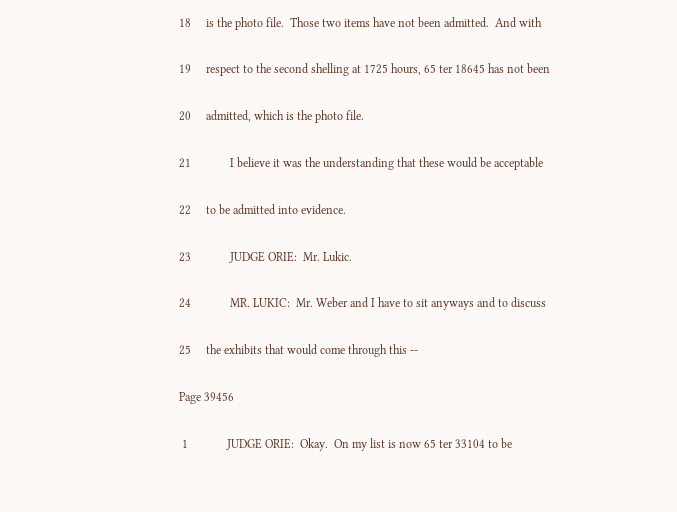18     is the photo file.  Those two items have not been admitted.  And with

19     respect to the second shelling at 1725 hours, 65 ter 18645 has not been

20     admitted, which is the photo file.

21             I believe it was the understanding that these would be acceptable

22     to be admitted into evidence.

23             JUDGE ORIE:  Mr. Lukic.

24             MR. LUKIC:  Mr. Weber and I have to sit anyways and to discuss

25     the exhibits that would come through this --

Page 39456

 1             JUDGE ORIE:  Okay.  On my list is now 65 ter 33104 to be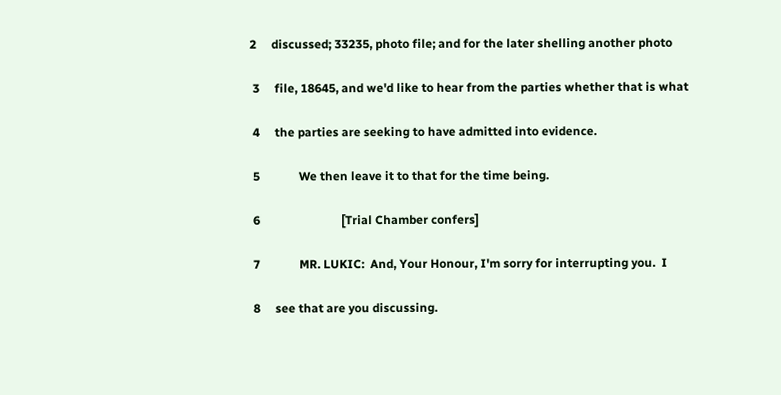2     discussed; 33235, photo file; and for the later shelling another photo

 3     file, 18645, and we'd like to hear from the parties whether that is what

 4     the parties are seeking to have admitted into evidence.

 5             We then leave it to that for the time being.

 6                           [Trial Chamber confers]

 7             MR. LUKIC:  And, Your Honour, I'm sorry for interrupting you.  I

 8     see that are you discussing.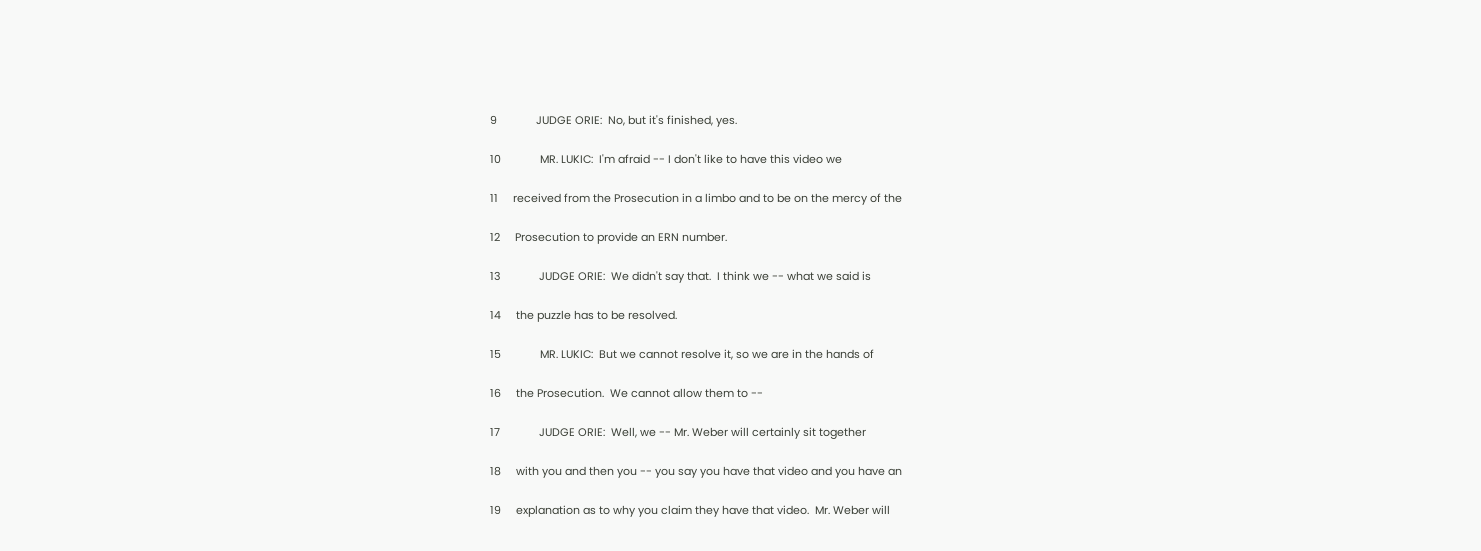9             JUDGE ORIE:  No, but it's finished, yes.

10             MR. LUKIC:  I'm afraid -- I don't like to have this video we

11     received from the Prosecution in a limbo and to be on the mercy of the

12     Prosecution to provide an ERN number.

13             JUDGE ORIE:  We didn't say that.  I think we -- what we said is

14     the puzzle has to be resolved.

15             MR. LUKIC:  But we cannot resolve it, so we are in the hands of

16     the Prosecution.  We cannot allow them to --

17             JUDGE ORIE:  Well, we -- Mr. Weber will certainly sit together

18     with you and then you -- you say you have that video and you have an

19     explanation as to why you claim they have that video.  Mr. Weber will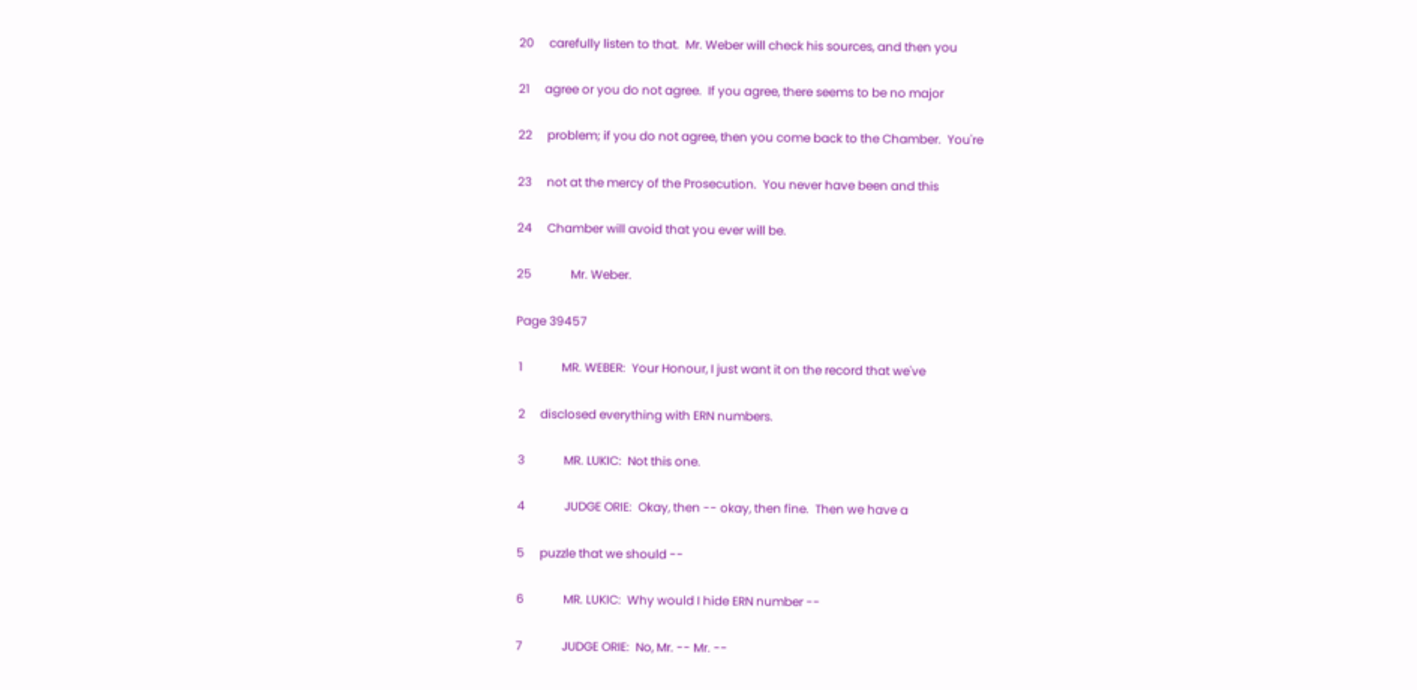20     carefully listen to that.  Mr. Weber will check his sources, and then you

21     agree or you do not agree.  If you agree, there seems to be no major

22     problem; if you do not agree, then you come back to the Chamber.  You're

23     not at the mercy of the Prosecution.  You never have been and this

24     Chamber will avoid that you ever will be.

25             Mr. Weber.

Page 39457

 1             MR. WEBER:  Your Honour, I just want it on the record that we've

 2     disclosed everything with ERN numbers.

 3             MR. LUKIC:  Not this one.

 4             JUDGE ORIE:  Okay, then -- okay, then fine.  Then we have a

 5     puzzle that we should --

 6             MR. LUKIC:  Why would I hide ERN number --

 7             JUDGE ORIE:  No, Mr. -- Mr. --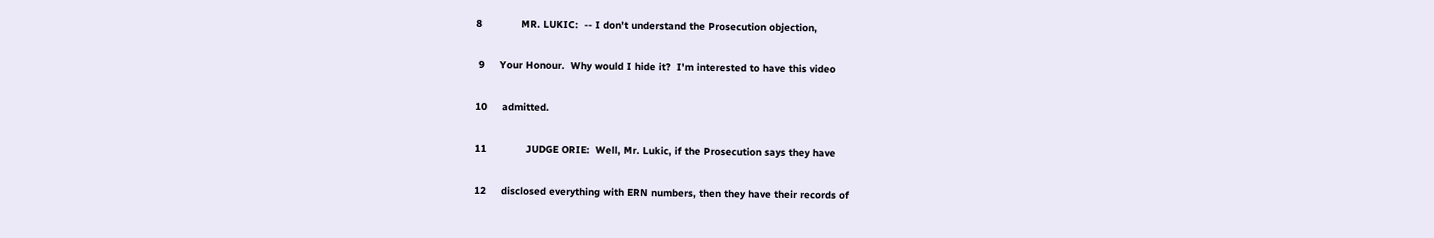8             MR. LUKIC:  -- I don't understand the Prosecution objection,

 9     Your Honour.  Why would I hide it?  I'm interested to have this video

10     admitted.

11             JUDGE ORIE:  Well, Mr. Lukic, if the Prosecution says they have

12     disclosed everything with ERN numbers, then they have their records of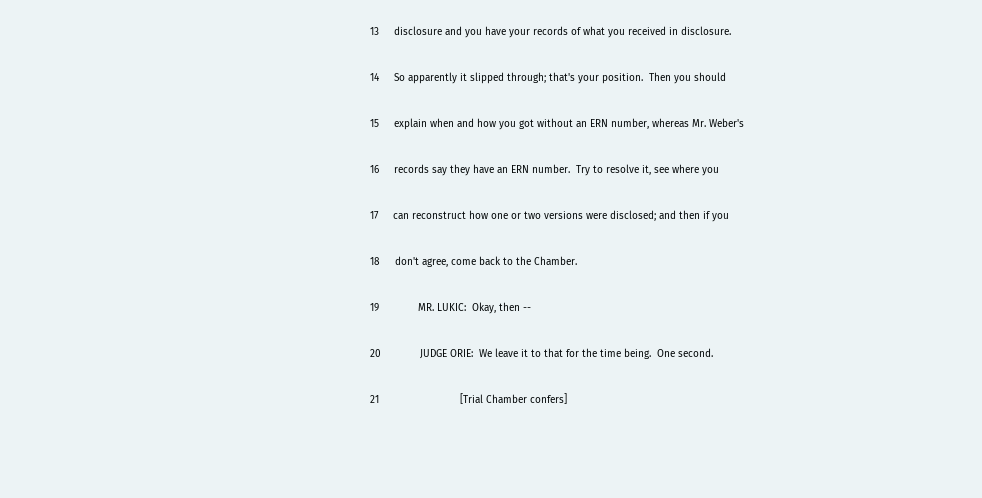13     disclosure and you have your records of what you received in disclosure.

14     So apparently it slipped through; that's your position.  Then you should

15     explain when and how you got without an ERN number, whereas Mr. Weber's

16     records say they have an ERN number.  Try to resolve it, see where you

17     can reconstruct how one or two versions were disclosed; and then if you

18     don't agree, come back to the Chamber.

19             MR. LUKIC:  Okay, then --

20             JUDGE ORIE:  We leave it to that for the time being.  One second.

21                           [Trial Chamber confers]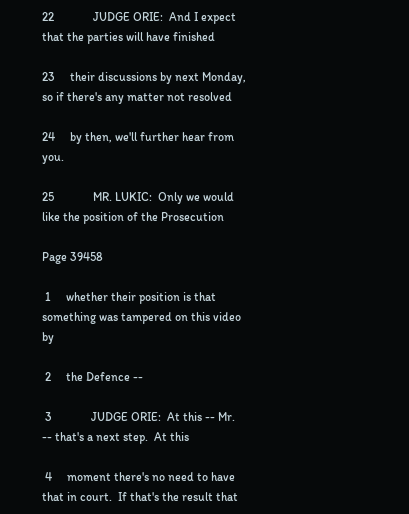22             JUDGE ORIE:  And I expect that the parties will have finished

23     their discussions by next Monday, so if there's any matter not resolved

24     by then, we'll further hear from you.

25             MR. LUKIC:  Only we would like the position of the Prosecution

Page 39458

 1     whether their position is that something was tampered on this video by

 2     the Defence --

 3             JUDGE ORIE:  At this -- Mr. -- that's a next step.  At this

 4     moment there's no need to have that in court.  If that's the result that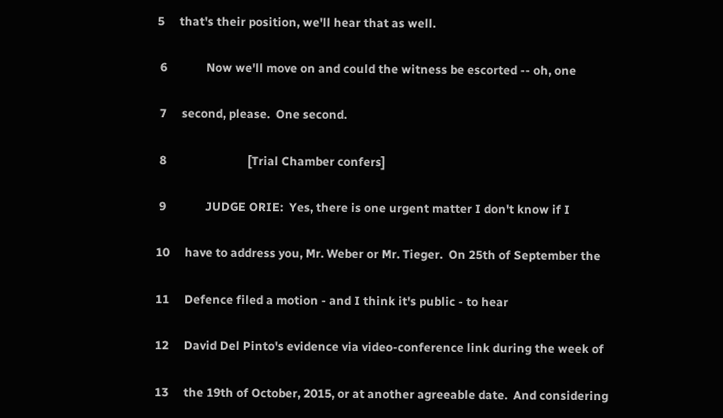5     that's their position, we'll hear that as well.

 6             Now we'll move on and could the witness be escorted -- oh, one

 7     second, please.  One second.

 8                           [Trial Chamber confers]

 9             JUDGE ORIE:  Yes, there is one urgent matter I don't know if I

10     have to address you, Mr. Weber or Mr. Tieger.  On 25th of September the

11     Defence filed a motion - and I think it's public - to hear

12     David Del Pinto's evidence via video-conference link during the week of

13     the 19th of October, 2015, or at another agreeable date.  And considering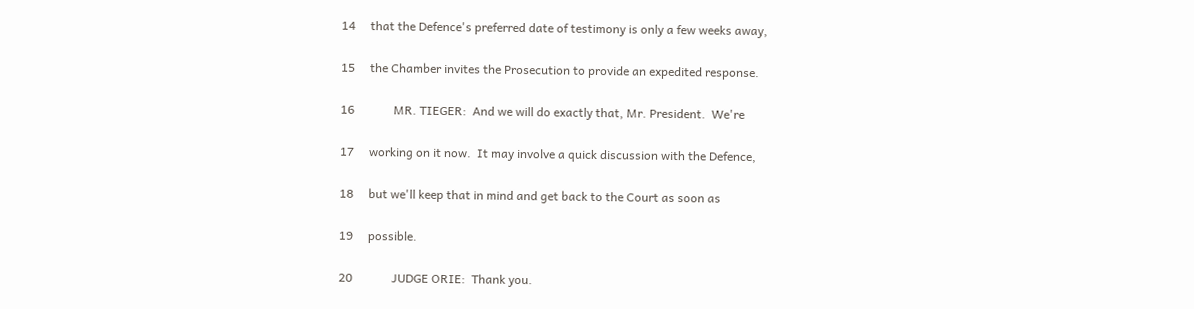14     that the Defence's preferred date of testimony is only a few weeks away,

15     the Chamber invites the Prosecution to provide an expedited response.

16             MR. TIEGER:  And we will do exactly that, Mr. President.  We're

17     working on it now.  It may involve a quick discussion with the Defence,

18     but we'll keep that in mind and get back to the Court as soon as

19     possible.

20             JUDGE ORIE:  Thank you.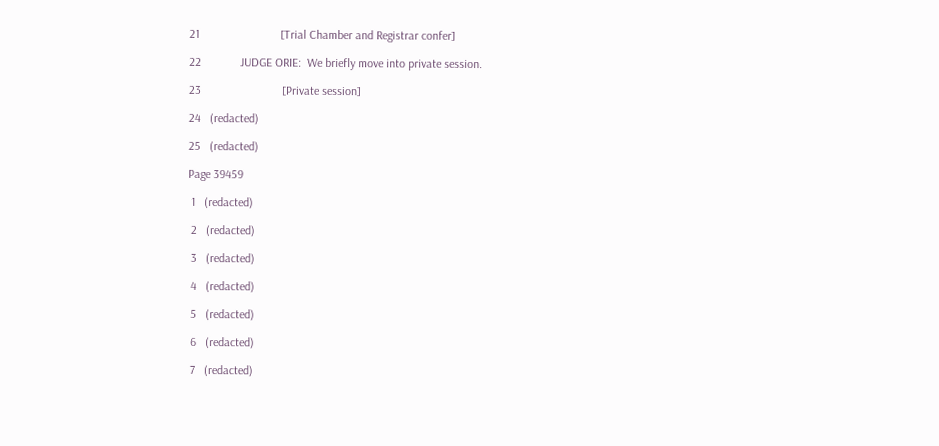21                           [Trial Chamber and Registrar confer]

22             JUDGE ORIE:  We briefly move into private session.

23                           [Private session]

24   (redacted)

25   (redacted)

Page 39459

 1   (redacted)

 2   (redacted)

 3   (redacted)

 4   (redacted)

 5   (redacted)

 6   (redacted)

 7   (redacted)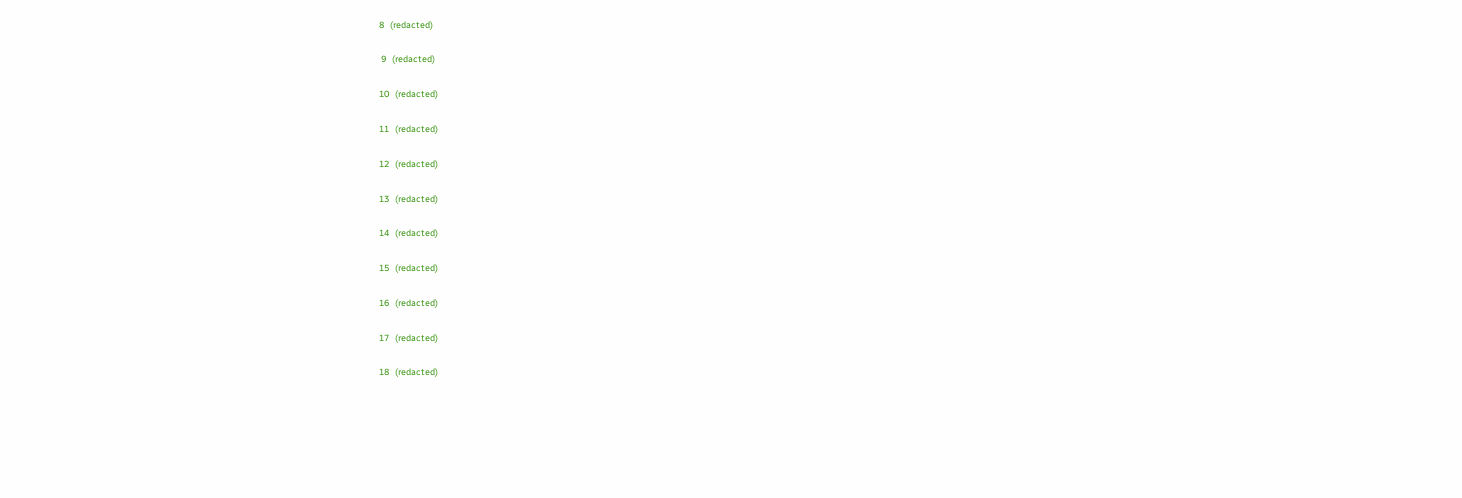8   (redacted)

 9   (redacted)

10   (redacted)

11   (redacted)

12   (redacted)

13   (redacted)

14   (redacted)

15   (redacted)

16   (redacted)

17   (redacted)

18   (redacted)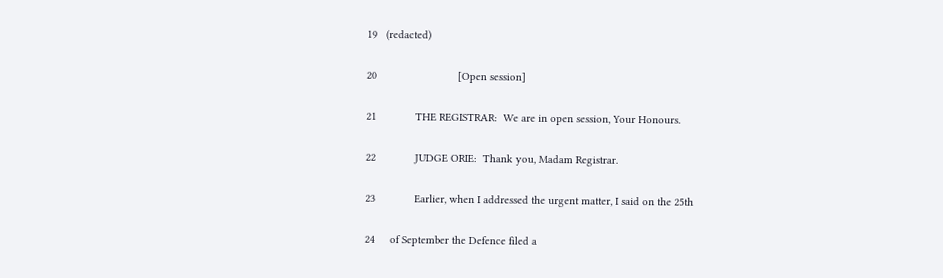19   (redacted)

20                           [Open session]

21             THE REGISTRAR:  We are in open session, Your Honours.

22             JUDGE ORIE:  Thank you, Madam Registrar.

23             Earlier, when I addressed the urgent matter, I said on the 25th

24     of September the Defence filed a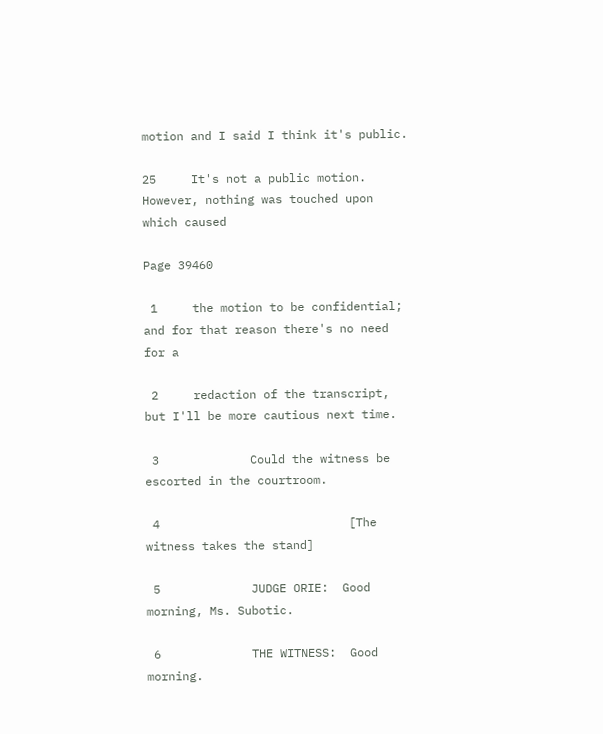motion and I said I think it's public.

25     It's not a public motion.  However, nothing was touched upon which caused

Page 39460

 1     the motion to be confidential; and for that reason there's no need for a

 2     redaction of the transcript, but I'll be more cautious next time.

 3             Could the witness be escorted in the courtroom.

 4                           [The witness takes the stand]

 5             JUDGE ORIE:  Good morning, Ms. Subotic.

 6             THE WITNESS:  Good morning.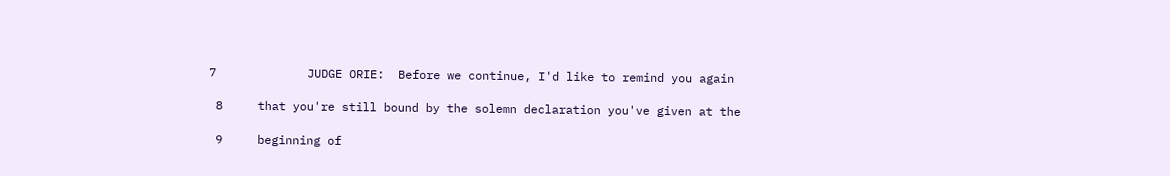7             JUDGE ORIE:  Before we continue, I'd like to remind you again

 8     that you're still bound by the solemn declaration you've given at the

 9     beginning of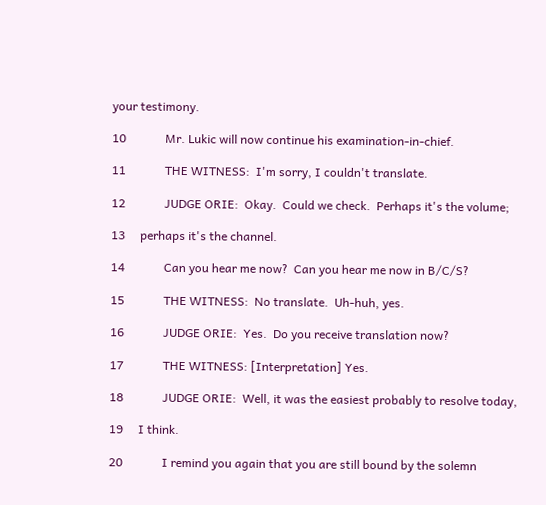your testimony.

10             Mr. Lukic will now continue his examination-in-chief.

11             THE WITNESS:  I'm sorry, I couldn't translate.

12             JUDGE ORIE:  Okay.  Could we check.  Perhaps it's the volume;

13     perhaps it's the channel.

14             Can you hear me now?  Can you hear me now in B/C/S?

15             THE WITNESS:  No translate.  Uh-huh, yes.

16             JUDGE ORIE:  Yes.  Do you receive translation now?

17             THE WITNESS: [Interpretation] Yes.

18             JUDGE ORIE:  Well, it was the easiest probably to resolve today,

19     I think.

20             I remind you again that you are still bound by the solemn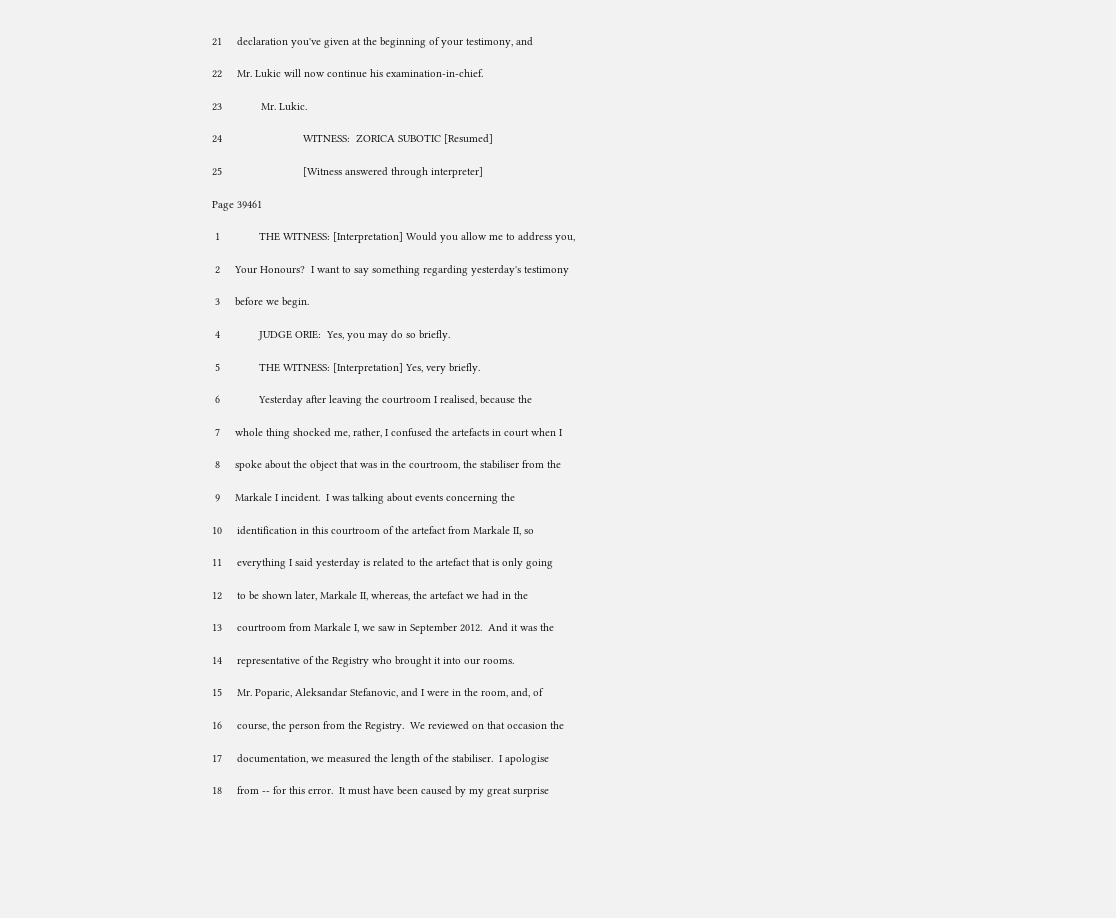21     declaration you've given at the beginning of your testimony, and

22     Mr. Lukic will now continue his examination-in-chief.

23             Mr. Lukic.

24                           WITNESS:  ZORICA SUBOTIC [Resumed]

25                           [Witness answered through interpreter]

Page 39461

 1             THE WITNESS: [Interpretation] Would you allow me to address you,

 2     Your Honours?  I want to say something regarding yesterday's testimony

 3     before we begin.

 4             JUDGE ORIE:  Yes, you may do so briefly.

 5             THE WITNESS: [Interpretation] Yes, very briefly.

 6             Yesterday after leaving the courtroom I realised, because the

 7     whole thing shocked me, rather, I confused the artefacts in court when I

 8     spoke about the object that was in the courtroom, the stabiliser from the

 9     Markale I incident.  I was talking about events concerning the

10     identification in this courtroom of the artefact from Markale II, so

11     everything I said yesterday is related to the artefact that is only going

12     to be shown later, Markale II, whereas, the artefact we had in the

13     courtroom from Markale I, we saw in September 2012.  And it was the

14     representative of the Registry who brought it into our rooms.

15     Mr. Poparic, Aleksandar Stefanovic, and I were in the room, and, of

16     course, the person from the Registry.  We reviewed on that occasion the

17     documentation, we measured the length of the stabiliser.  I apologise

18     from -- for this error.  It must have been caused by my great surprise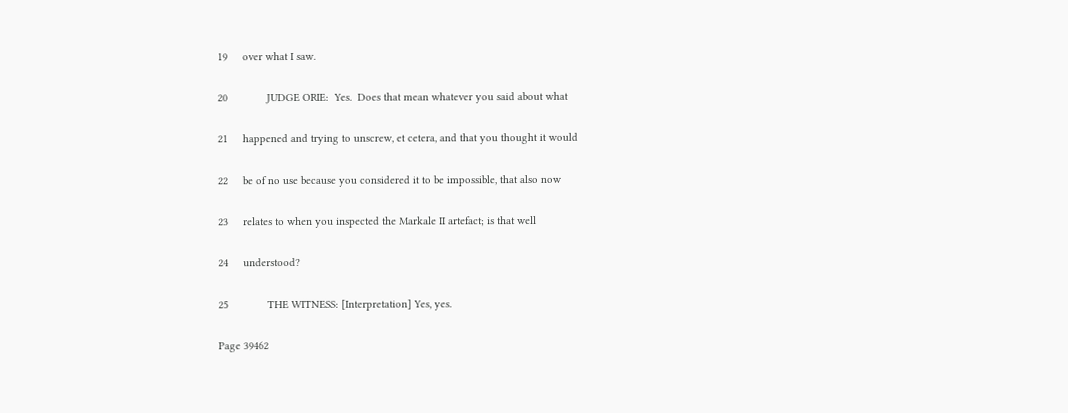19     over what I saw.

20             JUDGE ORIE:  Yes.  Does that mean whatever you said about what

21     happened and trying to unscrew, et cetera, and that you thought it would

22     be of no use because you considered it to be impossible, that also now

23     relates to when you inspected the Markale II artefact; is that well

24     understood?

25             THE WITNESS: [Interpretation] Yes, yes.

Page 39462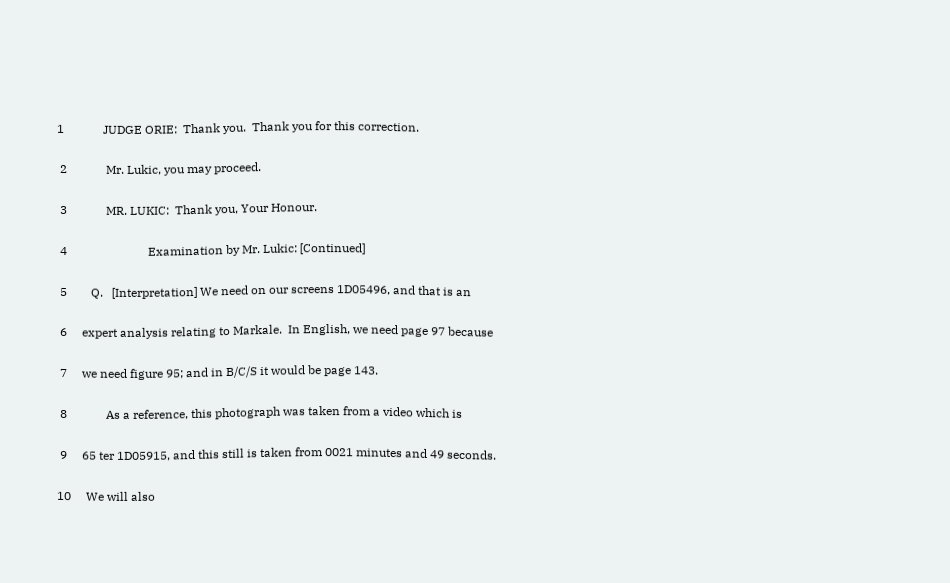1             JUDGE ORIE:  Thank you.  Thank you for this correction.

 2             Mr. Lukic, you may proceed.

 3             MR. LUKIC:  Thank you, Your Honour.

 4                           Examination by Mr. Lukic: [Continued]

 5        Q.   [Interpretation] We need on our screens 1D05496, and that is an

 6     expert analysis relating to Markale.  In English, we need page 97 because

 7     we need figure 95; and in B/C/S it would be page 143.

 8             As a reference, this photograph was taken from a video which is

 9     65 ter 1D05915, and this still is taken from 0021 minutes and 49 seconds.

10     We will also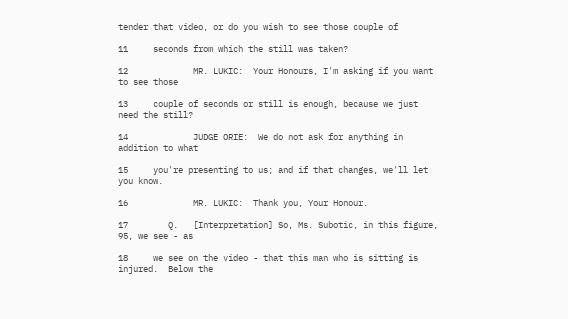tender that video, or do you wish to see those couple of

11     seconds from which the still was taken?

12             MR. LUKIC:  Your Honours, I'm asking if you want to see those

13     couple of seconds or still is enough, because we just need the still?

14             JUDGE ORIE:  We do not ask for anything in addition to what

15     you're presenting to us; and if that changes, we'll let you know.

16             MR. LUKIC:  Thank you, Your Honour.

17        Q.   [Interpretation] So, Ms. Subotic, in this figure, 95, we see - as

18     we see on the video - that this man who is sitting is injured.  Below the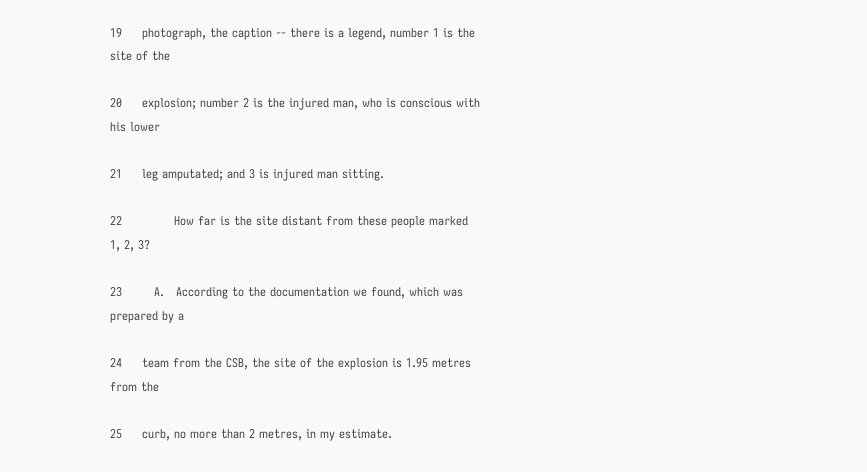19     photograph, the caption -- there is a legend, number 1 is the site of the

20     explosion; number 2 is the injured man, who is conscious with his lower

21     leg amputated; and 3 is injured man sitting.

22             How far is the site distant from these people marked 1, 2, 3?

23        A.   According to the documentation we found, which was prepared by a

24     team from the CSB, the site of the explosion is 1.95 metres from the

25     curb, no more than 2 metres, in my estimate.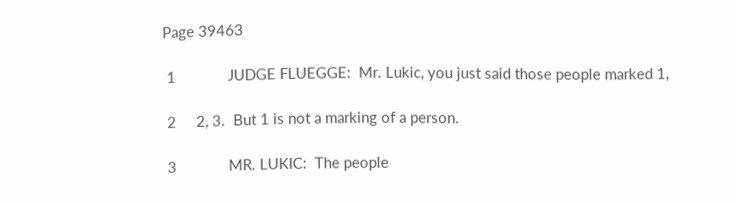Page 39463

 1             JUDGE FLUEGGE:  Mr. Lukic, you just said those people marked 1,

 2     2, 3.  But 1 is not a marking of a person.

 3             MR. LUKIC:  The people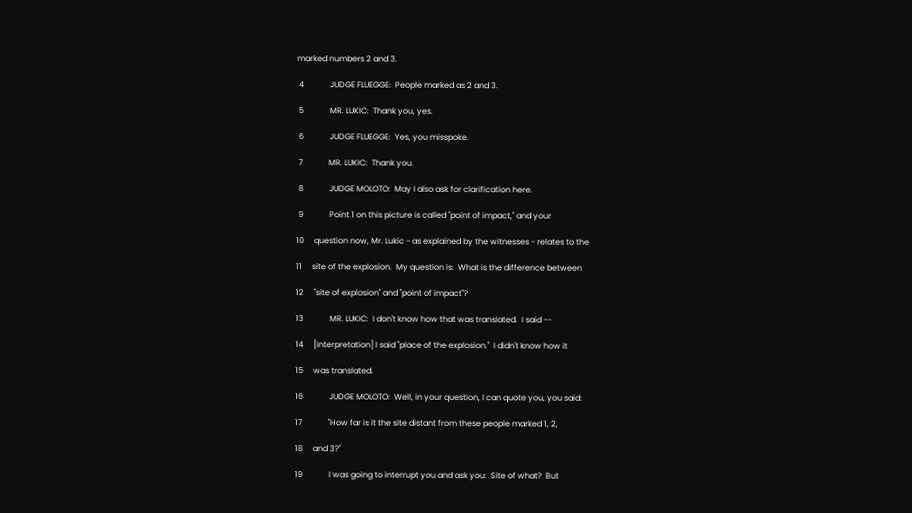marked numbers 2 and 3.

 4             JUDGE FLUEGGE:  People marked as 2 and 3.

 5             MR. LUKIC:  Thank you, yes.

 6             JUDGE FLUEGGE:  Yes, you misspoke.

 7             MR. LUKIC:  Thank you.

 8             JUDGE MOLOTO:  May I also ask for clarification here.

 9             Point 1 on this picture is called "point of impact," and your

10     question now, Mr. Lukic - as explained by the witnesses - relates to the

11     site of the explosion.  My question is:  What is the difference between

12     "site of explosion" and "point of impact"?

13             MR. LUKIC:  I don't know how that was translated.  I said --

14     [Interpretation] I said "place of the explosion."  I didn't know how it

15     was translated.

16             JUDGE MOLOTO:  Well, in your question, I can quote you, you said:

17             "How far is it the site distant from these people marked 1, 2,

18     and 3?"

19             I was going to interrupt you and ask you:  Site of what?  But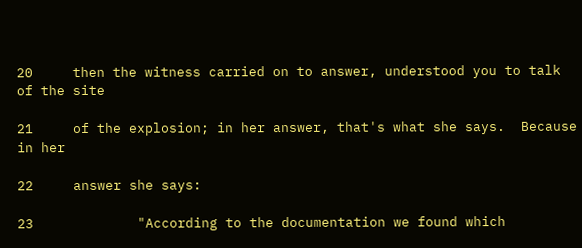20     then the witness carried on to answer, understood you to talk of the site

21     of the explosion; in her answer, that's what she says.  Because in her

22     answer she says:

23             "According to the documentation we found which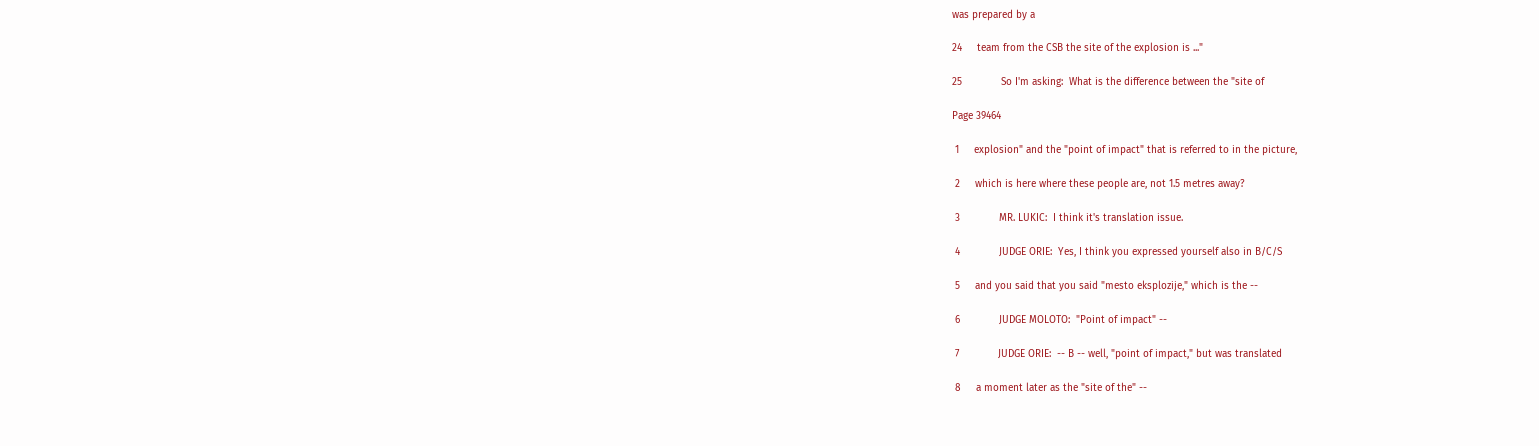was prepared by a

24     team from the CSB the site of the explosion is ..."

25             So I'm asking:  What is the difference between the "site of

Page 39464

 1     explosion" and the "point of impact" that is referred to in the picture,

 2     which is here where these people are, not 1.5 metres away?

 3             MR. LUKIC:  I think it's translation issue.

 4             JUDGE ORIE:  Yes, I think you expressed yourself also in B/C/S

 5     and you said that you said "mesto eksplozije," which is the --

 6             JUDGE MOLOTO:  "Point of impact" --

 7             JUDGE ORIE:  -- B -- well, "point of impact," but was translated

 8     a moment later as the "site of the" --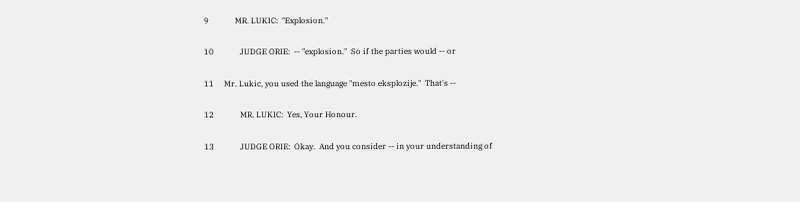9             MR. LUKIC:  "Explosion."

10             JUDGE ORIE:  -- "explosion."  So if the parties would -- or

11     Mr. Lukic, you used the language "mesto eksplozije."  That's --

12             MR. LUKIC:  Yes, Your Honour.

13             JUDGE ORIE:  Okay.  And you consider -- in your understanding of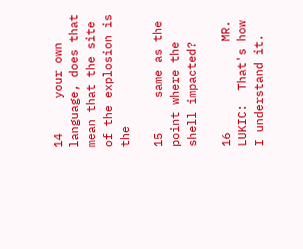14     your own language, does that mean that the site of the explosion is the

15     same as the point where the shell impacted?

16             MR. LUKIC:  That's how I understand it.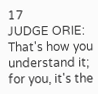17             JUDGE ORIE:  That's how you understand it; for you, it's the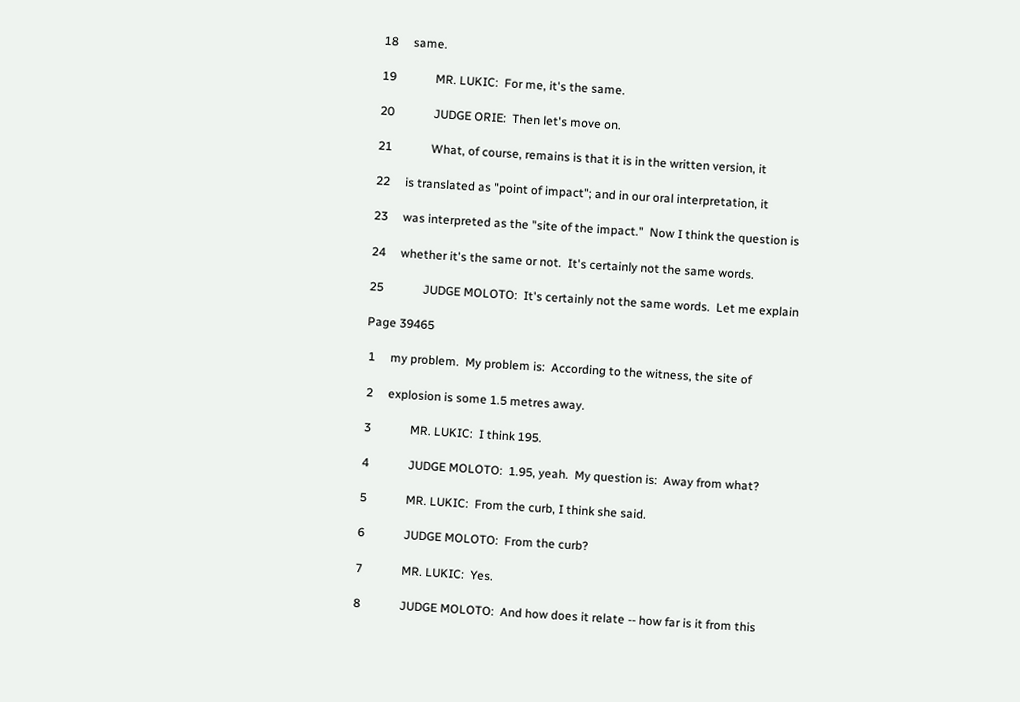18     same.

19             MR. LUKIC:  For me, it's the same.

20             JUDGE ORIE:  Then let's move on.

21             What, of course, remains is that it is in the written version, it

22     is translated as "point of impact"; and in our oral interpretation, it

23     was interpreted as the "site of the impact."  Now I think the question is

24     whether it's the same or not.  It's certainly not the same words.

25             JUDGE MOLOTO:  It's certainly not the same words.  Let me explain

Page 39465

 1     my problem.  My problem is:  According to the witness, the site of

 2     explosion is some 1.5 metres away.

 3             MR. LUKIC:  I think 195.

 4             JUDGE MOLOTO:  1.95, yeah.  My question is:  Away from what?

 5             MR. LUKIC:  From the curb, I think she said.

 6             JUDGE MOLOTO:  From the curb?

 7             MR. LUKIC:  Yes.

 8             JUDGE MOLOTO:  And how does it relate -- how far is it from this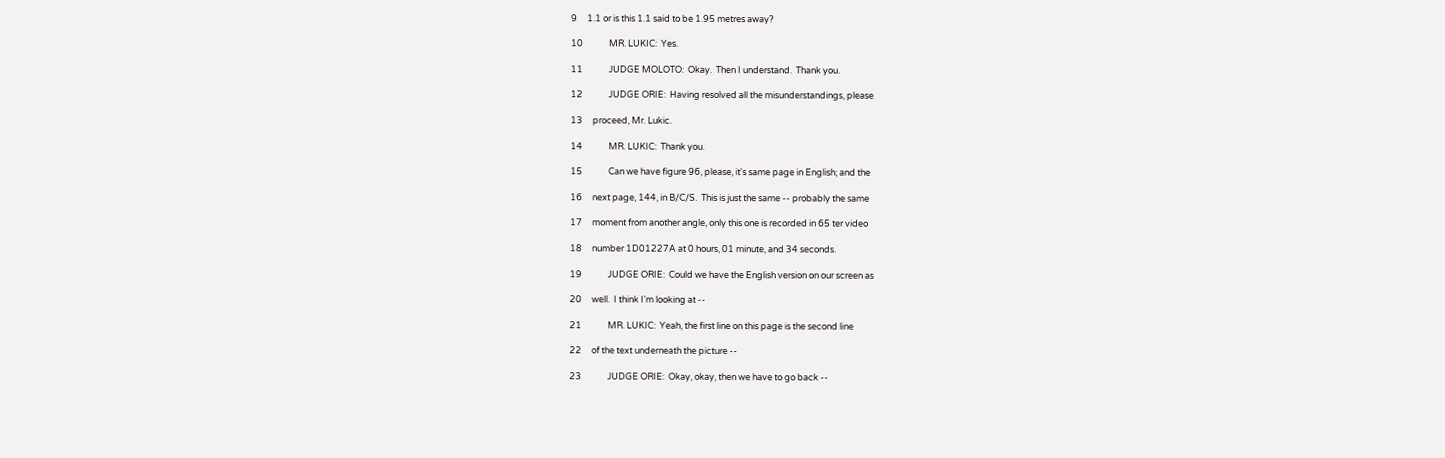9     1.1 or is this 1.1 said to be 1.95 metres away?

10             MR. LUKIC:  Yes.

11             JUDGE MOLOTO:  Okay.  Then I understand.  Thank you.

12             JUDGE ORIE:  Having resolved all the misunderstandings, please

13     proceed, Mr. Lukic.

14             MR. LUKIC:  Thank you.

15             Can we have figure 96, please, it's same page in English; and the

16     next page, 144, in B/C/S.  This is just the same -- probably the same

17     moment from another angle, only this one is recorded in 65 ter video

18     number 1D01227A at 0 hours, 01 minute, and 34 seconds.

19             JUDGE ORIE:  Could we have the English version on our screen as

20     well.  I think I'm looking at --

21             MR. LUKIC:  Yeah, the first line on this page is the second line

22     of the text underneath the picture --

23             JUDGE ORIE:  Okay, okay, then we have to go back --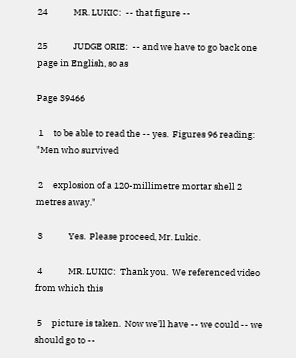24             MR. LUKIC:  -- that figure --

25             JUDGE ORIE:  -- and we have to go back one page in English, so as

Page 39466

 1     to be able to read the -- yes.  Figures 96 reading:  "Men who survived

 2     explosion of a 120-millimetre mortar shell 2 metres away."

 3             Yes.  Please proceed, Mr. Lukic.

 4             MR. LUKIC:  Thank you.  We referenced video from which this

 5     picture is taken.  Now we'll have -- we could -- we should go to --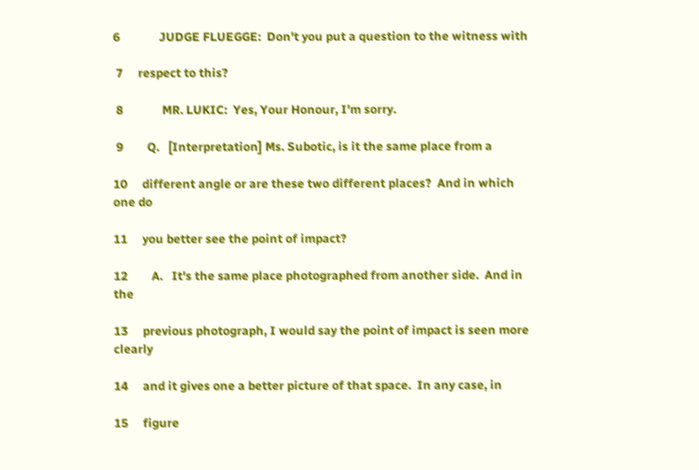6             JUDGE FLUEGGE:  Don't you put a question to the witness with

 7     respect to this?

 8             MR. LUKIC:  Yes, Your Honour, I'm sorry.

 9        Q.   [Interpretation] Ms. Subotic, is it the same place from a

10     different angle or are these two different places?  And in which one do

11     you better see the point of impact?

12        A.   It's the same place photographed from another side.  And in the

13     previous photograph, I would say the point of impact is seen more clearly

14     and it gives one a better picture of that space.  In any case, in

15     figure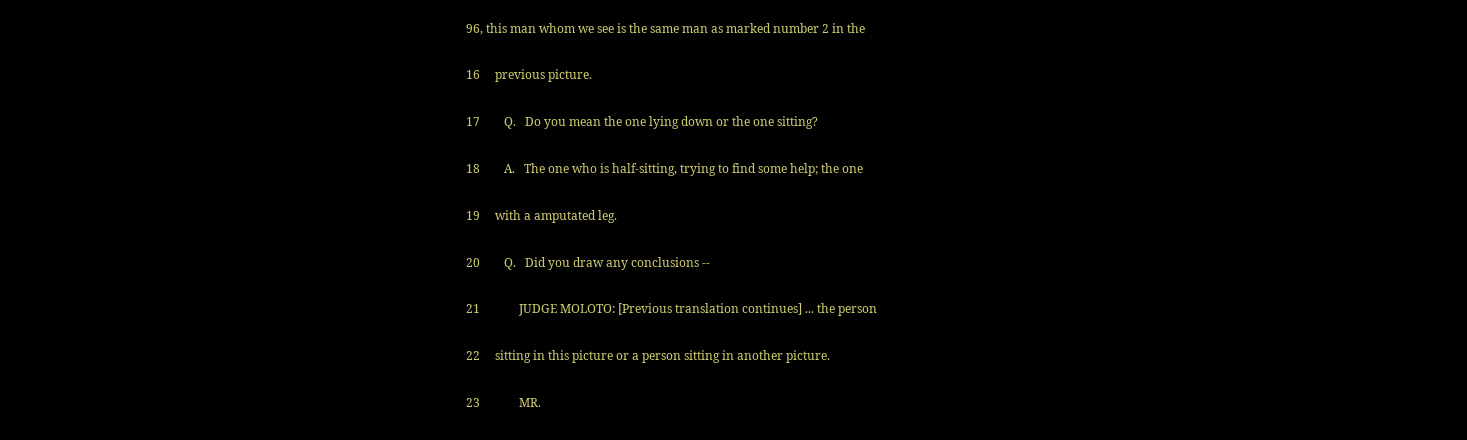96, this man whom we see is the same man as marked number 2 in the

16     previous picture.

17        Q.   Do you mean the one lying down or the one sitting?

18        A.   The one who is half-sitting, trying to find some help; the one

19     with a amputated leg.

20        Q.   Did you draw any conclusions --

21             JUDGE MOLOTO: [Previous translation continues] ... the person

22     sitting in this picture or a person sitting in another picture.

23             MR.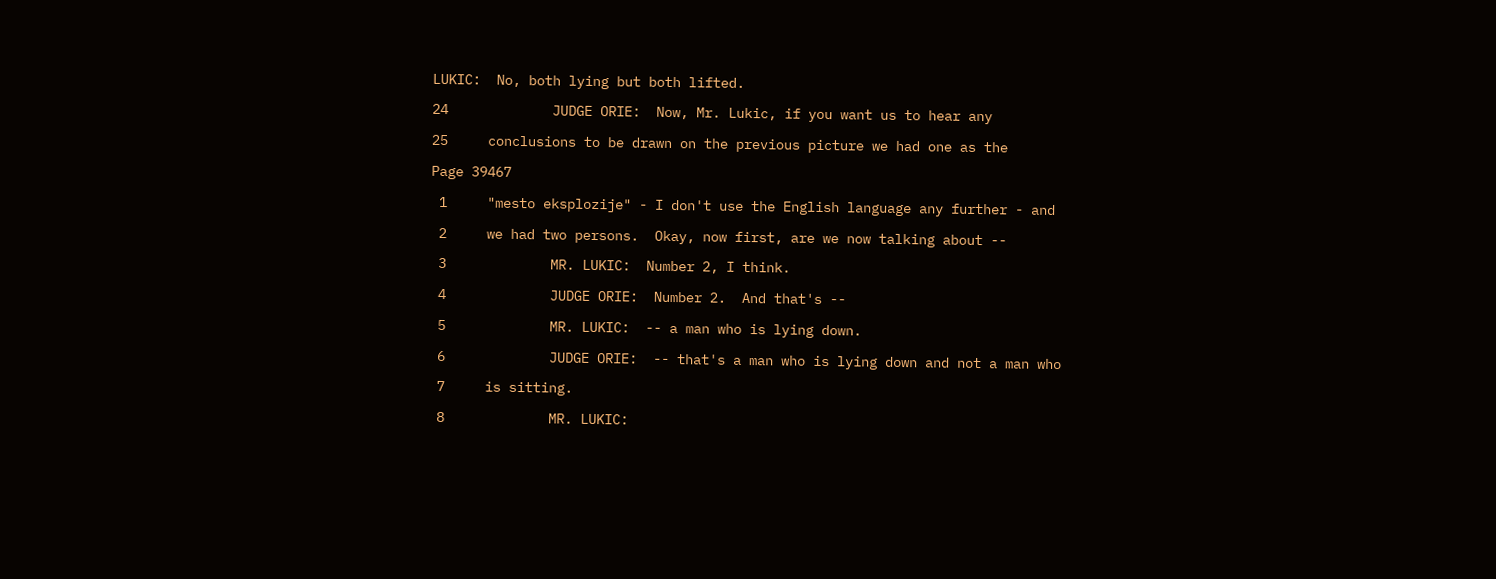LUKIC:  No, both lying but both lifted.

24             JUDGE ORIE:  Now, Mr. Lukic, if you want us to hear any

25     conclusions to be drawn on the previous picture we had one as the

Page 39467

 1     "mesto eksplozije" - I don't use the English language any further - and

 2     we had two persons.  Okay, now first, are we now talking about --

 3             MR. LUKIC:  Number 2, I think.

 4             JUDGE ORIE:  Number 2.  And that's --

 5             MR. LUKIC:  -- a man who is lying down.

 6             JUDGE ORIE:  -- that's a man who is lying down and not a man who

 7     is sitting.

 8             MR. LUKIC: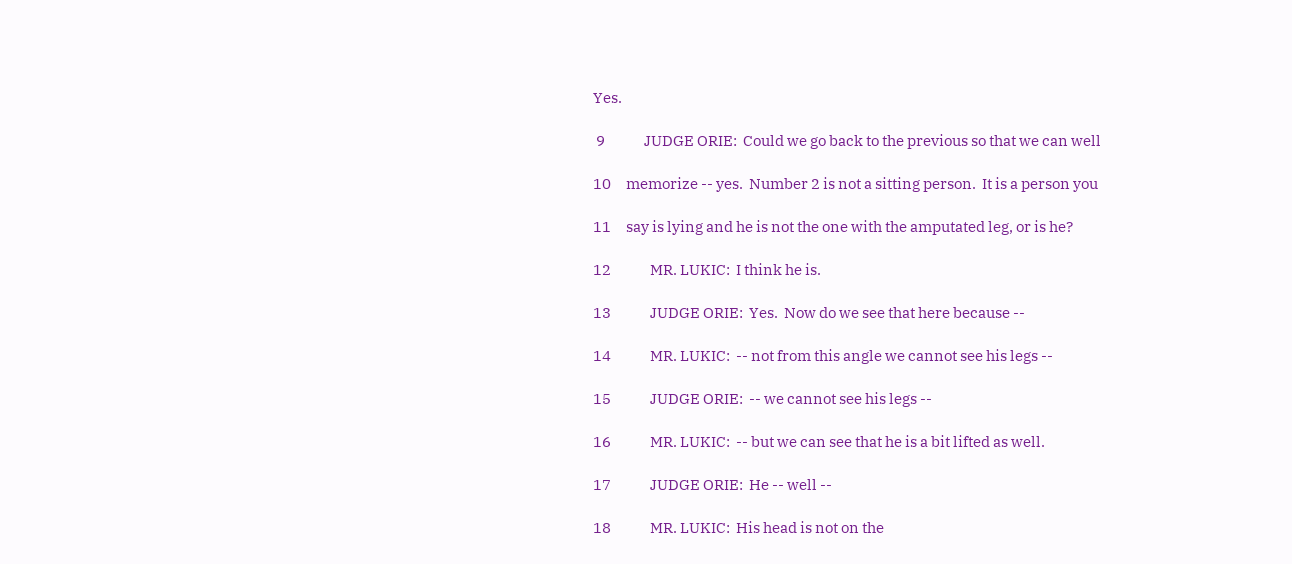Yes.

 9             JUDGE ORIE:  Could we go back to the previous so that we can well

10     memorize -- yes.  Number 2 is not a sitting person.  It is a person you

11     say is lying and he is not the one with the amputated leg, or is he?

12             MR. LUKIC:  I think he is.

13             JUDGE ORIE:  Yes.  Now do we see that here because --

14             MR. LUKIC:  -- not from this angle we cannot see his legs --

15             JUDGE ORIE:  -- we cannot see his legs --

16             MR. LUKIC:  -- but we can see that he is a bit lifted as well.

17             JUDGE ORIE:  He -- well --

18             MR. LUKIC:  His head is not on the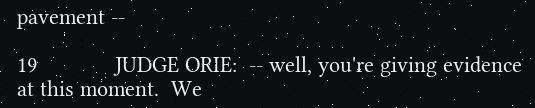pavement --

19             JUDGE ORIE:  -- well, you're giving evidence at this moment.  We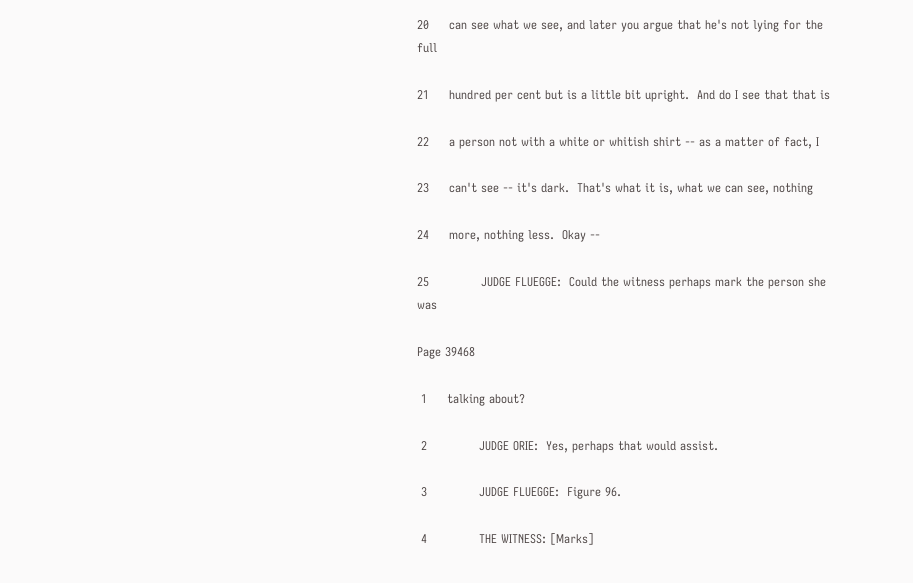20     can see what we see, and later you argue that he's not lying for the full

21     hundred per cent but is a little bit upright.  And do I see that that is

22     a person not with a white or whitish shirt -- as a matter of fact, I

23     can't see -- it's dark.  That's what it is, what we can see, nothing

24     more, nothing less.  Okay --

25             JUDGE FLUEGGE:  Could the witness perhaps mark the person she was

Page 39468

 1     talking about?

 2             JUDGE ORIE:  Yes, perhaps that would assist.

 3             JUDGE FLUEGGE:  Figure 96.

 4             THE WITNESS: [Marks]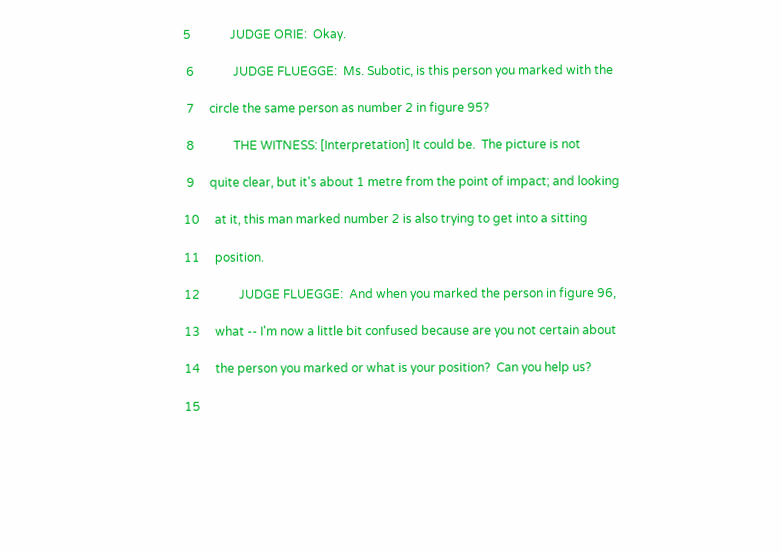5             JUDGE ORIE:  Okay.

 6             JUDGE FLUEGGE:  Ms. Subotic, is this person you marked with the

 7     circle the same person as number 2 in figure 95?

 8             THE WITNESS: [Interpretation] It could be.  The picture is not

 9     quite clear, but it's about 1 metre from the point of impact; and looking

10     at it, this man marked number 2 is also trying to get into a sitting

11     position.

12             JUDGE FLUEGGE:  And when you marked the person in figure 96,

13     what -- I'm now a little bit confused because are you not certain about

14     the person you marked or what is your position?  Can you help us?

15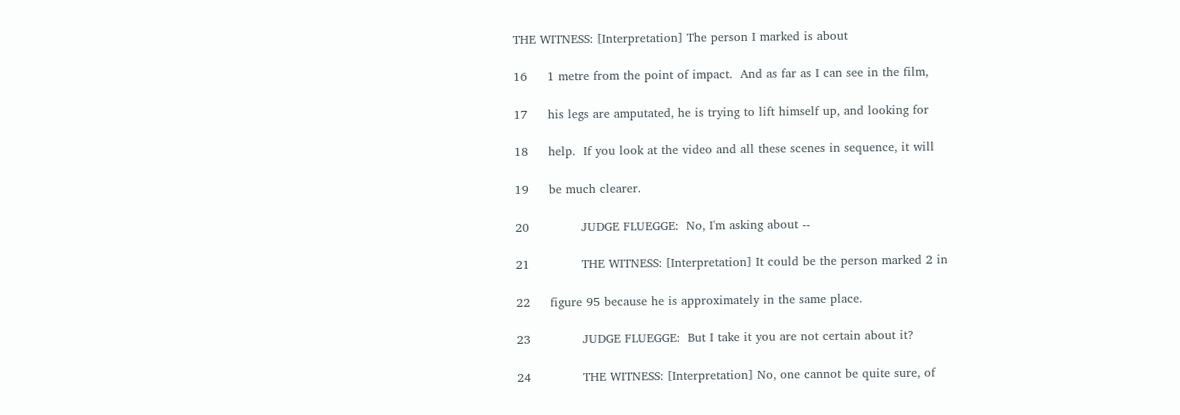THE WITNESS: [Interpretation] The person I marked is about

16     1 metre from the point of impact.  And as far as I can see in the film,

17     his legs are amputated, he is trying to lift himself up, and looking for

18     help.  If you look at the video and all these scenes in sequence, it will

19     be much clearer.

20             JUDGE FLUEGGE:  No, I'm asking about --

21             THE WITNESS: [Interpretation] It could be the person marked 2 in

22     figure 95 because he is approximately in the same place.

23             JUDGE FLUEGGE:  But I take it you are not certain about it?

24             THE WITNESS: [Interpretation] No, one cannot be quite sure, of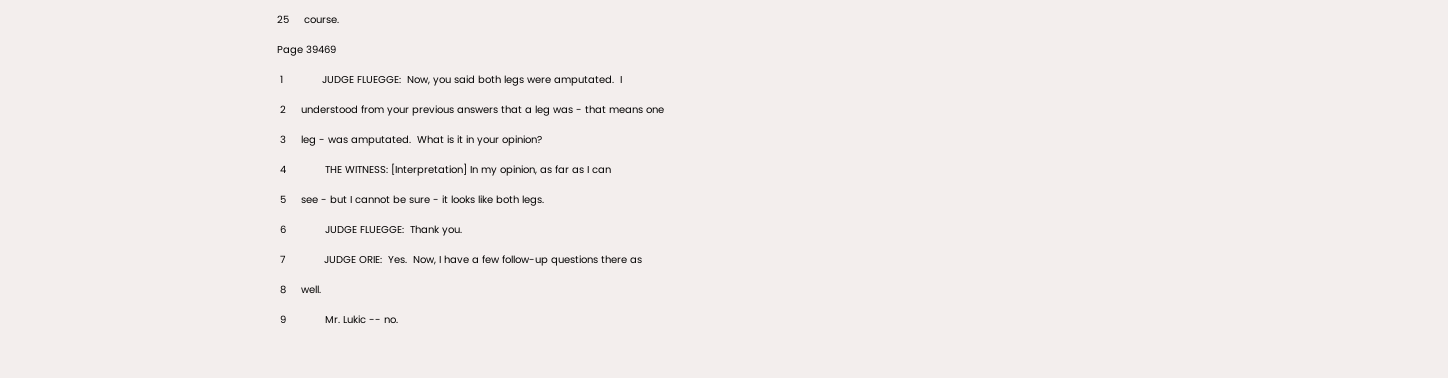25     course.

Page 39469

 1             JUDGE FLUEGGE:  Now, you said both legs were amputated.  I

 2     understood from your previous answers that a leg was - that means one

 3     leg - was amputated.  What is it in your opinion?

 4             THE WITNESS: [Interpretation] In my opinion, as far as I can

 5     see - but I cannot be sure - it looks like both legs.

 6             JUDGE FLUEGGE:  Thank you.

 7             JUDGE ORIE:  Yes.  Now, I have a few follow-up questions there as

 8     well.

 9             Mr. Lukic -- no.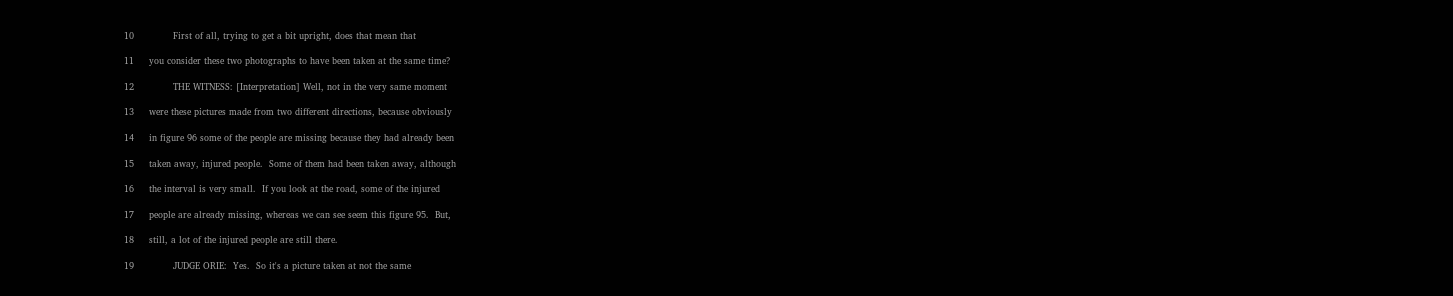10             First of all, trying to get a bit upright, does that mean that

11     you consider these two photographs to have been taken at the same time?

12             THE WITNESS: [Interpretation] Well, not in the very same moment

13     were these pictures made from two different directions, because obviously

14     in figure 96 some of the people are missing because they had already been

15     taken away, injured people.  Some of them had been taken away, although

16     the interval is very small.  If you look at the road, some of the injured

17     people are already missing, whereas we can see seem this figure 95.  But,

18     still, a lot of the injured people are still there.

19             JUDGE ORIE:  Yes.  So it's a picture taken at not the same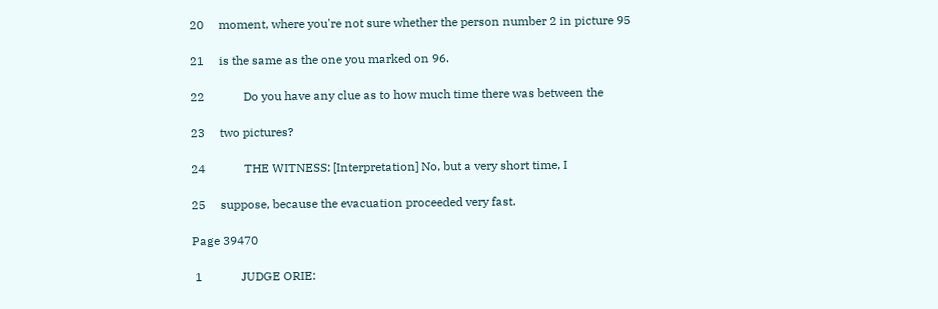20     moment, where you're not sure whether the person number 2 in picture 95

21     is the same as the one you marked on 96.

22             Do you have any clue as to how much time there was between the

23     two pictures?

24             THE WITNESS: [Interpretation] No, but a very short time, I

25     suppose, because the evacuation proceeded very fast.

Page 39470

 1             JUDGE ORIE: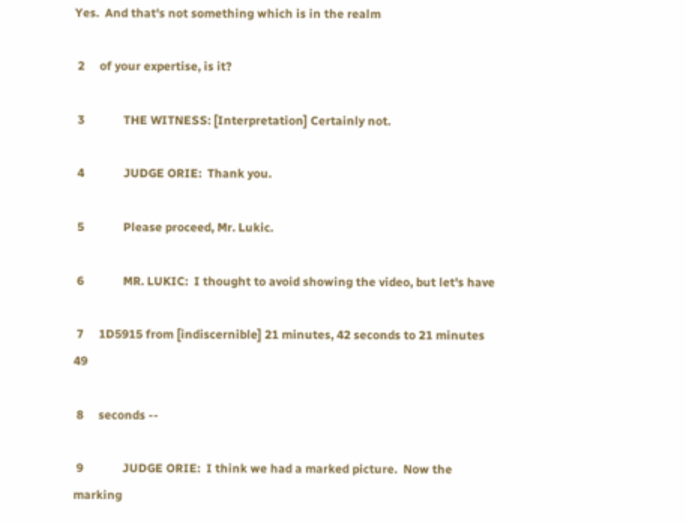Yes.  And that's not something which is in the realm

 2     of your expertise, is it?

 3             THE WITNESS: [Interpretation] Certainly not.

 4             JUDGE ORIE:  Thank you.

 5             Please proceed, Mr. Lukic.

 6             MR. LUKIC:  I thought to avoid showing the video, but let's have

 7     1D5915 from [indiscernible] 21 minutes, 42 seconds to 21 minutes 49

 8     seconds --

 9             JUDGE ORIE:  I think we had a marked picture.  Now the marking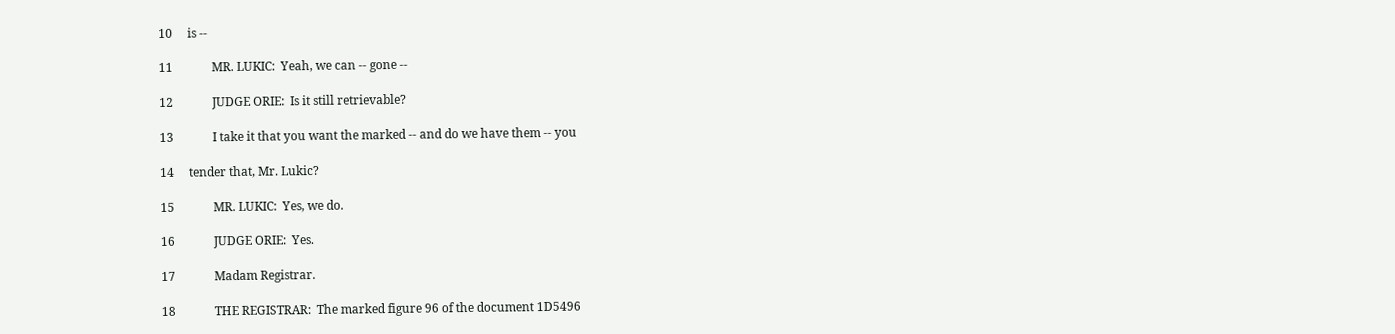10     is --

11             MR. LUKIC:  Yeah, we can -- gone --

12             JUDGE ORIE:  Is it still retrievable?

13             I take it that you want the marked -- and do we have them -- you

14     tender that, Mr. Lukic?

15             MR. LUKIC:  Yes, we do.

16             JUDGE ORIE:  Yes.

17             Madam Registrar.

18             THE REGISTRAR:  The marked figure 96 of the document 1D5496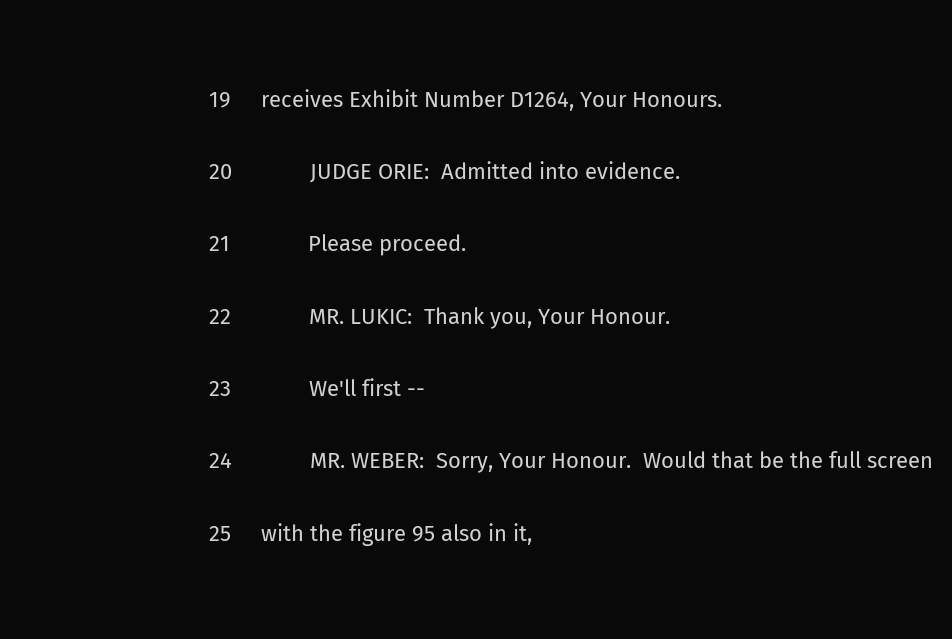19     receives Exhibit Number D1264, Your Honours.

20             JUDGE ORIE:  Admitted into evidence.

21             Please proceed.

22             MR. LUKIC:  Thank you, Your Honour.

23             We'll first --

24             MR. WEBER:  Sorry, Your Honour.  Would that be the full screen

25     with the figure 95 also in it,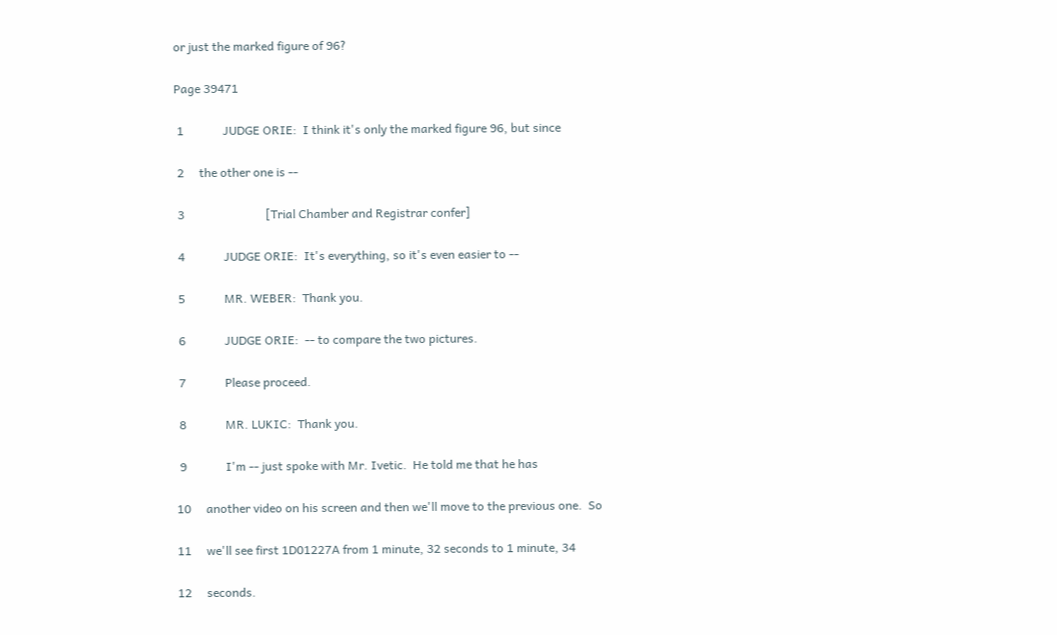or just the marked figure of 96?

Page 39471

 1             JUDGE ORIE:  I think it's only the marked figure 96, but since

 2     the other one is --

 3                           [Trial Chamber and Registrar confer]

 4             JUDGE ORIE:  It's everything, so it's even easier to --

 5             MR. WEBER:  Thank you.

 6             JUDGE ORIE:  -- to compare the two pictures.

 7             Please proceed.

 8             MR. LUKIC:  Thank you.

 9             I'm -- just spoke with Mr. Ivetic.  He told me that he has

10     another video on his screen and then we'll move to the previous one.  So

11     we'll see first 1D01227A from 1 minute, 32 seconds to 1 minute, 34

12     seconds.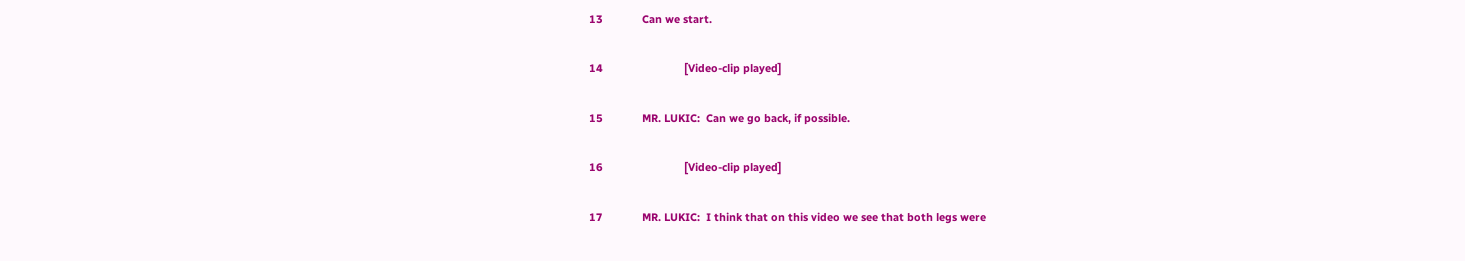13             Can we start.

14                           [Video-clip played]

15             MR. LUKIC:  Can we go back, if possible.

16                           [Video-clip played]

17             MR. LUKIC:  I think that on this video we see that both legs were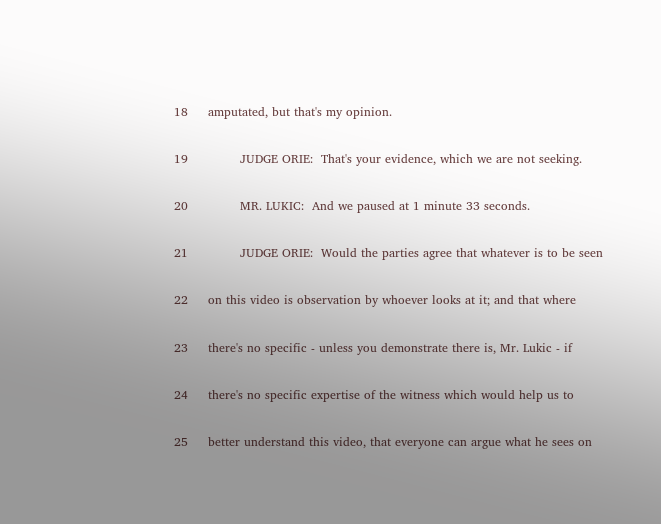18     amputated, but that's my opinion.

19             JUDGE ORIE:  That's your evidence, which we are not seeking.

20             MR. LUKIC:  And we paused at 1 minute 33 seconds.

21             JUDGE ORIE:  Would the parties agree that whatever is to be seen

22     on this video is observation by whoever looks at it; and that where

23     there's no specific - unless you demonstrate there is, Mr. Lukic - if

24     there's no specific expertise of the witness which would help us to

25     better understand this video, that everyone can argue what he sees on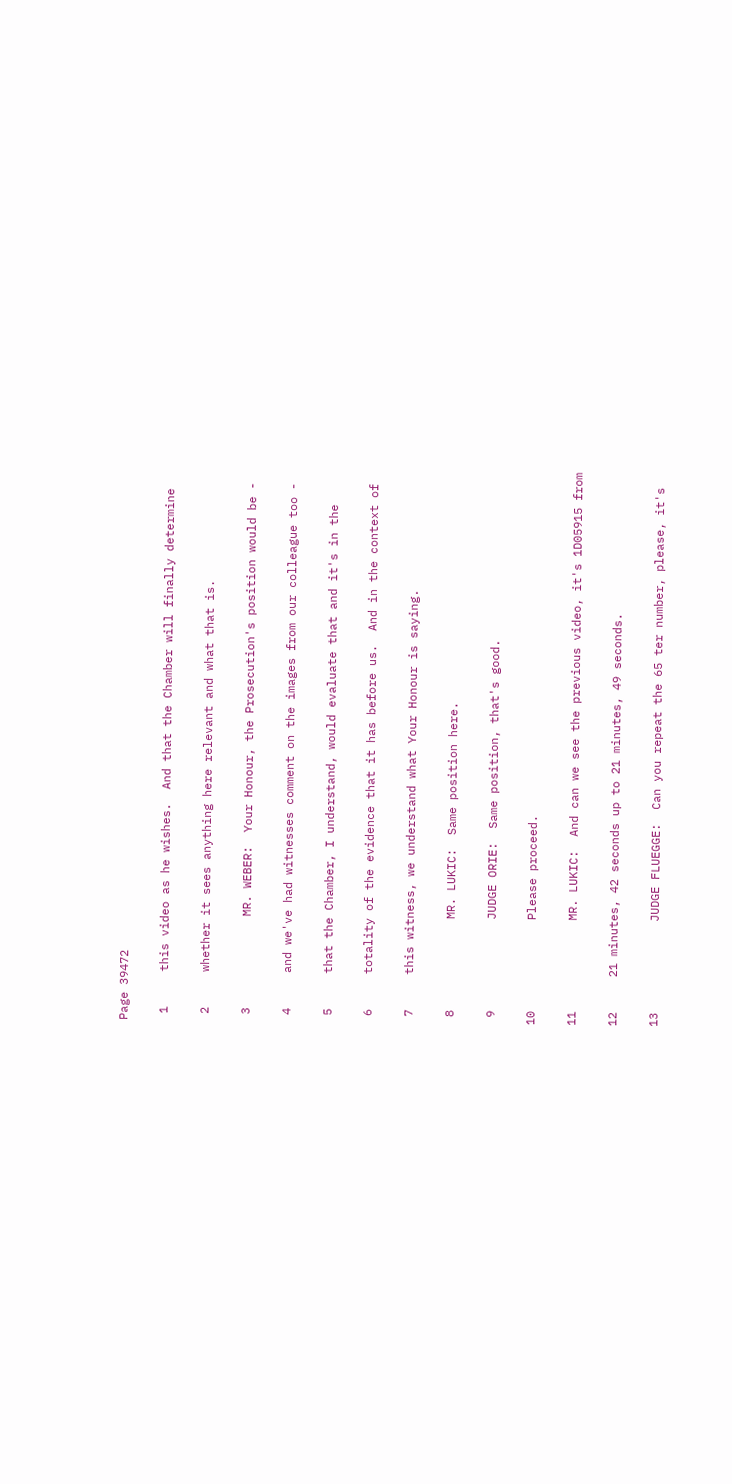Page 39472

 1     this video as he wishes.  And that the Chamber will finally determine

 2     whether it sees anything here relevant and what that is.

 3             MR. WEBER:  Your Honour, the Prosecution's position would be -

 4     and we've had witnesses comment on the images from our colleague too -

 5     that the Chamber, I understand, would evaluate that and it's in the

 6     totality of the evidence that it has before us.  And in the context of

 7     this witness, we understand what Your Honour is saying.

 8             MR. LUKIC:  Same position here.

 9             JUDGE ORIE:  Same position, that's good.

10             Please proceed.

11             MR. LUKIC:  And can we see the previous video, it's 1D05915 from

12     21 minutes, 42 seconds up to 21 minutes, 49 seconds.

13             JUDGE FLUEGGE:  Can you repeat the 65 ter number, please, it's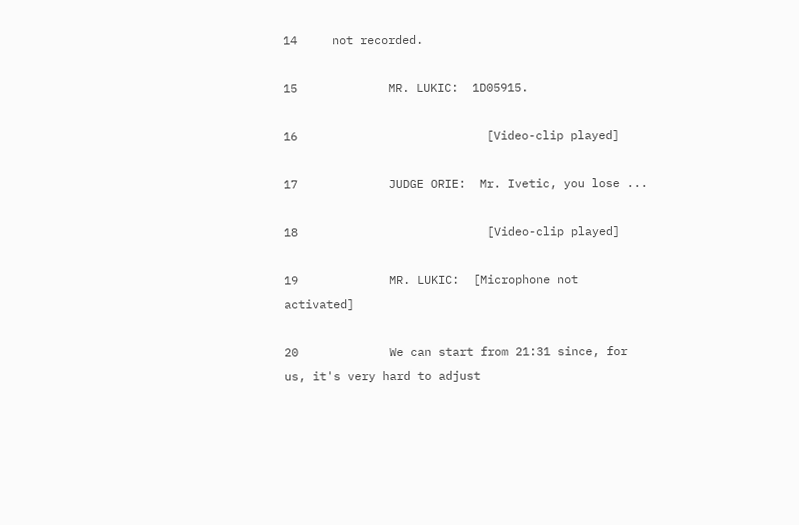14     not recorded.

15             MR. LUKIC:  1D05915.

16                           [Video-clip played]

17             JUDGE ORIE:  Mr. Ivetic, you lose ...

18                           [Video-clip played]

19             MR. LUKIC:  [Microphone not activated]

20             We can start from 21:31 since, for us, it's very hard to adjust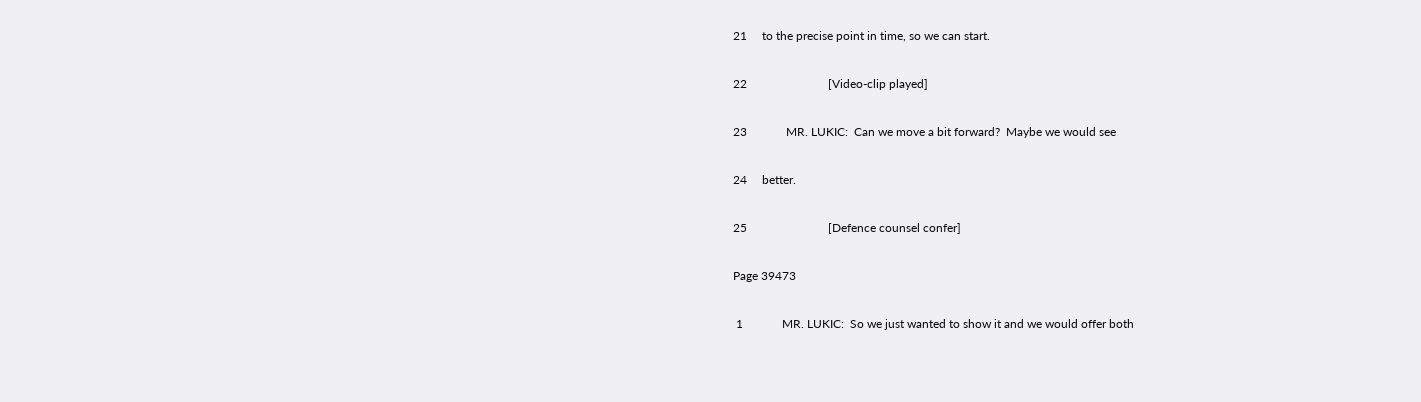21     to the precise point in time, so we can start.

22                           [Video-clip played]

23             MR. LUKIC:  Can we move a bit forward?  Maybe we would see

24     better.

25                           [Defence counsel confer]

Page 39473

 1             MR. LUKIC:  So we just wanted to show it and we would offer both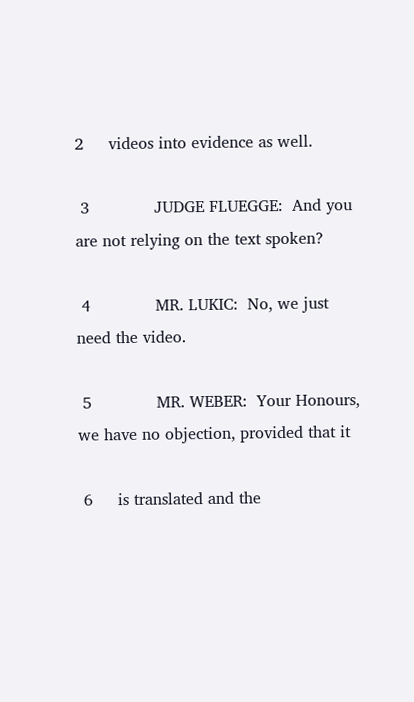2     videos into evidence as well.

 3             JUDGE FLUEGGE:  And you are not relying on the text spoken?

 4             MR. LUKIC:  No, we just need the video.

 5             MR. WEBER:  Your Honours, we have no objection, provided that it

 6     is translated and the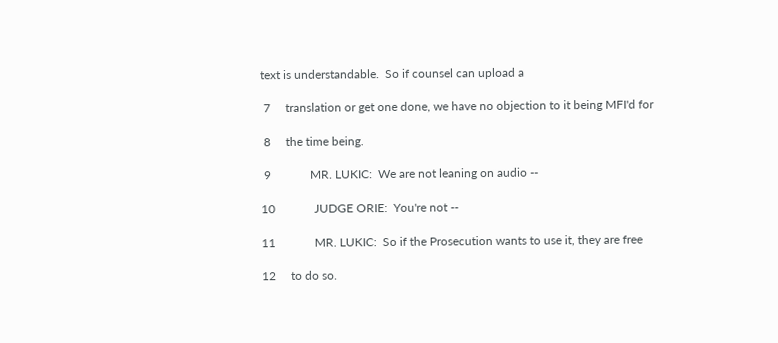text is understandable.  So if counsel can upload a

 7     translation or get one done, we have no objection to it being MFI'd for

 8     the time being.

 9             MR. LUKIC:  We are not leaning on audio --

10             JUDGE ORIE:  You're not --

11             MR. LUKIC:  So if the Prosecution wants to use it, they are free

12     to do so.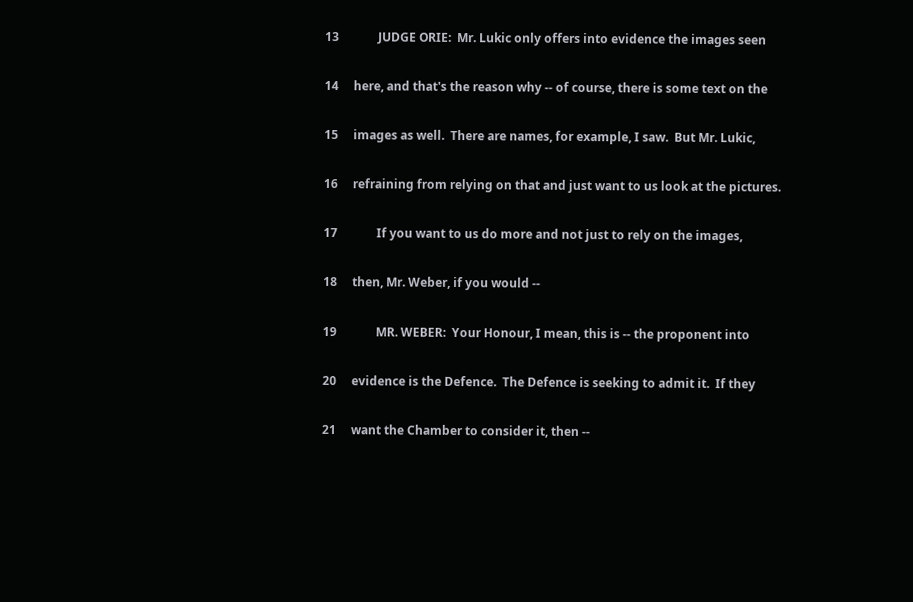13             JUDGE ORIE:  Mr. Lukic only offers into evidence the images seen

14     here, and that's the reason why -- of course, there is some text on the

15     images as well.  There are names, for example, I saw.  But Mr. Lukic,

16     refraining from relying on that and just want to us look at the pictures.

17             If you want to us do more and not just to rely on the images,

18     then, Mr. Weber, if you would --

19             MR. WEBER:  Your Honour, I mean, this is -- the proponent into

20     evidence is the Defence.  The Defence is seeking to admit it.  If they

21     want the Chamber to consider it, then --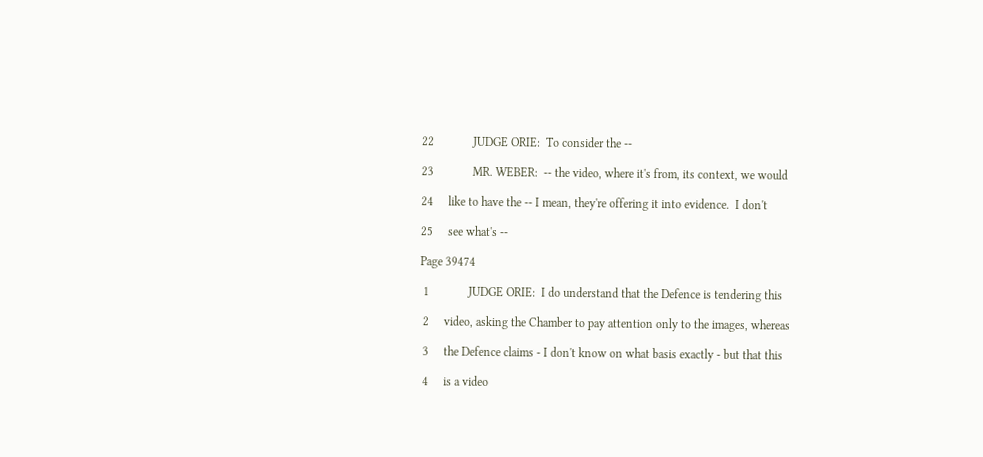22             JUDGE ORIE:  To consider the --

23             MR. WEBER:  -- the video, where it's from, its context, we would

24     like to have the -- I mean, they're offering it into evidence.  I don't

25     see what's --

Page 39474

 1             JUDGE ORIE:  I do understand that the Defence is tendering this

 2     video, asking the Chamber to pay attention only to the images, whereas

 3     the Defence claims - I don't know on what basis exactly - but that this

 4     is a video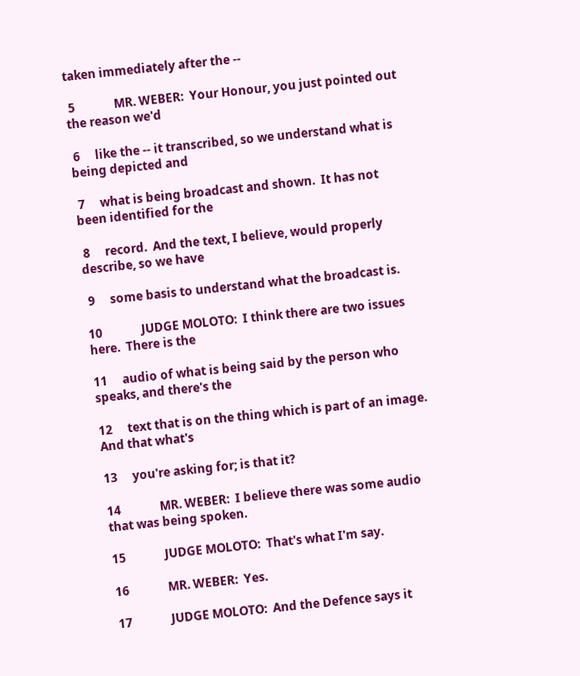taken immediately after the --

 5             MR. WEBER:  Your Honour, you just pointed out the reason we'd

 6     like the -- it transcribed, so we understand what is being depicted and

 7     what is being broadcast and shown.  It has not been identified for the

 8     record.  And the text, I believe, would properly describe, so we have

 9     some basis to understand what the broadcast is.

10             JUDGE MOLOTO:  I think there are two issues here.  There is the

11     audio of what is being said by the person who speaks, and there's the

12     text that is on the thing which is part of an image.  And that what's

13     you're asking for; is that it?

14             MR. WEBER:  I believe there was some audio that was being spoken.

15             JUDGE MOLOTO:  That's what I'm say.

16             MR. WEBER:  Yes.

17             JUDGE MOLOTO:  And the Defence says it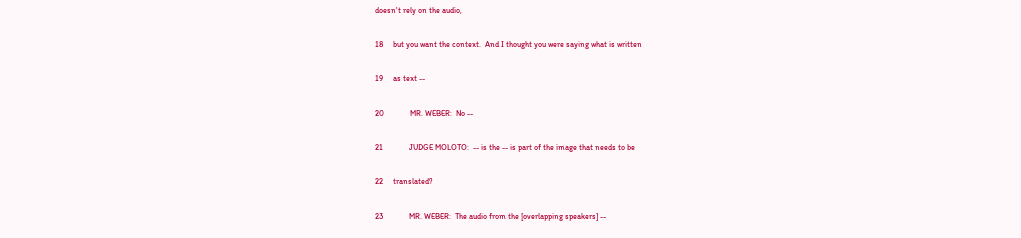doesn't rely on the audio,

18     but you want the context.  And I thought you were saying what is written

19     as text --

20             MR. WEBER:  No --

21             JUDGE MOLOTO:  -- is the -- is part of the image that needs to be

22     translated?

23             MR. WEBER:  The audio from the [overlapping speakers] --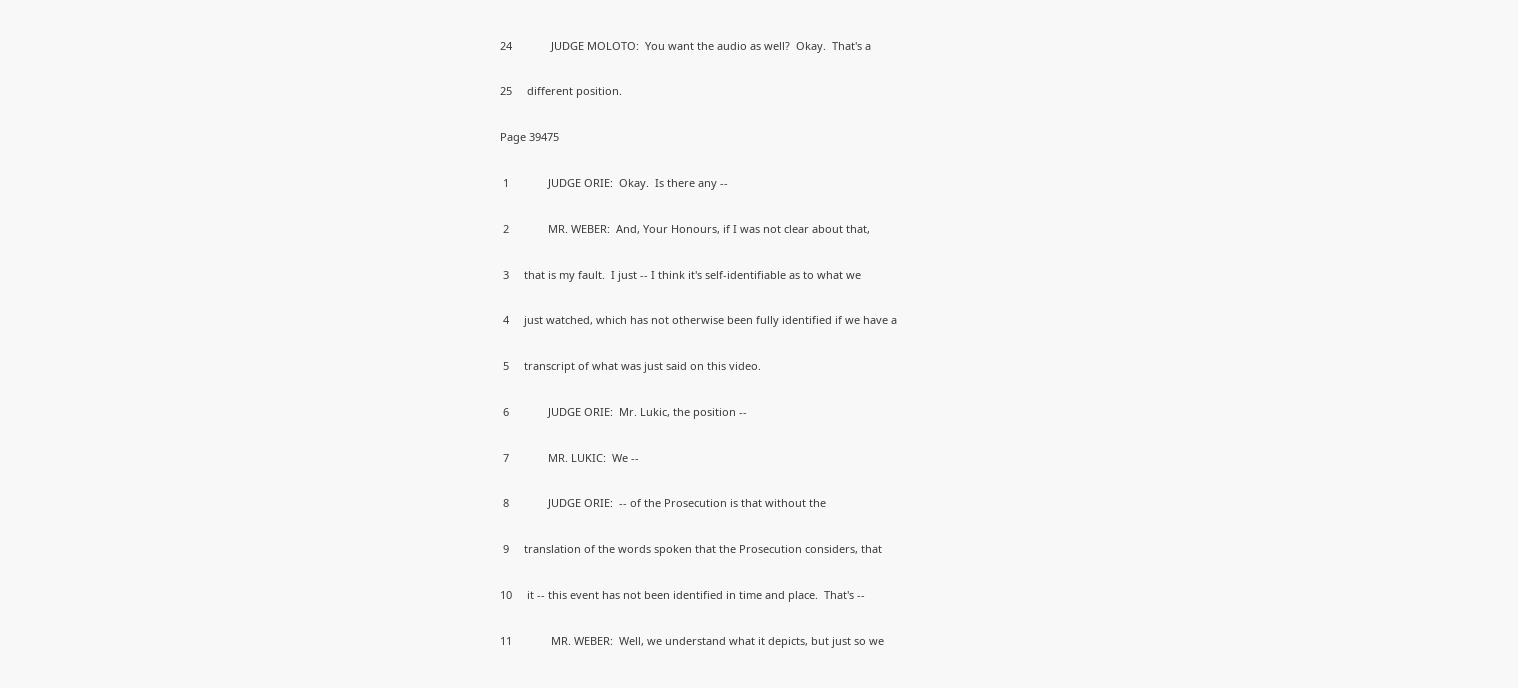24             JUDGE MOLOTO:  You want the audio as well?  Okay.  That's a

25     different position.

Page 39475

 1             JUDGE ORIE:  Okay.  Is there any --

 2             MR. WEBER:  And, Your Honours, if I was not clear about that,

 3     that is my fault.  I just -- I think it's self-identifiable as to what we

 4     just watched, which has not otherwise been fully identified if we have a

 5     transcript of what was just said on this video.

 6             JUDGE ORIE:  Mr. Lukic, the position --

 7             MR. LUKIC:  We --

 8             JUDGE ORIE:  -- of the Prosecution is that without the

 9     translation of the words spoken that the Prosecution considers, that

10     it -- this event has not been identified in time and place.  That's --

11             MR. WEBER:  Well, we understand what it depicts, but just so we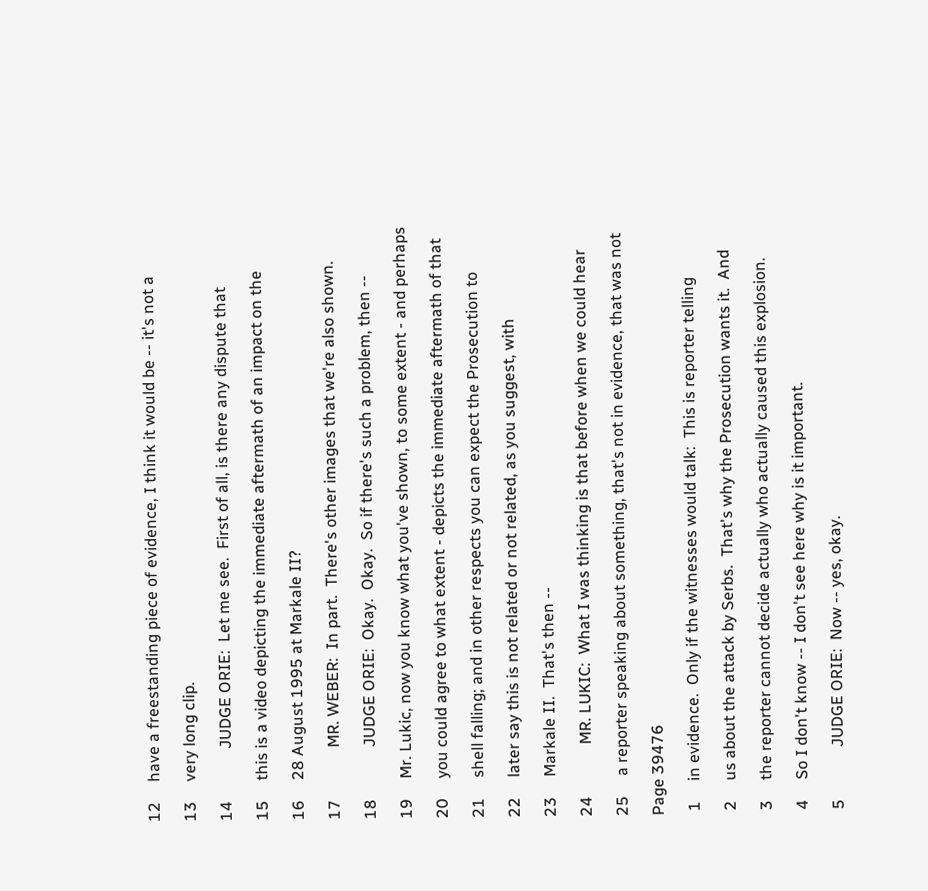12     have a freestanding piece of evidence, I think it would be -- it's not a

13     very long clip.

14             JUDGE ORIE:  Let me see.  First of all, is there any dispute that

15     this is a video depicting the immediate aftermath of an impact on the

16     28 August 1995 at Markale II?

17             MR. WEBER:  In part.  There's other images that we're also shown.

18             JUDGE ORIE:  Okay.  Okay.  So if there's such a problem, then --

19     Mr. Lukic, now you know what you've shown, to some extent - and perhaps

20     you could agree to what extent - depicts the immediate aftermath of that

21     shell falling; and in other respects you can expect the Prosecution to

22     later say this is not related or not related, as you suggest, with

23     Markale II.  That's then --

24             MR. LUKIC:  What I was thinking is that before when we could hear

25     a reporter speaking about something, that's not in evidence, that was not

Page 39476

 1     in evidence.  Only if the witnesses would talk:  This is reporter telling

 2     us about the attack by Serbs.  That's why the Prosecution wants it.  And

 3     the reporter cannot decide actually who actually caused this explosion.

 4     So I don't know -- I don't see here why is it important.

 5             JUDGE ORIE:  Now -- yes, okay.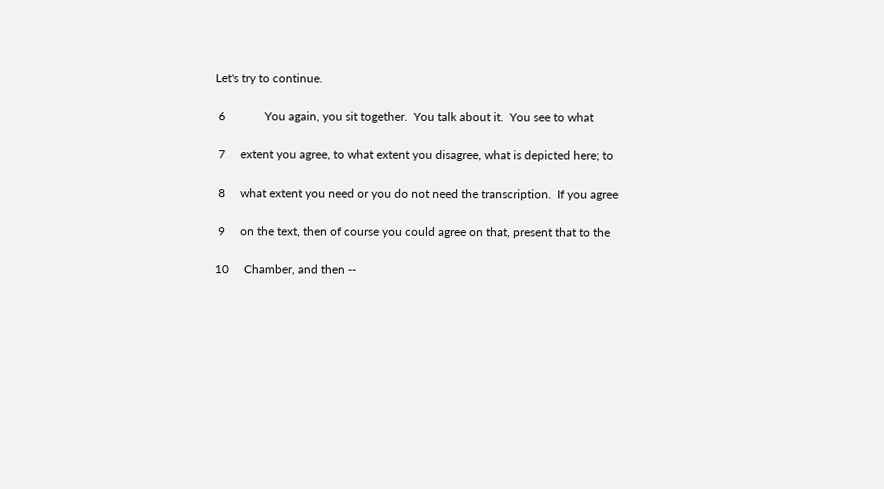Let's try to continue.

 6             You again, you sit together.  You talk about it.  You see to what

 7     extent you agree, to what extent you disagree, what is depicted here; to

 8     what extent you need or you do not need the transcription.  If you agree

 9     on the text, then of course you could agree on that, present that to the

10     Chamber, and then --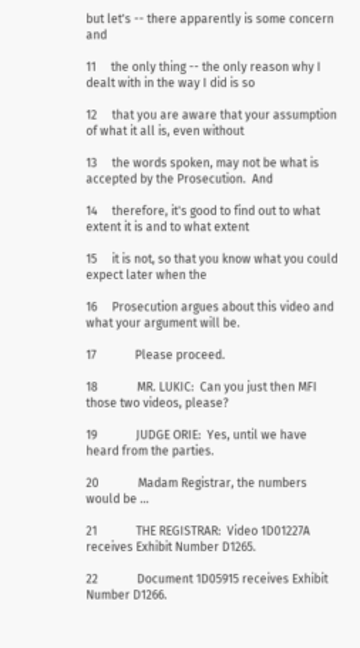but let's -- there apparently is some concern and

11     the only thing -- the only reason why I dealt with in the way I did is so

12     that you are aware that your assumption of what it all is, even without

13     the words spoken, may not be what is accepted by the Prosecution.  And

14     therefore, it's good to find out to what extent it is and to what extent

15     it is not, so that you know what you could expect later when the

16     Prosecution argues about this video and what your argument will be.

17             Please proceed.

18             MR. LUKIC:  Can you just then MFI those two videos, please?

19             JUDGE ORIE:  Yes, until we have heard from the parties.

20             Madam Registrar, the numbers would be ...

21             THE REGISTRAR:  Video 1D01227A receives Exhibit Number D1265.

22             Document 1D05915 receives Exhibit Number D1266.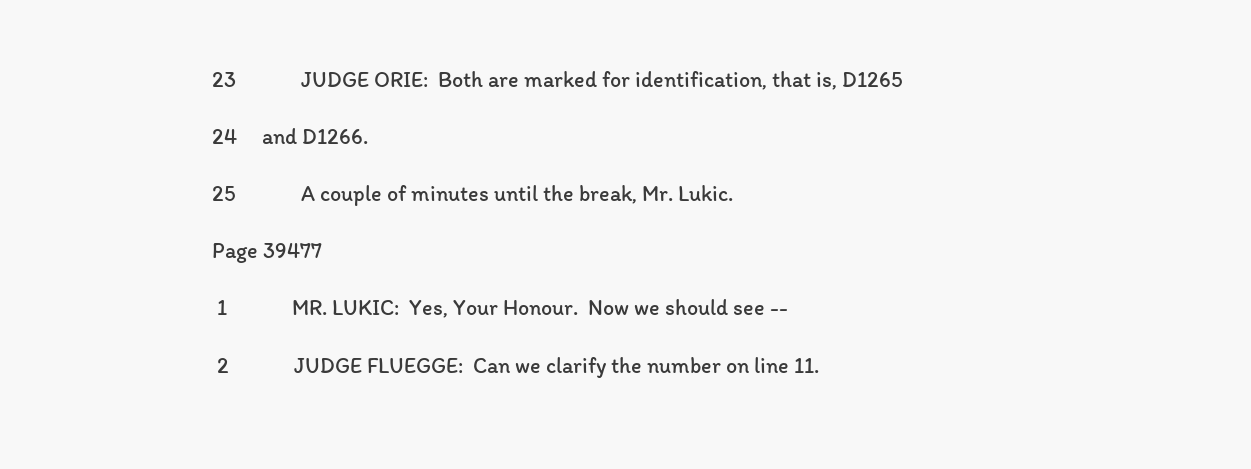23             JUDGE ORIE:  Both are marked for identification, that is, D1265

24     and D1266.

25             A couple of minutes until the break, Mr. Lukic.

Page 39477

 1             MR. LUKIC:  Yes, Your Honour.  Now we should see --

 2             JUDGE FLUEGGE:  Can we clarify the number on line 11.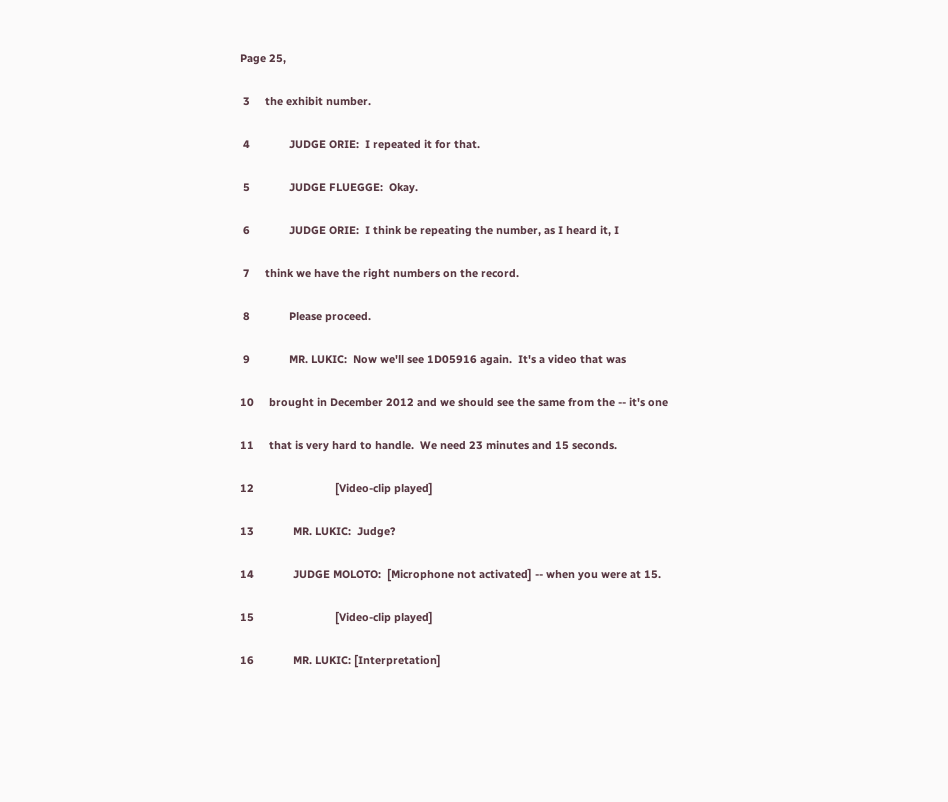Page 25,

 3     the exhibit number.

 4             JUDGE ORIE:  I repeated it for that.

 5             JUDGE FLUEGGE:  Okay.

 6             JUDGE ORIE:  I think be repeating the number, as I heard it, I

 7     think we have the right numbers on the record.

 8             Please proceed.

 9             MR. LUKIC:  Now we'll see 1D05916 again.  It's a video that was

10     brought in December 2012 and we should see the same from the -- it's one

11     that is very hard to handle.  We need 23 minutes and 15 seconds.

12                           [Video-clip played]

13             MR. LUKIC:  Judge?

14             JUDGE MOLOTO:  [Microphone not activated] -- when you were at 15.

15                           [Video-clip played]

16             MR. LUKIC: [Interpretation]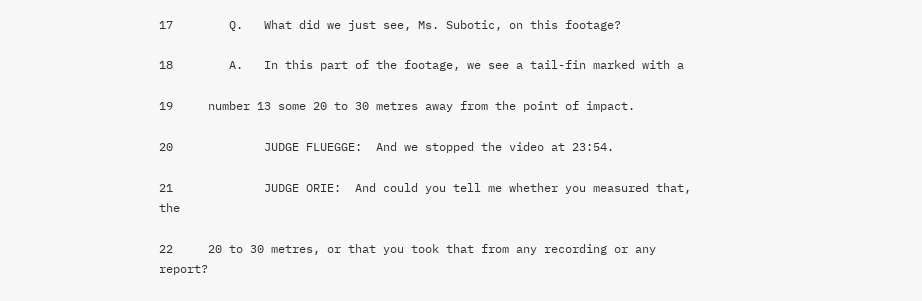17        Q.   What did we just see, Ms. Subotic, on this footage?

18        A.   In this part of the footage, we see a tail-fin marked with a

19     number 13 some 20 to 30 metres away from the point of impact.

20             JUDGE FLUEGGE:  And we stopped the video at 23:54.

21             JUDGE ORIE:  And could you tell me whether you measured that, the

22     20 to 30 metres, or that you took that from any recording or any report?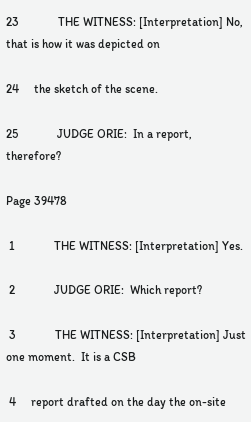23             THE WITNESS: [Interpretation] No, that is how it was depicted on

24     the sketch of the scene.

25             JUDGE ORIE:  In a report, therefore?

Page 39478

 1             THE WITNESS: [Interpretation] Yes.

 2             JUDGE ORIE:  Which report?

 3             THE WITNESS: [Interpretation] Just one moment.  It is a CSB

 4     report drafted on the day the on-site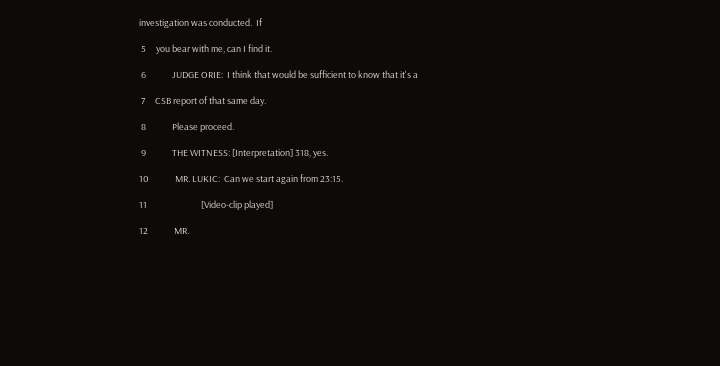investigation was conducted.  If

 5     you bear with me, can I find it.

 6             JUDGE ORIE:  I think that would be sufficient to know that it's a

 7     CSB report of that same day.

 8             Please proceed.

 9             THE WITNESS: [Interpretation] 318, yes.

10             MR. LUKIC:  Can we start again from 23:15.

11                           [Video-clip played]

12             MR.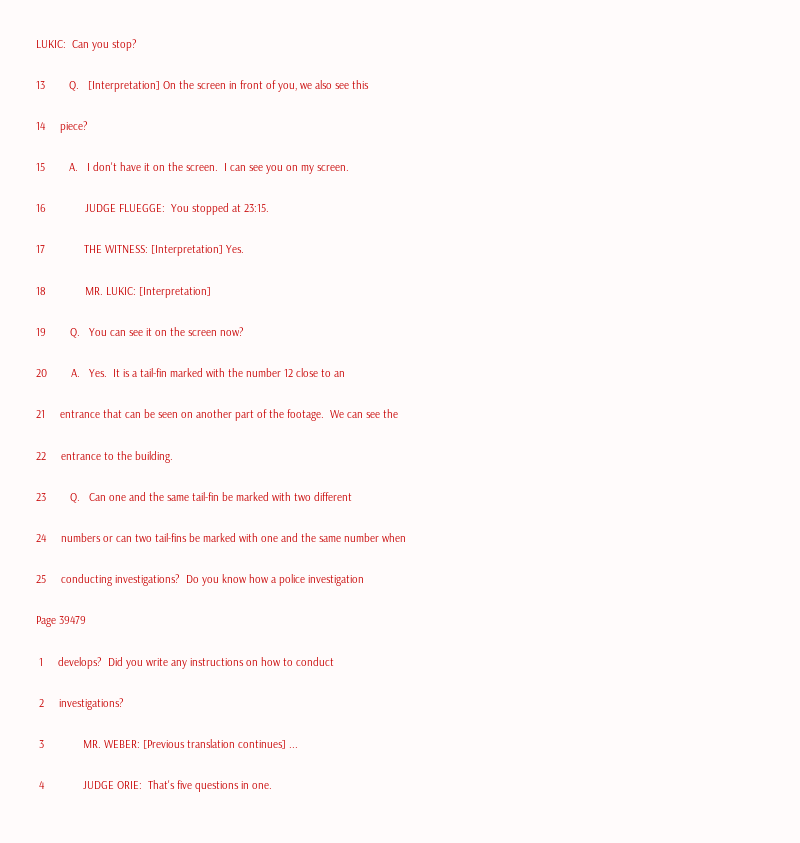LUKIC:  Can you stop?

13        Q.   [Interpretation] On the screen in front of you, we also see this

14     piece?

15        A.   I don't have it on the screen.  I can see you on my screen.

16             JUDGE FLUEGGE:  You stopped at 23:15.

17             THE WITNESS: [Interpretation] Yes.

18             MR. LUKIC: [Interpretation]

19        Q.   You can see it on the screen now?

20        A.   Yes.  It is a tail-fin marked with the number 12 close to an

21     entrance that can be seen on another part of the footage.  We can see the

22     entrance to the building.

23        Q.   Can one and the same tail-fin be marked with two different

24     numbers or can two tail-fins be marked with one and the same number when

25     conducting investigations?  Do you know how a police investigation

Page 39479

 1     develops?  Did you write any instructions on how to conduct

 2     investigations?

 3             MR. WEBER: [Previous translation continues] ...

 4             JUDGE ORIE:  That's five questions in one.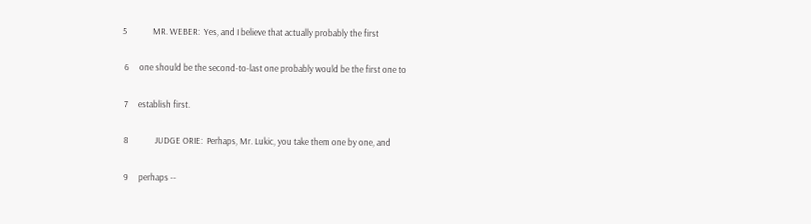5             MR. WEBER:  Yes, and I believe that actually probably the first

 6     one should be the second-to-last one probably would be the first one to

 7     establish first.

 8             JUDGE ORIE:  Perhaps, Mr. Lukic, you take them one by one, and

 9     perhaps --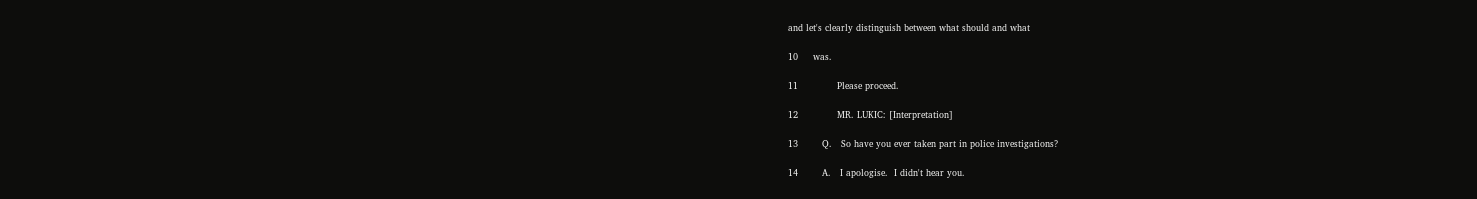and let's clearly distinguish between what should and what

10     was.

11             Please proceed.

12             MR. LUKIC: [Interpretation]

13        Q.   So have you ever taken part in police investigations?

14        A.   I apologise.  I didn't hear you.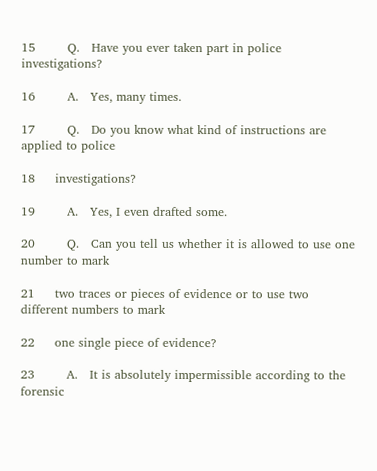15        Q.   Have you ever taken part in police investigations?

16        A.   Yes, many times.

17        Q.   Do you know what kind of instructions are applied to police

18     investigations?

19        A.   Yes, I even drafted some.

20        Q.   Can you tell us whether it is allowed to use one number to mark

21     two traces or pieces of evidence or to use two different numbers to mark

22     one single piece of evidence?

23        A.   It is absolutely impermissible according to the forensic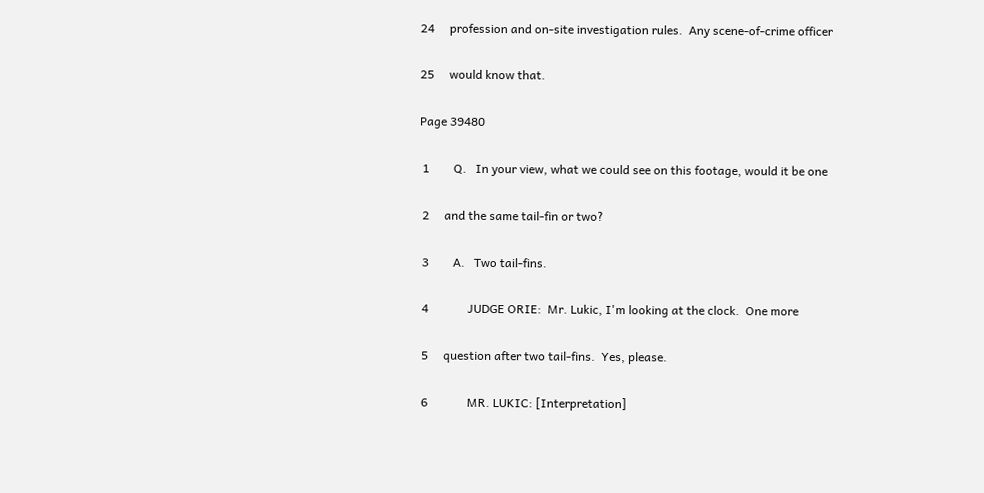24     profession and on-site investigation rules.  Any scene-of-crime officer

25     would know that.

Page 39480

 1        Q.   In your view, what we could see on this footage, would it be one

 2     and the same tail-fin or two?

 3        A.   Two tail-fins.

 4             JUDGE ORIE:  Mr. Lukic, I'm looking at the clock.  One more

 5     question after two tail-fins.  Yes, please.

 6             MR. LUKIC: [Interpretation]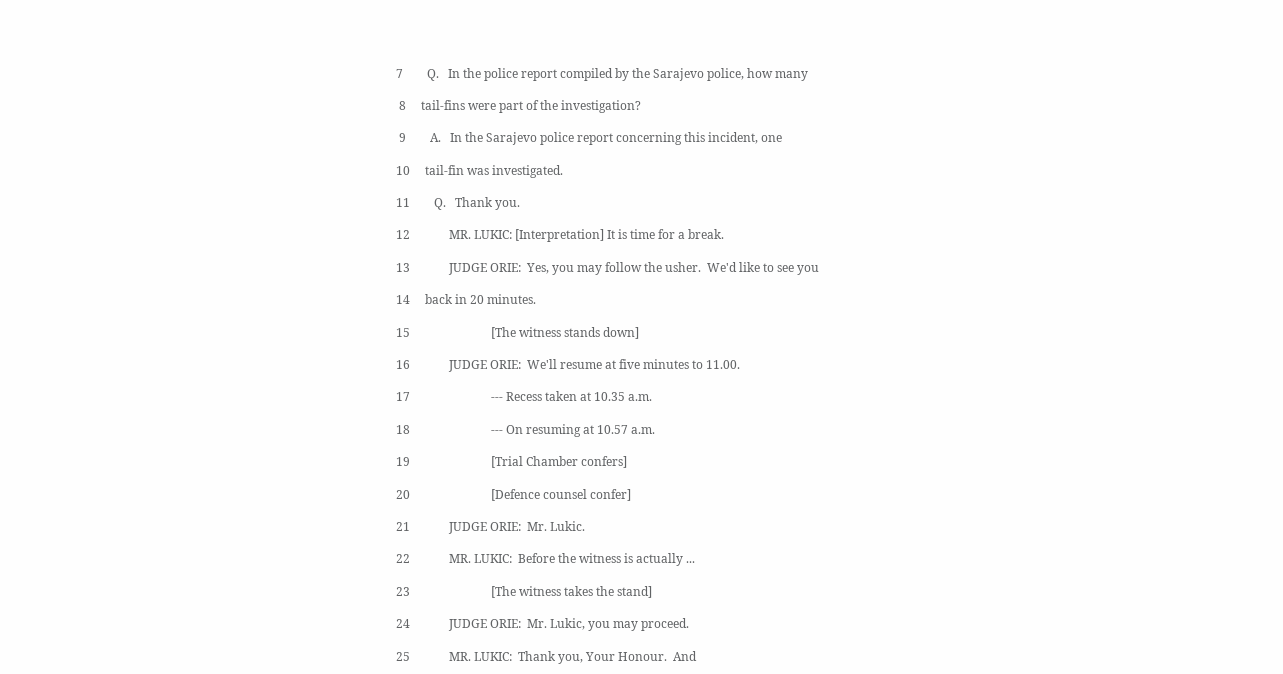7        Q.   In the police report compiled by the Sarajevo police, how many

 8     tail-fins were part of the investigation?

 9        A.   In the Sarajevo police report concerning this incident, one

10     tail-fin was investigated.

11        Q.   Thank you.

12             MR. LUKIC: [Interpretation] It is time for a break.

13             JUDGE ORIE:  Yes, you may follow the usher.  We'd like to see you

14     back in 20 minutes.

15                           [The witness stands down]

16             JUDGE ORIE:  We'll resume at five minutes to 11.00.

17                           --- Recess taken at 10.35 a.m.

18                           --- On resuming at 10.57 a.m.

19                           [Trial Chamber confers]

20                           [Defence counsel confer]

21             JUDGE ORIE:  Mr. Lukic.

22             MR. LUKIC:  Before the witness is actually ...

23                           [The witness takes the stand]

24             JUDGE ORIE:  Mr. Lukic, you may proceed.

25             MR. LUKIC:  Thank you, Your Honour.  And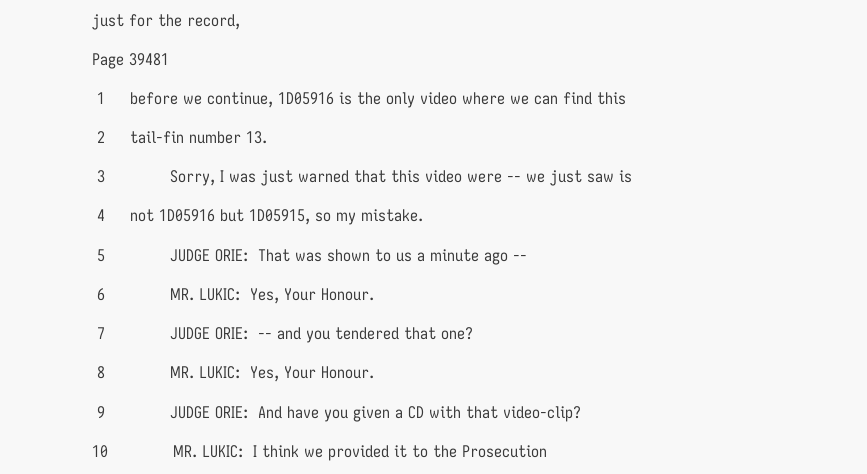just for the record,

Page 39481

 1     before we continue, 1D05916 is the only video where we can find this

 2     tail-fin number 13.

 3             Sorry, I was just warned that this video were -- we just saw is

 4     not 1D05916 but 1D05915, so my mistake.

 5             JUDGE ORIE:  That was shown to us a minute ago --

 6             MR. LUKIC:  Yes, Your Honour.

 7             JUDGE ORIE:  -- and you tendered that one?

 8             MR. LUKIC:  Yes, Your Honour.

 9             JUDGE ORIE:  And have you given a CD with that video-clip?

10             MR. LUKIC:  I think we provided it to the Prosecution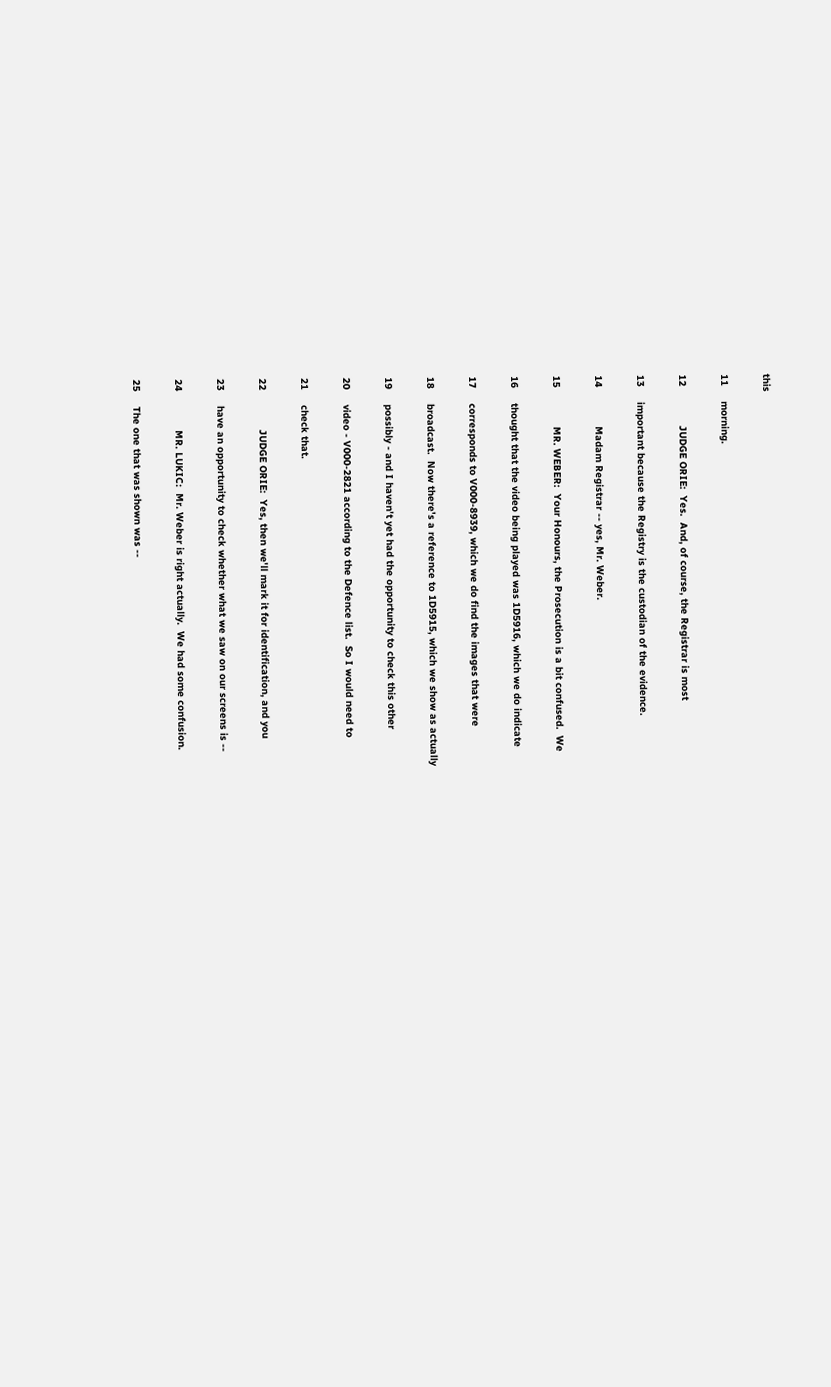this

11     morning.

12             JUDGE ORIE:  Yes.  And, of course, the Registrar is most

13     important because the Registry is the custodian of the evidence.

14             Madam Registrar -- yes, Mr. Weber.

15             MR. WEBER:  Your Honours, the Prosecution is a bit confused.  We

16     thought that the video being played was 1D5916, which we do indicate

17     corresponds to V000-8939, which we do find the images that were

18     broadcast.  Now there's a reference to 1D5915, which we show as actually

19     possibly - and I haven't yet had the opportunity to check this other

20     video - V000-2821 according to the Defence list.  So I would need to

21     check that.

22             JUDGE ORIE:  Yes, then we'll mark it for identification, and you

23     have an opportunity to check whether what we saw on our screens is --

24             MR. LUKIC:  Mr. Weber is right actually.  We had some confusion.

25     The one that was shown was --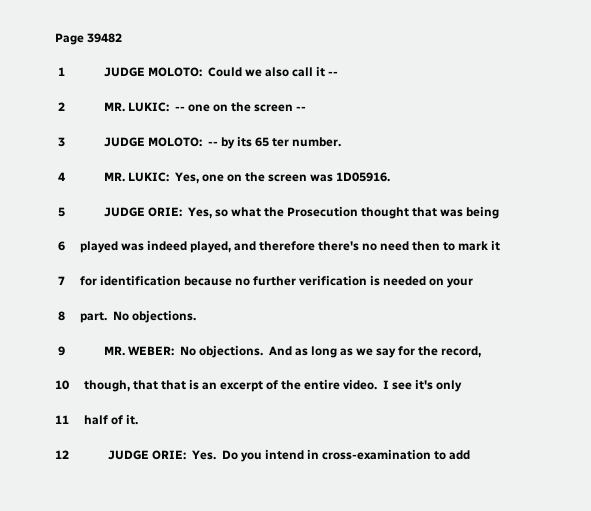Page 39482

 1             JUDGE MOLOTO:  Could we also call it --

 2             MR. LUKIC:  -- one on the screen --

 3             JUDGE MOLOTO:  -- by its 65 ter number.

 4             MR. LUKIC:  Yes, one on the screen was 1D05916.

 5             JUDGE ORIE:  Yes, so what the Prosecution thought that was being

 6     played was indeed played, and therefore there's no need then to mark it

 7     for identification because no further verification is needed on your

 8     part.  No objections.

 9             MR. WEBER:  No objections.  And as long as we say for the record,

10     though, that that is an excerpt of the entire video.  I see it's only

11     half of it.

12             JUDGE ORIE:  Yes.  Do you intend in cross-examination to add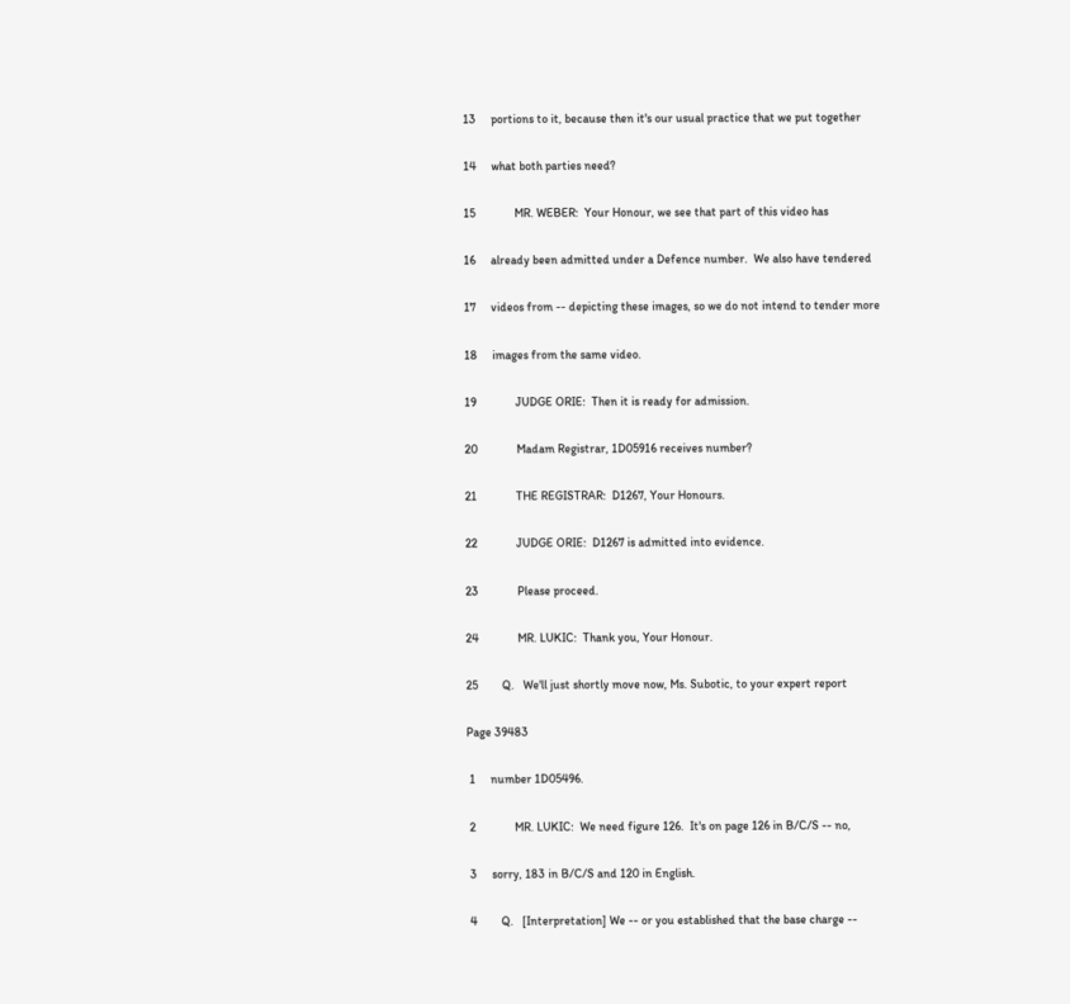13     portions to it, because then it's our usual practice that we put together

14     what both parties need?

15             MR. WEBER:  Your Honour, we see that part of this video has

16     already been admitted under a Defence number.  We also have tendered

17     videos from -- depicting these images, so we do not intend to tender more

18     images from the same video.

19             JUDGE ORIE:  Then it is ready for admission.

20             Madam Registrar, 1D05916 receives number?

21             THE REGISTRAR:  D1267, Your Honours.

22             JUDGE ORIE:  D1267 is admitted into evidence.

23             Please proceed.

24             MR. LUKIC:  Thank you, Your Honour.

25        Q.   We'll just shortly move now, Ms. Subotic, to your expert report

Page 39483

 1     number 1D05496.

 2             MR. LUKIC:  We need figure 126.  It's on page 126 in B/C/S -- no,

 3     sorry, 183 in B/C/S and 120 in English.

 4        Q.   [Interpretation] We -- or you established that the base charge --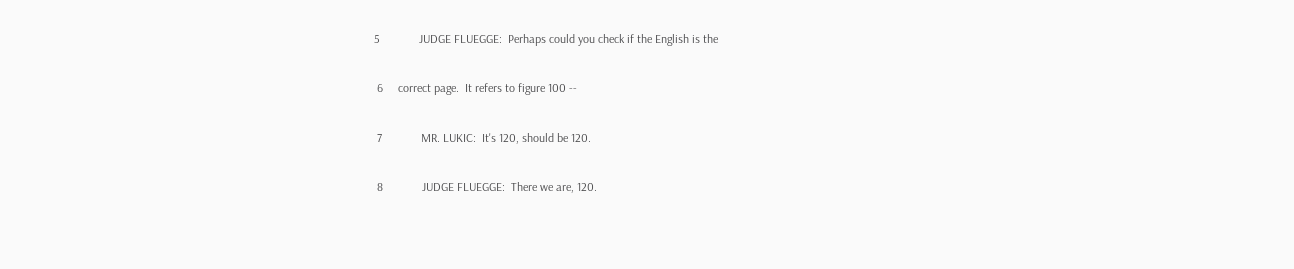5             JUDGE FLUEGGE:  Perhaps could you check if the English is the

 6     correct page.  It refers to figure 100 --

 7             MR. LUKIC:  It's 120, should be 120.

 8             JUDGE FLUEGGE:  There we are, 120.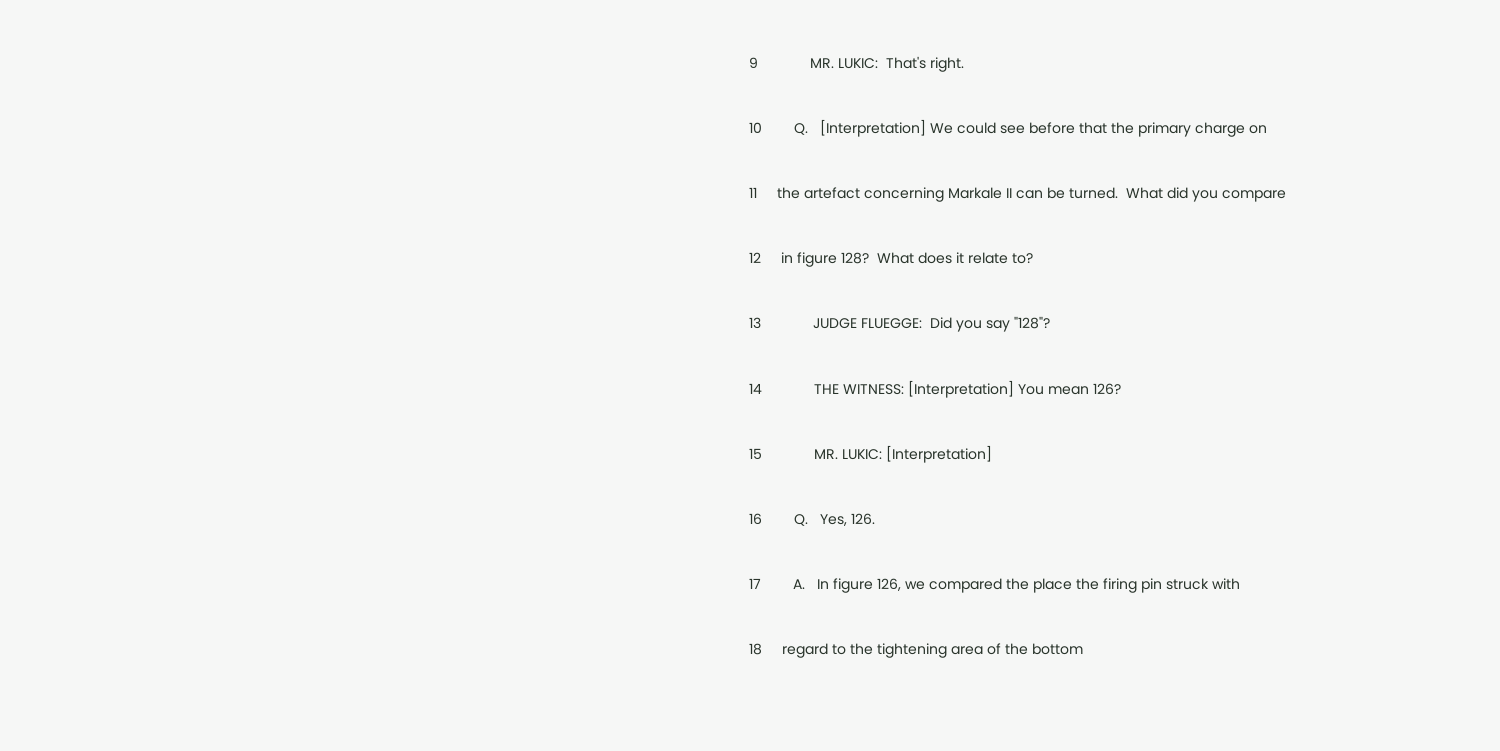9             MR. LUKIC:  That's right.

10        Q.   [Interpretation] We could see before that the primary charge on

11     the artefact concerning Markale II can be turned.  What did you compare

12     in figure 128?  What does it relate to?

13             JUDGE FLUEGGE:  Did you say "128"?

14             THE WITNESS: [Interpretation] You mean 126?

15             MR. LUKIC: [Interpretation]

16        Q.   Yes, 126.

17        A.   In figure 126, we compared the place the firing pin struck with

18     regard to the tightening area of the bottom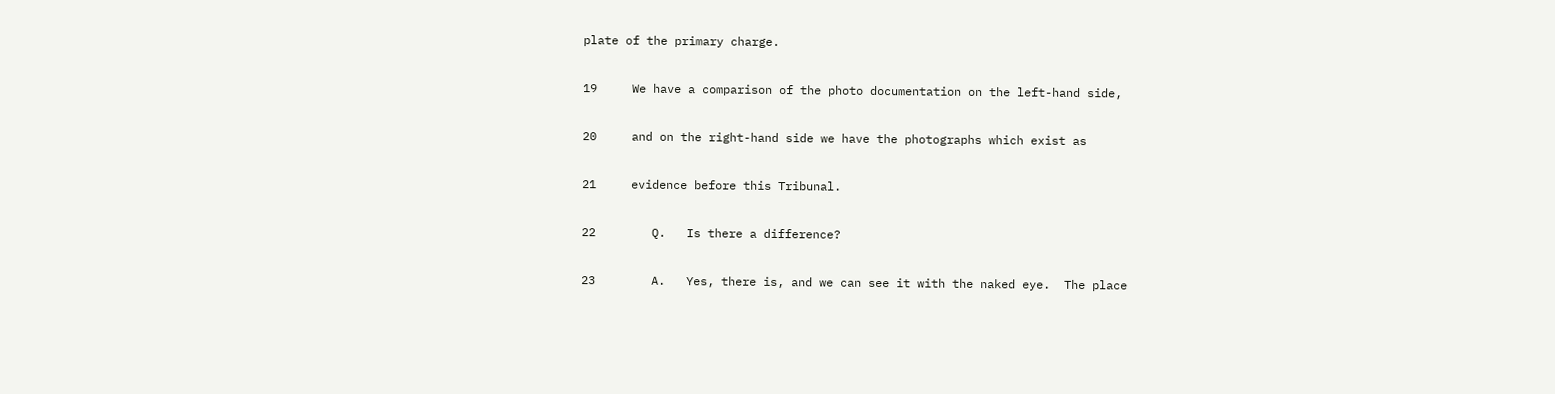plate of the primary charge.

19     We have a comparison of the photo documentation on the left-hand side,

20     and on the right-hand side we have the photographs which exist as

21     evidence before this Tribunal.

22        Q.   Is there a difference?

23        A.   Yes, there is, and we can see it with the naked eye.  The place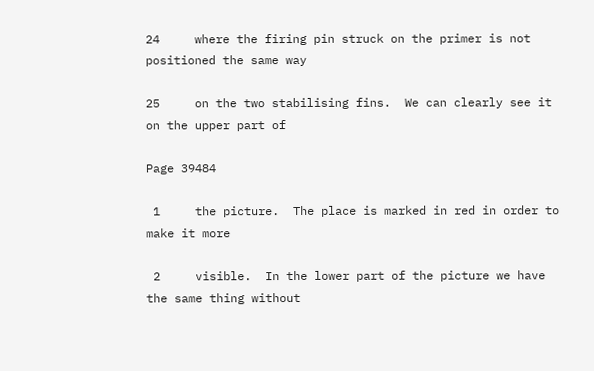24     where the firing pin struck on the primer is not positioned the same way

25     on the two stabilising fins.  We can clearly see it on the upper part of

Page 39484

 1     the picture.  The place is marked in red in order to make it more

 2     visible.  In the lower part of the picture we have the same thing without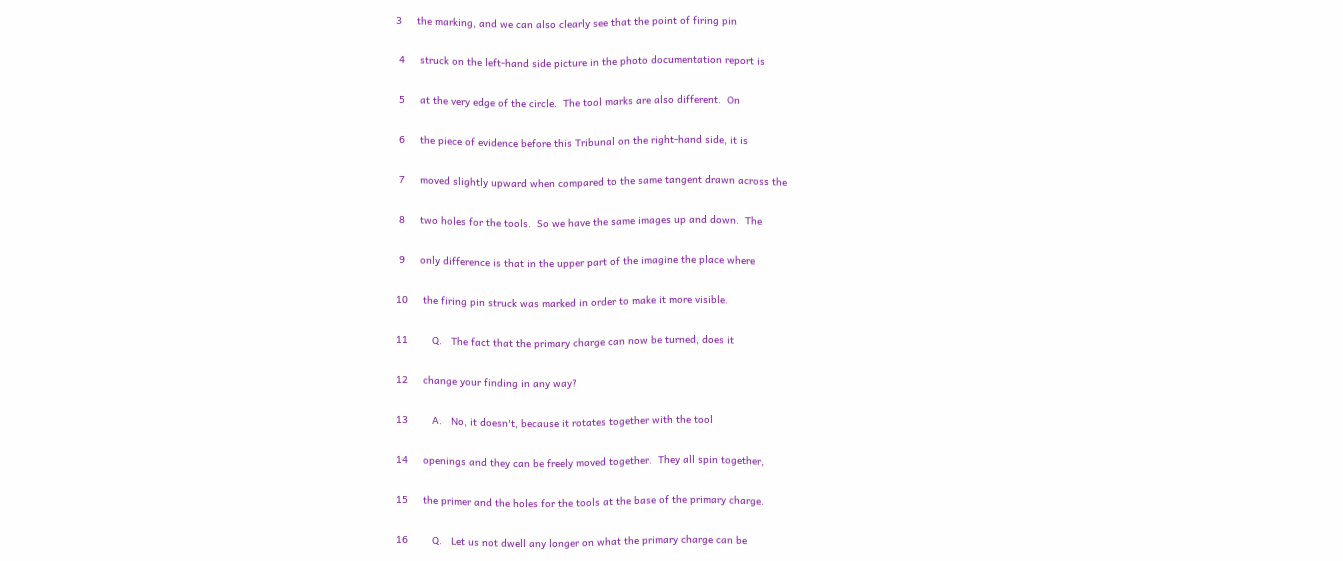3     the marking, and we can also clearly see that the point of firing pin

 4     struck on the left-hand side picture in the photo documentation report is

 5     at the very edge of the circle.  The tool marks are also different.  On

 6     the piece of evidence before this Tribunal on the right-hand side, it is

 7     moved slightly upward when compared to the same tangent drawn across the

 8     two holes for the tools.  So we have the same images up and down.  The

 9     only difference is that in the upper part of the imagine the place where

10     the firing pin struck was marked in order to make it more visible.

11        Q.   The fact that the primary charge can now be turned, does it

12     change your finding in any way?

13        A.   No, it doesn't, because it rotates together with the tool

14     openings and they can be freely moved together.  They all spin together,

15     the primer and the holes for the tools at the base of the primary charge.

16        Q.   Let us not dwell any longer on what the primary charge can be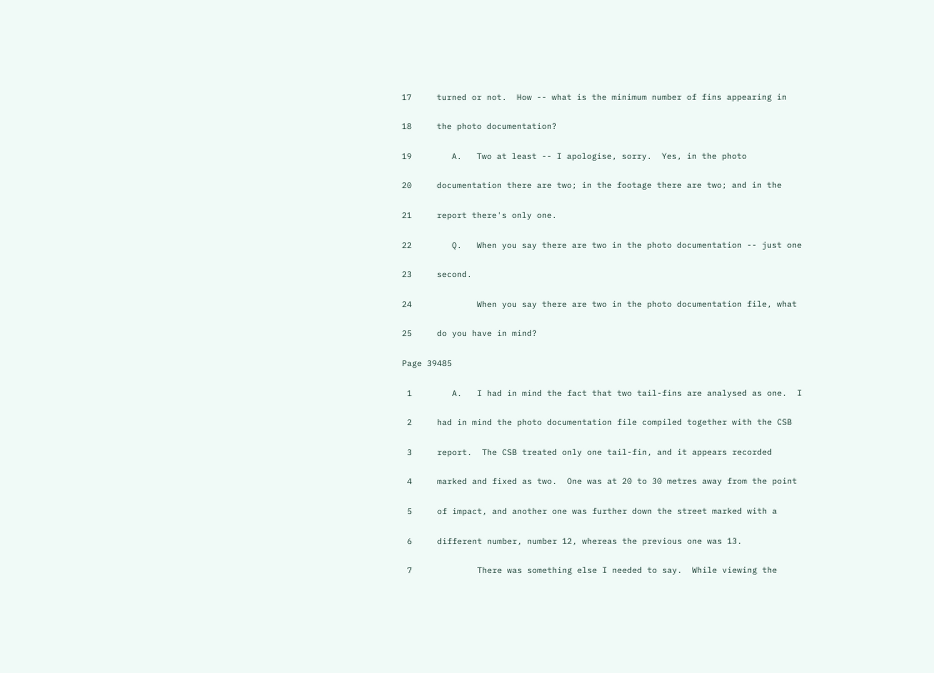17     turned or not.  How -- what is the minimum number of fins appearing in

18     the photo documentation?

19        A.   Two at least -- I apologise, sorry.  Yes, in the photo

20     documentation there are two; in the footage there are two; and in the

21     report there's only one.

22        Q.   When you say there are two in the photo documentation -- just one

23     second.

24             When you say there are two in the photo documentation file, what

25     do you have in mind?

Page 39485

 1        A.   I had in mind the fact that two tail-fins are analysed as one.  I

 2     had in mind the photo documentation file compiled together with the CSB

 3     report.  The CSB treated only one tail-fin, and it appears recorded

 4     marked and fixed as two.  One was at 20 to 30 metres away from the point

 5     of impact, and another one was further down the street marked with a

 6     different number, number 12, whereas the previous one was 13.

 7             There was something else I needed to say.  While viewing the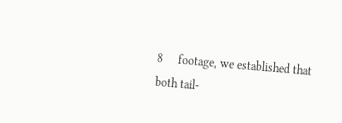8     footage, we established that both tail-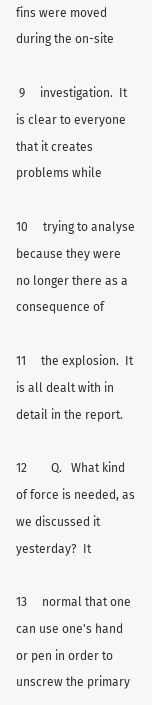fins were moved during the on-site

 9     investigation.  It is clear to everyone that it creates problems while

10     trying to analyse because they were no longer there as a consequence of

11     the explosion.  It is all dealt with in detail in the report.

12        Q.   What kind of force is needed, as we discussed it yesterday?  It

13     normal that one can use one's hand or pen in order to unscrew the primary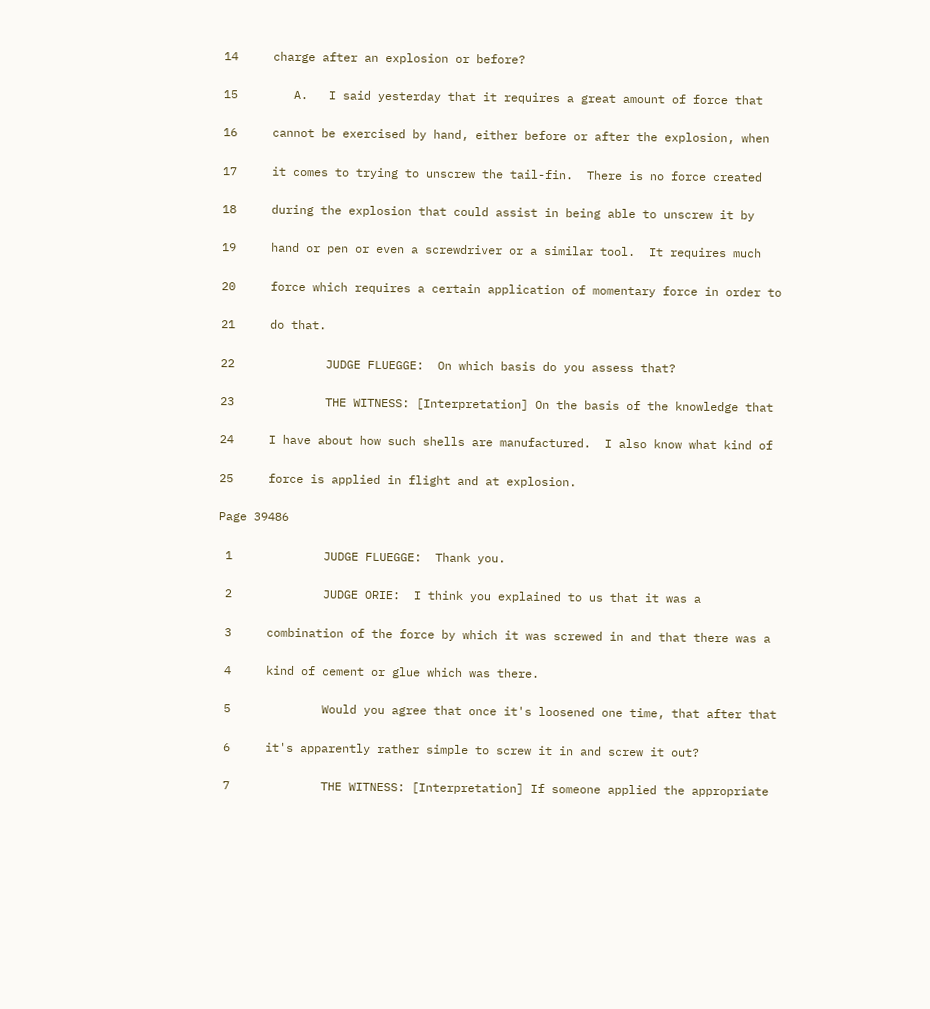14     charge after an explosion or before?

15        A.   I said yesterday that it requires a great amount of force that

16     cannot be exercised by hand, either before or after the explosion, when

17     it comes to trying to unscrew the tail-fin.  There is no force created

18     during the explosion that could assist in being able to unscrew it by

19     hand or pen or even a screwdriver or a similar tool.  It requires much

20     force which requires a certain application of momentary force in order to

21     do that.

22             JUDGE FLUEGGE:  On which basis do you assess that?

23             THE WITNESS: [Interpretation] On the basis of the knowledge that

24     I have about how such shells are manufactured.  I also know what kind of

25     force is applied in flight and at explosion.

Page 39486

 1             JUDGE FLUEGGE:  Thank you.

 2             JUDGE ORIE:  I think you explained to us that it was a

 3     combination of the force by which it was screwed in and that there was a

 4     kind of cement or glue which was there.

 5             Would you agree that once it's loosened one time, that after that

 6     it's apparently rather simple to screw it in and screw it out?

 7             THE WITNESS: [Interpretation] If someone applied the appropriate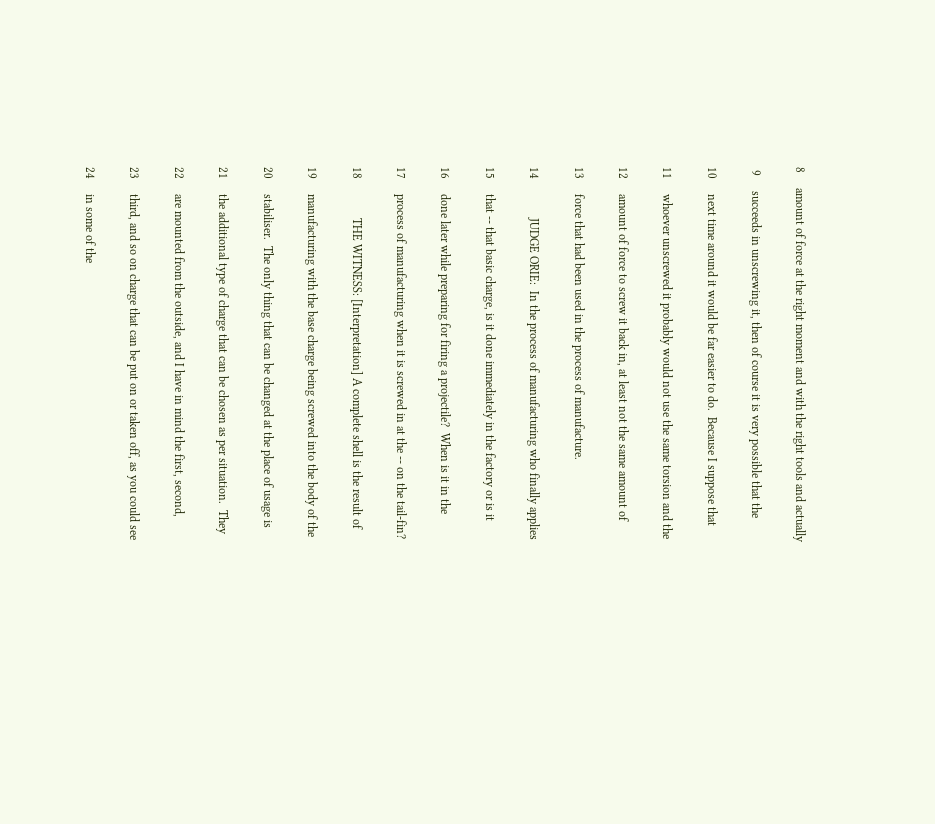8     amount of force at the right moment and with the right tools and actually

 9     succeeds in unscrewing it, then of course it is very possible that the

10     next time around it would be far easier to do.  Because I suppose that

11     whoever unscrewed it probably would not use the same torsion and the

12     amount of force to screw it back in, at least not the same amount of

13     force that had been used in the process of manufacture.

14             JUDGE ORIE:  In the process of manufacturing who finally applies

15     that -- that basic charge, is it done immediately in the factory or is it

16     done later while preparing for firing a projectile?  When is it in the

17     process of manufacturing when it is screwed in at the -- on the tail-fin?

18             THE WITNESS: [Interpretation] A complete shell is the result of

19     manufacturing with the base charge being screwed into the body of the

20     stabiliser.  The only thing that can be changed at the place of usage is

21     the additional type of charge that can be chosen as per situation.  They

22     are mounted from the outside, and I have in mind the first, second,

23     third, and so on charge that can be put on or taken off, as you could see

24     in some of the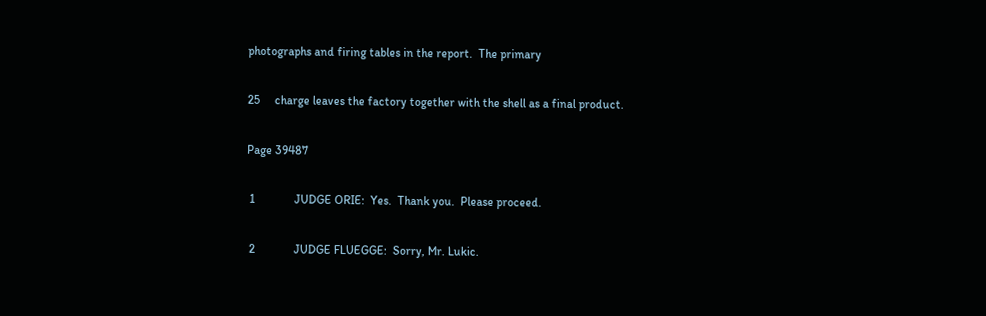photographs and firing tables in the report.  The primary

25     charge leaves the factory together with the shell as a final product.

Page 39487

 1             JUDGE ORIE:  Yes.  Thank you.  Please proceed.

 2             JUDGE FLUEGGE:  Sorry, Mr. Lukic.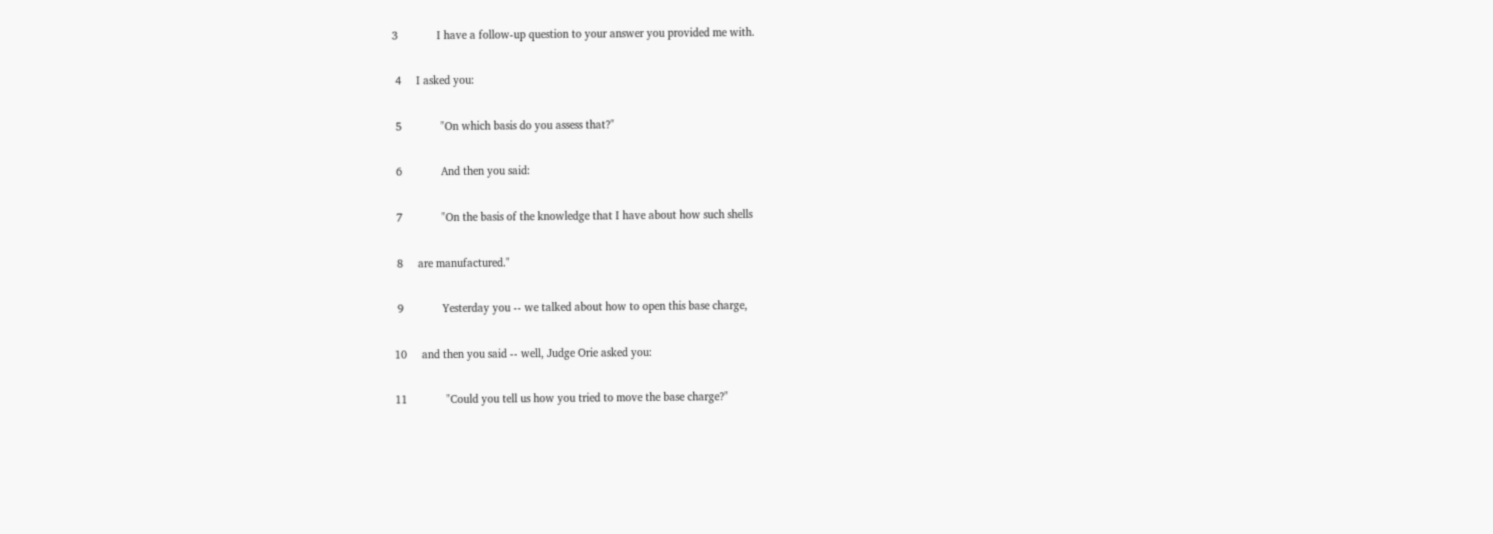3             I have a follow-up question to your answer you provided me with.

 4     I asked you:

 5             "On which basis do you assess that?"

 6             And then you said:

 7             "On the basis of the knowledge that I have about how such shells

 8     are manufactured."

 9             Yesterday you -- we talked about how to open this base charge,

10     and then you said -- well, Judge Orie asked you:

11             "Could you tell us how you tried to move the base charge?"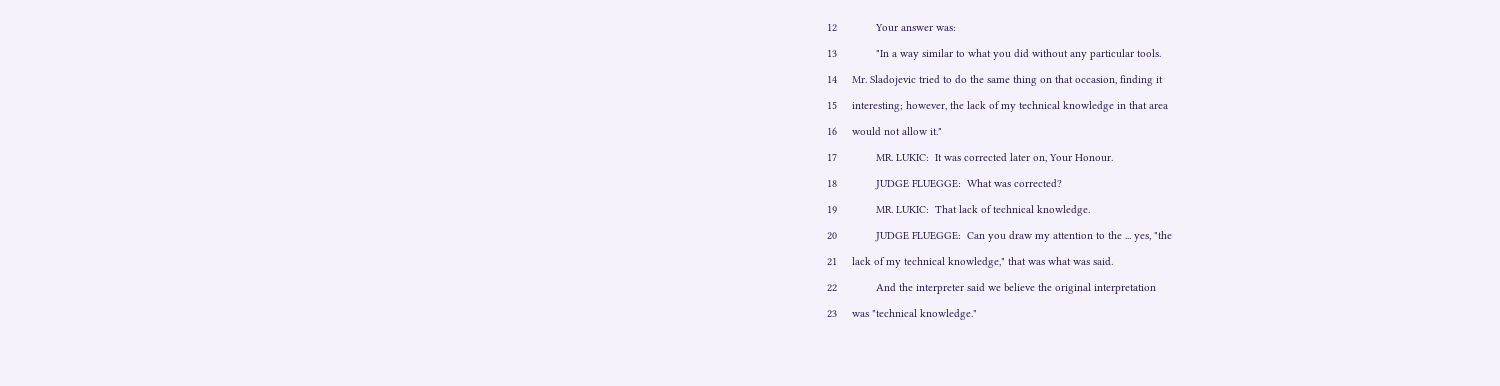12             Your answer was:

13             "In a way similar to what you did without any particular tools.

14     Mr. Sladojevic tried to do the same thing on that occasion, finding it

15     interesting; however, the lack of my technical knowledge in that area

16     would not allow it."

17             MR. LUKIC:  It was corrected later on, Your Honour.

18             JUDGE FLUEGGE:  What was corrected?

19             MR. LUKIC:  That lack of technical knowledge.

20             JUDGE FLUEGGE:  Can you draw my attention to the ... yes, "the

21     lack of my technical knowledge," that was what was said.

22             And the interpreter said we believe the original interpretation

23     was "technical knowledge."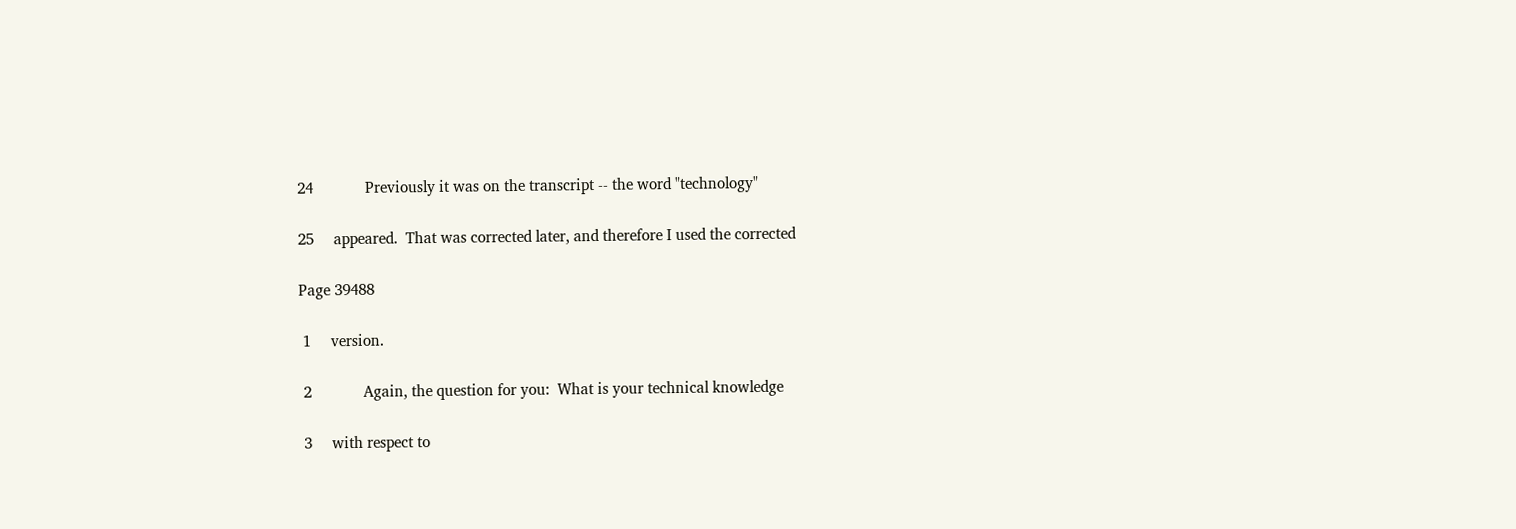24             Previously it was on the transcript -- the word "technology"

25     appeared.  That was corrected later, and therefore I used the corrected

Page 39488

 1     version.

 2             Again, the question for you:  What is your technical knowledge

 3     with respect to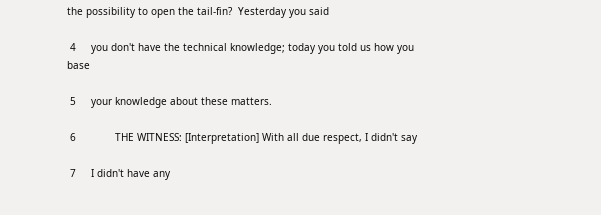the possibility to open the tail-fin?  Yesterday you said

 4     you don't have the technical knowledge; today you told us how you base

 5     your knowledge about these matters.

 6             THE WITNESS: [Interpretation] With all due respect, I didn't say

 7     I didn't have any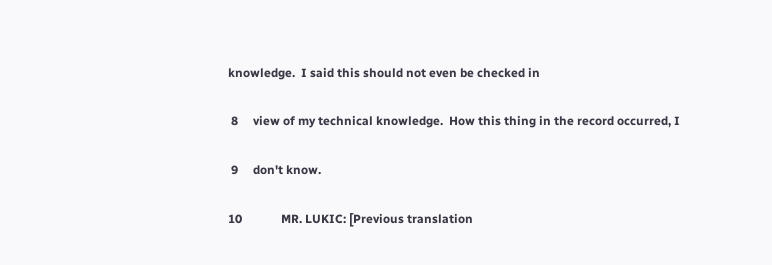knowledge.  I said this should not even be checked in

 8     view of my technical knowledge.  How this thing in the record occurred, I

 9     don't know.

10             MR. LUKIC: [Previous translation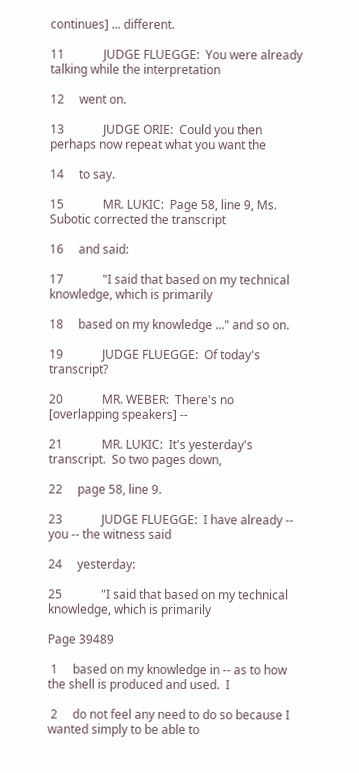continues] ... different.

11             JUDGE FLUEGGE:  You were already talking while the interpretation

12     went on.

13             JUDGE ORIE:  Could you then perhaps now repeat what you want the

14     to say.

15             MR. LUKIC:  Page 58, line 9, Ms. Subotic corrected the transcript

16     and said:

17             "I said that based on my technical knowledge, which is primarily

18     based on my knowledge ..." and so on.

19             JUDGE FLUEGGE:  Of today's transcript?

20             MR. WEBER:  There's no [overlapping speakers] --

21             MR. LUKIC:  It's yesterday's transcript.  So two pages down,

22     page 58, line 9.

23             JUDGE FLUEGGE:  I have already -- you -- the witness said

24     yesterday:

25             "I said that based on my technical knowledge, which is primarily

Page 39489

 1     based on my knowledge in -- as to how the shell is produced and used.  I

 2     do not feel any need to do so because I wanted simply to be able to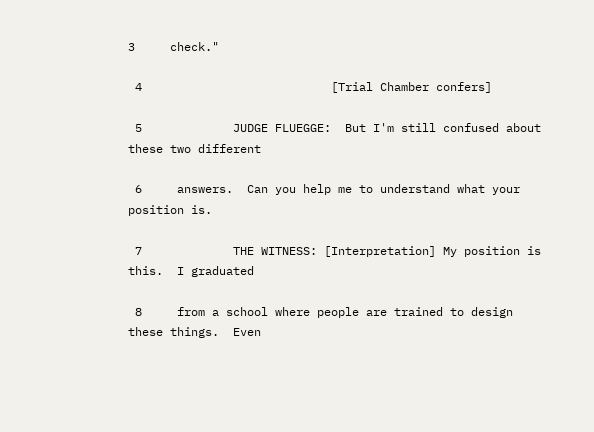3     check."

 4                           [Trial Chamber confers]

 5             JUDGE FLUEGGE:  But I'm still confused about these two different

 6     answers.  Can you help me to understand what your position is.

 7             THE WITNESS: [Interpretation] My position is this.  I graduated

 8     from a school where people are trained to design these things.  Even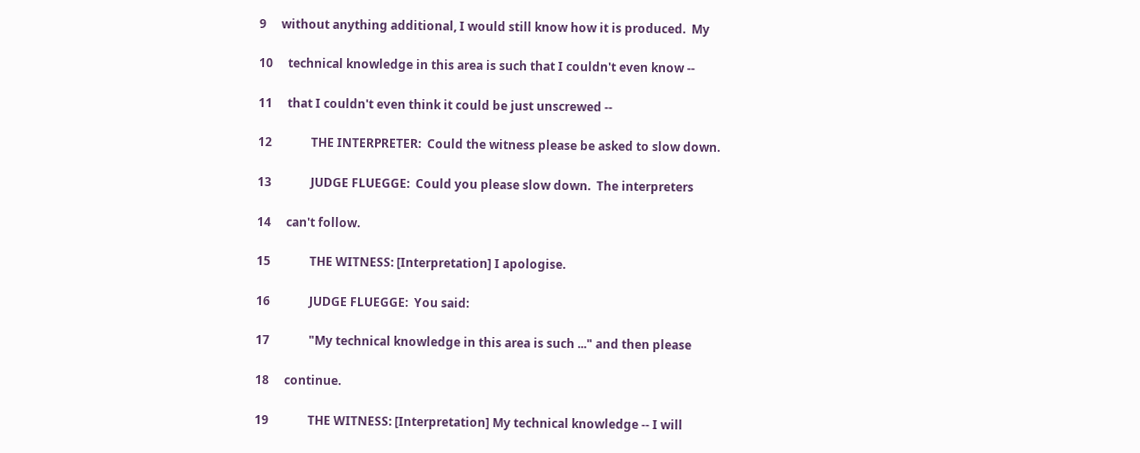9     without anything additional, I would still know how it is produced.  My

10     technical knowledge in this area is such that I couldn't even know --

11     that I couldn't even think it could be just unscrewed --

12             THE INTERPRETER:  Could the witness please be asked to slow down.

13             JUDGE FLUEGGE:  Could you please slow down.  The interpreters

14     can't follow.

15             THE WITNESS: [Interpretation] I apologise.

16             JUDGE FLUEGGE:  You said:

17             "My technical knowledge in this area is such ..." and then please

18     continue.

19             THE WITNESS: [Interpretation] My technical knowledge -- I will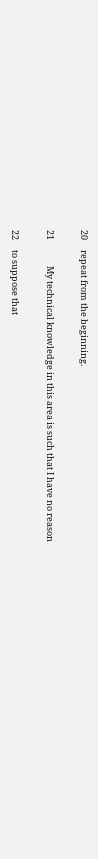20     repeat from the beginning.

21             My technical knowledge in this area is such that I have no reason

22     to suppose that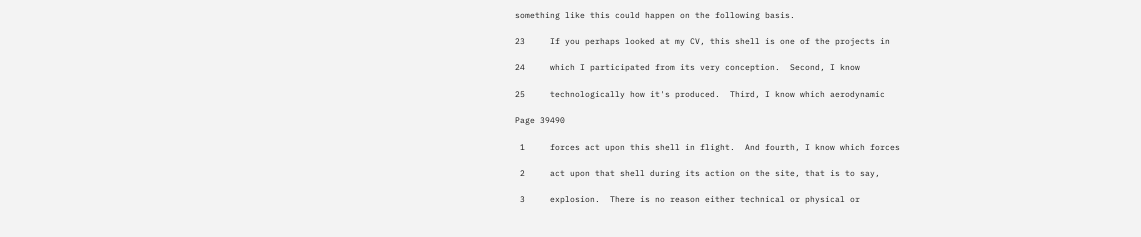something like this could happen on the following basis.

23     If you perhaps looked at my CV, this shell is one of the projects in

24     which I participated from its very conception.  Second, I know

25     technologically how it's produced.  Third, I know which aerodynamic

Page 39490

 1     forces act upon this shell in flight.  And fourth, I know which forces

 2     act upon that shell during its action on the site, that is to say,

 3     explosion.  There is no reason either technical or physical or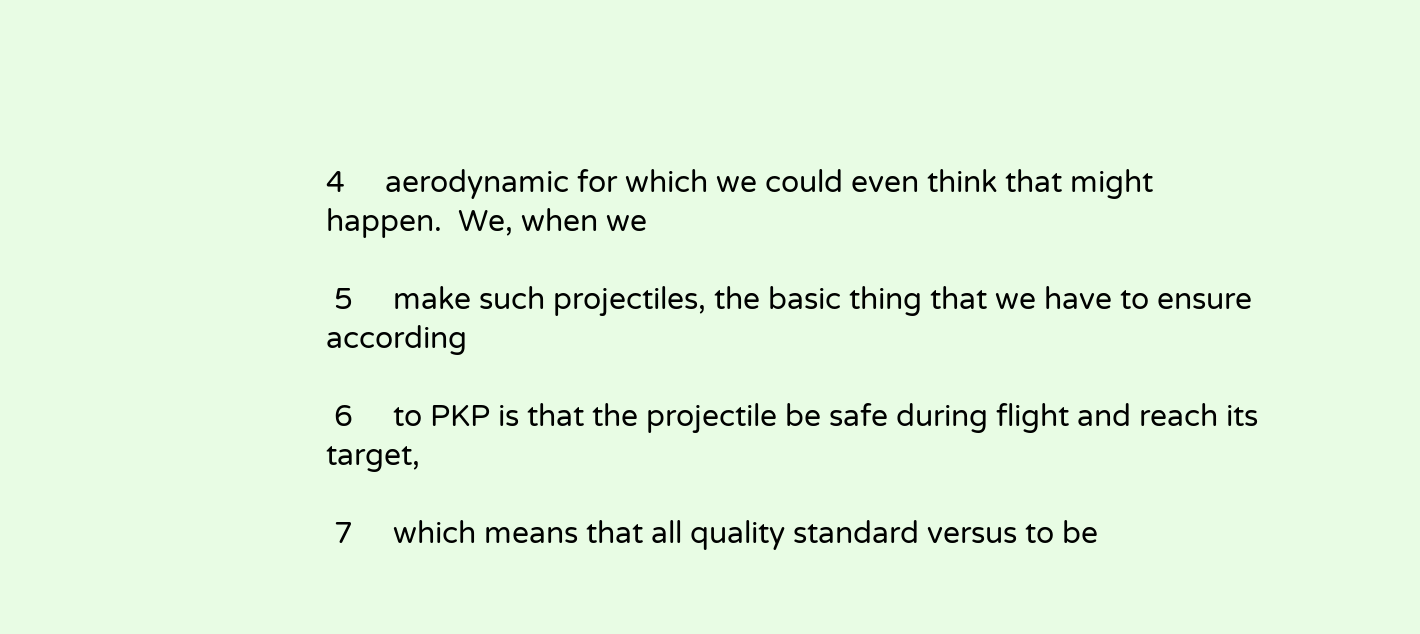4     aerodynamic for which we could even think that might happen.  We, when we

 5     make such projectiles, the basic thing that we have to ensure according

 6     to PKP is that the projectile be safe during flight and reach its target,

 7     which means that all quality standard versus to be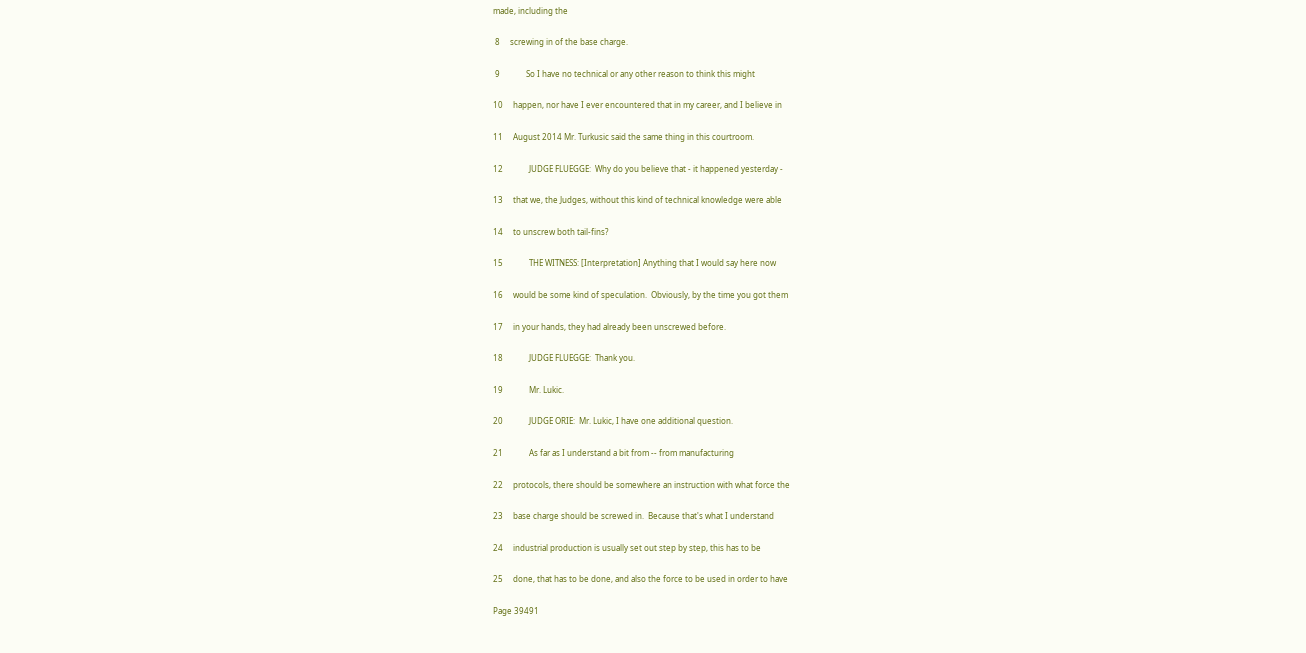made, including the

 8     screwing in of the base charge.

 9             So I have no technical or any other reason to think this might

10     happen, nor have I ever encountered that in my career, and I believe in

11     August 2014 Mr. Turkusic said the same thing in this courtroom.

12             JUDGE FLUEGGE:  Why do you believe that - it happened yesterday -

13     that we, the Judges, without this kind of technical knowledge were able

14     to unscrew both tail-fins?

15             THE WITNESS: [Interpretation] Anything that I would say here now

16     would be some kind of speculation.  Obviously, by the time you got them

17     in your hands, they had already been unscrewed before.

18             JUDGE FLUEGGE:  Thank you.

19             Mr. Lukic.

20             JUDGE ORIE:  Mr. Lukic, I have one additional question.

21             As far as I understand a bit from -- from manufacturing

22     protocols, there should be somewhere an instruction with what force the

23     base charge should be screwed in.  Because that's what I understand

24     industrial production is usually set out step by step, this has to be

25     done, that has to be done, and also the force to be used in order to have

Page 39491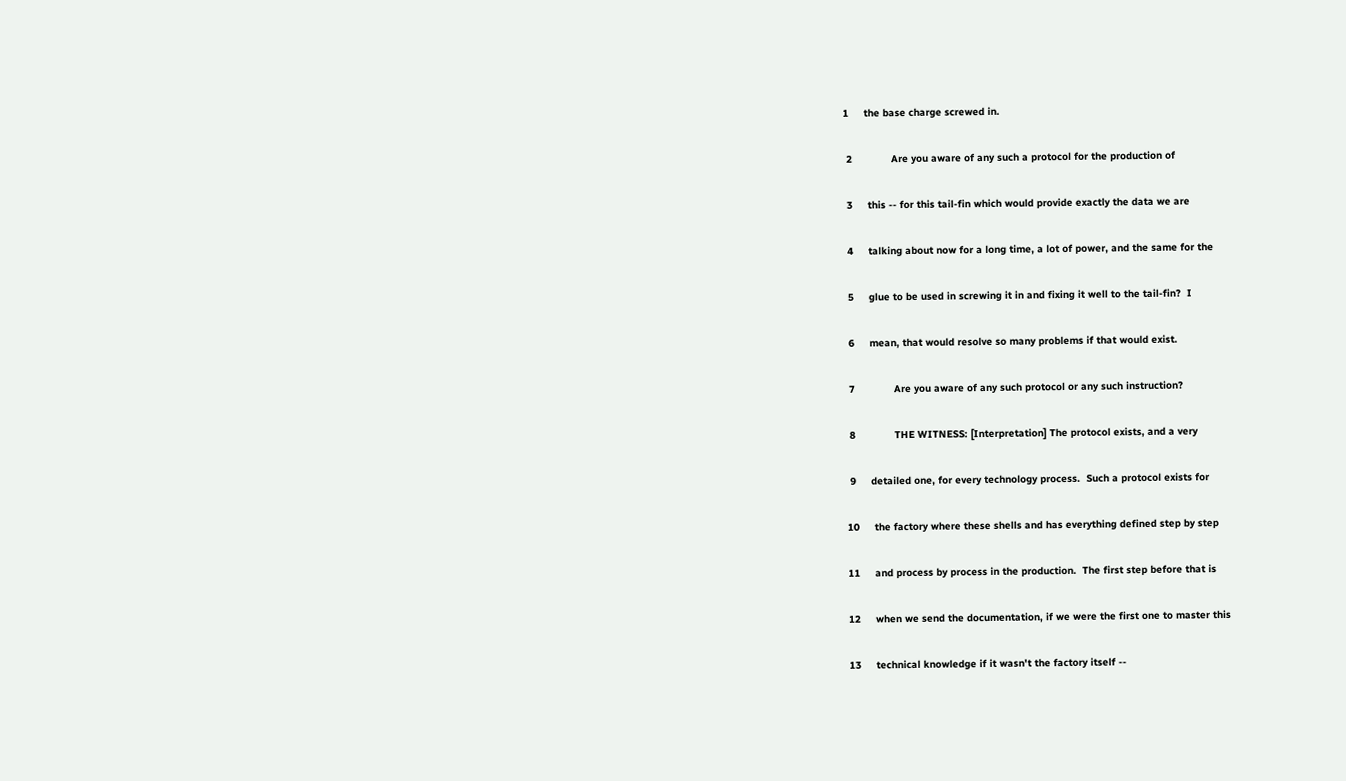1     the base charge screwed in.

 2             Are you aware of any such a protocol for the production of

 3     this -- for this tail-fin which would provide exactly the data we are

 4     talking about now for a long time, a lot of power, and the same for the

 5     glue to be used in screwing it in and fixing it well to the tail-fin?  I

 6     mean, that would resolve so many problems if that would exist.

 7             Are you aware of any such protocol or any such instruction?

 8             THE WITNESS: [Interpretation] The protocol exists, and a very

 9     detailed one, for every technology process.  Such a protocol exists for

10     the factory where these shells and has everything defined step by step

11     and process by process in the production.  The first step before that is

12     when we send the documentation, if we were the first one to master this

13     technical knowledge if it wasn't the factory itself --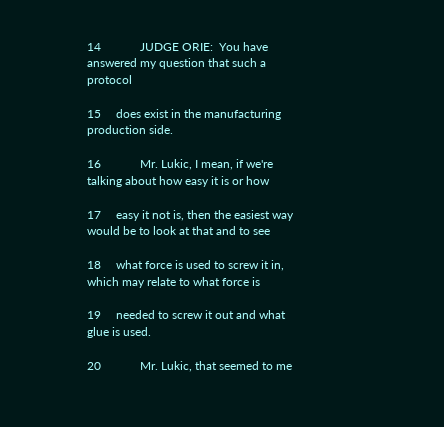14             JUDGE ORIE:  You have answered my question that such a protocol

15     does exist in the manufacturing production side.

16             Mr. Lukic, I mean, if we're talking about how easy it is or how

17     easy it not is, then the easiest way would be to look at that and to see

18     what force is used to screw it in, which may relate to what force is

19     needed to screw it out and what glue is used.

20             Mr. Lukic, that seemed to me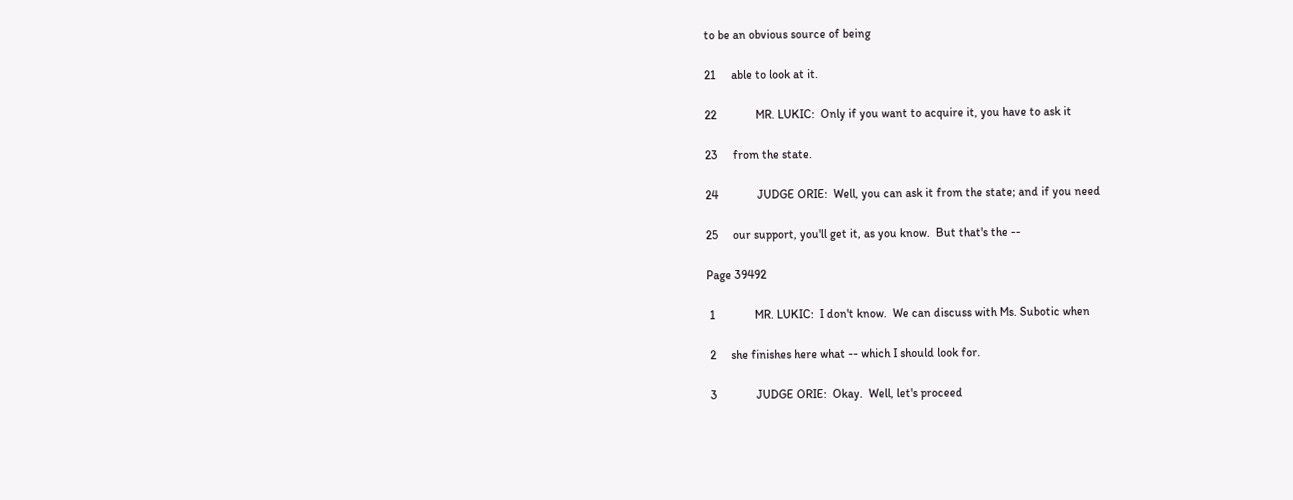to be an obvious source of being

21     able to look at it.

22             MR. LUKIC:  Only if you want to acquire it, you have to ask it

23     from the state.

24             JUDGE ORIE:  Well, you can ask it from the state; and if you need

25     our support, you'll get it, as you know.  But that's the --

Page 39492

 1             MR. LUKIC:  I don't know.  We can discuss with Ms. Subotic when

 2     she finishes here what -- which I should look for.

 3             JUDGE ORIE:  Okay.  Well, let's proceed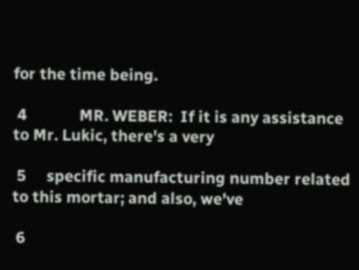for the time being.

 4             MR. WEBER:  If it is any assistance to Mr. Lukic, there's a very

 5     specific manufacturing number related to this mortar; and also, we've

 6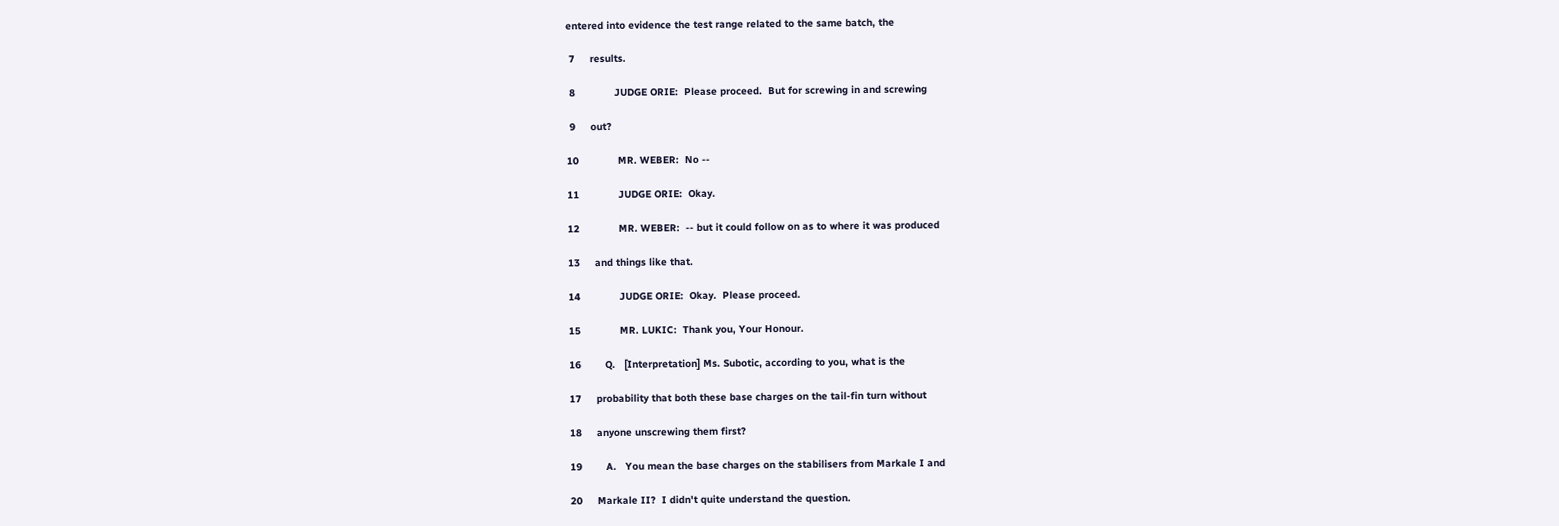entered into evidence the test range related to the same batch, the

 7     results.

 8             JUDGE ORIE:  Please proceed.  But for screwing in and screwing

 9     out?

10             MR. WEBER:  No --

11             JUDGE ORIE:  Okay.

12             MR. WEBER:  -- but it could follow on as to where it was produced

13     and things like that.

14             JUDGE ORIE:  Okay.  Please proceed.

15             MR. LUKIC:  Thank you, Your Honour.

16        Q.   [Interpretation] Ms. Subotic, according to you, what is the

17     probability that both these base charges on the tail-fin turn without

18     anyone unscrewing them first?

19        A.   You mean the base charges on the stabilisers from Markale I and

20     Markale II?  I didn't quite understand the question.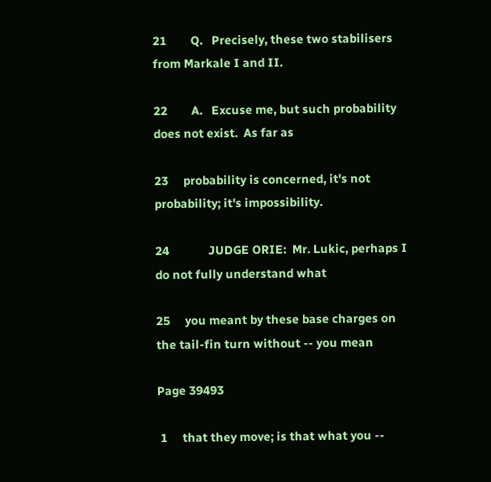21        Q.   Precisely, these two stabilisers from Markale I and II.

22        A.   Excuse me, but such probability does not exist.  As far as

23     probability is concerned, it's not probability; it's impossibility.

24             JUDGE ORIE:  Mr. Lukic, perhaps I do not fully understand what

25     you meant by these base charges on the tail-fin turn without -- you mean

Page 39493

 1     that they move; is that what you --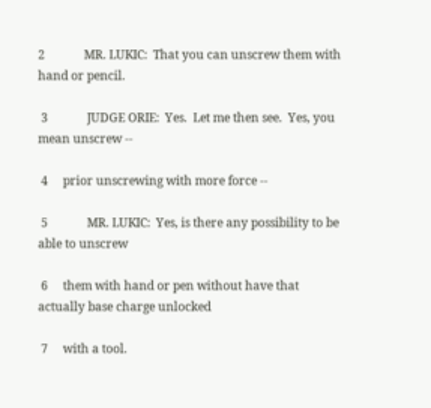2             MR. LUKIC:  That you can unscrew them with hand or pencil.

 3             JUDGE ORIE:  Yes.  Let me then see.  Yes, you mean unscrew --

 4     prior unscrewing with more force --

 5             MR. LUKIC:  Yes, is there any possibility to be able to unscrew

 6     them with hand or pen without have that actually base charge unlocked

 7     with a tool.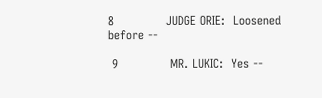8             JUDGE ORIE:  Loosened before --

 9             MR. LUKIC:  Yes --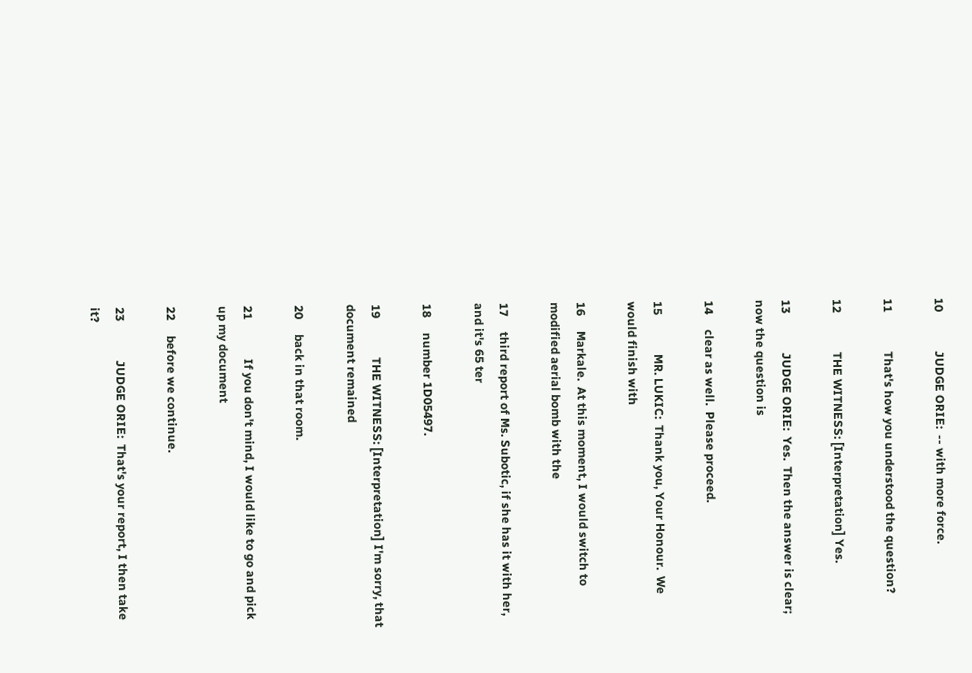10             JUDGE ORIE:  -- with more force.

11             That's how you understood the question?

12             THE WITNESS: [Interpretation] Yes.

13             JUDGE ORIE:  Yes.  Then the answer is clear; now the question is

14     clear as well.  Please proceed.

15             MR. LUKIC:  Thank you, Your Honour.  We would finish with

16     Markale.  At this moment, I would switch to modified aerial bomb with the

17     third report of Ms. Subotic, if she has it with her, and it's 65 ter

18     number 1D05497.

19             THE WITNESS: [Interpretation] I'm sorry, that document remained

20     back in that room.

21             If you don't mind, I would like to go and pick up my document

22     before we continue.

23             JUDGE ORIE:  That's your report, I then take it?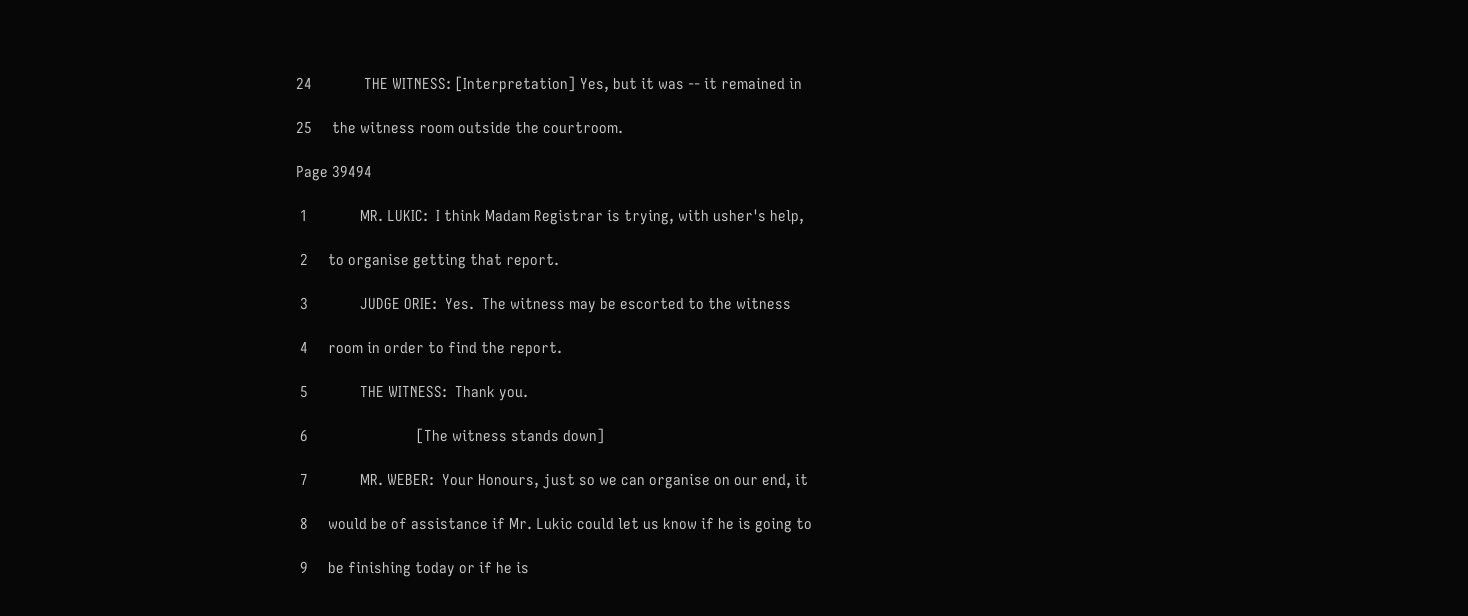24             THE WITNESS: [Interpretation] Yes, but it was -- it remained in

25     the witness room outside the courtroom.

Page 39494

 1             MR. LUKIC:  I think Madam Registrar is trying, with usher's help,

 2     to organise getting that report.

 3             JUDGE ORIE:  Yes.  The witness may be escorted to the witness

 4     room in order to find the report.

 5             THE WITNESS:  Thank you.

 6                           [The witness stands down]

 7             MR. WEBER:  Your Honours, just so we can organise on our end, it

 8     would be of assistance if Mr. Lukic could let us know if he is going to

 9     be finishing today or if he is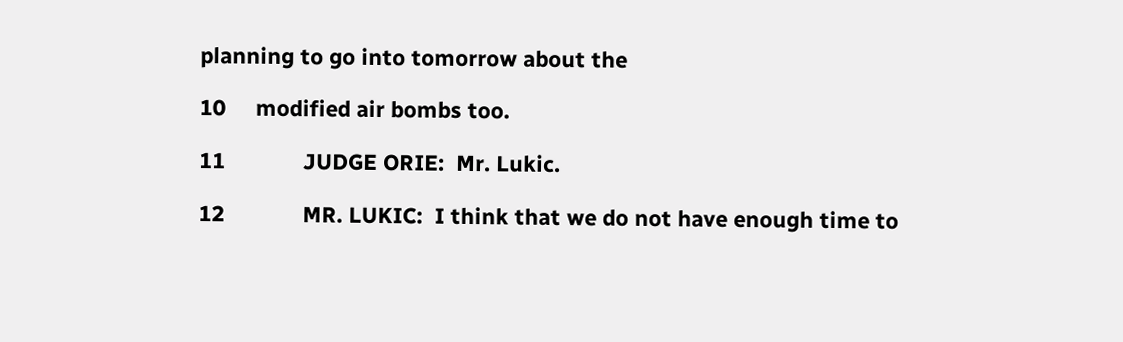planning to go into tomorrow about the

10     modified air bombs too.

11             JUDGE ORIE:  Mr. Lukic.

12             MR. LUKIC:  I think that we do not have enough time to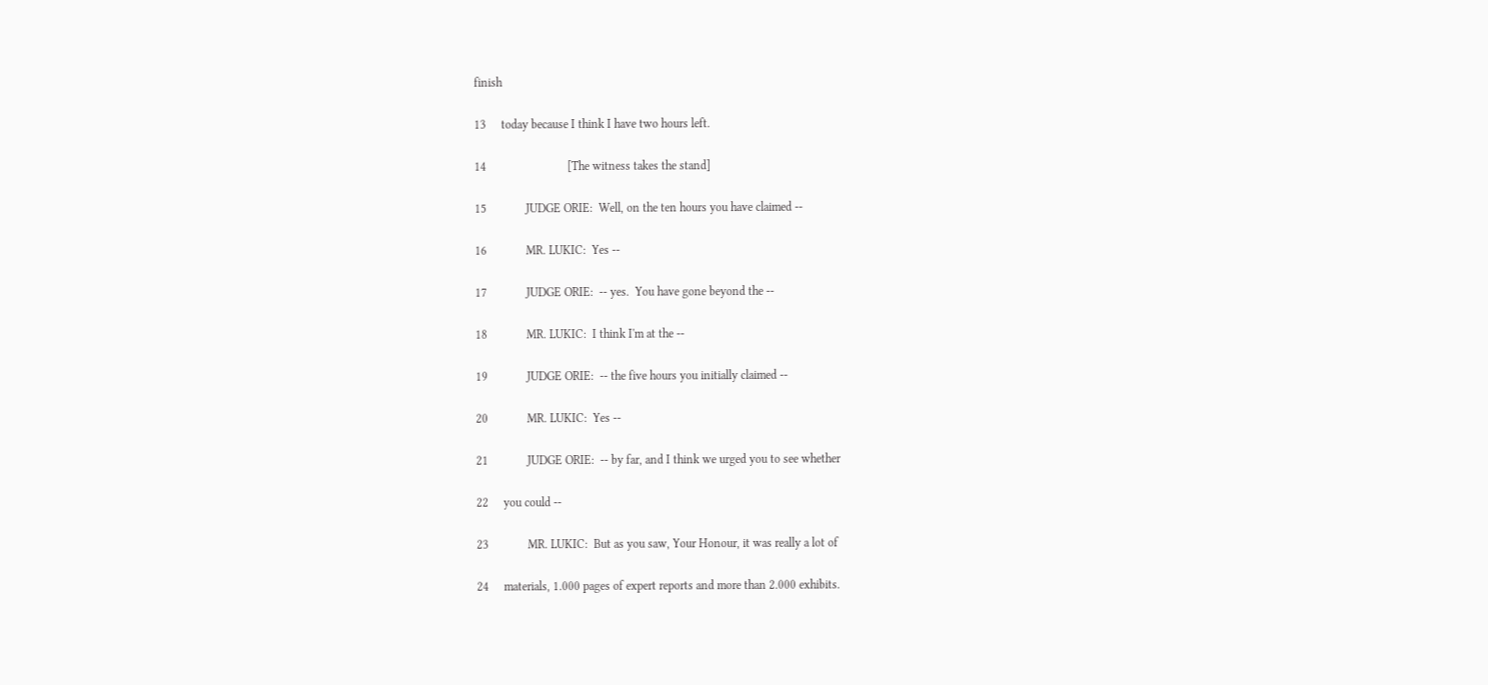finish

13     today because I think I have two hours left.

14                           [The witness takes the stand]

15             JUDGE ORIE:  Well, on the ten hours you have claimed --

16             MR. LUKIC:  Yes --

17             JUDGE ORIE:  -- yes.  You have gone beyond the --

18             MR. LUKIC:  I think I'm at the --

19             JUDGE ORIE:  -- the five hours you initially claimed --

20             MR. LUKIC:  Yes --

21             JUDGE ORIE:  -- by far, and I think we urged you to see whether

22     you could --

23             MR. LUKIC:  But as you saw, Your Honour, it was really a lot of

24     materials, 1.000 pages of expert reports and more than 2.000 exhibits.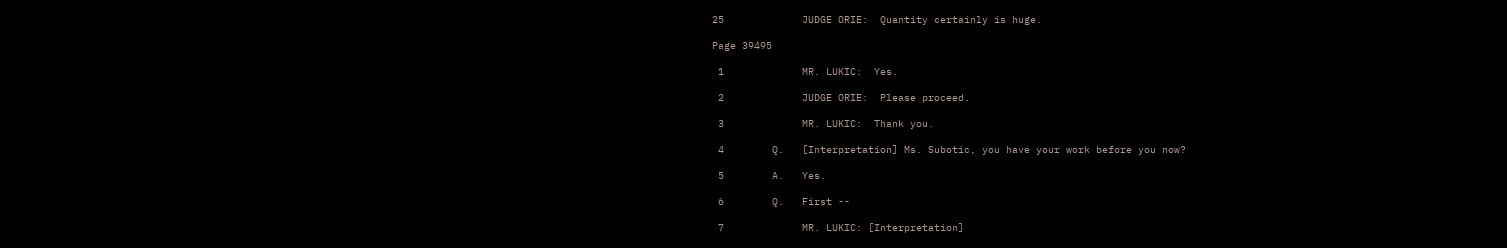25             JUDGE ORIE:  Quantity certainly is huge.

Page 39495

 1             MR. LUKIC:  Yes.

 2             JUDGE ORIE:  Please proceed.

 3             MR. LUKIC:  Thank you.

 4        Q.   [Interpretation] Ms. Subotic, you have your work before you now?

 5        A.   Yes.

 6        Q.   First --

 7             MR. LUKIC: [Interpretation]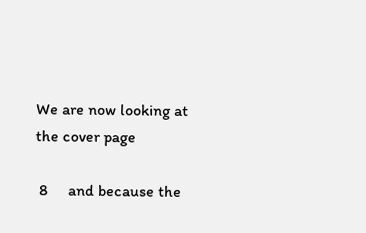We are now looking at the cover page

 8     and because the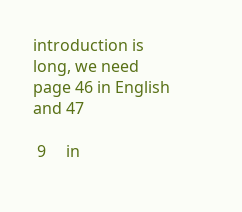introduction is long, we need page 46 in English and 47

 9     in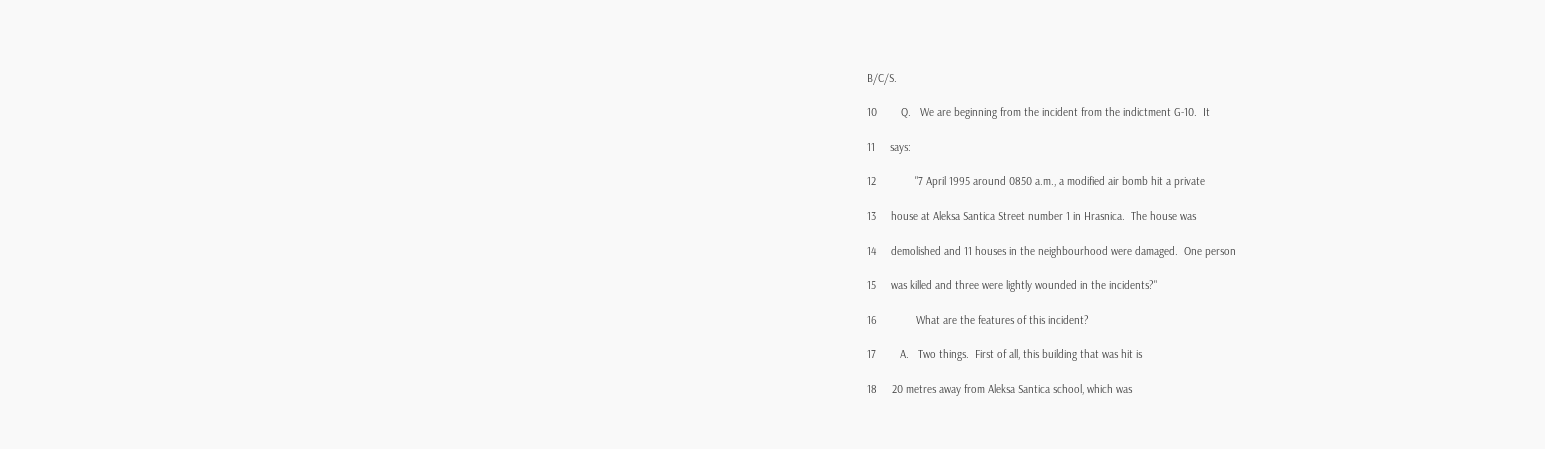B/C/S.

10        Q.   We are beginning from the incident from the indictment G-10.  It

11     says:

12             "7 April 1995 around 0850 a.m., a modified air bomb hit a private

13     house at Aleksa Santica Street number 1 in Hrasnica.  The house was

14     demolished and 11 houses in the neighbourhood were damaged.  One person

15     was killed and three were lightly wounded in the incidents?"

16             What are the features of this incident?

17        A.   Two things.  First of all, this building that was hit is

18     20 metres away from Aleksa Santica school, which was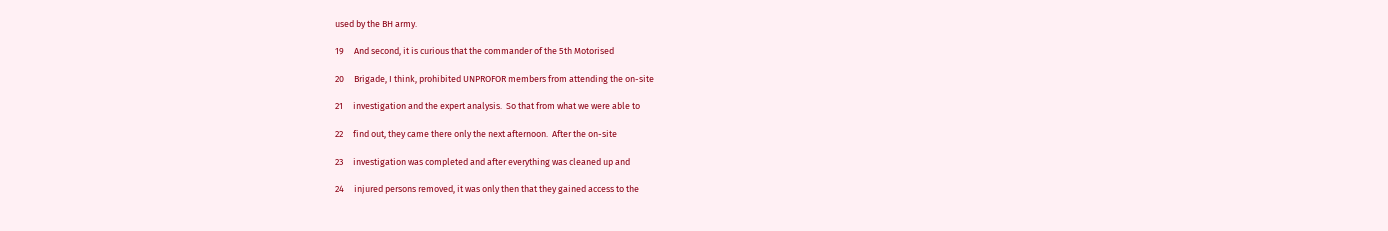used by the BH army.

19     And second, it is curious that the commander of the 5th Motorised

20     Brigade, I think, prohibited UNPROFOR members from attending the on-site

21     investigation and the expert analysis.  So that from what we were able to

22     find out, they came there only the next afternoon.  After the on-site

23     investigation was completed and after everything was cleaned up and

24     injured persons removed, it was only then that they gained access to the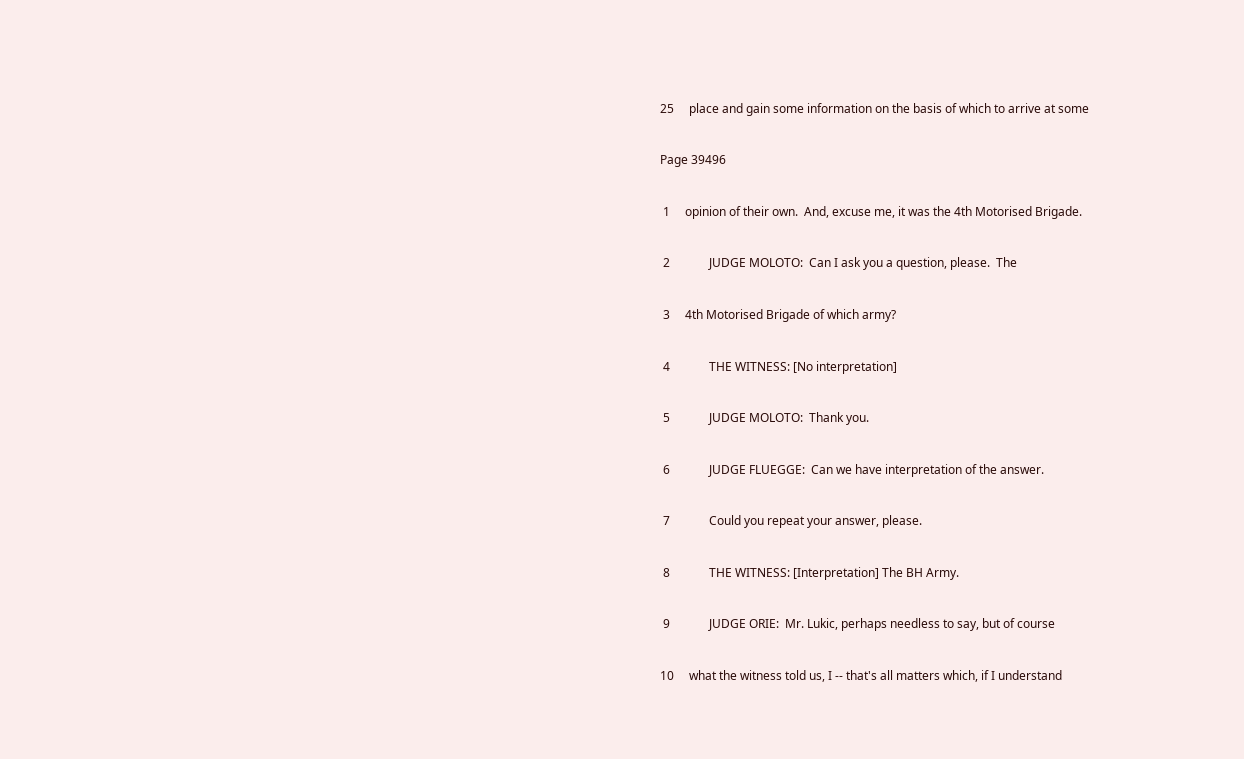25     place and gain some information on the basis of which to arrive at some

Page 39496

 1     opinion of their own.  And, excuse me, it was the 4th Motorised Brigade.

 2             JUDGE MOLOTO:  Can I ask you a question, please.  The

 3     4th Motorised Brigade of which army?

 4             THE WITNESS: [No interpretation]

 5             JUDGE MOLOTO:  Thank you.

 6             JUDGE FLUEGGE:  Can we have interpretation of the answer.

 7             Could you repeat your answer, please.

 8             THE WITNESS: [Interpretation] The BH Army.

 9             JUDGE ORIE:  Mr. Lukic, perhaps needless to say, but of course

10     what the witness told us, I -- that's all matters which, if I understand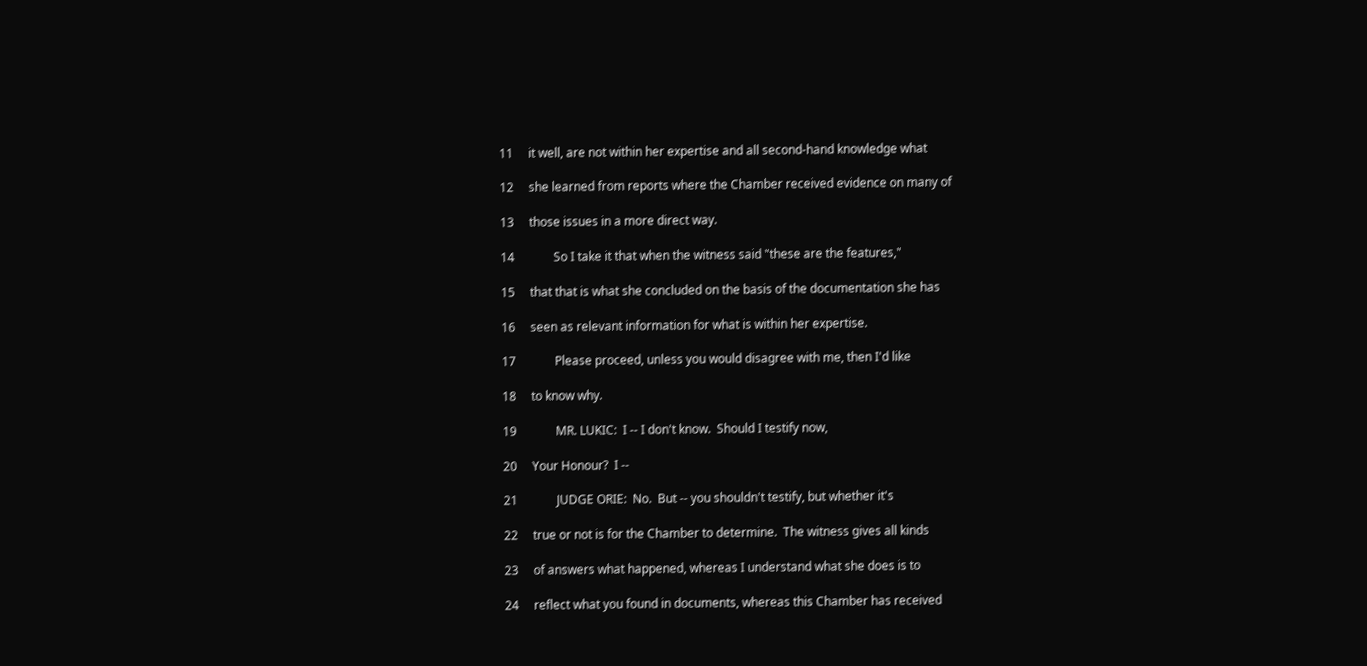11     it well, are not within her expertise and all second-hand knowledge what

12     she learned from reports where the Chamber received evidence on many of

13     those issues in a more direct way.

14             So I take it that when the witness said "these are the features,"

15     that that is what she concluded on the basis of the documentation she has

16     seen as relevant information for what is within her expertise.

17             Please proceed, unless you would disagree with me, then I'd like

18     to know why.

19             MR. LUKIC:  I -- I don't know.  Should I testify now,

20     Your Honour?  I --

21             JUDGE ORIE:  No.  But -- you shouldn't testify, but whether it's

22     true or not is for the Chamber to determine.  The witness gives all kinds

23     of answers what happened, whereas I understand what she does is to

24     reflect what you found in documents, whereas this Chamber has received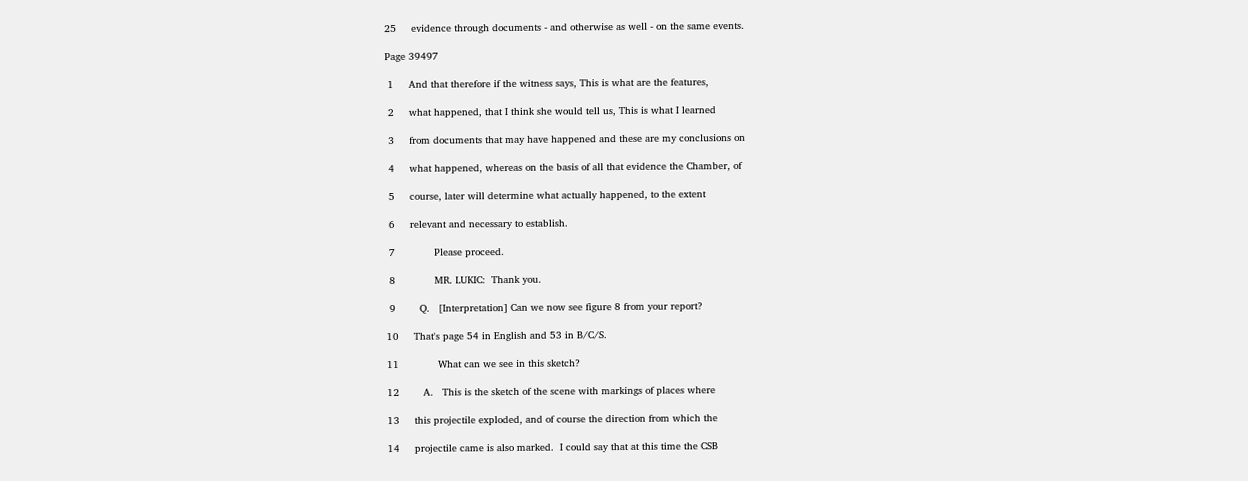25     evidence through documents - and otherwise as well - on the same events.

Page 39497

 1     And that therefore if the witness says, This is what are the features,

 2     what happened, that I think she would tell us, This is what I learned

 3     from documents that may have happened and these are my conclusions on

 4     what happened, whereas on the basis of all that evidence the Chamber, of

 5     course, later will determine what actually happened, to the extent

 6     relevant and necessary to establish.

 7             Please proceed.

 8             MR. LUKIC:  Thank you.

 9        Q.   [Interpretation] Can we now see figure 8 from your report?

10     That's page 54 in English and 53 in B/C/S.

11             What can we see in this sketch?

12        A.   This is the sketch of the scene with markings of places where

13     this projectile exploded, and of course the direction from which the

14     projectile came is also marked.  I could say that at this time the CSB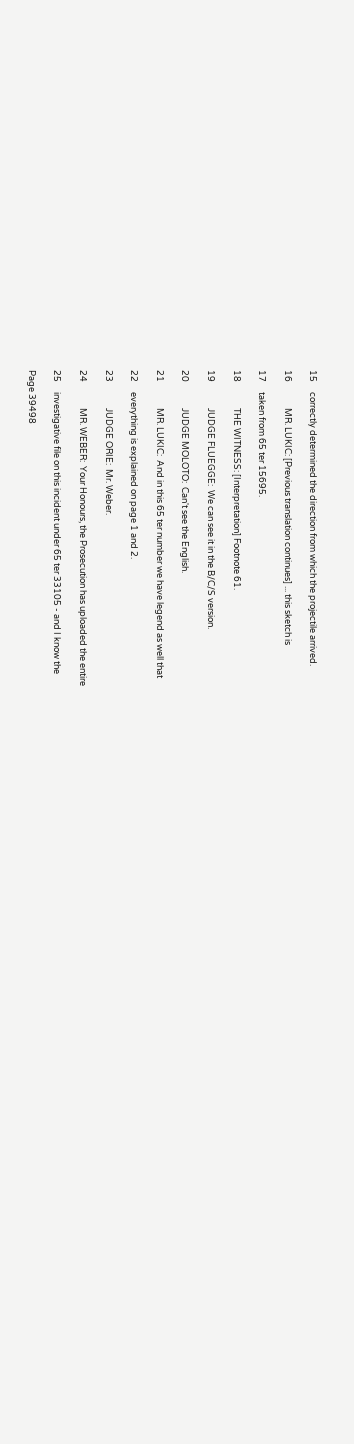15     correctly determined the direction from which the projectile arrived.

16             MR. LUKIC: [Previous translation continues] ... this sketch is

17     taken from 65 ter 15695.

18             THE WITNESS: [Interpretation] Footnote 61.

19             JUDGE FLUEGGE:  We can see it in the B/C/S version.

20             JUDGE MOLOTO:  Can't see the English.

21             MR. LUKIC:  And in this 65 ter number we have legend as well that

22     everything is explained on page 1 and 2.

23             JUDGE ORIE:  Mr. Weber.

24             MR. WEBER:  Your Honours, the Prosecution has uploaded the entire

25     investigative file on this incident under 65 ter 33105 - and I know the

Page 39498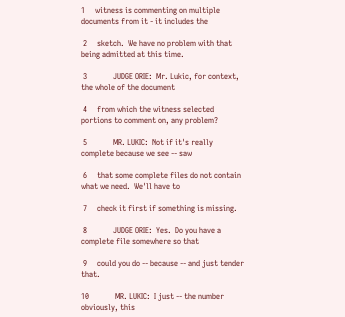1     witness is commenting on multiple documents from it - it includes the

 2     sketch.  We have no problem with that being admitted at this time.

 3             JUDGE ORIE:  Mr. Lukic, for context, the whole of the document

 4     from which the witness selected portions to comment on, any problem?

 5             MR. LUKIC:  Not if it's really complete because we see -- saw

 6     that some complete files do not contain what we need.  We'll have to

 7     check it first if something is missing.

 8             JUDGE ORIE:  Yes.  Do you have a complete file somewhere so that

 9     could you do -- because -- and just tender that.

10             MR. LUKIC:  I just -- the number obviously, this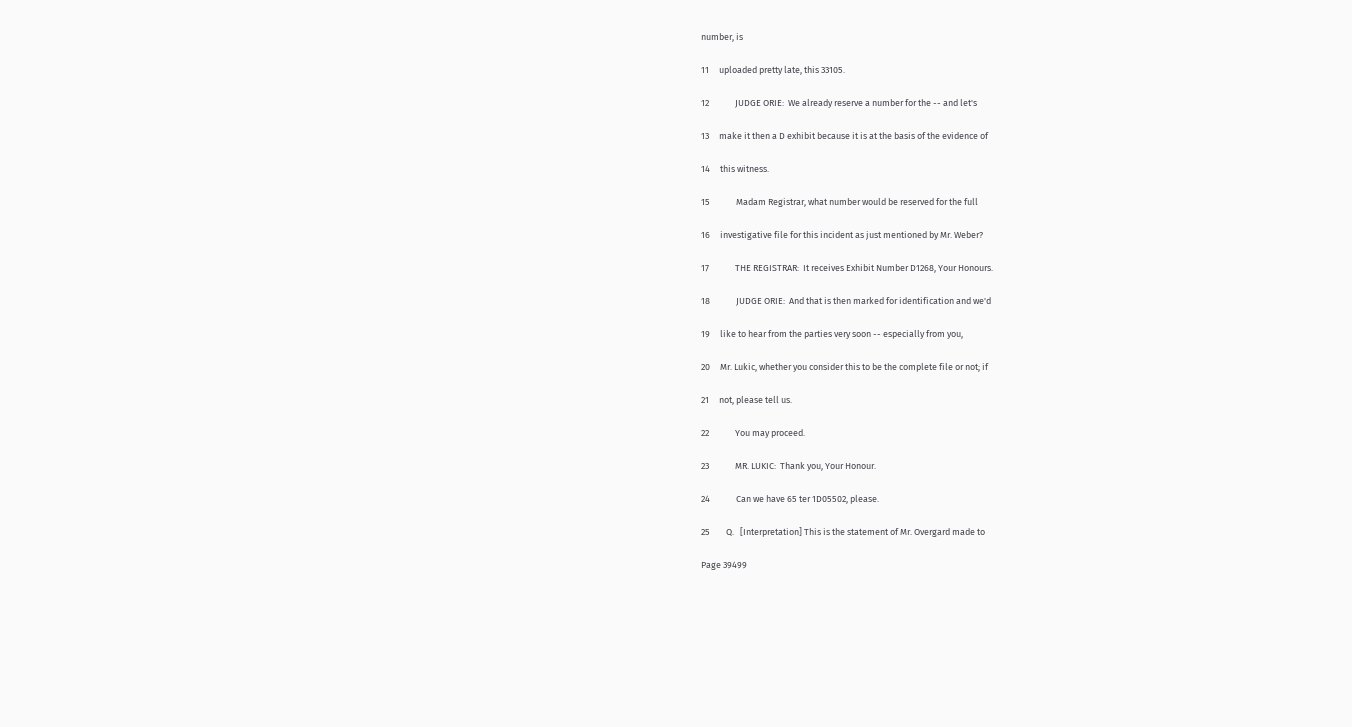number, is

11     uploaded pretty late, this 33105.

12             JUDGE ORIE:  We already reserve a number for the -- and let's

13     make it then a D exhibit because it is at the basis of the evidence of

14     this witness.

15             Madam Registrar, what number would be reserved for the full

16     investigative file for this incident as just mentioned by Mr. Weber?

17             THE REGISTRAR:  It receives Exhibit Number D1268, Your Honours.

18             JUDGE ORIE:  And that is then marked for identification and we'd

19     like to hear from the parties very soon -- especially from you,

20     Mr. Lukic, whether you consider this to be the complete file or not; if

21     not, please tell us.

22             You may proceed.

23             MR. LUKIC:  Thank you, Your Honour.

24             Can we have 65 ter 1D05502, please.

25        Q.   [Interpretation] This is the statement of Mr. Overgard made to

Page 39499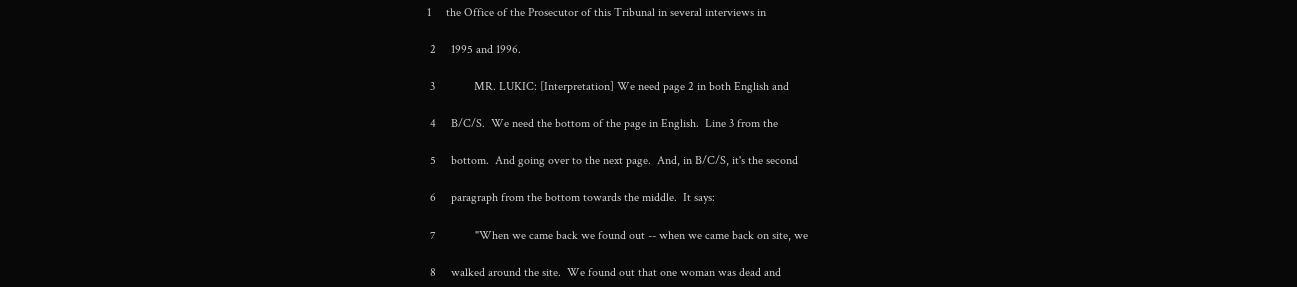1     the Office of the Prosecutor of this Tribunal in several interviews in

 2     1995 and 1996.

 3             MR. LUKIC: [Interpretation] We need page 2 in both English and

 4     B/C/S.  We need the bottom of the page in English.  Line 3 from the

 5     bottom.  And going over to the next page.  And, in B/C/S, it's the second

 6     paragraph from the bottom towards the middle.  It says:

 7             "When we came back we found out -- when we came back on site, we

 8     walked around the site.  We found out that one woman was dead and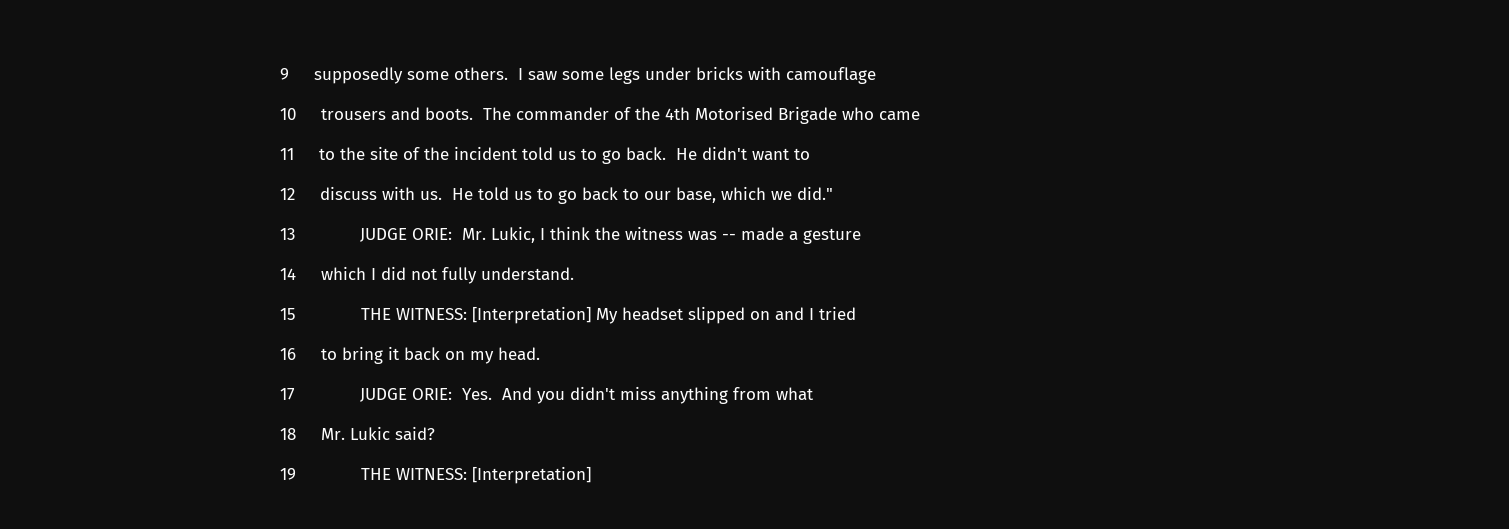9     supposedly some others.  I saw some legs under bricks with camouflage

10     trousers and boots.  The commander of the 4th Motorised Brigade who came

11     to the site of the incident told us to go back.  He didn't want to

12     discuss with us.  He told us to go back to our base, which we did."

13             JUDGE ORIE:  Mr. Lukic, I think the witness was -- made a gesture

14     which I did not fully understand.

15             THE WITNESS: [Interpretation] My headset slipped on and I tried

16     to bring it back on my head.

17             JUDGE ORIE:  Yes.  And you didn't miss anything from what

18     Mr. Lukic said?

19             THE WITNESS: [Interpretation]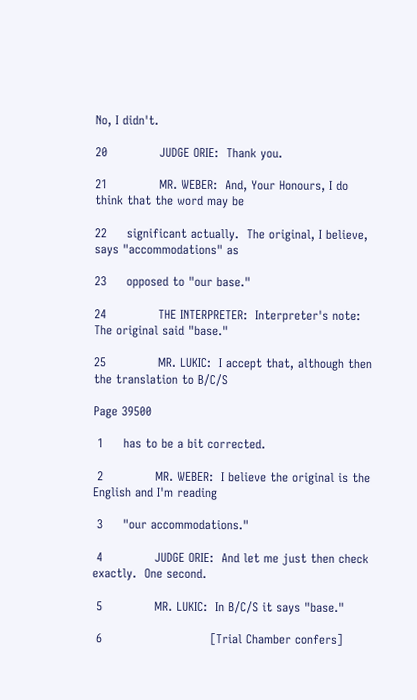No, I didn't.

20             JUDGE ORIE:  Thank you.

21             MR. WEBER:  And, Your Honours, I do think that the word may be

22     significant actually.  The original, I believe, says "accommodations" as

23     opposed to "our base."

24             THE INTERPRETER:  Interpreter's note:  The original said "base."

25             MR. LUKIC:  I accept that, although then the translation to B/C/S

Page 39500

 1     has to be a bit corrected.

 2             MR. WEBER:  I believe the original is the English and I'm reading

 3     "our accommodations."

 4             JUDGE ORIE:  And let me just then check exactly.  One second.

 5             MR. LUKIC:  In B/C/S it says "base."

 6                           [Trial Chamber confers]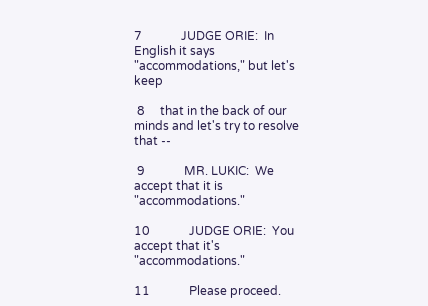7             JUDGE ORIE:  In English it says "accommodations," but let's keep

 8     that in the back of our minds and let's try to resolve that --

 9             MR. LUKIC:  We accept that it is "accommodations."

10             JUDGE ORIE:  You accept that it's "accommodations."

11             Please proceed.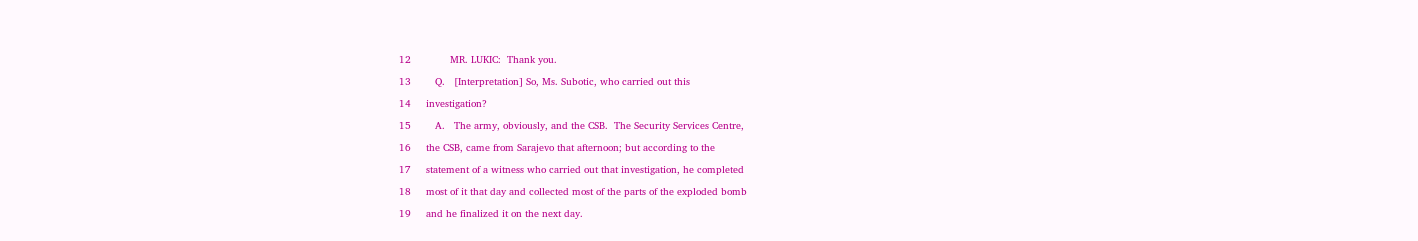12             MR. LUKIC:  Thank you.

13        Q.   [Interpretation] So, Ms. Subotic, who carried out this

14     investigation?

15        A.   The army, obviously, and the CSB.  The Security Services Centre,

16     the CSB, came from Sarajevo that afternoon; but according to the

17     statement of a witness who carried out that investigation, he completed

18     most of it that day and collected most of the parts of the exploded bomb

19     and he finalized it on the next day.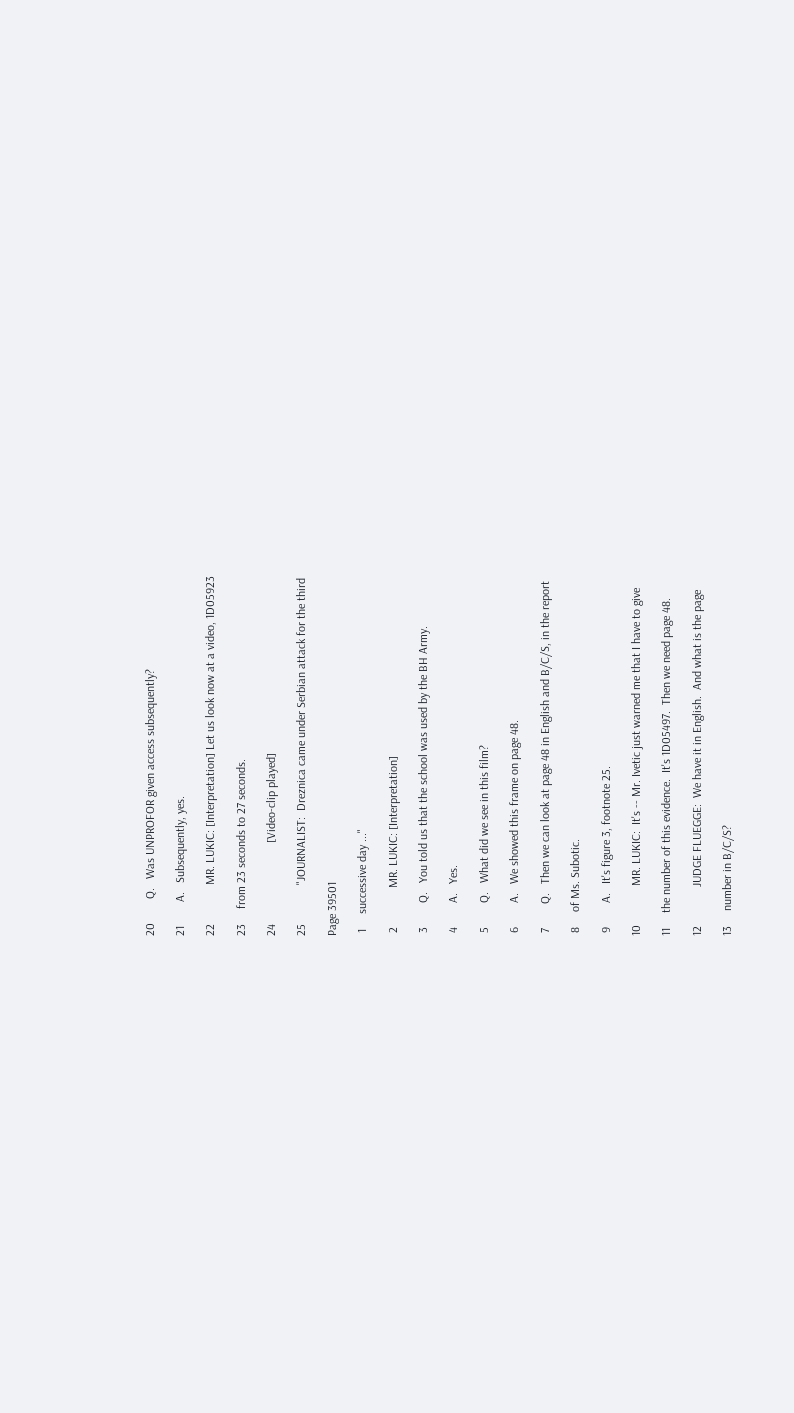20        Q.   Was UNPROFOR given access subsequently?

21        A.   Subsequently, yes.

22             MR. LUKIC: [Interpretation] Let us look now at a video, 1D05923

23     from 23 seconds to 27 seconds.

24                           [Video-clip played]

25             "JOURNALIST:  Dreznica came under Serbian attack for the third

Page 39501

 1     successive day ..."

 2             MR. LUKIC: [Interpretation]

 3        Q.   You told us that the school was used by the BH Army.

 4        A.   Yes.

 5        Q.   What did we see in this film?

 6        A.   We showed this frame on page 48.

 7        Q.   Then we can look at page 48 in English and B/C/S, in the report

 8     of Ms. Subotic.

 9        A.   It's figure 3, footnote 25.

10             MR. LUKIC:  It's -- Mr. Ivetic just warned me that I have to give

11     the number of this evidence.  It's 1D05497.  Then we need page 48.

12             JUDGE FLUEGGE:  We have it in English.  And what is the page

13     number in B/C/S?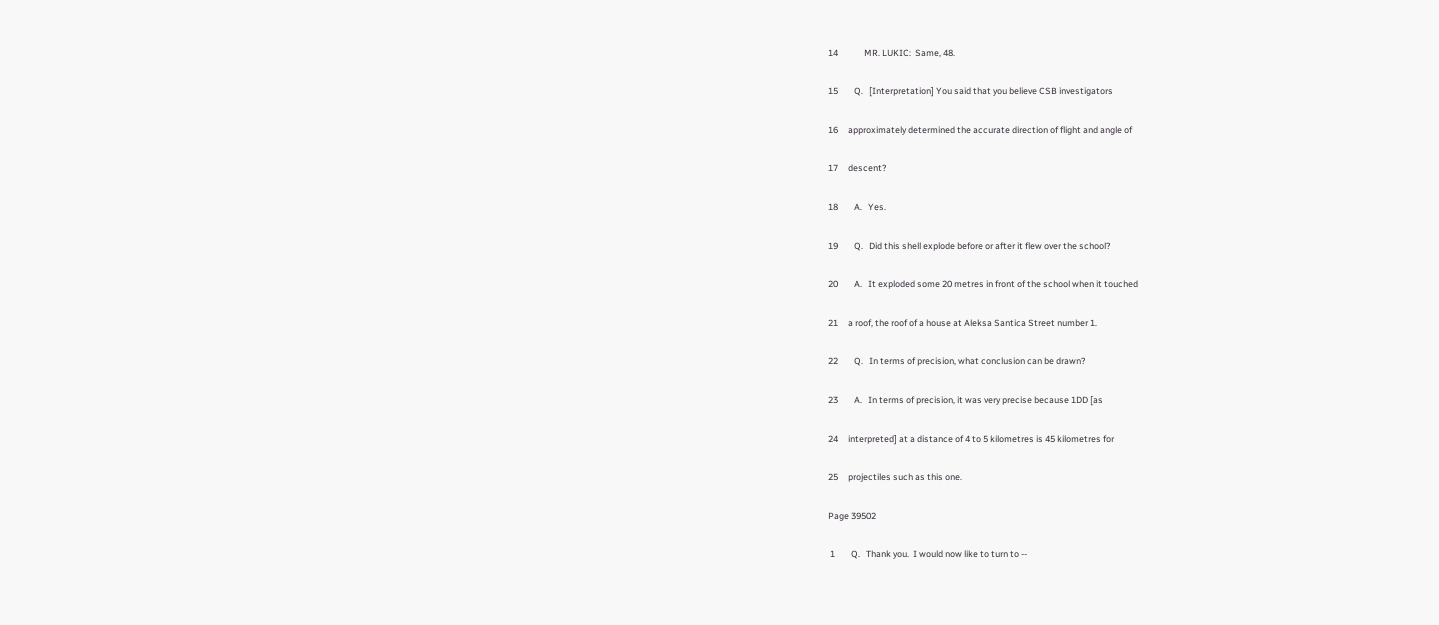14             MR. LUKIC:  Same, 48.

15        Q.   [Interpretation] You said that you believe CSB investigators

16     approximately determined the accurate direction of flight and angle of

17     descent?

18        A.   Yes.

19        Q.   Did this shell explode before or after it flew over the school?

20        A.   It exploded some 20 metres in front of the school when it touched

21     a roof, the roof of a house at Aleksa Santica Street number 1.

22        Q.   In terms of precision, what conclusion can be drawn?

23        A.   In terms of precision, it was very precise because 1DD [as

24     interpreted] at a distance of 4 to 5 kilometres is 45 kilometres for

25     projectiles such as this one.

Page 39502

 1        Q.   Thank you.  I would now like to turn to --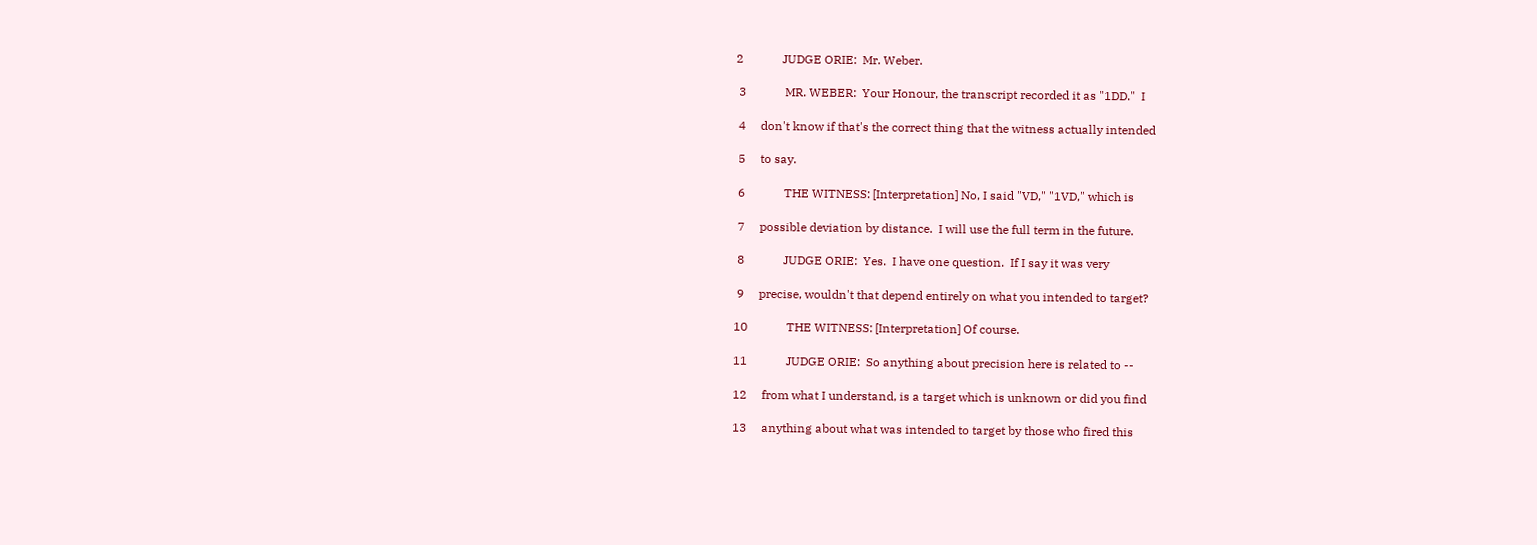2             JUDGE ORIE:  Mr. Weber.

 3             MR. WEBER:  Your Honour, the transcript recorded it as "1DD."  I

 4     don't know if that's the correct thing that the witness actually intended

 5     to say.

 6             THE WITNESS: [Interpretation] No, I said "VD," "1VD," which is

 7     possible deviation by distance.  I will use the full term in the future.

 8             JUDGE ORIE:  Yes.  I have one question.  If I say it was very

 9     precise, wouldn't that depend entirely on what you intended to target?

10             THE WITNESS: [Interpretation] Of course.

11             JUDGE ORIE:  So anything about precision here is related to --

12     from what I understand, is a target which is unknown or did you find

13     anything about what was intended to target by those who fired this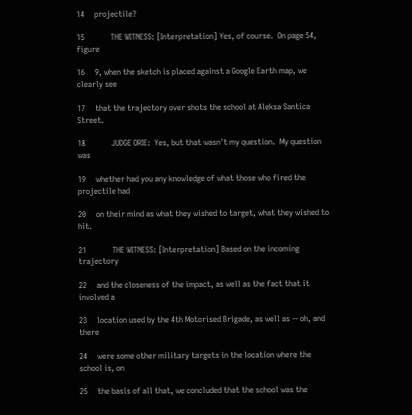14     projectile?

15             THE WITNESS: [Interpretation] Yes, of course.  On page 54, figure

16     9, when the sketch is placed against a Google Earth map, we clearly see

17     that the trajectory over shots the school at Aleksa Santica Street.

18             JUDGE ORIE:  Yes, but that wasn't my question.  My question was

19     whether had you any knowledge of what those who fired the projectile had

20     on their mind as what they wished to target, what they wished to hit.

21             THE WITNESS: [Interpretation] Based on the incoming trajectory

22     and the closeness of the impact, as well as the fact that it involved a

23     location used by the 4th Motorised Brigade, as well as -- oh, and there

24     were some other military targets in the location where the school is, on

25     the basis of all that, we concluded that the school was the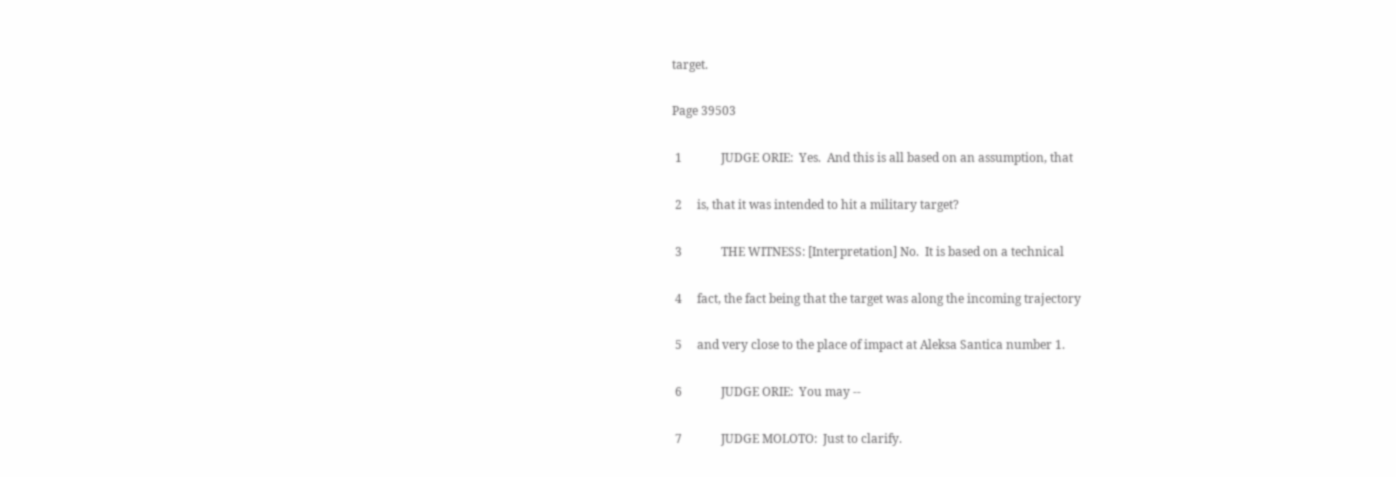target.

Page 39503

 1             JUDGE ORIE:  Yes.  And this is all based on an assumption, that

 2     is, that it was intended to hit a military target?

 3             THE WITNESS: [Interpretation] No.  It is based on a technical

 4     fact, the fact being that the target was along the incoming trajectory

 5     and very close to the place of impact at Aleksa Santica number 1.

 6             JUDGE ORIE:  You may --

 7             JUDGE MOLOTO:  Just to clarify.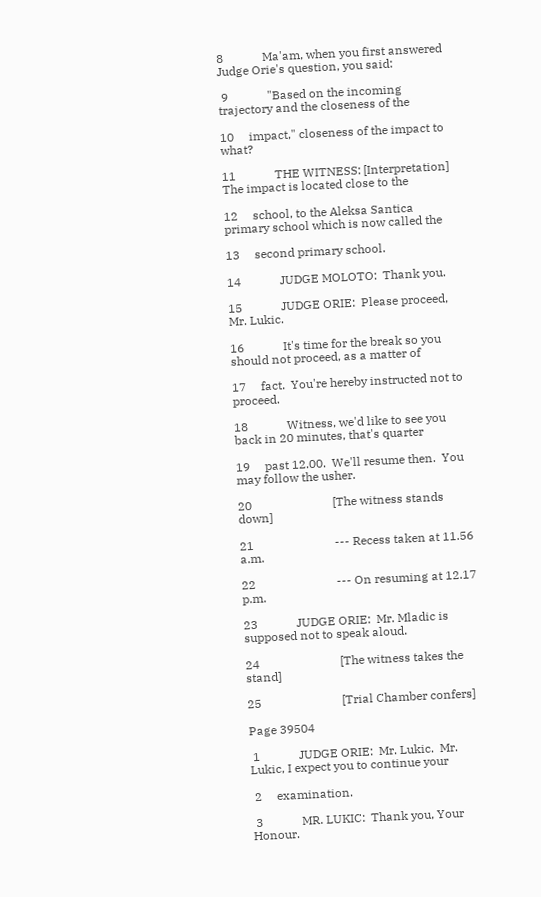8             Ma'am, when you first answered Judge Orie's question, you said:

 9             "Based on the incoming trajectory and the closeness of the

10     impact," closeness of the impact to what?

11             THE WITNESS: [Interpretation] The impact is located close to the

12     school, to the Aleksa Santica primary school which is now called the

13     second primary school.

14             JUDGE MOLOTO:  Thank you.

15             JUDGE ORIE:  Please proceed, Mr. Lukic.

16             It's time for the break so you should not proceed, as a matter of

17     fact.  You're hereby instructed not to proceed.

18             Witness, we'd like to see you back in 20 minutes, that's quarter

19     past 12.00.  We'll resume then.  You may follow the usher.

20                           [The witness stands down]

21                           --- Recess taken at 11.56 a.m.

22                           --- On resuming at 12.17 p.m.

23             JUDGE ORIE:  Mr. Mladic is supposed not to speak aloud.

24                           [The witness takes the stand]

25                           [Trial Chamber confers]

Page 39504

 1             JUDGE ORIE:  Mr. Lukic.  Mr. Lukic, I expect you to continue your

 2     examination.

 3             MR. LUKIC:  Thank you, Your Honour.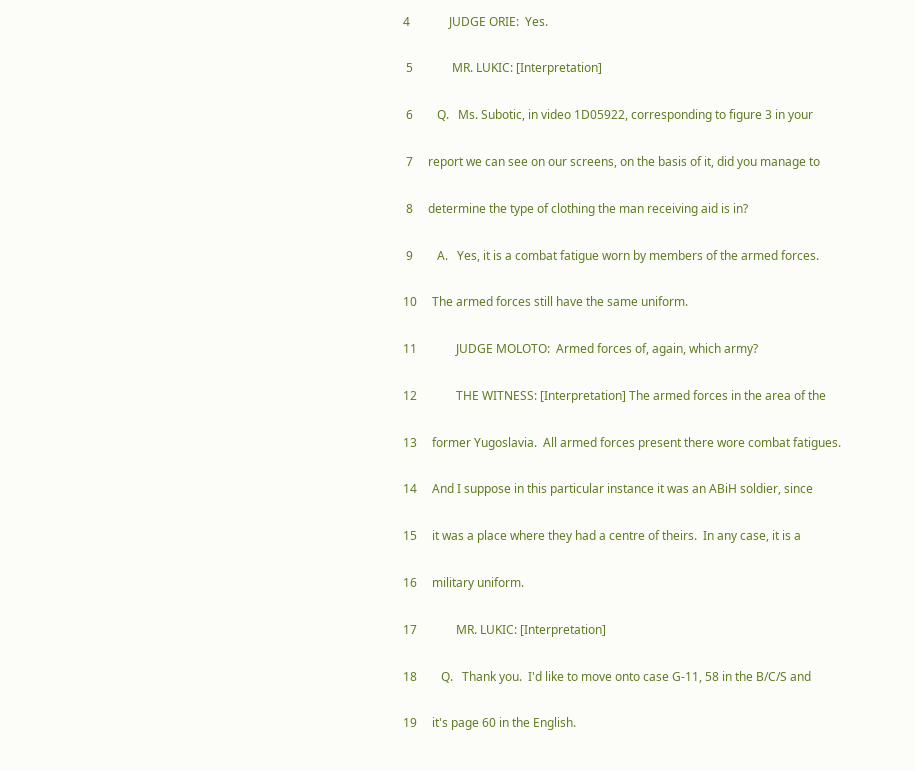4             JUDGE ORIE:  Yes.

 5             MR. LUKIC: [Interpretation]

 6        Q.   Ms. Subotic, in video 1D05922, corresponding to figure 3 in your

 7     report we can see on our screens, on the basis of it, did you manage to

 8     determine the type of clothing the man receiving aid is in?

 9        A.   Yes, it is a combat fatigue worn by members of the armed forces.

10     The armed forces still have the same uniform.

11             JUDGE MOLOTO:  Armed forces of, again, which army?

12             THE WITNESS: [Interpretation] The armed forces in the area of the

13     former Yugoslavia.  All armed forces present there wore combat fatigues.

14     And I suppose in this particular instance it was an ABiH soldier, since

15     it was a place where they had a centre of theirs.  In any case, it is a

16     military uniform.

17             MR. LUKIC: [Interpretation]

18        Q.   Thank you.  I'd like to move onto case G-11, 58 in the B/C/S and

19     it's page 60 in the English.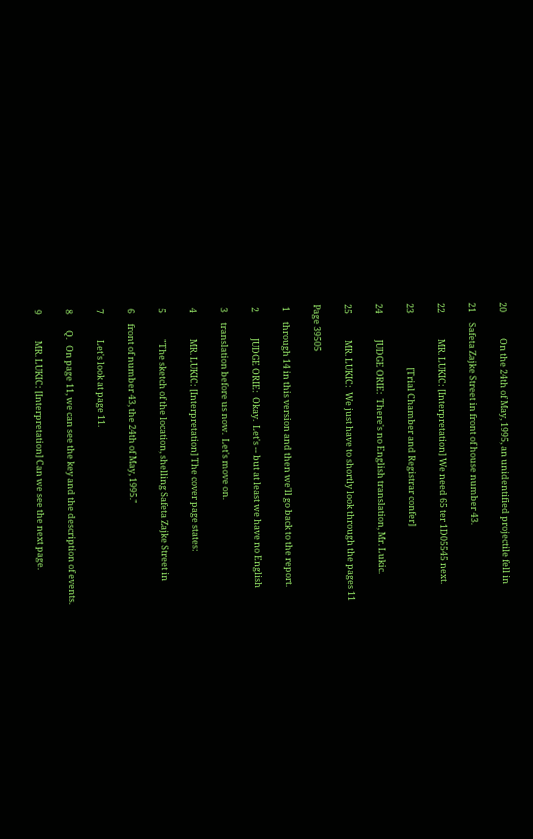20             On the 24th of May, 1995, an unidentified projectile fell in

21     Safeta Zajke Street in front of house number 43.

22             MR. LUKIC: [Interpretation] We need 65 ter 1D05545 next.

23                           [Trial Chamber and Registrar confer]

24             JUDGE ORIE:  There's no English translation, Mr. Lukic.

25             MR. LUKIC:  We just have to shortly look through the pages 11

Page 39505

 1     through 14 in this version and then we'll go back to the report.

 2             JUDGE ORIE:  Okay.  Let's -- but at least we have no English

 3     translation before us now.  Let's move on.

 4             MR. LUKIC: [Interpretation] The cover page states:

 5             "The sketch of the location, shelling Safeta Zajke Street in

 6     front of number 43, the 24th of May, 1995."

 7             Let's look at page 11.

 8        Q.   On page 11, we can see the key and the description of events.

 9             MR. LUKIC: [Interpretation] Can we see the next page.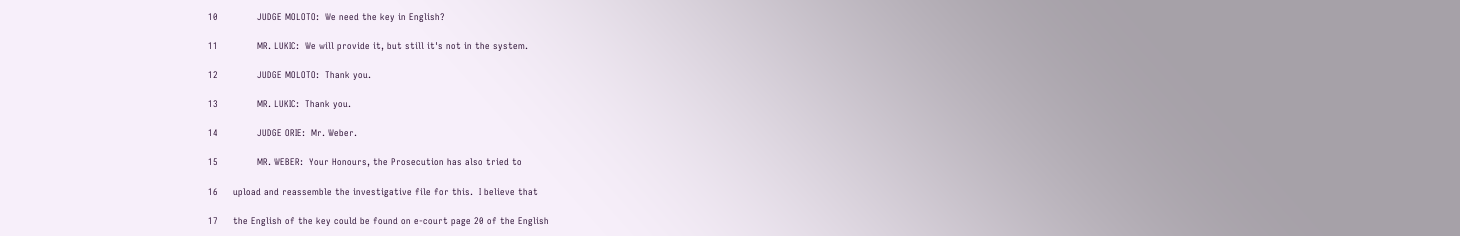10             JUDGE MOLOTO:  We need the key in English?

11             MR. LUKIC:  We will provide it, but still it's not in the system.

12             JUDGE MOLOTO:  Thank you.

13             MR. LUKIC:  Thank you.

14             JUDGE ORIE:  Mr. Weber.

15             MR. WEBER:  Your Honours, the Prosecution has also tried to

16     upload and reassemble the investigative file for this.  I believe that

17     the English of the key could be found on e-court page 20 of the English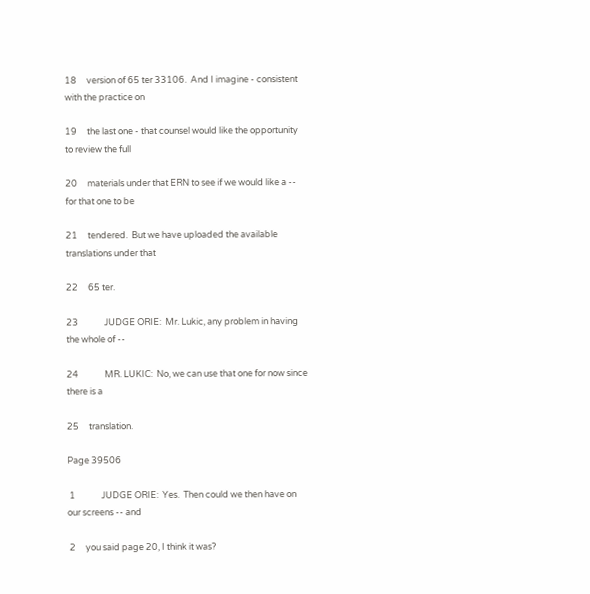18     version of 65 ter 33106.  And I imagine - consistent with the practice on

19     the last one - that counsel would like the opportunity to review the full

20     materials under that ERN to see if we would like a -- for that one to be

21     tendered.  But we have uploaded the available translations under that

22     65 ter.

23             JUDGE ORIE:  Mr. Lukic, any problem in having the whole of --

24             MR. LUKIC:  No, we can use that one for now since there is a

25     translation.

Page 39506

 1             JUDGE ORIE:  Yes.  Then could we then have on our screens -- and

 2     you said page 20, I think it was?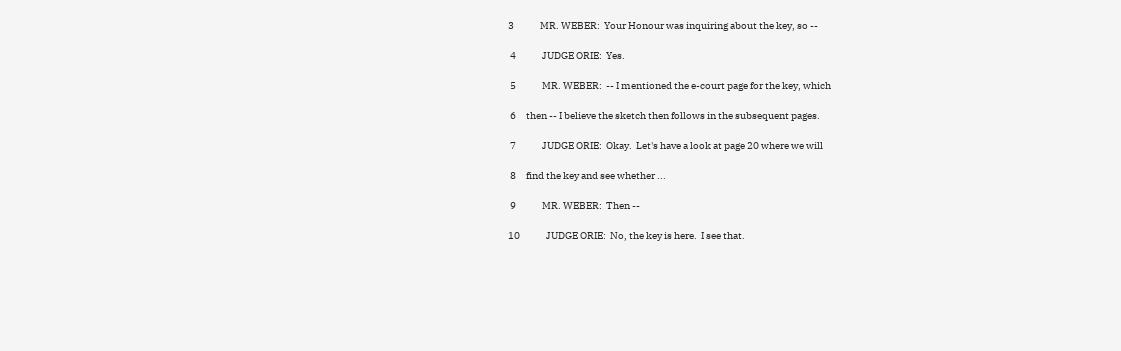3             MR. WEBER:  Your Honour was inquiring about the key, so --

 4             JUDGE ORIE:  Yes.

 5             MR. WEBER:  -- I mentioned the e-court page for the key, which

 6     then -- I believe the sketch then follows in the subsequent pages.

 7             JUDGE ORIE:  Okay.  Let's have a look at page 20 where we will

 8     find the key and see whether ...

 9             MR. WEBER:  Then --

10             JUDGE ORIE:  No, the key is here.  I see that.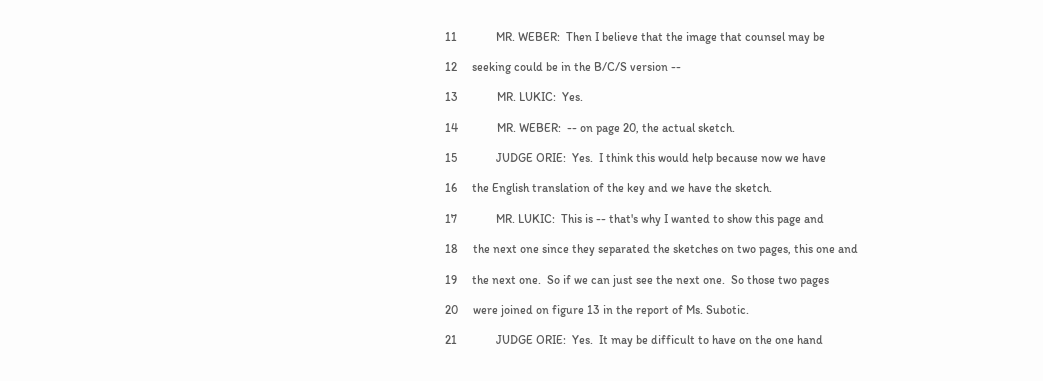11             MR. WEBER:  Then I believe that the image that counsel may be

12     seeking could be in the B/C/S version --

13             MR. LUKIC:  Yes.

14             MR. WEBER:  -- on page 20, the actual sketch.

15             JUDGE ORIE:  Yes.  I think this would help because now we have

16     the English translation of the key and we have the sketch.

17             MR. LUKIC:  This is -- that's why I wanted to show this page and

18     the next one since they separated the sketches on two pages, this one and

19     the next one.  So if we can just see the next one.  So those two pages

20     were joined on figure 13 in the report of Ms. Subotic.

21             JUDGE ORIE:  Yes.  It may be difficult to have on the one hand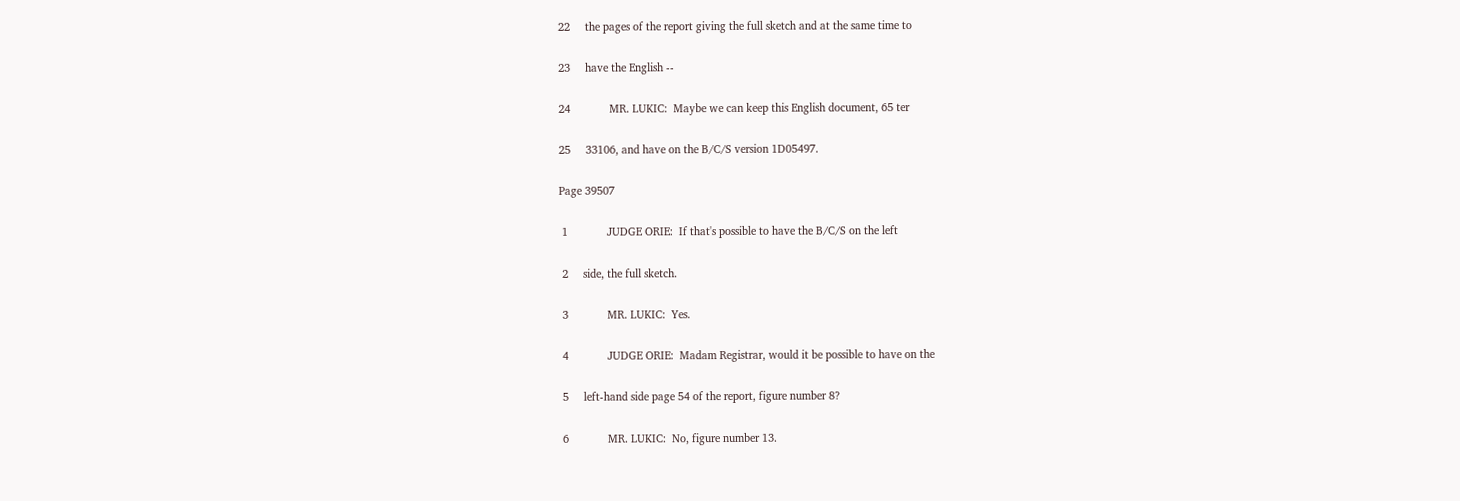22     the pages of the report giving the full sketch and at the same time to

23     have the English --

24             MR. LUKIC:  Maybe we can keep this English document, 65 ter

25     33106, and have on the B/C/S version 1D05497.

Page 39507

 1             JUDGE ORIE:  If that's possible to have the B/C/S on the left

 2     side, the full sketch.

 3             MR. LUKIC:  Yes.

 4             JUDGE ORIE:  Madam Registrar, would it be possible to have on the

 5     left-hand side page 54 of the report, figure number 8?

 6             MR. LUKIC:  No, figure number 13.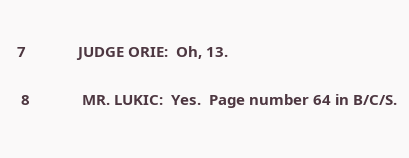7             JUDGE ORIE:  Oh, 13.

 8             MR. LUKIC:  Yes.  Page number 64 in B/C/S.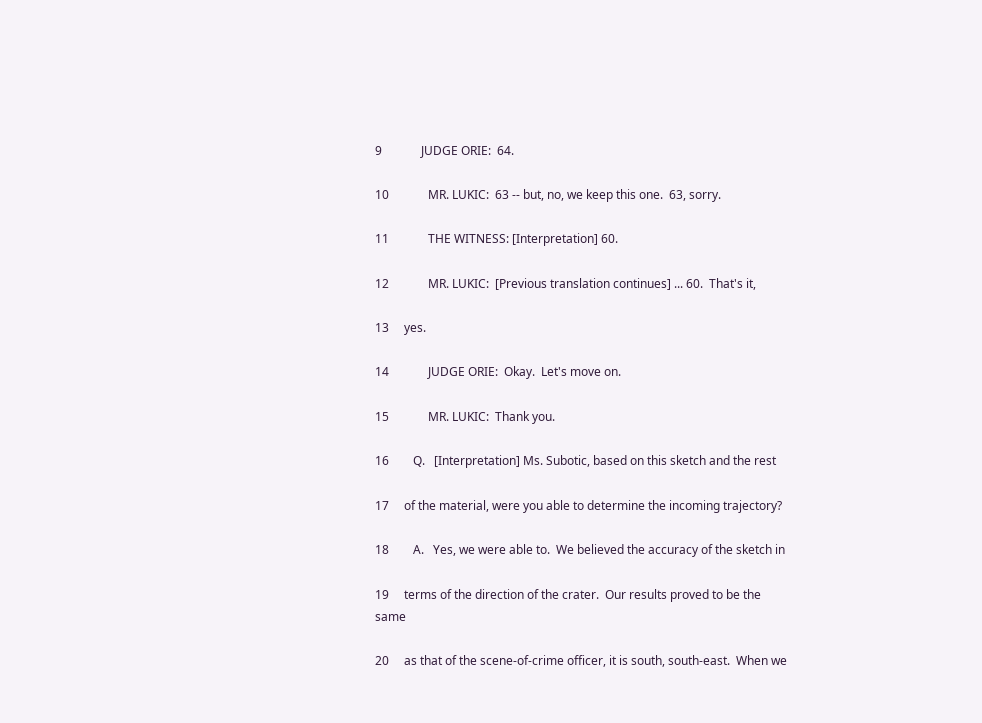9             JUDGE ORIE:  64.

10             MR. LUKIC:  63 -- but, no, we keep this one.  63, sorry.

11             THE WITNESS: [Interpretation] 60.

12             MR. LUKIC:  [Previous translation continues] ... 60.  That's it,

13     yes.

14             JUDGE ORIE:  Okay.  Let's move on.

15             MR. LUKIC:  Thank you.

16        Q.   [Interpretation] Ms. Subotic, based on this sketch and the rest

17     of the material, were you able to determine the incoming trajectory?

18        A.   Yes, we were able to.  We believed the accuracy of the sketch in

19     terms of the direction of the crater.  Our results proved to be the same

20     as that of the scene-of-crime officer, it is south, south-east.  When we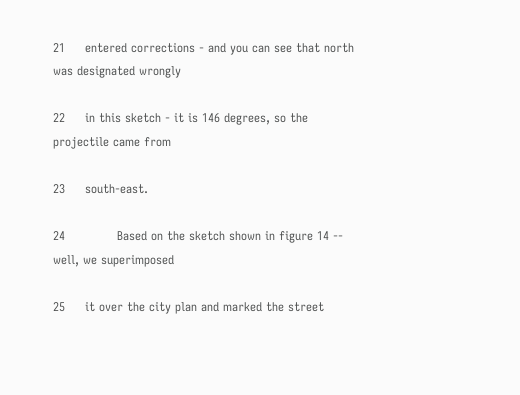21     entered corrections - and you can see that north was designated wrongly

22     in this sketch - it is 146 degrees, so the projectile came from

23     south-east.

24             Based on the sketch shown in figure 14 -- well, we superimposed

25     it over the city plan and marked the street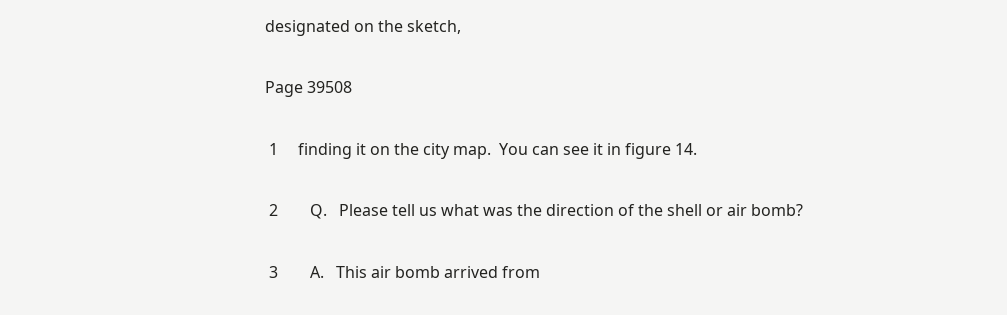designated on the sketch,

Page 39508

 1     finding it on the city map.  You can see it in figure 14.

 2        Q.   Please tell us what was the direction of the shell or air bomb?

 3        A.   This air bomb arrived from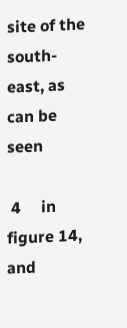site of the south-east, as can be seen

 4     in figure 14, and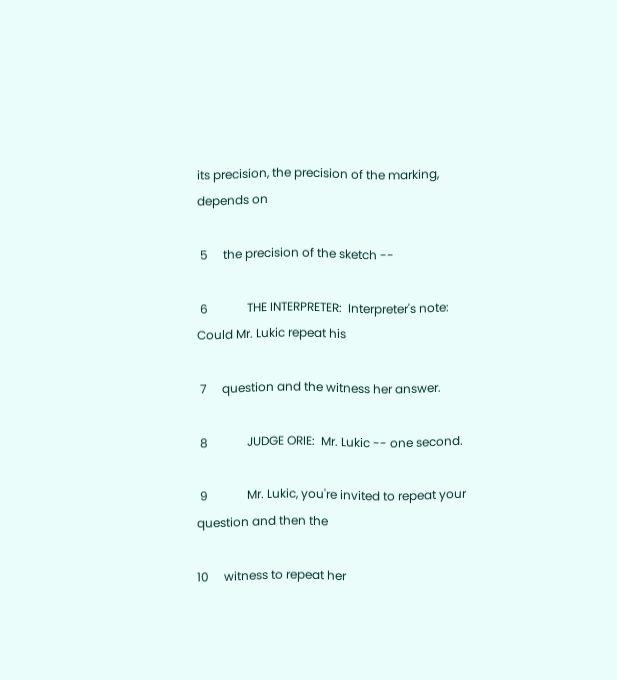its precision, the precision of the marking, depends on

 5     the precision of the sketch --

 6             THE INTERPRETER:  Interpreter's note:  Could Mr. Lukic repeat his

 7     question and the witness her answer.

 8             JUDGE ORIE:  Mr. Lukic -- one second.

 9             Mr. Lukic, you're invited to repeat your question and then the

10     witness to repeat her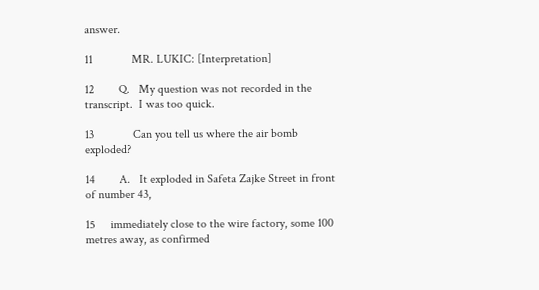answer.

11             MR. LUKIC: [Interpretation]

12        Q.   My question was not recorded in the transcript.  I was too quick.

13             Can you tell us where the air bomb exploded?

14        A.   It exploded in Safeta Zajke Street in front of number 43,

15     immediately close to the wire factory, some 100 metres away, as confirmed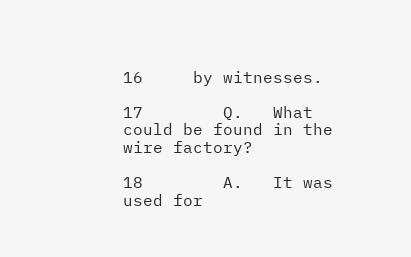16     by witnesses.

17        Q.   What could be found in the wire factory?

18        A.   It was used for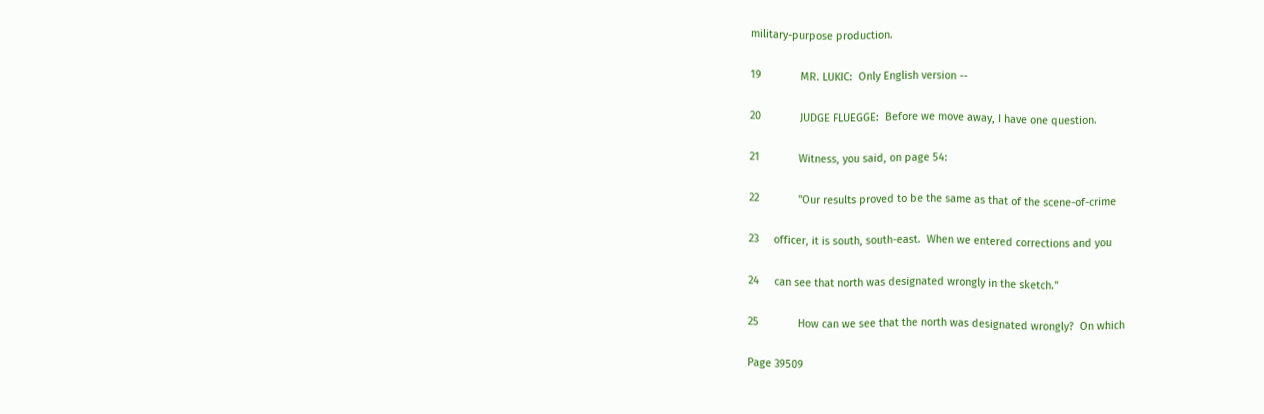military-purpose production.

19             MR. LUKIC:  Only English version --

20             JUDGE FLUEGGE:  Before we move away, I have one question.

21             Witness, you said, on page 54:

22             "Our results proved to be the same as that of the scene-of-crime

23     officer, it is south, south-east.  When we entered corrections and you

24     can see that north was designated wrongly in the sketch."

25             How can we see that the north was designated wrongly?  On which

Page 39509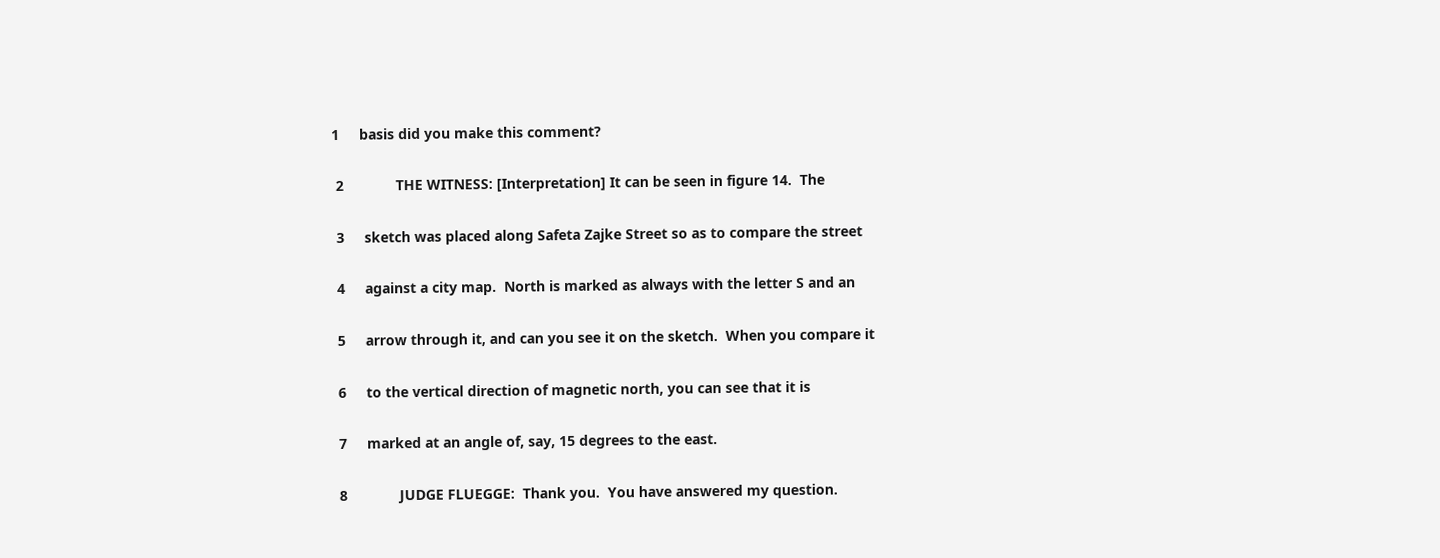1     basis did you make this comment?

 2             THE WITNESS: [Interpretation] It can be seen in figure 14.  The

 3     sketch was placed along Safeta Zajke Street so as to compare the street

 4     against a city map.  North is marked as always with the letter S and an

 5     arrow through it, and can you see it on the sketch.  When you compare it

 6     to the vertical direction of magnetic north, you can see that it is

 7     marked at an angle of, say, 15 degrees to the east.

 8             JUDGE FLUEGGE:  Thank you.  You have answered my question.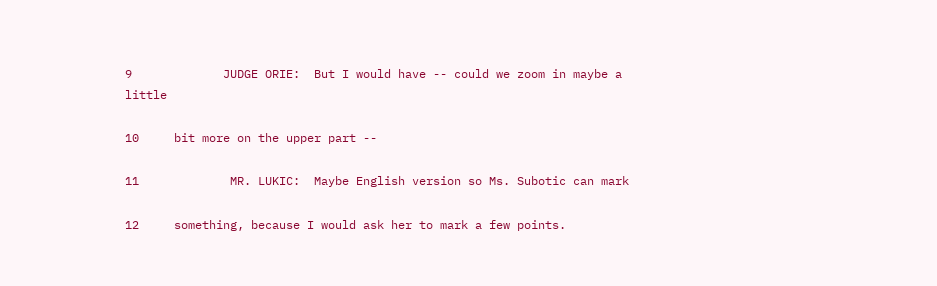9             JUDGE ORIE:  But I would have -- could we zoom in maybe a little

10     bit more on the upper part --

11             MR. LUKIC:  Maybe English version so Ms. Subotic can mark

12     something, because I would ask her to mark a few points.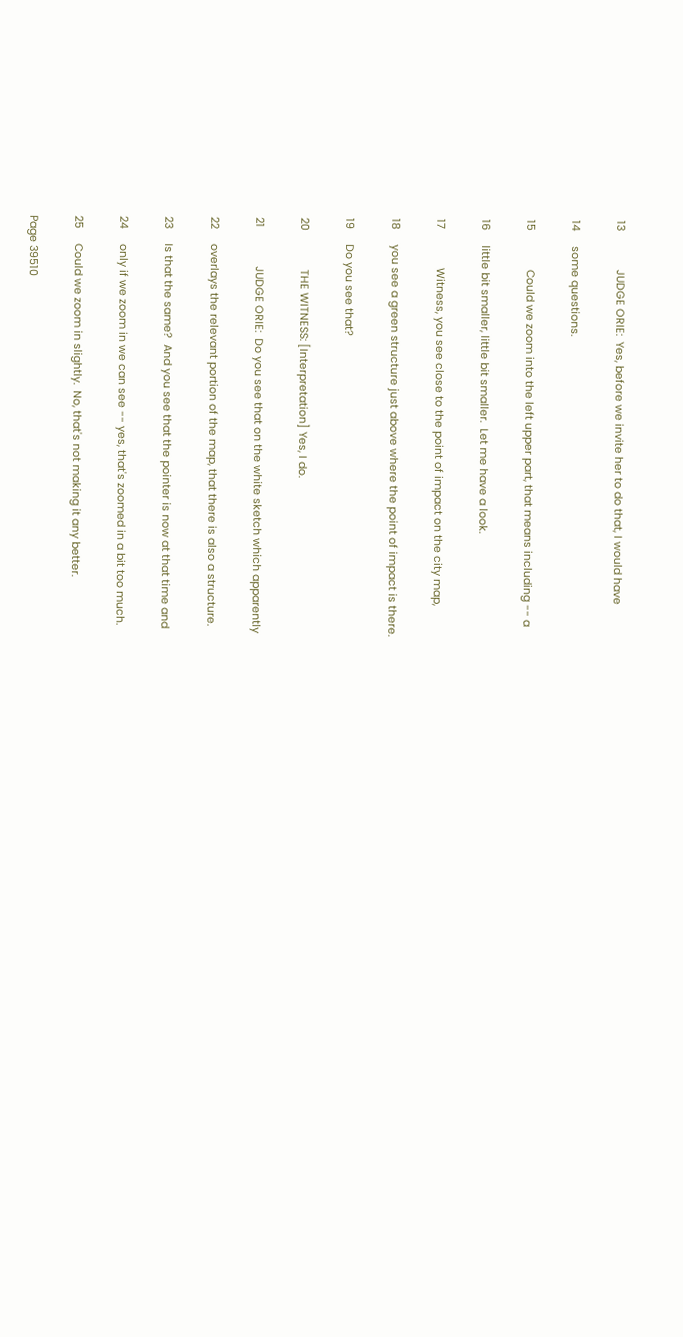13             JUDGE ORIE:  Yes, before we invite her to do that, I would have

14     some questions.

15             Could we zoom into the left upper part, that means including -- a

16     little bit smaller, little bit smaller.  Let me have a look.

17             Witness, you see close to the point of impact on the city map,

18     you see a green structure just above where the point of impact is there.

19     Do you see that?

20             THE WITNESS: [Interpretation] Yes, I do.

21             JUDGE ORIE:  Do you see that on the white sketch which apparently

22     overlays the relevant portion of the map, that there is also a structure.

23     Is that the same?  And you see that the pointer is now at that time and

24     only if we zoom in we can see -- yes, that's zoomed in a bit too much.

25     Could we zoom in slightly.  No, that's not making it any better.

Page 39510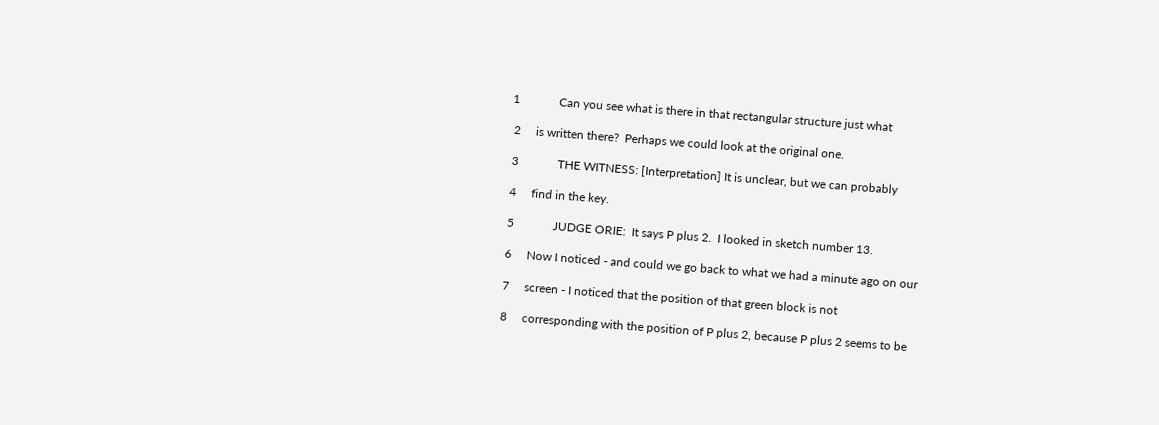1             Can you see what is there in that rectangular structure just what

 2     is written there?  Perhaps we could look at the original one.

 3             THE WITNESS: [Interpretation] It is unclear, but we can probably

 4     find in the key.

 5             JUDGE ORIE:  It says P plus 2.  I looked in sketch number 13.

 6     Now I noticed - and could we go back to what we had a minute ago on our

 7     screen - I noticed that the position of that green block is not

 8     corresponding with the position of P plus 2, because P plus 2 seems to be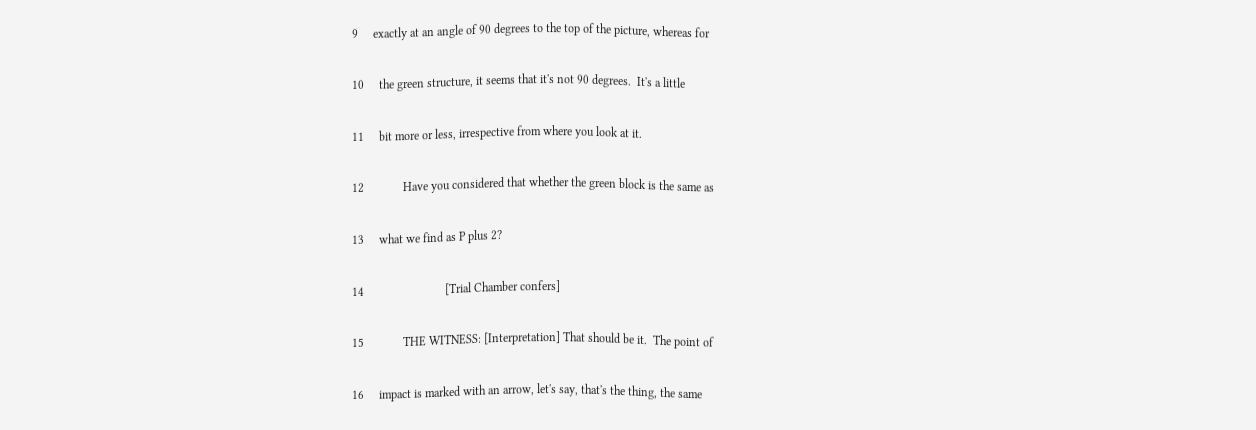9     exactly at an angle of 90 degrees to the top of the picture, whereas for

10     the green structure, it seems that it's not 90 degrees.  It's a little

11     bit more or less, irrespective from where you look at it.

12             Have you considered that whether the green block is the same as

13     what we find as P plus 2?

14                           [Trial Chamber confers]

15             THE WITNESS: [Interpretation] That should be it.  The point of

16     impact is marked with an arrow, let's say, that's the thing, the same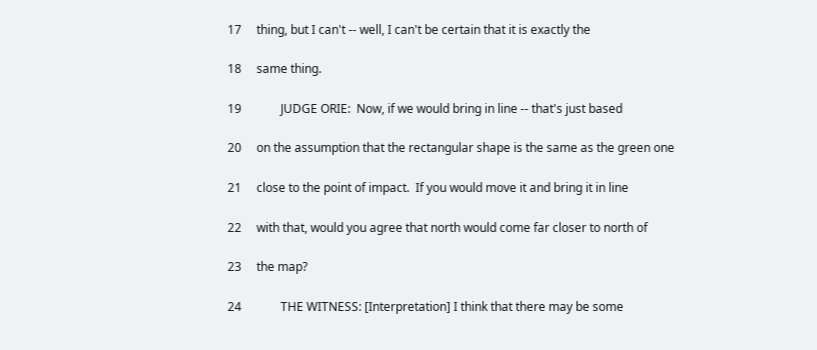17     thing, but I can't -- well, I can't be certain that it is exactly the

18     same thing.

19             JUDGE ORIE:  Now, if we would bring in line -- that's just based

20     on the assumption that the rectangular shape is the same as the green one

21     close to the point of impact.  If you would move it and bring it in line

22     with that, would you agree that north would come far closer to north of

23     the map?

24             THE WITNESS: [Interpretation] I think that there may be some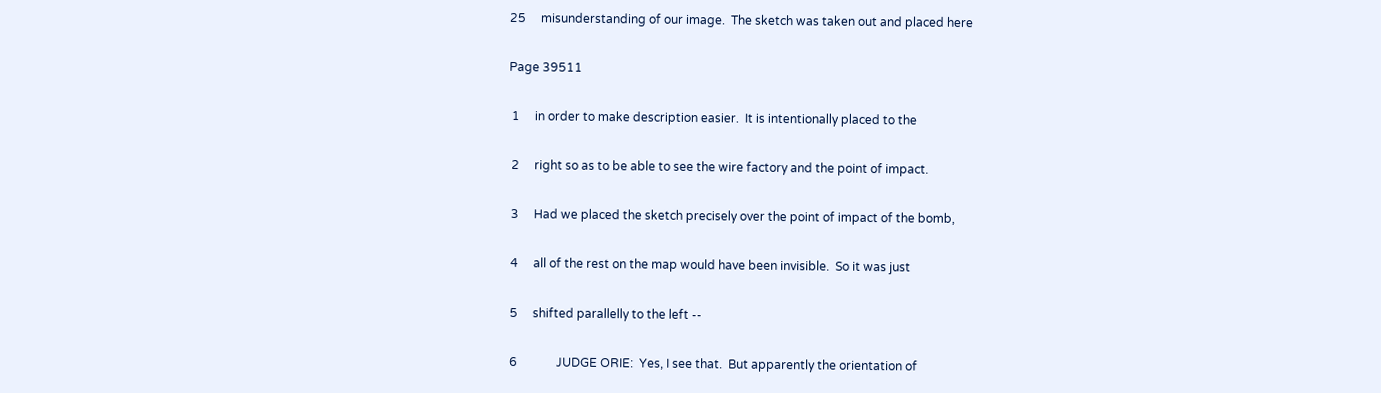25     misunderstanding of our image.  The sketch was taken out and placed here

Page 39511

 1     in order to make description easier.  It is intentionally placed to the

 2     right so as to be able to see the wire factory and the point of impact.

 3     Had we placed the sketch precisely over the point of impact of the bomb,

 4     all of the rest on the map would have been invisible.  So it was just

 5     shifted parallelly to the left --

 6             JUDGE ORIE:  Yes, I see that.  But apparently the orientation of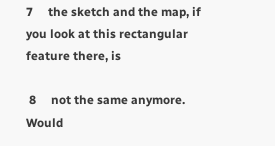7     the sketch and the map, if you look at this rectangular feature there, is

 8     not the same anymore.  Would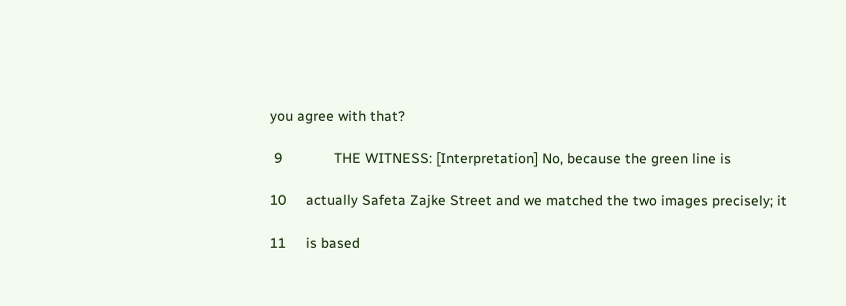you agree with that?

 9             THE WITNESS: [Interpretation] No, because the green line is

10     actually Safeta Zajke Street and we matched the two images precisely; it

11     is based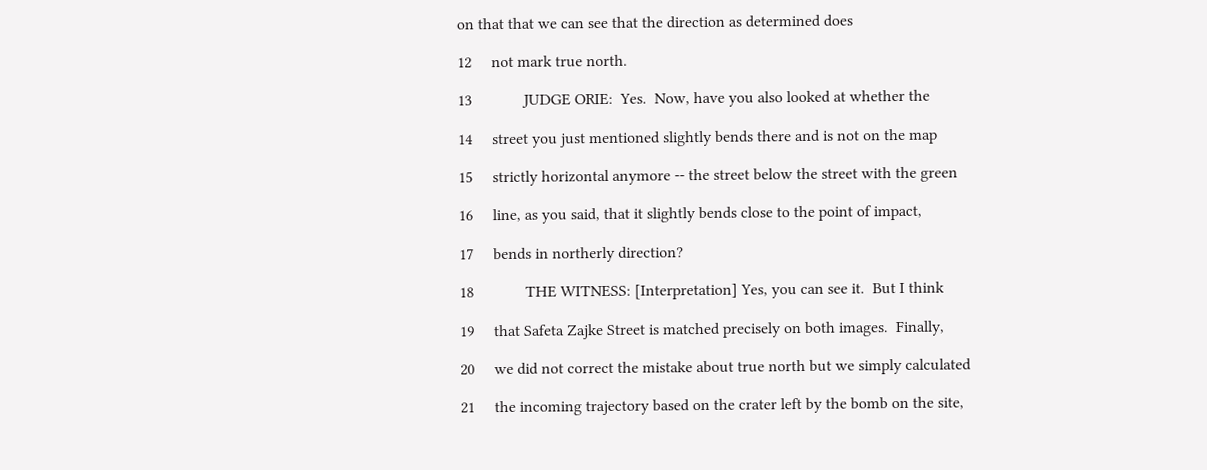on that that we can see that the direction as determined does

12     not mark true north.

13             JUDGE ORIE:  Yes.  Now, have you also looked at whether the

14     street you just mentioned slightly bends there and is not on the map

15     strictly horizontal anymore -- the street below the street with the green

16     line, as you said, that it slightly bends close to the point of impact,

17     bends in northerly direction?

18             THE WITNESS: [Interpretation] Yes, you can see it.  But I think

19     that Safeta Zajke Street is matched precisely on both images.  Finally,

20     we did not correct the mistake about true north but we simply calculated

21     the incoming trajectory based on the crater left by the bomb on the site,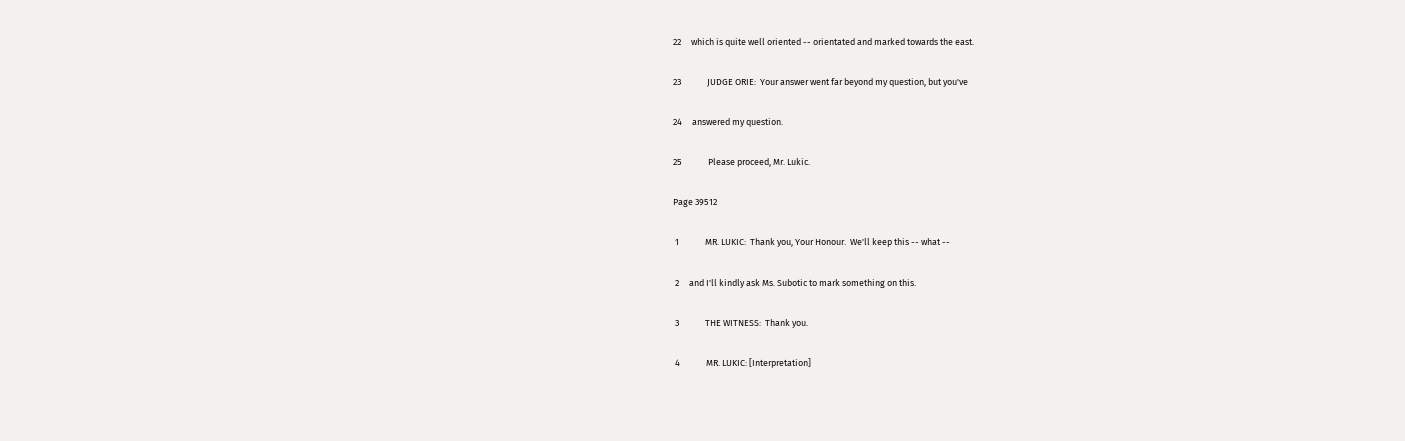22     which is quite well oriented -- orientated and marked towards the east.

23             JUDGE ORIE:  Your answer went far beyond my question, but you've

24     answered my question.

25             Please proceed, Mr. Lukic.

Page 39512

 1             MR. LUKIC:  Thank you, Your Honour.  We'll keep this -- what --

 2     and I'll kindly ask Ms. Subotic to mark something on this.

 3             THE WITNESS:  Thank you.

 4             MR. LUKIC: [Interpretation]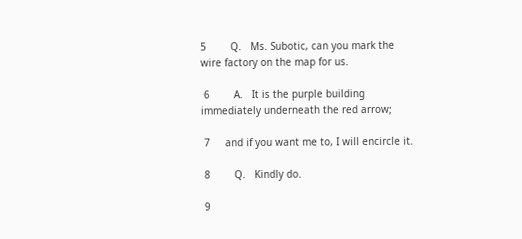5        Q.   Ms. Subotic, can you mark the wire factory on the map for us.

 6        A.   It is the purple building immediately underneath the red arrow;

 7     and if you want me to, I will encircle it.

 8        Q.   Kindly do.

 9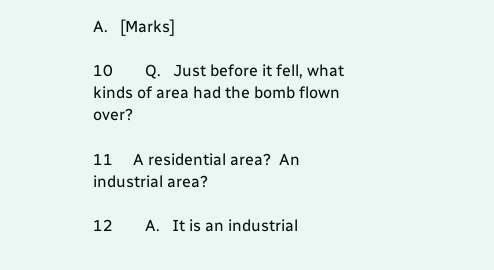A.   [Marks]

10        Q.   Just before it fell, what kinds of area had the bomb flown over?

11     A residential area?  An industrial area?

12        A.   It is an industrial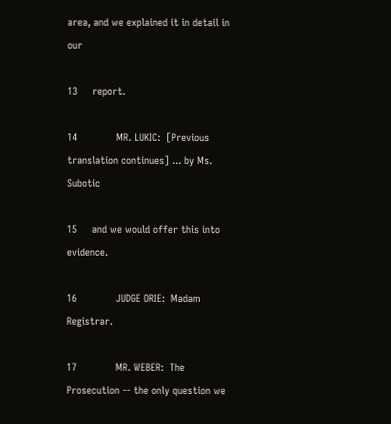area, and we explained it in detail in our

13     report.

14             MR. LUKIC:  [Previous translation continues] ... by Ms. Subotic

15     and we would offer this into evidence.

16             JUDGE ORIE:  Madam Registrar.

17             MR. WEBER:  The Prosecution -- the only question we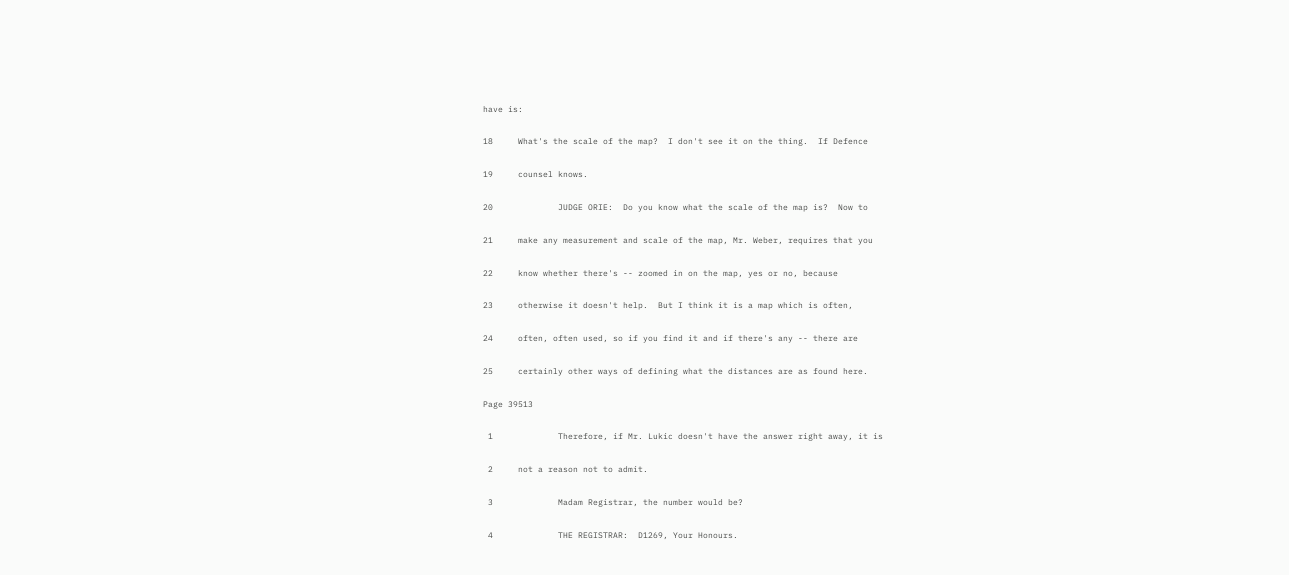have is:

18     What's the scale of the map?  I don't see it on the thing.  If Defence

19     counsel knows.

20             JUDGE ORIE:  Do you know what the scale of the map is?  Now to

21     make any measurement and scale of the map, Mr. Weber, requires that you

22     know whether there's -- zoomed in on the map, yes or no, because

23     otherwise it doesn't help.  But I think it is a map which is often,

24     often, often used, so if you find it and if there's any -- there are

25     certainly other ways of defining what the distances are as found here.

Page 39513

 1             Therefore, if Mr. Lukic doesn't have the answer right away, it is

 2     not a reason not to admit.

 3             Madam Registrar, the number would be?

 4             THE REGISTRAR:  D1269, Your Honours.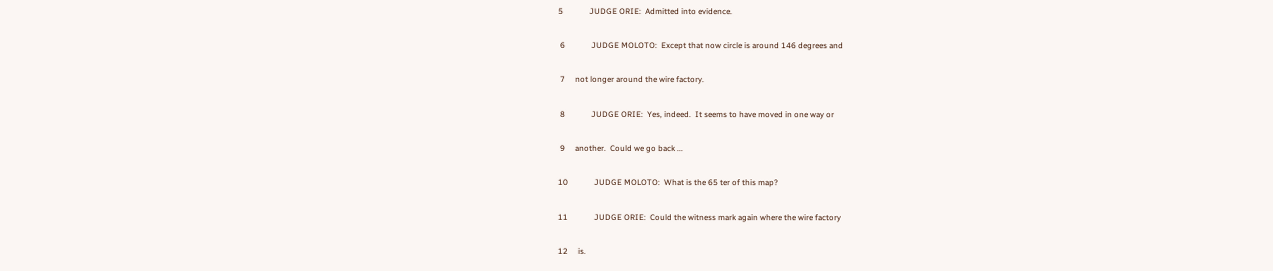5             JUDGE ORIE:  Admitted into evidence.

 6             JUDGE MOLOTO:  Except that now circle is around 146 degrees and

 7     not longer around the wire factory.

 8             JUDGE ORIE:  Yes, indeed.  It seems to have moved in one way or

 9     another.  Could we go back ...

10             JUDGE MOLOTO:  What is the 65 ter of this map?

11             JUDGE ORIE:  Could the witness mark again where the wire factory

12     is.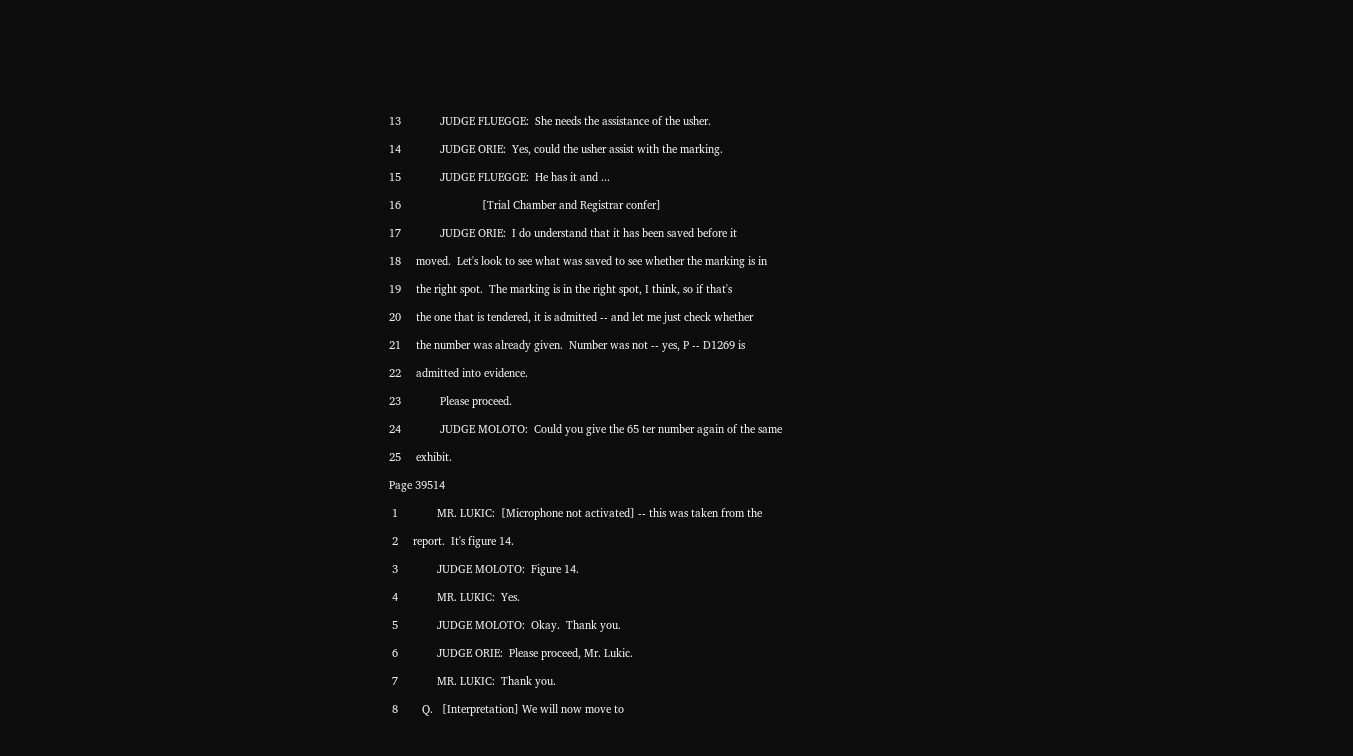13             JUDGE FLUEGGE:  She needs the assistance of the usher.

14             JUDGE ORIE:  Yes, could the usher assist with the marking.

15             JUDGE FLUEGGE:  He has it and ...

16                           [Trial Chamber and Registrar confer]

17             JUDGE ORIE:  I do understand that it has been saved before it

18     moved.  Let's look to see what was saved to see whether the marking is in

19     the right spot.  The marking is in the right spot, I think, so if that's

20     the one that is tendered, it is admitted -- and let me just check whether

21     the number was already given.  Number was not -- yes, P -- D1269 is

22     admitted into evidence.

23             Please proceed.

24             JUDGE MOLOTO:  Could you give the 65 ter number again of the same

25     exhibit.

Page 39514

 1             MR. LUKIC:  [Microphone not activated] -- this was taken from the

 2     report.  It's figure 14.

 3             JUDGE MOLOTO:  Figure 14.

 4             MR. LUKIC:  Yes.

 5             JUDGE MOLOTO:  Okay.  Thank you.

 6             JUDGE ORIE:  Please proceed, Mr. Lukic.

 7             MR. LUKIC:  Thank you.

 8        Q.   [Interpretation] We will now move to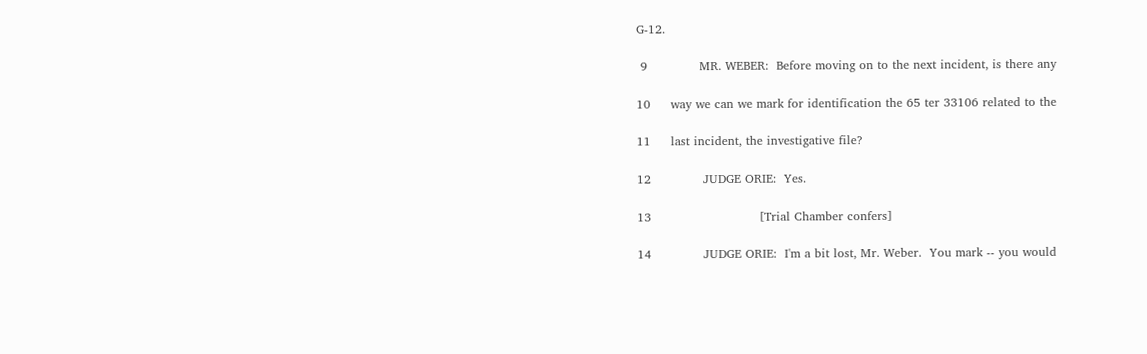G-12.

 9             MR. WEBER:  Before moving on to the next incident, is there any

10     way we can we mark for identification the 65 ter 33106 related to the

11     last incident, the investigative file?

12             JUDGE ORIE:  Yes.

13                           [Trial Chamber confers]

14             JUDGE ORIE:  I'm a bit lost, Mr. Weber.  You mark -- you would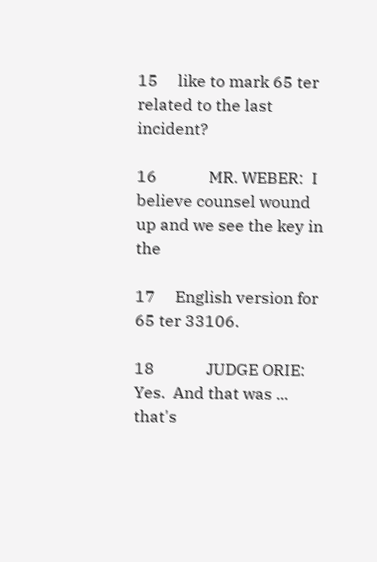15     like to mark 65 ter related to the last incident?

16             MR. WEBER:  I believe counsel wound up and we see the key in the

17     English version for 65 ter 33106.

18             JUDGE ORIE:  Yes.  And that was ... that's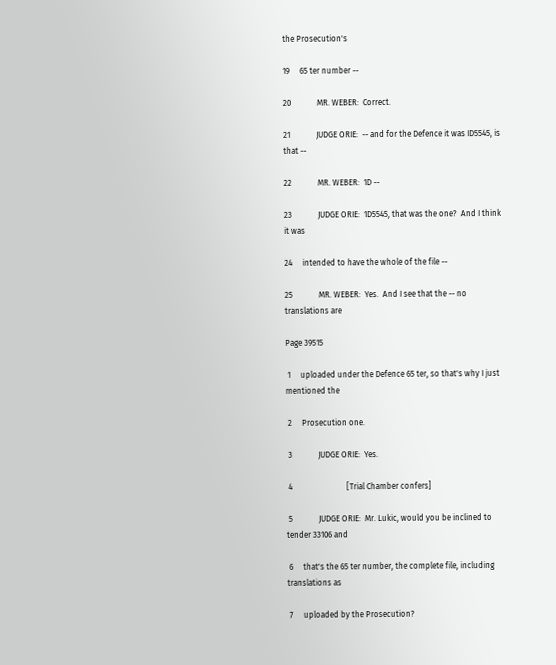the Prosecution's

19     65 ter number --

20             MR. WEBER:  Correct.

21             JUDGE ORIE:  -- and for the Defence it was ID5545, is that --

22             MR. WEBER:  1D --

23             JUDGE ORIE:  1D5545, that was the one?  And I think it was

24     intended to have the whole of the file --

25             MR. WEBER:  Yes.  And I see that the -- no translations are

Page 39515

 1     uploaded under the Defence 65 ter, so that's why I just mentioned the

 2     Prosecution one.

 3             JUDGE ORIE:  Yes.

 4                           [Trial Chamber confers]

 5             JUDGE ORIE:  Mr. Lukic, would you be inclined to tender 33106 and

 6     that's the 65 ter number, the complete file, including translations as

 7     uploaded by the Prosecution?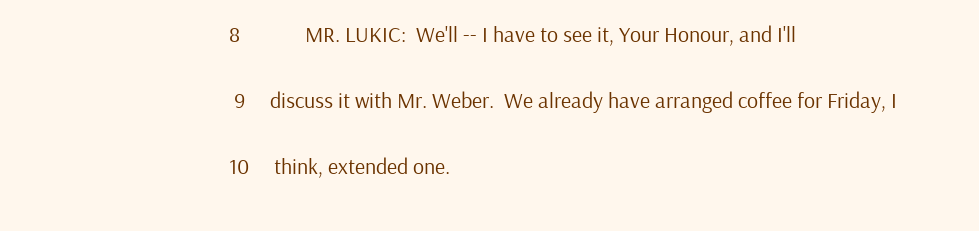8             MR. LUKIC:  We'll -- I have to see it, Your Honour, and I'll

 9     discuss it with Mr. Weber.  We already have arranged coffee for Friday, I

10     think, extended one.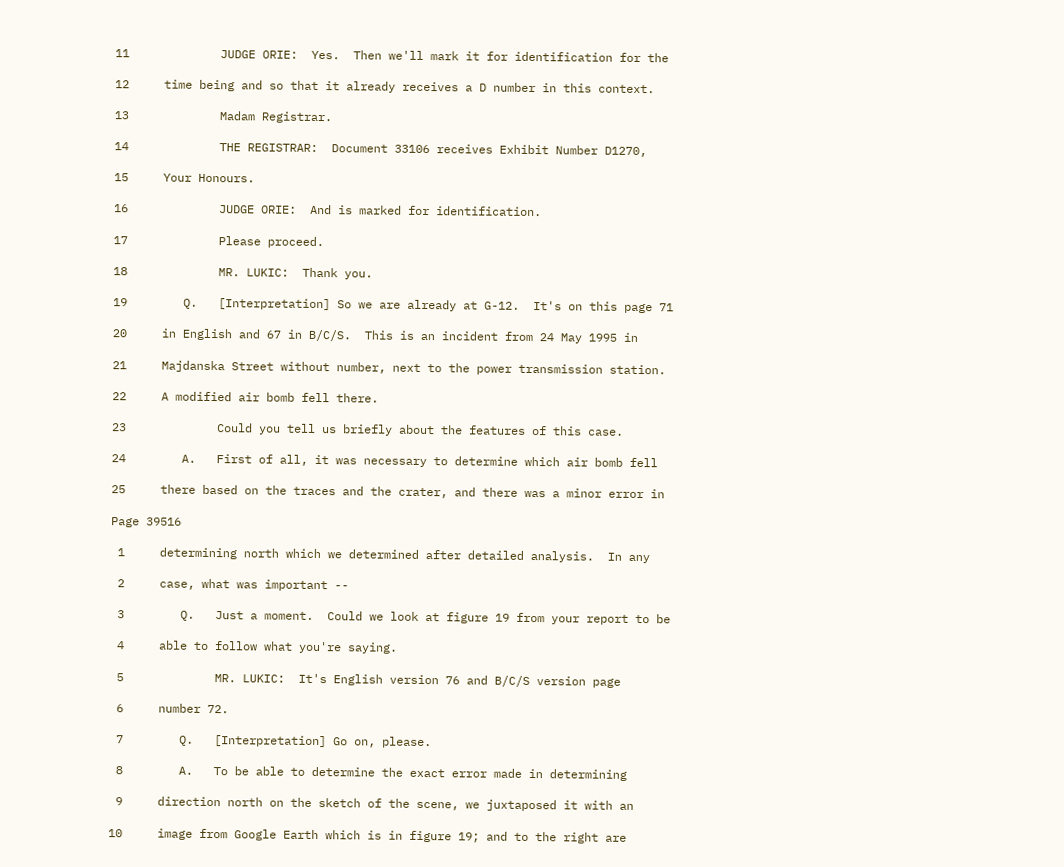11             JUDGE ORIE:  Yes.  Then we'll mark it for identification for the

12     time being and so that it already receives a D number in this context.

13             Madam Registrar.

14             THE REGISTRAR:  Document 33106 receives Exhibit Number D1270,

15     Your Honours.

16             JUDGE ORIE:  And is marked for identification.

17             Please proceed.

18             MR. LUKIC:  Thank you.

19        Q.   [Interpretation] So we are already at G-12.  It's on this page 71

20     in English and 67 in B/C/S.  This is an incident from 24 May 1995 in

21     Majdanska Street without number, next to the power transmission station.

22     A modified air bomb fell there.

23             Could you tell us briefly about the features of this case.

24        A.   First of all, it was necessary to determine which air bomb fell

25     there based on the traces and the crater, and there was a minor error in

Page 39516

 1     determining north which we determined after detailed analysis.  In any

 2     case, what was important --

 3        Q.   Just a moment.  Could we look at figure 19 from your report to be

 4     able to follow what you're saying.

 5             MR. LUKIC:  It's English version 76 and B/C/S version page

 6     number 72.

 7        Q.   [Interpretation] Go on, please.

 8        A.   To be able to determine the exact error made in determining

 9     direction north on the sketch of the scene, we juxtaposed it with an

10     image from Google Earth which is in figure 19; and to the right are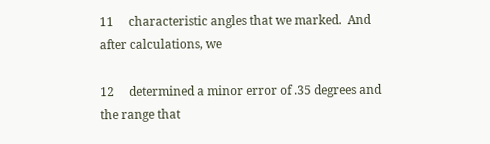11     characteristic angles that we marked.  And after calculations, we

12     determined a minor error of .35 degrees and the range that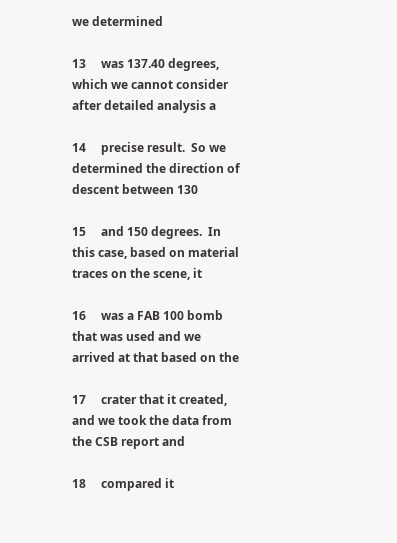we determined

13     was 137.40 degrees, which we cannot consider after detailed analysis a

14     precise result.  So we determined the direction of descent between 130

15     and 150 degrees.  In this case, based on material traces on the scene, it

16     was a FAB 100 bomb that was used and we arrived at that based on the

17     crater that it created, and we took the data from the CSB report and

18     compared it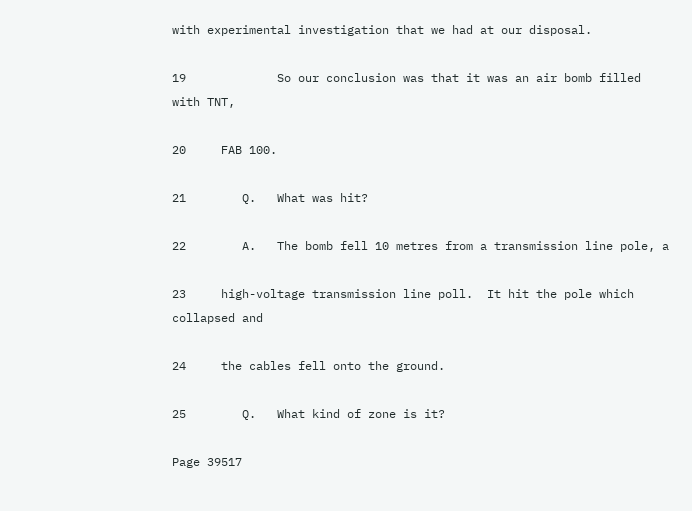with experimental investigation that we had at our disposal.

19             So our conclusion was that it was an air bomb filled with TNT,

20     FAB 100.

21        Q.   What was hit?

22        A.   The bomb fell 10 metres from a transmission line pole, a

23     high-voltage transmission line poll.  It hit the pole which collapsed and

24     the cables fell onto the ground.

25        Q.   What kind of zone is it?

Page 39517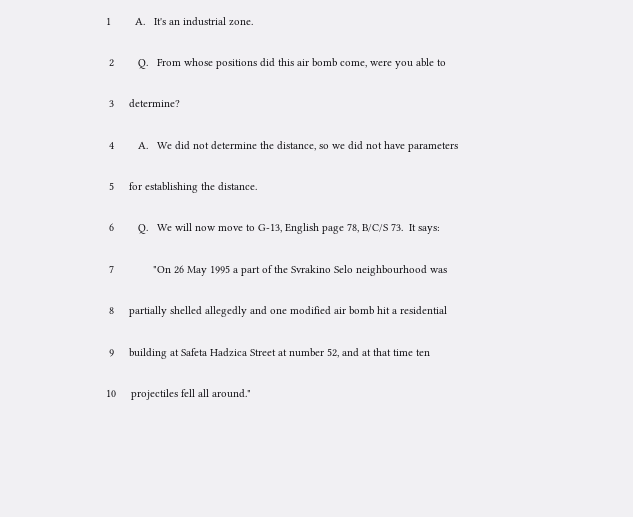1        A.   It's an industrial zone.

 2        Q.   From whose positions did this air bomb come, were you able to

 3     determine?

 4        A.   We did not determine the distance, so we did not have parameters

 5     for establishing the distance.

 6        Q.   We will now move to G-13, English page 78, B/C/S 73.  It says:

 7             "On 26 May 1995 a part of the Svrakino Selo neighbourhood was

 8     partially shelled allegedly and one modified air bomb hit a residential

 9     building at Safeta Hadzica Street at number 52, and at that time ten

10     projectiles fell all around."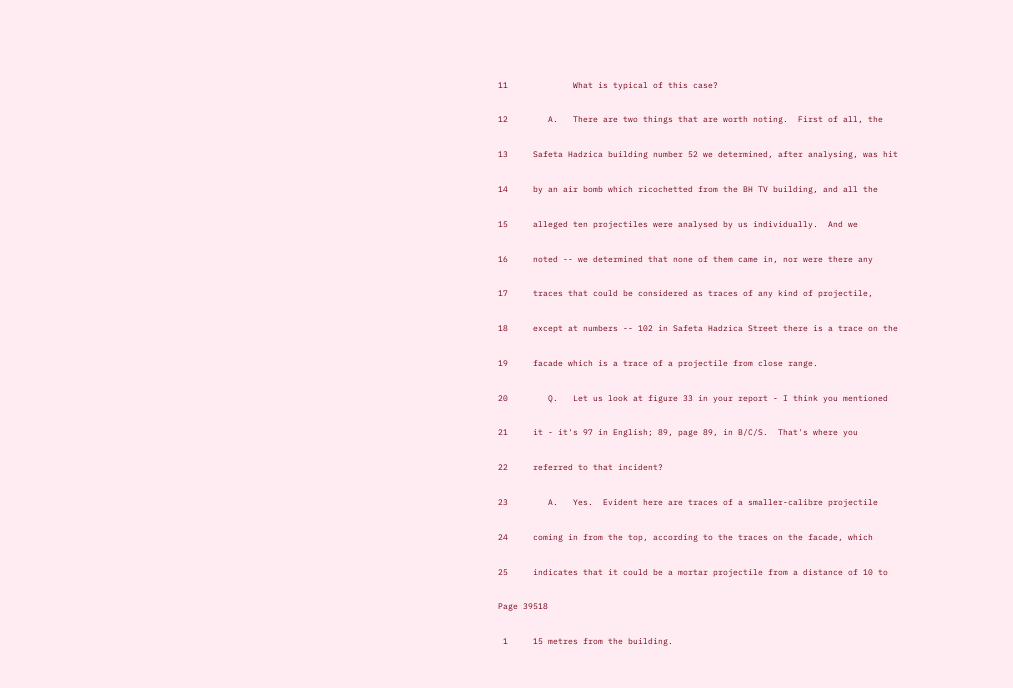11             What is typical of this case?

12        A.   There are two things that are worth noting.  First of all, the

13     Safeta Hadzica building number 52 we determined, after analysing, was hit

14     by an air bomb which ricochetted from the BH TV building, and all the

15     alleged ten projectiles were analysed by us individually.  And we

16     noted -- we determined that none of them came in, nor were there any

17     traces that could be considered as traces of any kind of projectile,

18     except at numbers -- 102 in Safeta Hadzica Street there is a trace on the

19     facade which is a trace of a projectile from close range.

20        Q.   Let us look at figure 33 in your report - I think you mentioned

21     it - it's 97 in English; 89, page 89, in B/C/S.  That's where you

22     referred to that incident?

23        A.   Yes.  Evident here are traces of a smaller-calibre projectile

24     coming in from the top, according to the traces on the facade, which

25     indicates that it could be a mortar projectile from a distance of 10 to

Page 39518

 1     15 metres from the building.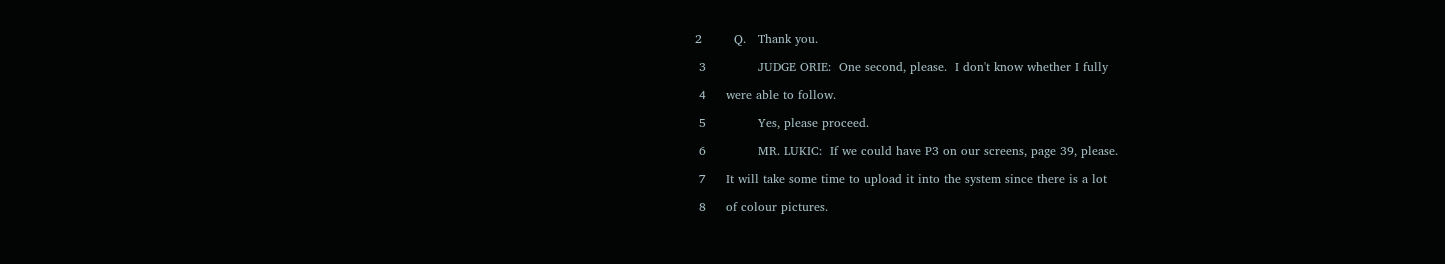2        Q.   Thank you.

 3             JUDGE ORIE:  One second, please.  I don't know whether I fully

 4     were able to follow.

 5             Yes, please proceed.

 6             MR. LUKIC:  If we could have P3 on our screens, page 39, please.

 7     It will take some time to upload it into the system since there is a lot

 8     of colour pictures.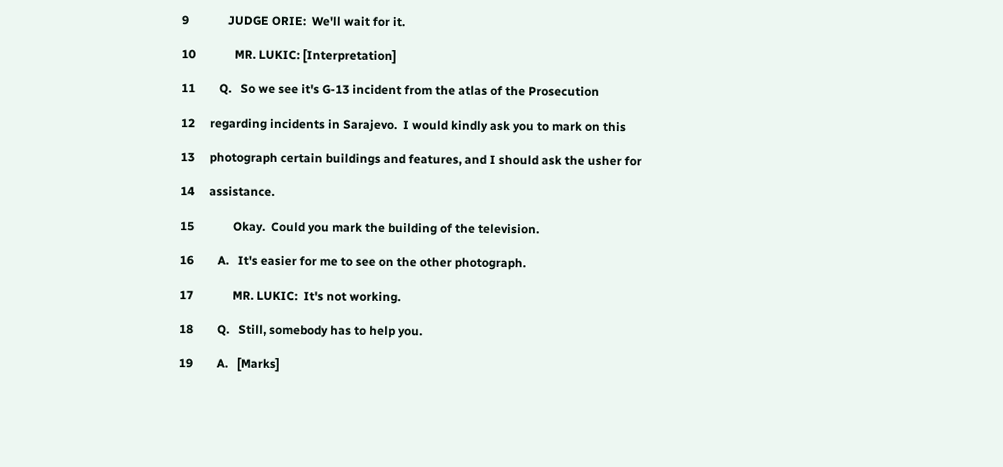9             JUDGE ORIE:  We'll wait for it.

10             MR. LUKIC: [Interpretation]

11        Q.   So we see it's G-13 incident from the atlas of the Prosecution

12     regarding incidents in Sarajevo.  I would kindly ask you to mark on this

13     photograph certain buildings and features, and I should ask the usher for

14     assistance.

15             Okay.  Could you mark the building of the television.

16        A.   It's easier for me to see on the other photograph.

17             MR. LUKIC:  It's not working.

18        Q.   Still, somebody has to help you.

19        A.   [Marks]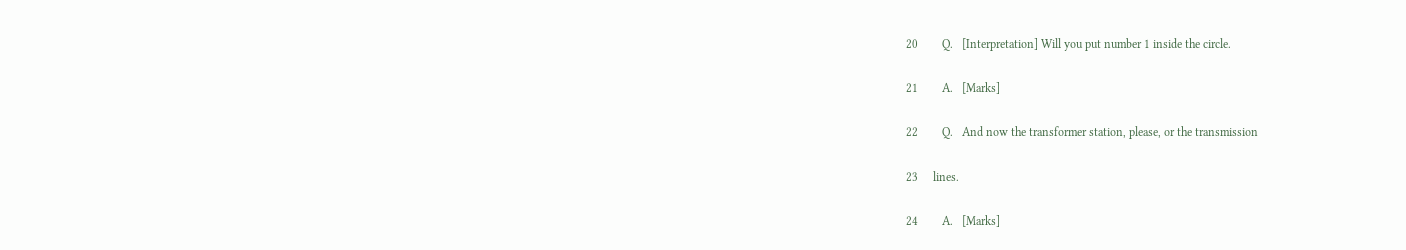20        Q.   [Interpretation] Will you put number 1 inside the circle.

21        A.   [Marks]

22        Q.   And now the transformer station, please, or the transmission

23     lines.

24        A.   [Marks]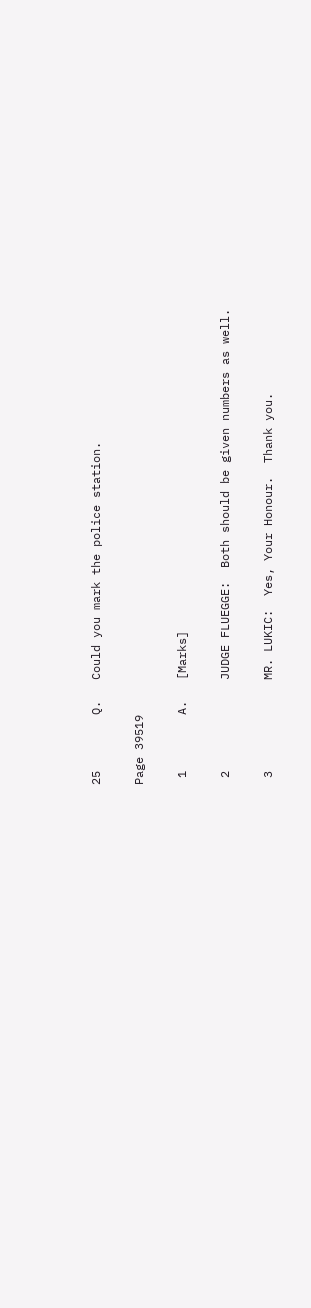25        Q.   Could you mark the police station.

Page 39519

 1        A.   [Marks]

 2             JUDGE FLUEGGE:  Both should be given numbers as well.

 3             MR. LUKIC:  Yes, Your Honour.  Thank you.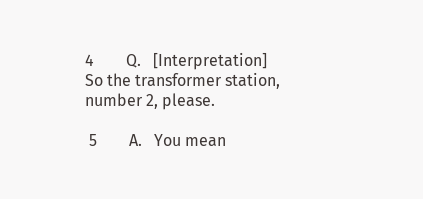4        Q.   [Interpretation] So the transformer station, number 2, please.

 5        A.   You mean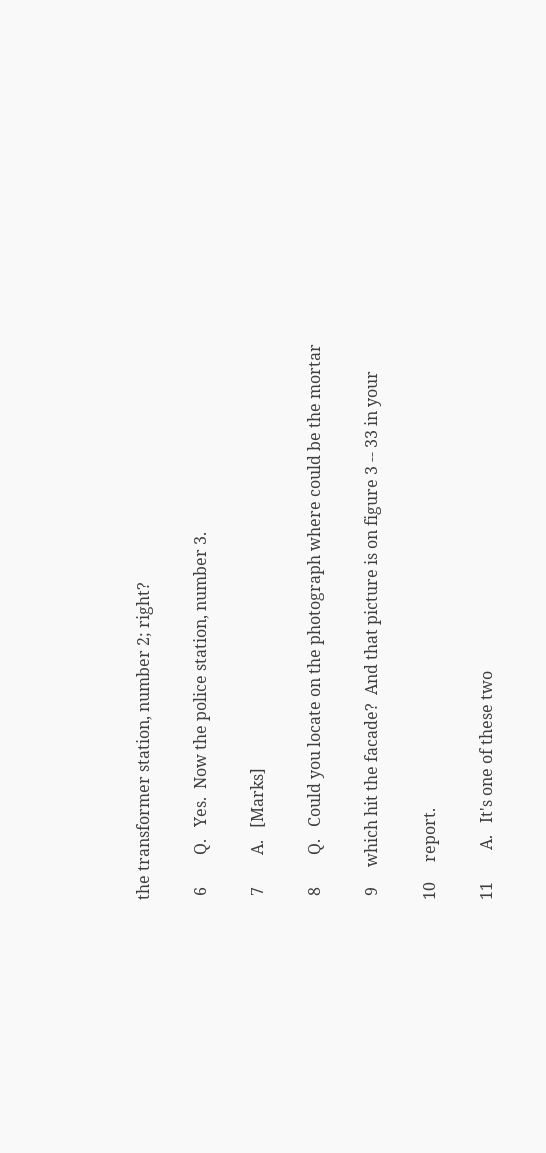the transformer station, number 2; right?

 6        Q.   Yes.  Now the police station, number 3.

 7        A.   [Marks]

 8        Q.   Could you locate on the photograph where could be the mortar

 9     which hit the facade?  And that picture is on figure 3 -- 33 in your

10     report.

11        A.   It's one of these two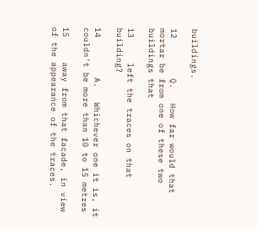buildings.

12        Q.   How far would that mortar be from one of these two buildings that

13     left the traces on that building?

14        A.   Whichever one it is, it couldn't be more than 10 to 15 metres

15     away from that facade, in view of the appearance of the traces.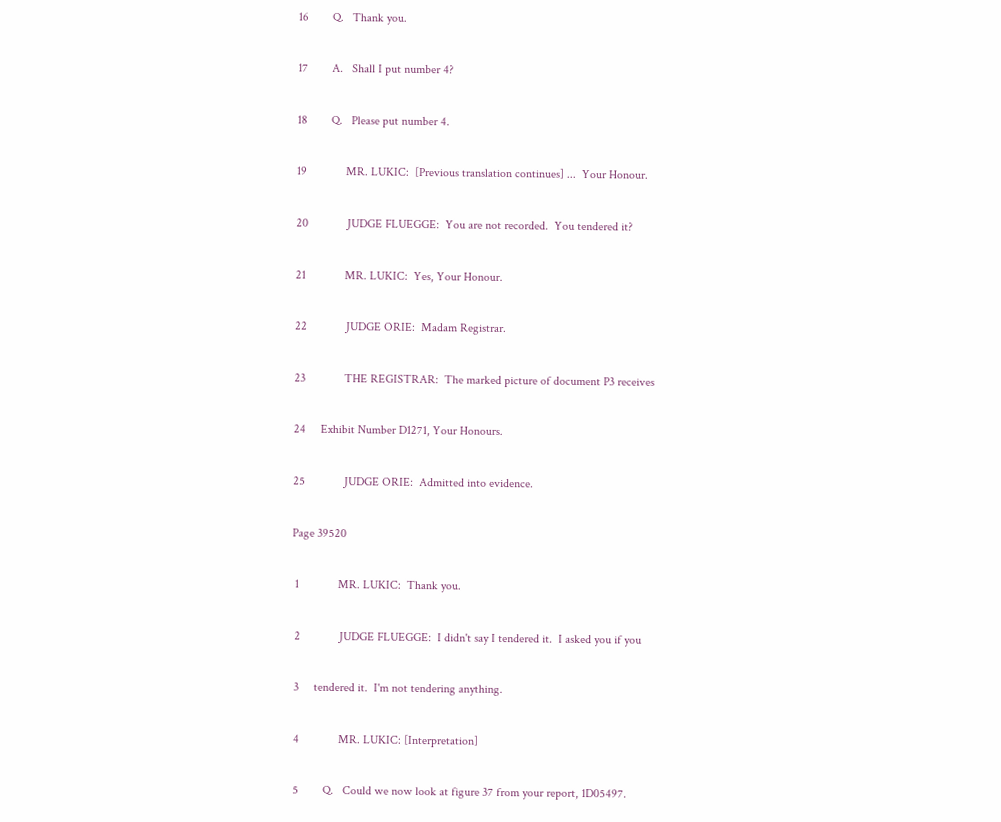16        Q.   Thank you.

17        A.   Shall I put number 4?

18        Q.   Please put number 4.

19             MR. LUKIC:  [Previous translation continues] ...  Your Honour.

20             JUDGE FLUEGGE:  You are not recorded.  You tendered it?

21             MR. LUKIC:  Yes, Your Honour.

22             JUDGE ORIE:  Madam Registrar.

23             THE REGISTRAR:  The marked picture of document P3 receives

24     Exhibit Number D1271, Your Honours.

25             JUDGE ORIE:  Admitted into evidence.

Page 39520

 1             MR. LUKIC:  Thank you.

 2             JUDGE FLUEGGE:  I didn't say I tendered it.  I asked you if you

 3     tendered it.  I'm not tendering anything.

 4             MR. LUKIC: [Interpretation]

 5        Q.   Could we now look at figure 37 from your report, 1D05497.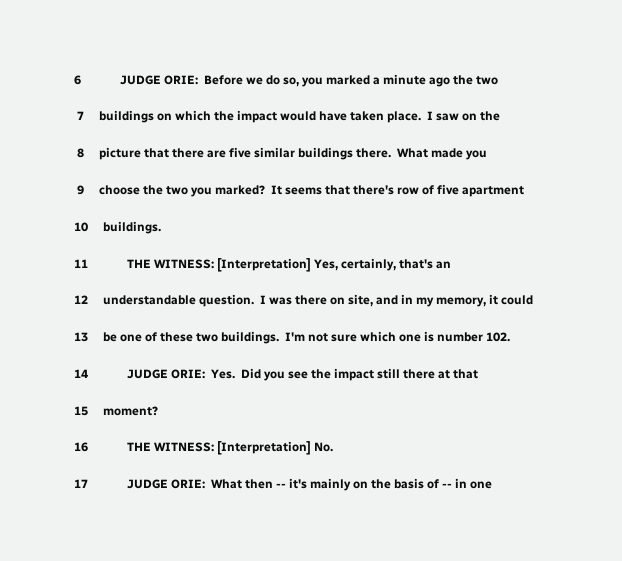6             JUDGE ORIE:  Before we do so, you marked a minute ago the two

 7     buildings on which the impact would have taken place.  I saw on the

 8     picture that there are five similar buildings there.  What made you

 9     choose the two you marked?  It seems that there's row of five apartment

10     buildings.

11             THE WITNESS: [Interpretation] Yes, certainly, that's an

12     understandable question.  I was there on site, and in my memory, it could

13     be one of these two buildings.  I'm not sure which one is number 102.

14             JUDGE ORIE:  Yes.  Did you see the impact still there at that

15     moment?

16             THE WITNESS: [Interpretation] No.

17             JUDGE ORIE:  What then -- it's mainly on the basis of -- in one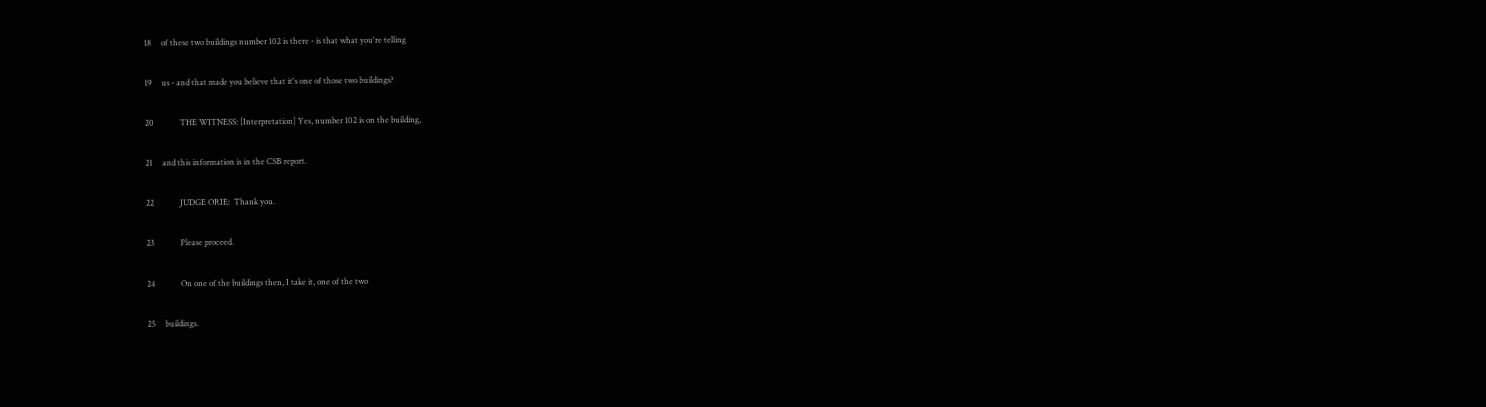18     of these two buildings number 102 is there - is that what you're telling

19     us - and that made you believe that it's one of those two buildings?

20             THE WITNESS: [Interpretation] Yes, number 102 is on the building,

21     and this information is in the CSB report.

22             JUDGE ORIE:  Thank you.

23             Please proceed.

24             On one of the buildings then, I take it, one of the two

25     buildings.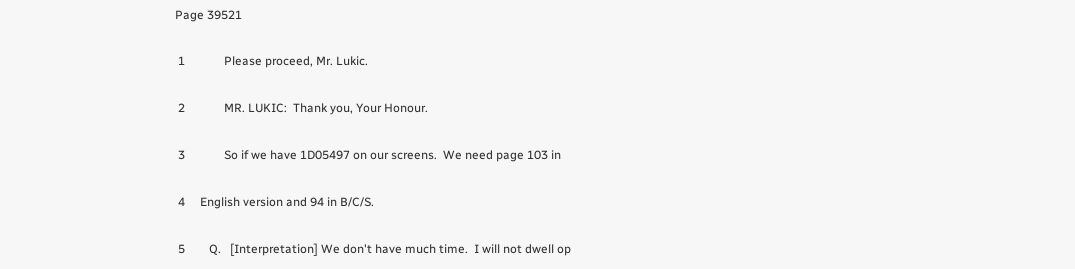Page 39521

 1             Please proceed, Mr. Lukic.

 2             MR. LUKIC:  Thank you, Your Honour.

 3             So if we have 1D05497 on our screens.  We need page 103 in

 4     English version and 94 in B/C/S.

 5        Q.   [Interpretation] We don't have much time.  I will not dwell op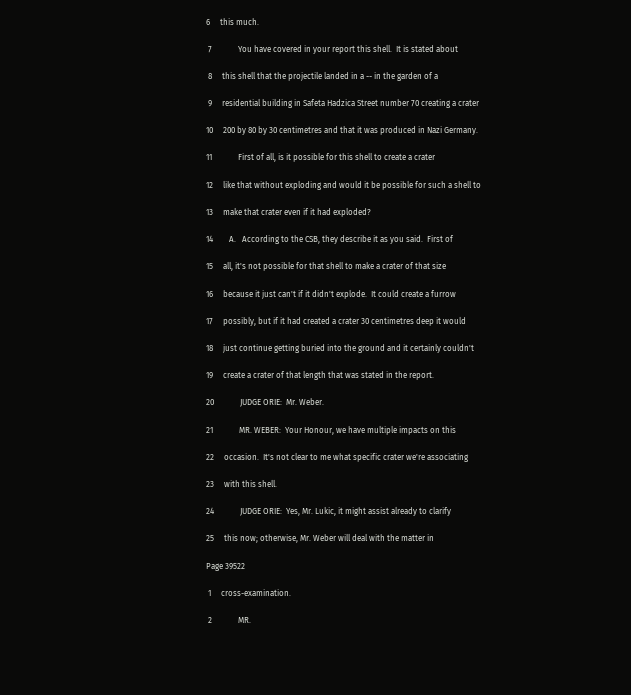6     this much.

 7             You have covered in your report this shell.  It is stated about

 8     this shell that the projectile landed in a -- in the garden of a

 9     residential building in Safeta Hadzica Street number 70 creating a crater

10     200 by 80 by 30 centimetres and that it was produced in Nazi Germany.

11             First of all, is it possible for this shell to create a crater

12     like that without exploding and would it be possible for such a shell to

13     make that crater even if it had exploded?

14        A.   According to the CSB, they describe it as you said.  First of

15     all, it's not possible for that shell to make a crater of that size

16     because it just can't if it didn't explode.  It could create a furrow

17     possibly, but if it had created a crater 30 centimetres deep it would

18     just continue getting buried into the ground and it certainly couldn't

19     create a crater of that length that was stated in the report.

20             JUDGE ORIE:  Mr. Weber.

21             MR. WEBER:  Your Honour, we have multiple impacts on this

22     occasion.  It's not clear to me what specific crater we're associating

23     with this shell.

24             JUDGE ORIE:  Yes, Mr. Lukic, it might assist already to clarify

25     this now; otherwise, Mr. Weber will deal with the matter in

Page 39522

 1     cross-examination.

 2             MR.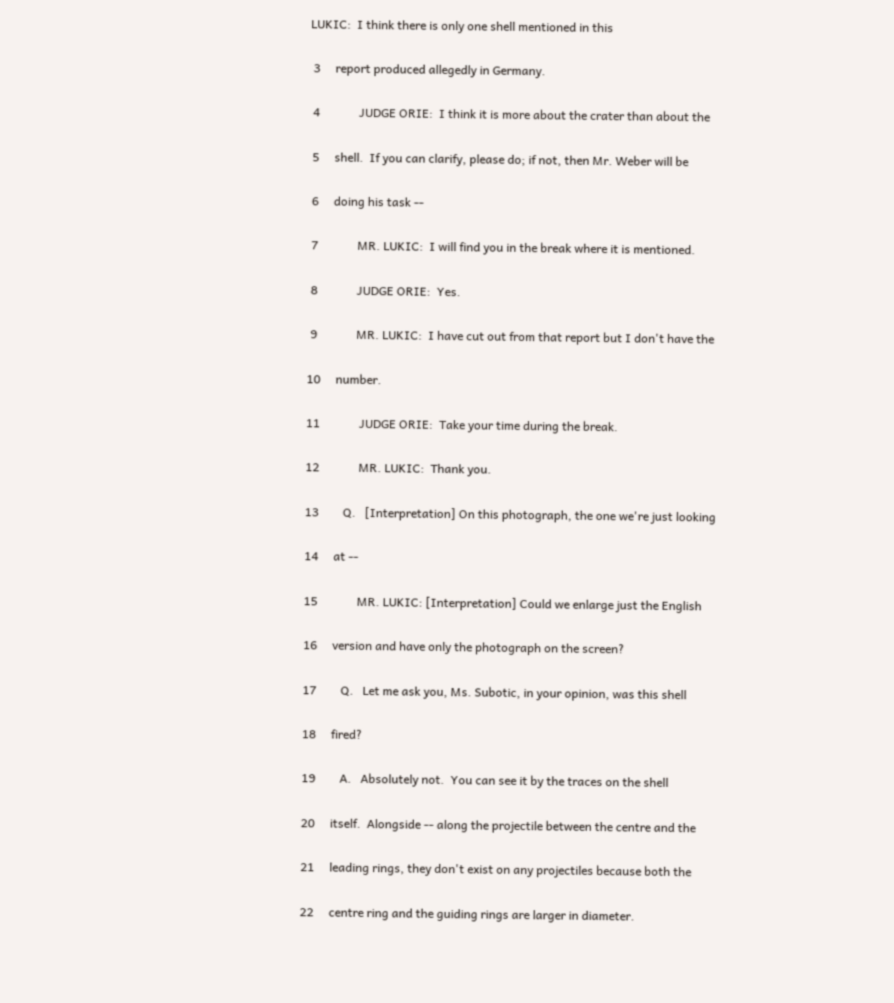LUKIC:  I think there is only one shell mentioned in this

 3     report produced allegedly in Germany.

 4             JUDGE ORIE:  I think it is more about the crater than about the

 5     shell.  If you can clarify, please do; if not, then Mr. Weber will be

 6     doing his task --

 7             MR. LUKIC:  I will find you in the break where it is mentioned.

 8             JUDGE ORIE:  Yes.

 9             MR. LUKIC:  I have cut out from that report but I don't have the

10     number.

11             JUDGE ORIE:  Take your time during the break.

12             MR. LUKIC:  Thank you.

13        Q.   [Interpretation] On this photograph, the one we're just looking

14     at --

15             MR. LUKIC: [Interpretation] Could we enlarge just the English

16     version and have only the photograph on the screen?

17        Q.   Let me ask you, Ms. Subotic, in your opinion, was this shell

18     fired?

19        A.   Absolutely not.  You can see it by the traces on the shell

20     itself.  Alongside -- along the projectile between the centre and the

21     leading rings, they don't exist on any projectiles because both the

22     centre ring and the guiding rings are larger in diameter.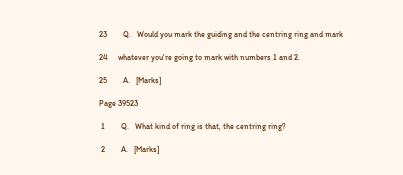23        Q.   Would you mark the guiding and the centring ring and mark

24     whatever you're going to mark with numbers 1 and 2.

25        A.   [Marks]

Page 39523

 1        Q.   What kind of ring is that, the centring ring?

 2        A.   [Marks]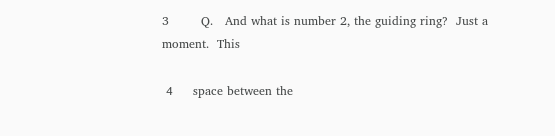3        Q.   And what is number 2, the guiding ring?  Just a moment.  This

 4     space between the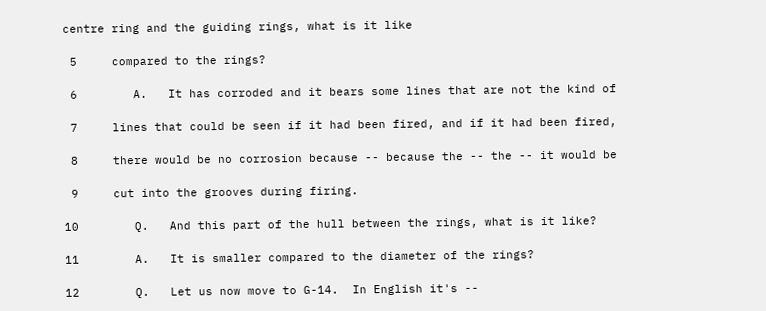centre ring and the guiding rings, what is it like

 5     compared to the rings?

 6        A.   It has corroded and it bears some lines that are not the kind of

 7     lines that could be seen if it had been fired, and if it had been fired,

 8     there would be no corrosion because -- because the -- the -- it would be

 9     cut into the grooves during firing.

10        Q.   And this part of the hull between the rings, what is it like?

11        A.   It is smaller compared to the diameter of the rings?

12        Q.   Let us now move to G-14.  In English it's --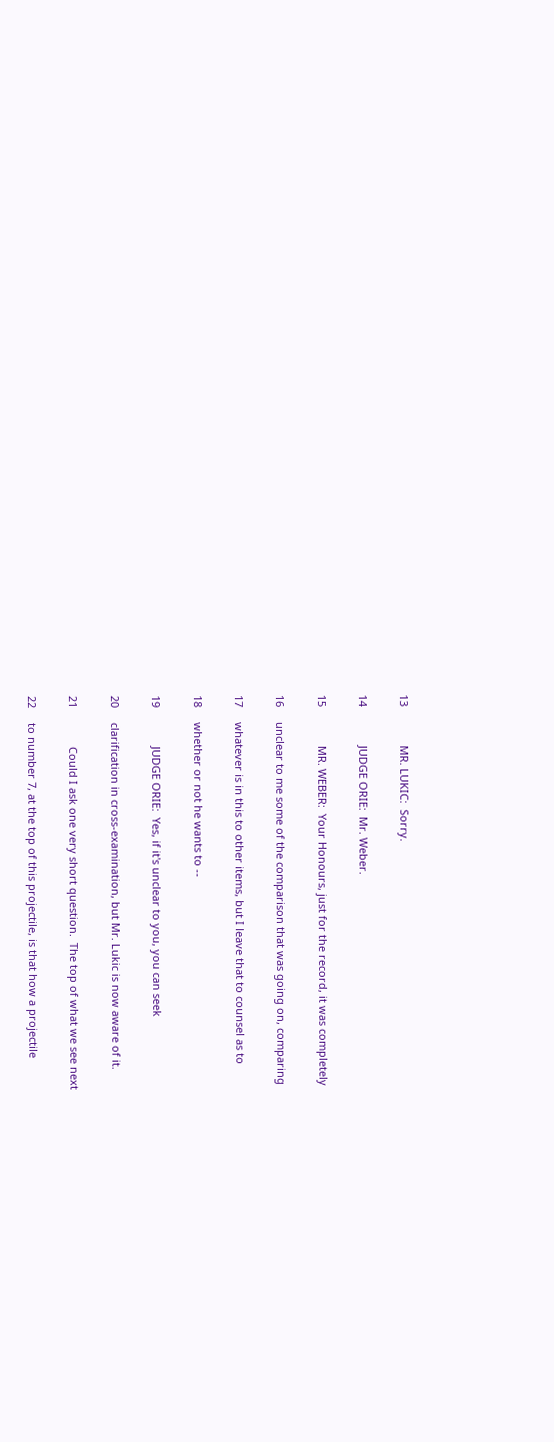13             MR. LUKIC:  Sorry.

14             JUDGE ORIE:  Mr. Weber.

15             MR. WEBER:  Your Honours, just for the record, it was completely

16     unclear to me some of the comparison that was going on, comparing

17     whatever is in this to other items, but I leave that to counsel as to

18     whether or not he wants to --

19             JUDGE ORIE:  Yes, if it's unclear to you, you can seek

20     clarification in cross-examination, but Mr. Lukic is now aware of it.

21             Could I ask one very short question.  The top of what we see next

22     to number 7, at the top of this projectile, is that how a projectile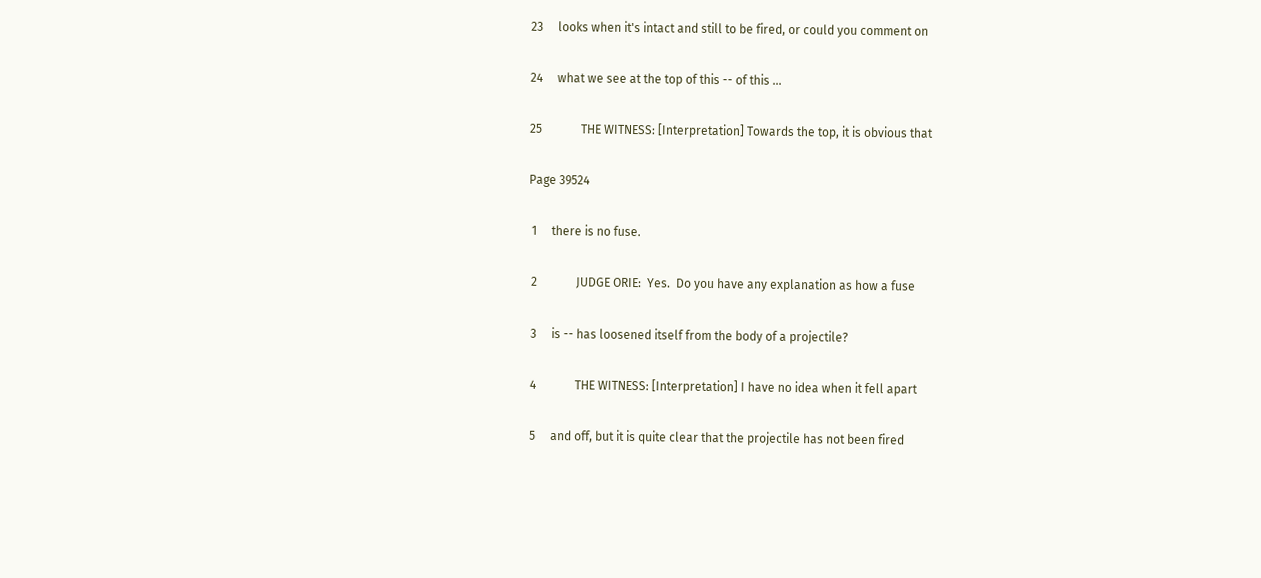23     looks when it's intact and still to be fired, or could you comment on

24     what we see at the top of this -- of this ...

25             THE WITNESS: [Interpretation] Towards the top, it is obvious that

Page 39524

 1     there is no fuse.

 2             JUDGE ORIE:  Yes.  Do you have any explanation as how a fuse

 3     is -- has loosened itself from the body of a projectile?

 4             THE WITNESS: [Interpretation] I have no idea when it fell apart

 5     and off, but it is quite clear that the projectile has not been fired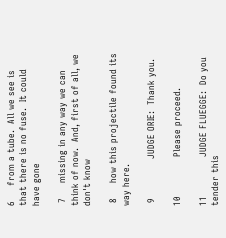6     from a tube.  All we see is that there is no fuse.  It could have gone

 7     missing in any way we can think of now.  And, first of all, we don't know

 8     how this projectile found its way here.

 9             JUDGE ORIE:  Thank you.

10             Please proceed.

11             JUDGE FLUEGGE:  Do you tender this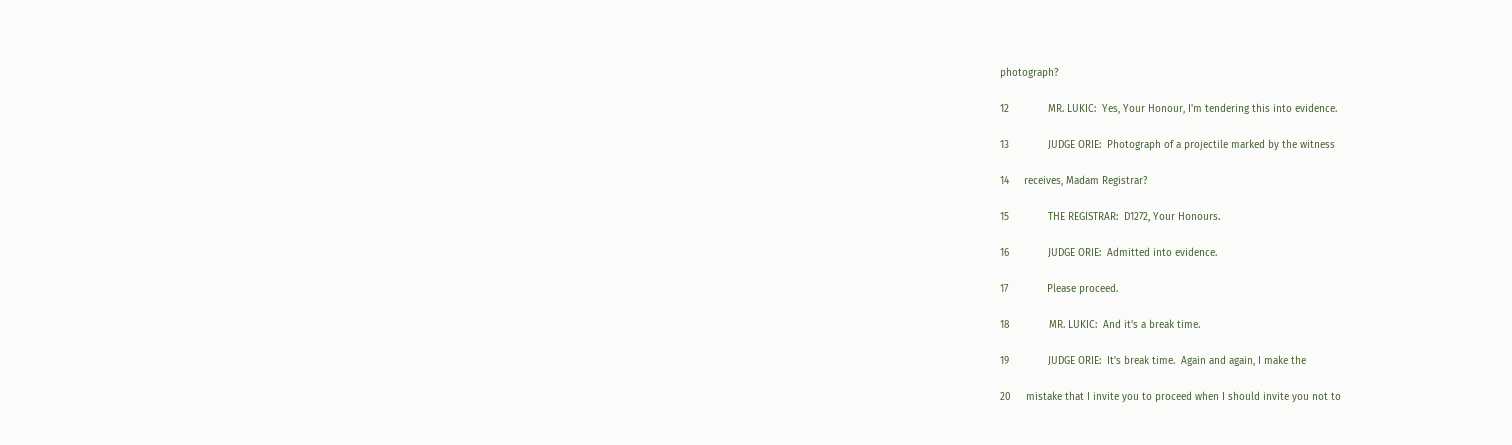photograph?

12             MR. LUKIC:  Yes, Your Honour, I'm tendering this into evidence.

13             JUDGE ORIE:  Photograph of a projectile marked by the witness

14     receives, Madam Registrar?

15             THE REGISTRAR:  D1272, Your Honours.

16             JUDGE ORIE:  Admitted into evidence.

17             Please proceed.

18             MR. LUKIC:  And it's a break time.

19             JUDGE ORIE:  It's break time.  Again and again, I make the

20     mistake that I invite you to proceed when I should invite you not to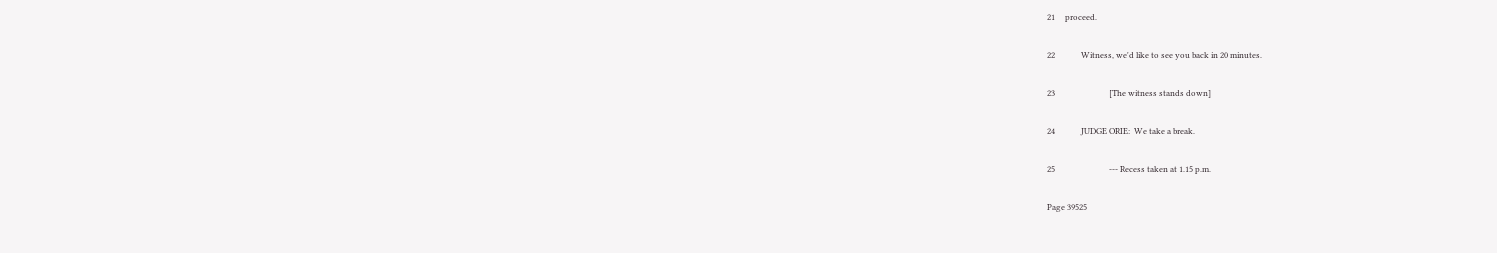21     proceed.

22             Witness, we'd like to see you back in 20 minutes.

23                           [The witness stands down]

24             JUDGE ORIE:  We take a break.

25                           --- Recess taken at 1.15 p.m.

Page 39525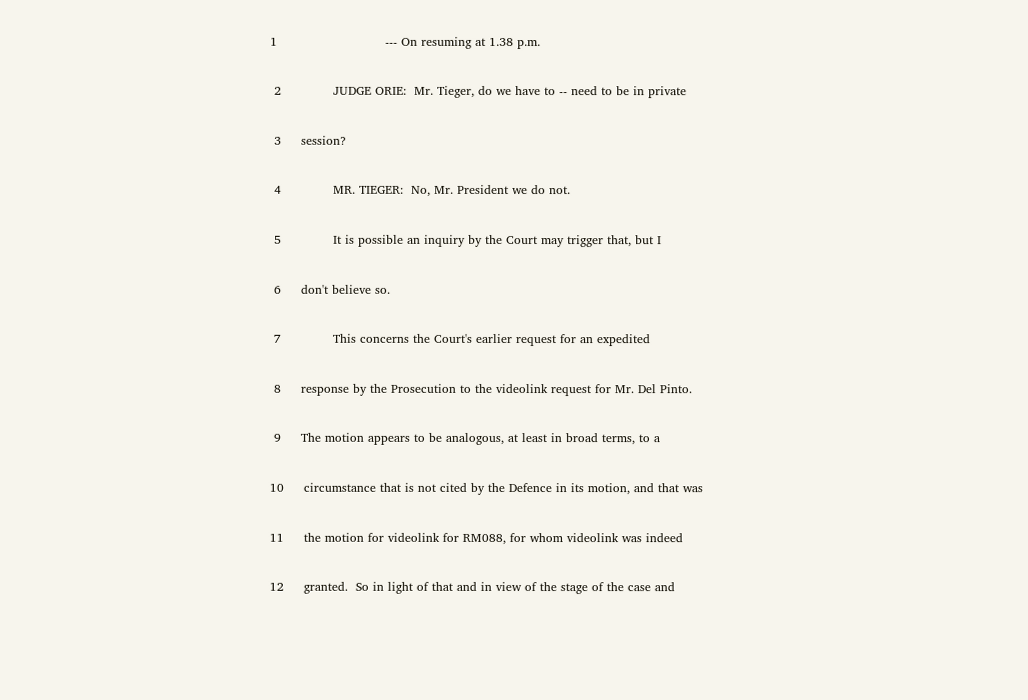1                           --- On resuming at 1.38 p.m.

 2             JUDGE ORIE:  Mr. Tieger, do we have to -- need to be in private

 3     session?

 4             MR. TIEGER:  No, Mr. President we do not.

 5             It is possible an inquiry by the Court may trigger that, but I

 6     don't believe so.

 7             This concerns the Court's earlier request for an expedited

 8     response by the Prosecution to the videolink request for Mr. Del Pinto.

 9     The motion appears to be analogous, at least in broad terms, to a

10     circumstance that is not cited by the Defence in its motion, and that was

11     the motion for videolink for RM088, for whom videolink was indeed

12     granted.  So in light of that and in view of the stage of the case and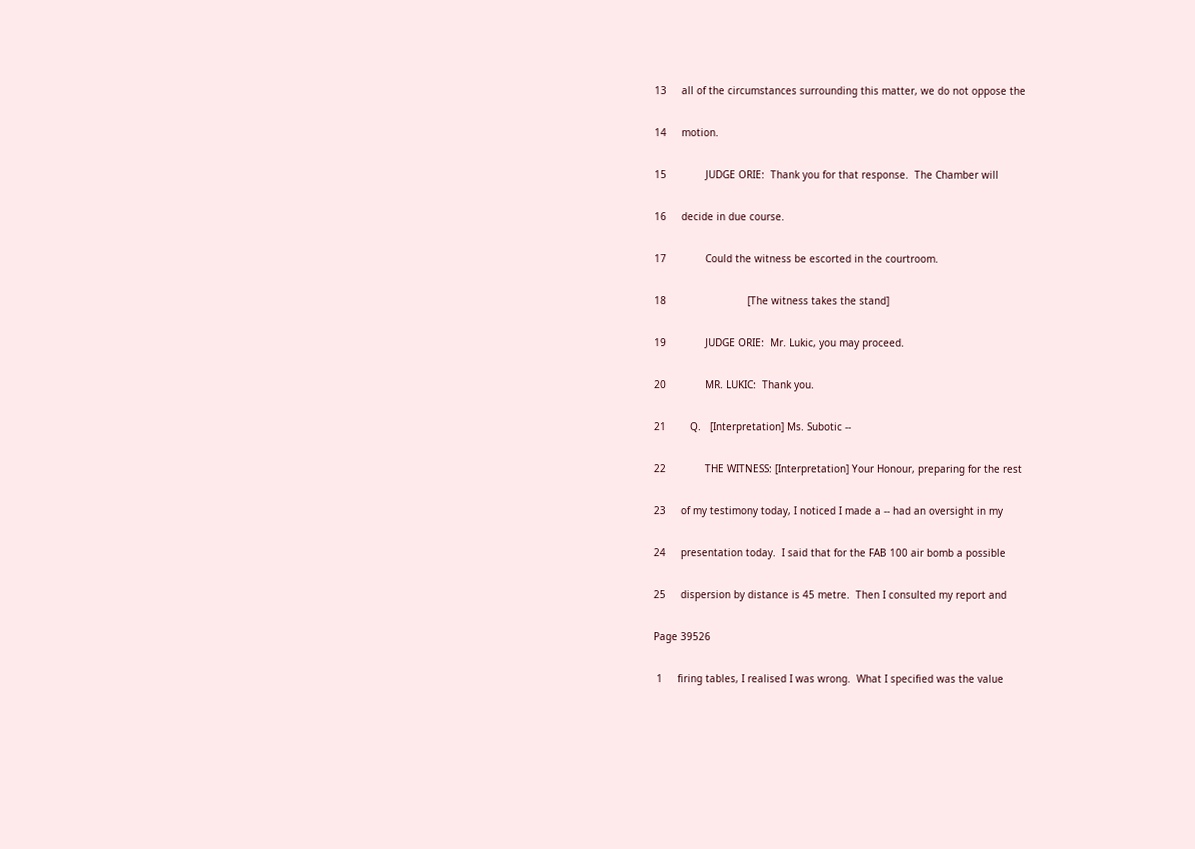13     all of the circumstances surrounding this matter, we do not oppose the

14     motion.

15             JUDGE ORIE:  Thank you for that response.  The Chamber will

16     decide in due course.

17             Could the witness be escorted in the courtroom.

18                           [The witness takes the stand]

19             JUDGE ORIE:  Mr. Lukic, you may proceed.

20             MR. LUKIC:  Thank you.

21        Q.   [Interpretation] Ms. Subotic --

22             THE WITNESS: [Interpretation] Your Honour, preparing for the rest

23     of my testimony today, I noticed I made a -- had an oversight in my

24     presentation today.  I said that for the FAB 100 air bomb a possible

25     dispersion by distance is 45 metre.  Then I consulted my report and

Page 39526

 1     firing tables, I realised I was wrong.  What I specified was the value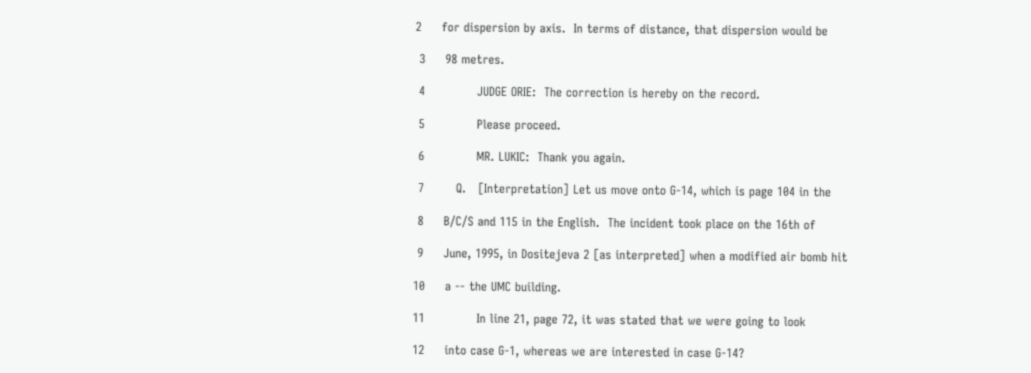2     for dispersion by axis.  In terms of distance, that dispersion would be

 3     98 metres.

 4             JUDGE ORIE:  The correction is hereby on the record.

 5             Please proceed.

 6             MR. LUKIC:  Thank you again.

 7        Q.   [Interpretation] Let us move onto G-14, which is page 104 in the

 8     B/C/S and 115 in the English.  The incident took place on the 16th of

 9     June, 1995, in Dositejeva 2 [as interpreted] when a modified air bomb hit

10     a -- the UMC building.

11             In line 21, page 72, it was stated that we were going to look

12     into case G-1, whereas we are interested in case G-14?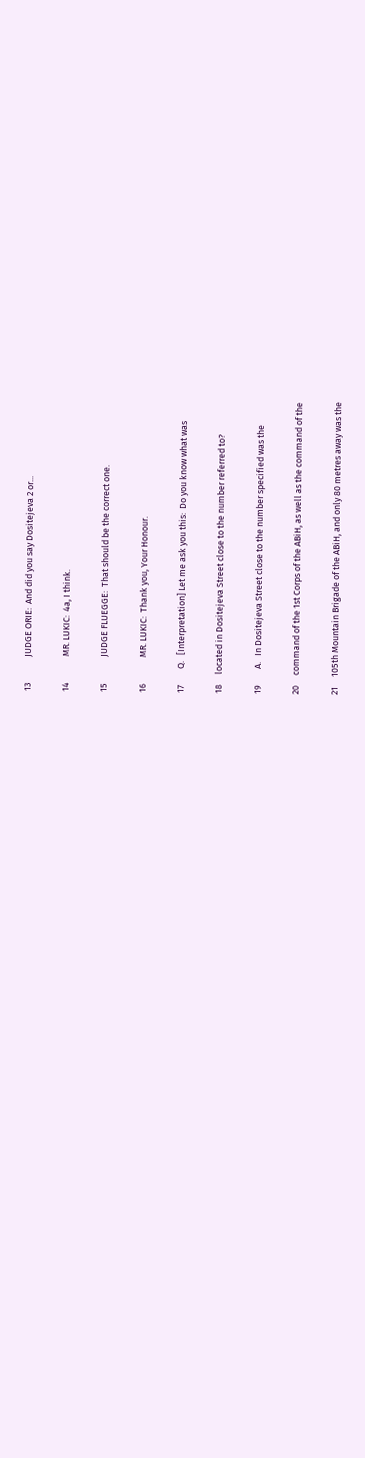13             JUDGE ORIE:  And did you say Dositejeva 2 or...

14             MR. LUKIC:  4a, I think.

15             JUDGE FLUEGGE:  That should be the correct one.

16             MR. LUKIC:  Thank you, Your Honour.

17        Q.   [Interpretation] Let me ask you this:  Do you know what was

18     located in Dositejeva Street close to the number referred to?

19        A.   In Dositejeva Street close to the number specified was the

20     command of the 1st Corps of the ABiH, as well as the command of the

21     105th Mountain Brigade of the ABiH, and only 80 metres away was the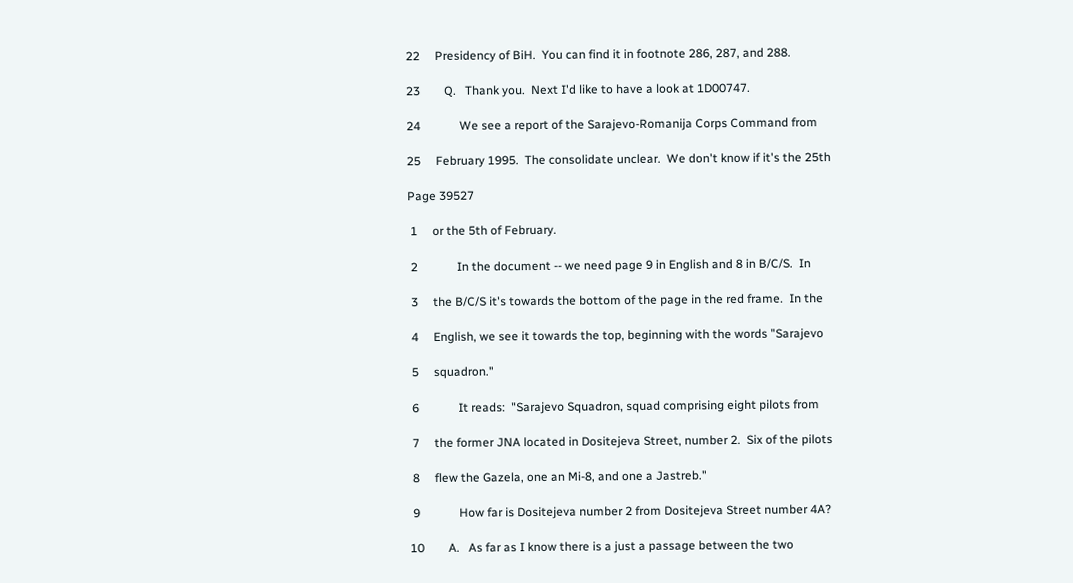22     Presidency of BiH.  You can find it in footnote 286, 287, and 288.

23        Q.   Thank you.  Next I'd like to have a look at 1D00747.

24             We see a report of the Sarajevo-Romanija Corps Command from

25     February 1995.  The consolidate unclear.  We don't know if it's the 25th

Page 39527

 1     or the 5th of February.

 2             In the document -- we need page 9 in English and 8 in B/C/S.  In

 3     the B/C/S it's towards the bottom of the page in the red frame.  In the

 4     English, we see it towards the top, beginning with the words "Sarajevo

 5     squadron."

 6             It reads:  "Sarajevo Squadron, squad comprising eight pilots from

 7     the former JNA located in Dositejeva Street, number 2.  Six of the pilots

 8     flew the Gazela, one an Mi-8, and one a Jastreb."

 9             How far is Dositejeva number 2 from Dositejeva Street number 4A?

10        A.   As far as I know there is a just a passage between the two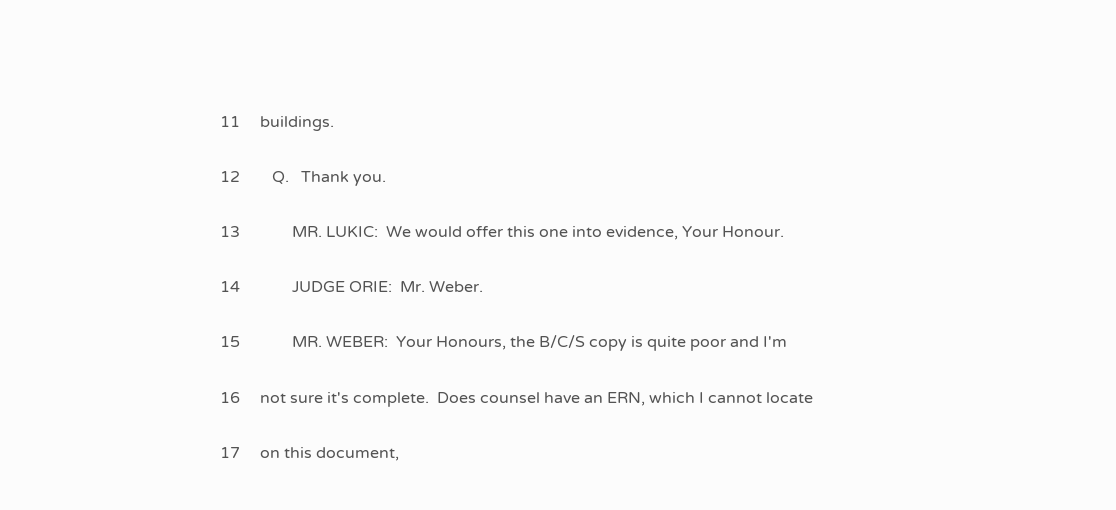11     buildings.

12        Q.   Thank you.

13             MR. LUKIC:  We would offer this one into evidence, Your Honour.

14             JUDGE ORIE:  Mr. Weber.

15             MR. WEBER:  Your Honours, the B/C/S copy is quite poor and I'm

16     not sure it's complete.  Does counsel have an ERN, which I cannot locate

17     on this document,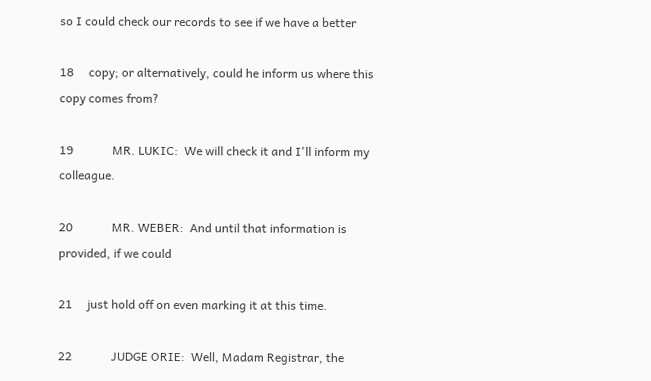so I could check our records to see if we have a better

18     copy; or alternatively, could he inform us where this copy comes from?

19             MR. LUKIC:  We will check it and I'll inform my colleague.

20             MR. WEBER:  And until that information is provided, if we could

21     just hold off on even marking it at this time.

22             JUDGE ORIE:  Well, Madam Registrar, the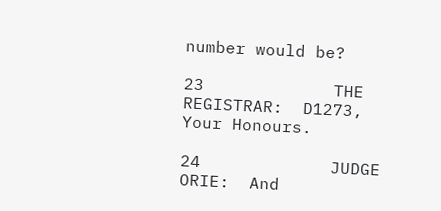number would be?

23             THE REGISTRAR:  D1273, Your Honours.

24             JUDGE ORIE:  And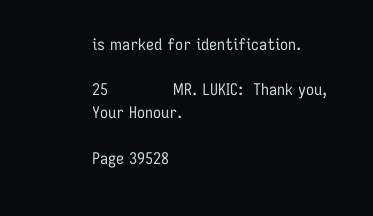is marked for identification.

25             MR. LUKIC:  Thank you, Your Honour.

Page 39528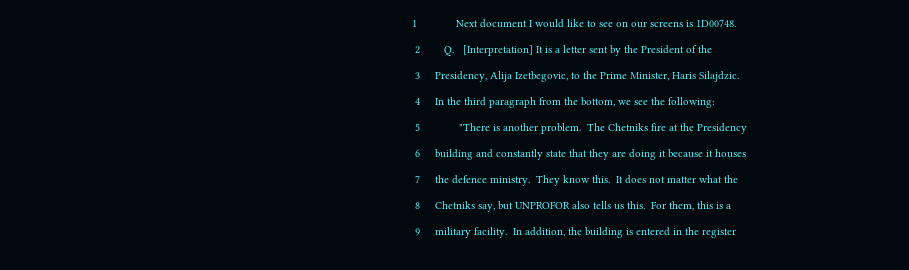1             Next document I would like to see on our screens is 1D00748.

 2        Q.   [Interpretation] It is a letter sent by the President of the

 3     Presidency, Alija Izetbegovic, to the Prime Minister, Haris Silajdzic.

 4     In the third paragraph from the bottom, we see the following:

 5             "There is another problem.  The Chetniks fire at the Presidency

 6     building and constantly state that they are doing it because it houses

 7     the defence ministry.  They know this.  It does not matter what the

 8     Chetniks say, but UNPROFOR also tells us this.  For them, this is a

 9     military facility.  In addition, the building is entered in the register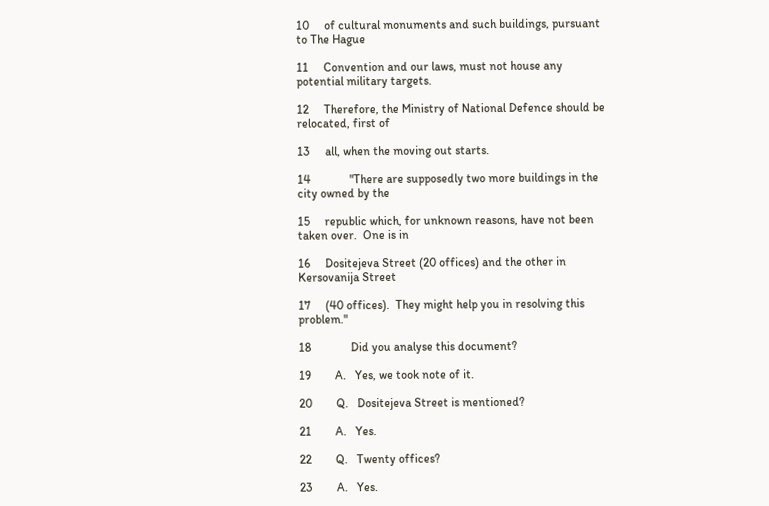10     of cultural monuments and such buildings, pursuant to The Hague

11     Convention and our laws, must not house any potential military targets.

12     Therefore, the Ministry of National Defence should be relocated, first of

13     all, when the moving out starts.

14             "There are supposedly two more buildings in the city owned by the

15     republic which, for unknown reasons, have not been taken over.  One is in

16     Dositejeva Street (20 offices) and the other in Kersovanija Street

17     (40 offices).  They might help you in resolving this problem."

18             Did you analyse this document?

19        A.   Yes, we took note of it.

20        Q.   Dositejeva Street is mentioned?

21        A.   Yes.

22        Q.   Twenty offices?

23        A.   Yes.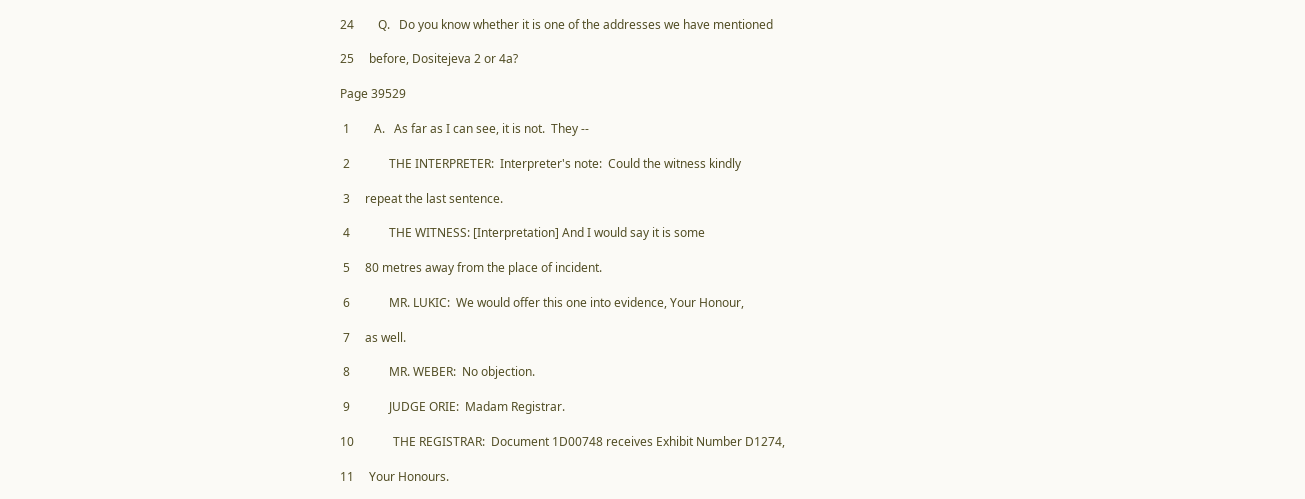24        Q.   Do you know whether it is one of the addresses we have mentioned

25     before, Dositejeva 2 or 4a?

Page 39529

 1        A.   As far as I can see, it is not.  They --

 2             THE INTERPRETER:  Interpreter's note:  Could the witness kindly

 3     repeat the last sentence.

 4             THE WITNESS: [Interpretation] And I would say it is some

 5     80 metres away from the place of incident.

 6             MR. LUKIC:  We would offer this one into evidence, Your Honour,

 7     as well.

 8             MR. WEBER:  No objection.

 9             JUDGE ORIE:  Madam Registrar.

10             THE REGISTRAR:  Document 1D00748 receives Exhibit Number D1274,

11     Your Honours.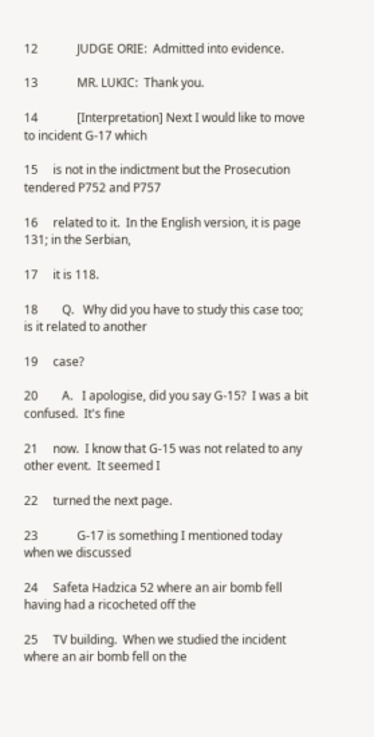12             JUDGE ORIE:  Admitted into evidence.

13             MR. LUKIC:  Thank you.

14             [Interpretation] Next I would like to move to incident G-17 which

15     is not in the indictment but the Prosecution tendered P752 and P757

16     related to it.  In the English version, it is page 131; in the Serbian,

17     it is 118.

18        Q.   Why did you have to study this case too; is it related to another

19     case?

20        A.   I apologise, did you say G-15?  I was a bit confused.  It's fine

21     now.  I know that G-15 was not related to any other event.  It seemed I

22     turned the next page.

23             G-17 is something I mentioned today when we discussed

24     Safeta Hadzica 52 where an air bomb fell having had a ricocheted off the

25     TV building.  When we studied the incident where an air bomb fell on the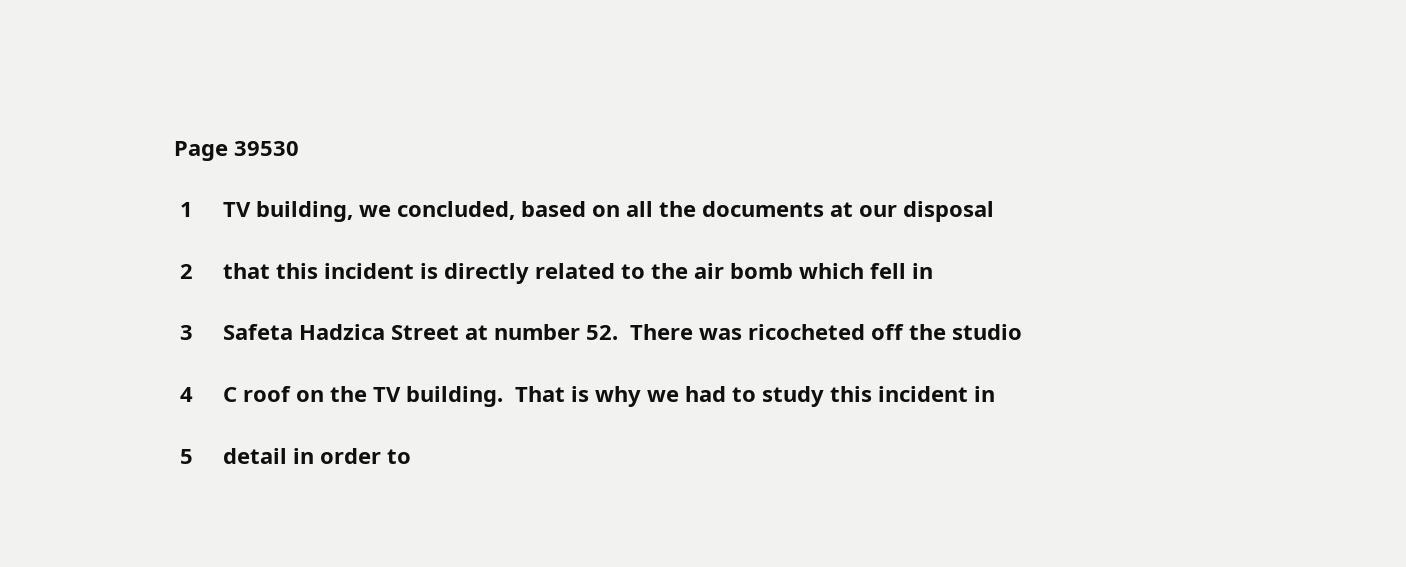Page 39530

 1     TV building, we concluded, based on all the documents at our disposal

 2     that this incident is directly related to the air bomb which fell in

 3     Safeta Hadzica Street at number 52.  There was ricocheted off the studio

 4     C roof on the TV building.  That is why we had to study this incident in

 5     detail in order to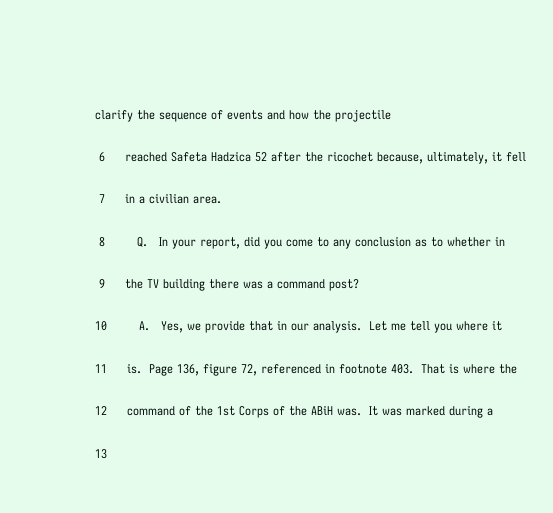clarify the sequence of events and how the projectile

 6     reached Safeta Hadzica 52 after the ricochet because, ultimately, it fell

 7     in a civilian area.

 8        Q.   In your report, did you come to any conclusion as to whether in

 9     the TV building there was a command post?

10        A.   Yes, we provide that in our analysis.  Let me tell you where it

11     is.  Page 136, figure 72, referenced in footnote 403.  That is where the

12     command of the 1st Corps of the ABiH was.  It was marked during a

13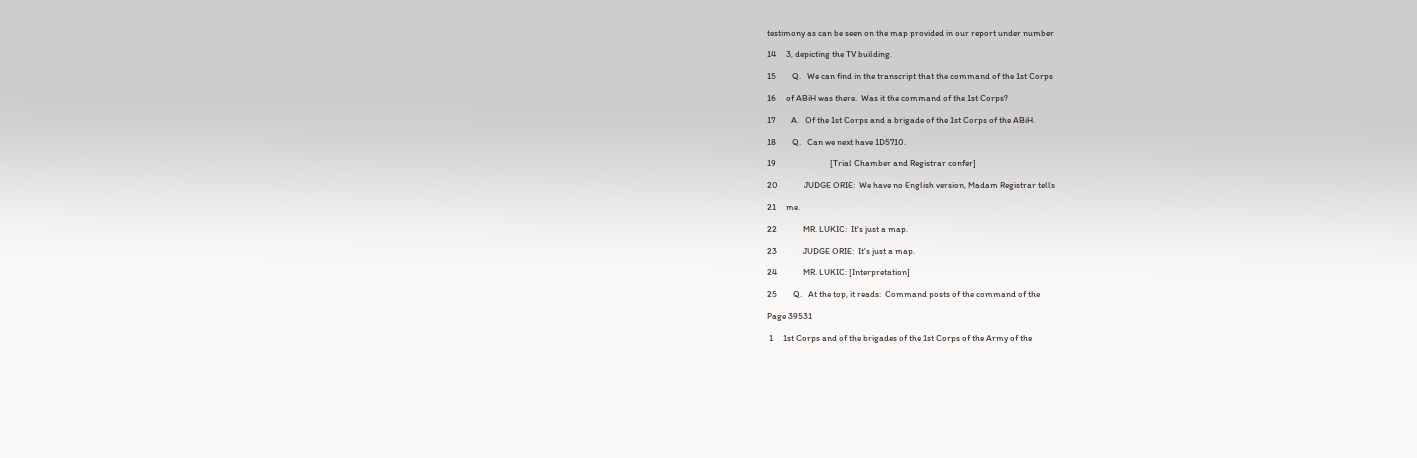testimony as can be seen on the map provided in our report under number

14     3, depicting the TV building.

15        Q.   We can find in the transcript that the command of the 1st Corps

16     of ABiH was there.  Was it the command of the 1st Corps?

17        A.   Of the 1st Corps and a brigade of the 1st Corps of the ABiH.

18        Q.   Can we next have 1D5710.

19                           [Trial Chamber and Registrar confer]

20             JUDGE ORIE:  We have no English version, Madam Registrar tells

21     me.

22             MR. LUKIC:  It's just a map.

23             JUDGE ORIE:  It's just a map.

24             MR. LUKIC: [Interpretation]

25        Q.   At the top, it reads:  Command posts of the command of the

Page 39531

 1     1st Corps and of the brigades of the 1st Corps of the Army of the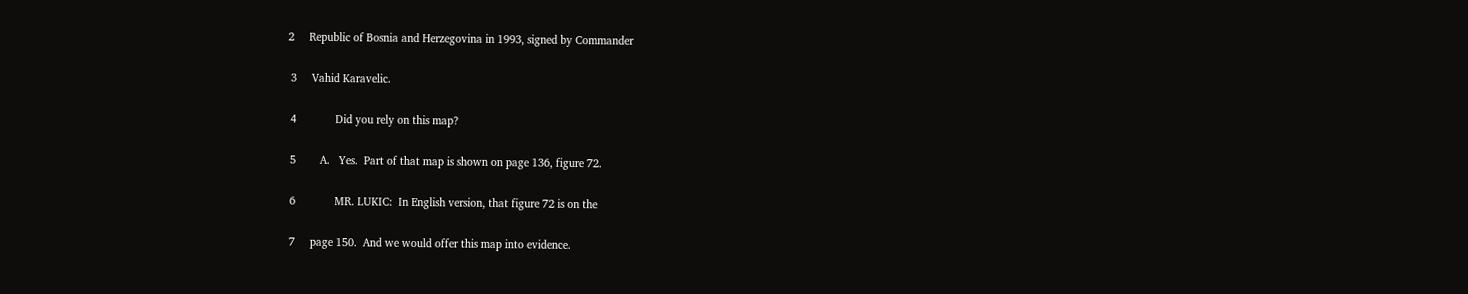2     Republic of Bosnia and Herzegovina in 1993, signed by Commander

 3     Vahid Karavelic.

 4             Did you rely on this map?

 5        A.   Yes.  Part of that map is shown on page 136, figure 72.

 6             MR. LUKIC:  In English version, that figure 72 is on the

 7     page 150.  And we would offer this map into evidence.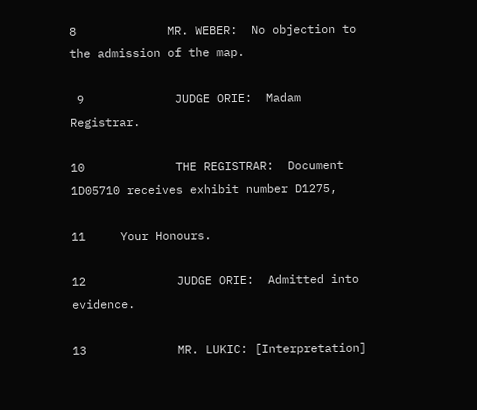8             MR. WEBER:  No objection to the admission of the map.

 9             JUDGE ORIE:  Madam Registrar.

10             THE REGISTRAR:  Document 1D05710 receives exhibit number D1275,

11     Your Honours.

12             JUDGE ORIE:  Admitted into evidence.

13             MR. LUKIC: [Interpretation]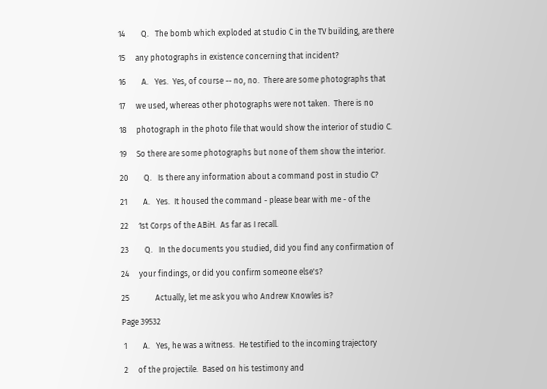14        Q.   The bomb which exploded at studio C in the TV building, are there

15     any photographs in existence concerning that incident?

16        A.   Yes.  Yes, of course -- no, no.  There are some photographs that

17     we used, whereas other photographs were not taken.  There is no

18     photograph in the photo file that would show the interior of studio C.

19     So there are some photographs but none of them show the interior.

20        Q.   Is there any information about a command post in studio C?

21        A.   Yes.  It housed the command - please bear with me - of the

22     1st Corps of the ABiH.  As far as I recall.

23        Q.   In the documents you studied, did you find any confirmation of

24     your findings, or did you confirm someone else's?

25             Actually, let me ask you who Andrew Knowles is?

Page 39532

 1        A.   Yes, he was a witness.  He testified to the incoming trajectory

 2     of the projectile.  Based on his testimony and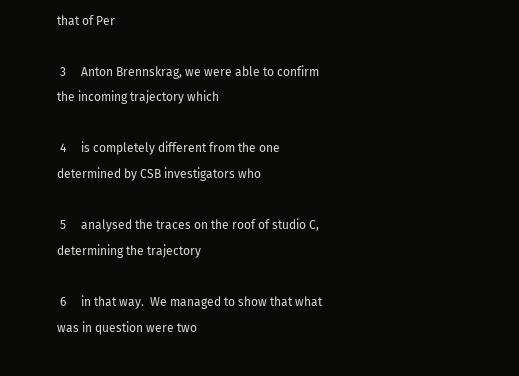that of Per

 3     Anton Brennskrag, we were able to confirm the incoming trajectory which

 4     is completely different from the one determined by CSB investigators who

 5     analysed the traces on the roof of studio C, determining the trajectory

 6     in that way.  We managed to show that what was in question were two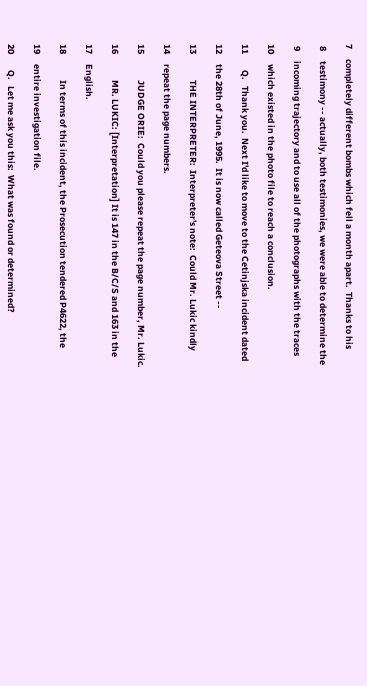7     completely different bombs which fell a month apart.  Thanks to his

 8     testimony -- actually, both testimonies, we were able to determine the

 9     incoming trajectory and to use all of the photographs with the traces

10     which existed in the photo file to reach a conclusion.

11        Q.   Thank you.  Next I'd like to move to the Cetinjska incident dated

12     the 28th of June, 1995.  It is now called Geteova Street --

13             THE INTERPRETER:  Interpreter's note:  Could Mr. Lukic kindly

14     repeat the page numbers.

15             JUDGE ORIE:  Could you please repeat the page number, Mr. Lukic.

16             MR. LUKIC: [Interpretation] It is 147 in the B/C/S and 163 in the

17     English.

18             In terms of this incident, the Prosecution tendered P4622, the

19     entire investigation file.

20        Q.   Let me ask you this:  What was found or determined?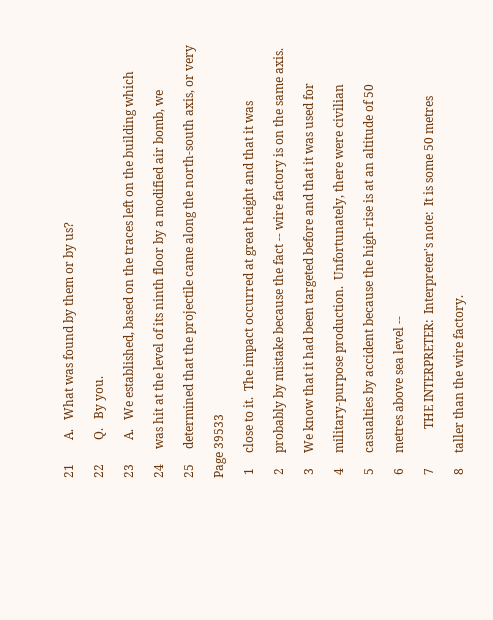21        A.   What was found by them or by us?

22        Q.   By you.

23        A.   We established, based on the traces left on the building which

24     was hit at the level of its ninth floor by a modified air bomb, we

25     determined that the projectile came along the north-south axis, or very

Page 39533

 1     close to it.  The impact occurred at great height and that it was

 2     probably by mistake because the fact -- wire factory is on the same axis.

 3     We know that it had been targeted before and that it was used for

 4     military-purpose production.  Unfortunately, there were civilian

 5     casualties by accident because the high-rise is at an altitude of 50

 6     metres above sea level --

 7             THE INTERPRETER:  Interpreter's note:  It is some 50 metres

 8     taller than the wire factory.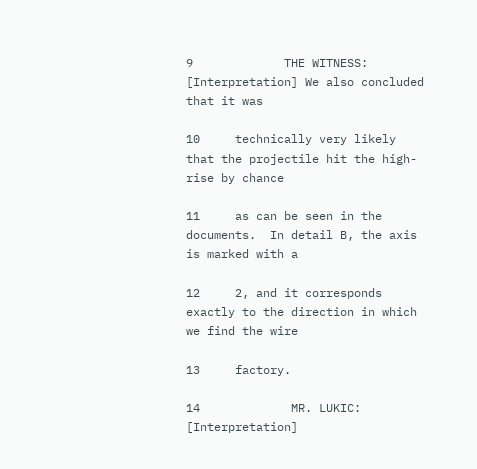9             THE WITNESS: [Interpretation] We also concluded that it was

10     technically very likely that the projectile hit the high-rise by chance

11     as can be seen in the documents.  In detail B, the axis is marked with a

12     2, and it corresponds exactly to the direction in which we find the wire

13     factory.

14             MR. LUKIC: [Interpretation]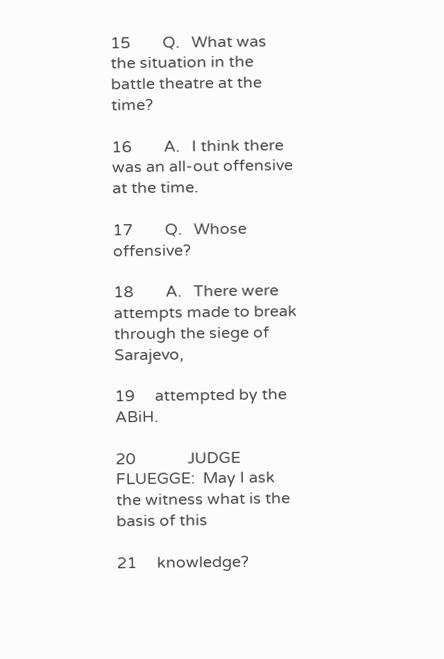15        Q.   What was the situation in the battle theatre at the time?

16        A.   I think there was an all-out offensive at the time.

17        Q.   Whose offensive?

18        A.   There were attempts made to break through the siege of Sarajevo,

19     attempted by the ABiH.

20             JUDGE FLUEGGE:  May I ask the witness what is the basis of this

21     knowledge?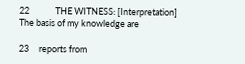22             THE WITNESS: [Interpretation] The basis of my knowledge are

23     reports from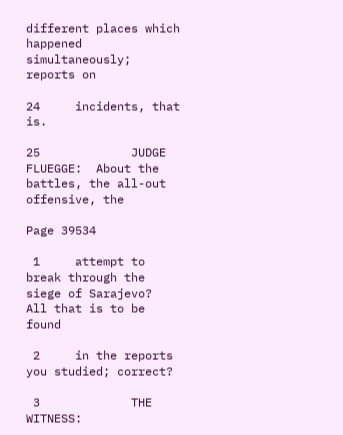different places which happened simultaneously; reports on

24     incidents, that is.

25             JUDGE FLUEGGE:  About the battles, the all-out offensive, the

Page 39534

 1     attempt to break through the siege of Sarajevo?  All that is to be found

 2     in the reports you studied; correct?

 3             THE WITNESS: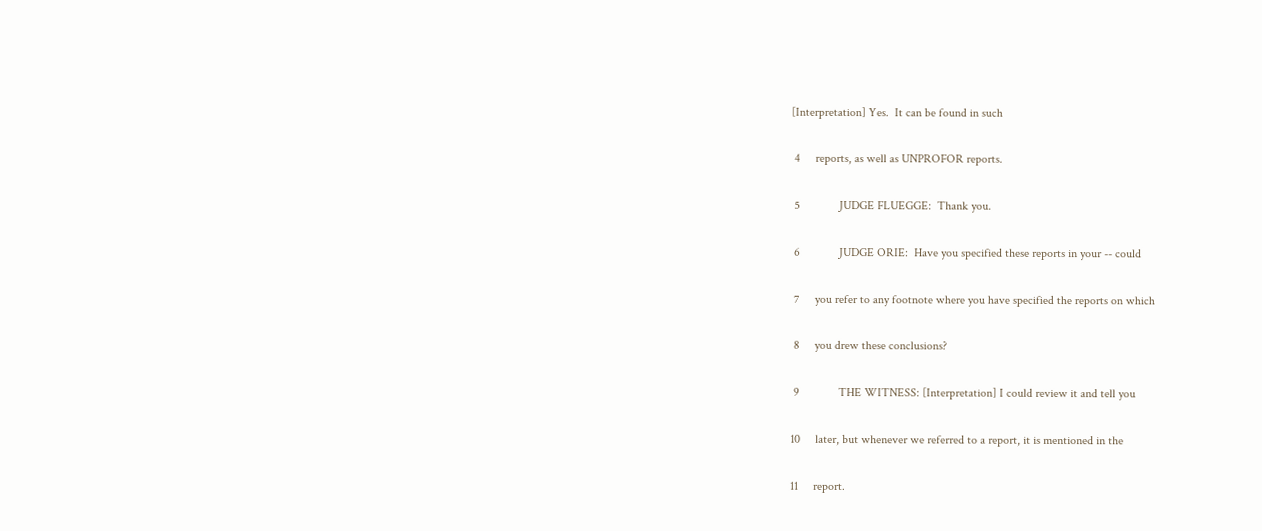[Interpretation] Yes.  It can be found in such

 4     reports, as well as UNPROFOR reports.

 5             JUDGE FLUEGGE:  Thank you.

 6             JUDGE ORIE:  Have you specified these reports in your -- could

 7     you refer to any footnote where you have specified the reports on which

 8     you drew these conclusions?

 9             THE WITNESS: [Interpretation] I could review it and tell you

10     later, but whenever we referred to a report, it is mentioned in the

11     report.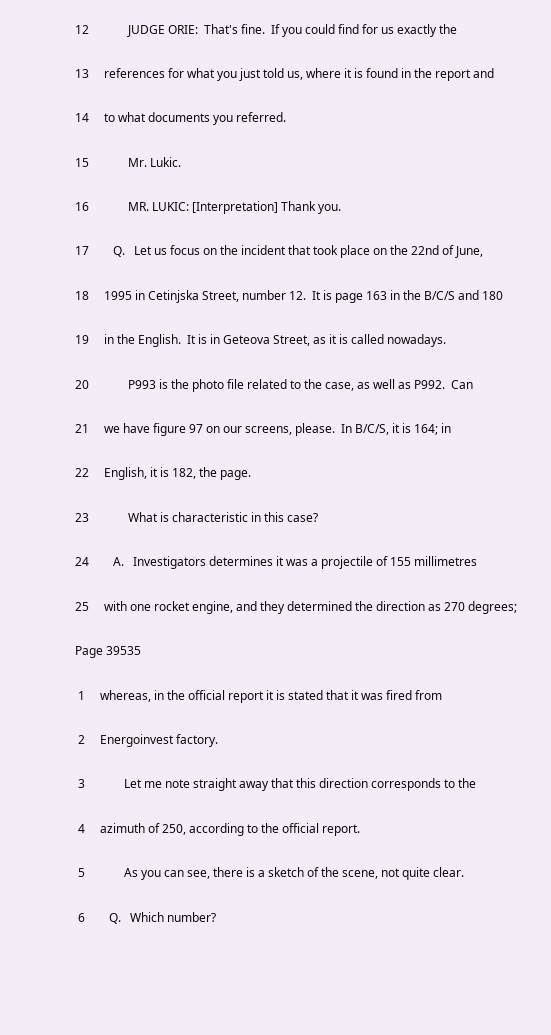12             JUDGE ORIE:  That's fine.  If you could find for us exactly the

13     references for what you just told us, where it is found in the report and

14     to what documents you referred.

15             Mr. Lukic.

16             MR. LUKIC: [Interpretation] Thank you.

17        Q.   Let us focus on the incident that took place on the 22nd of June,

18     1995 in Cetinjska Street, number 12.  It is page 163 in the B/C/S and 180

19     in the English.  It is in Geteova Street, as it is called nowadays.

20             P993 is the photo file related to the case, as well as P992.  Can

21     we have figure 97 on our screens, please.  In B/C/S, it is 164; in

22     English, it is 182, the page.

23             What is characteristic in this case?

24        A.   Investigators determines it was a projectile of 155 millimetres

25     with one rocket engine, and they determined the direction as 270 degrees;

Page 39535

 1     whereas, in the official report it is stated that it was fired from

 2     Energoinvest factory.

 3             Let me note straight away that this direction corresponds to the

 4     azimuth of 250, according to the official report.

 5             As you can see, there is a sketch of the scene, not quite clear.

 6        Q.   Which number?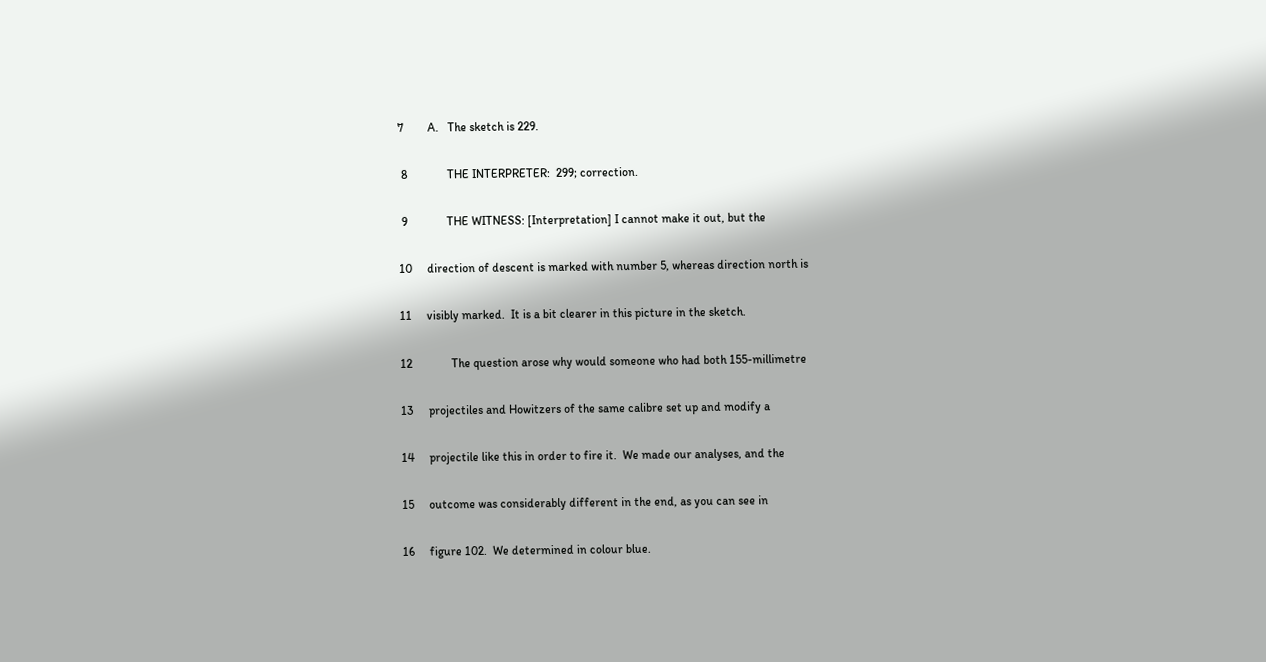7        A.   The sketch is 229.

 8             THE INTERPRETER:  299; correction.

 9             THE WITNESS: [Interpretation] I cannot make it out, but the

10     direction of descent is marked with number 5, whereas direction north is

11     visibly marked.  It is a bit clearer in this picture in the sketch.

12             The question arose why would someone who had both 155-millimetre

13     projectiles and Howitzers of the same calibre set up and modify a

14     projectile like this in order to fire it.  We made our analyses, and the

15     outcome was considerably different in the end, as you can see in

16     figure 102.  We determined in colour blue.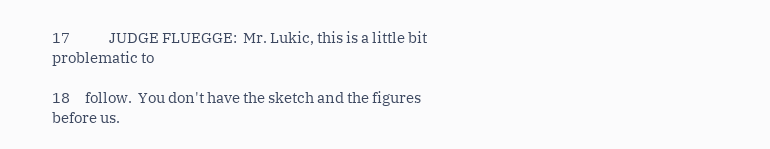17             JUDGE FLUEGGE:  Mr. Lukic, this is a little bit problematic to

18     follow.  You don't have the sketch and the figures before us.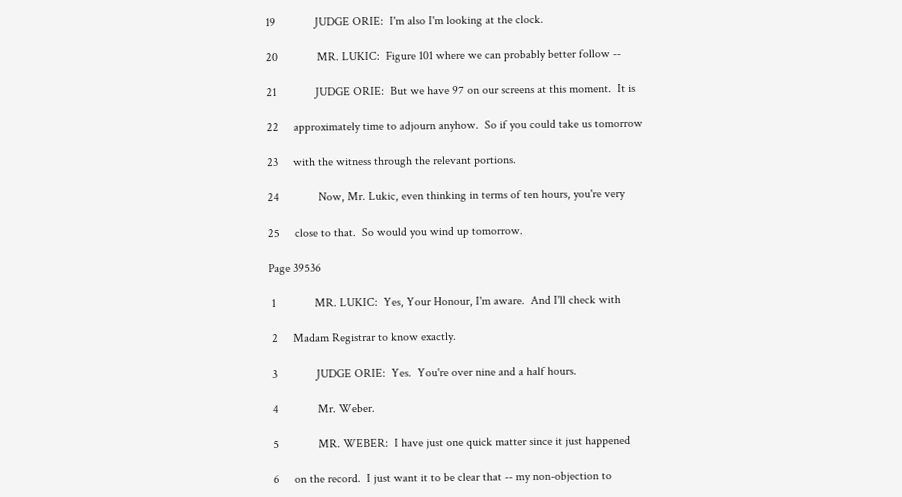19             JUDGE ORIE:  I'm also I'm looking at the clock.

20             MR. LUKIC:  Figure 101 where we can probably better follow --

21             JUDGE ORIE:  But we have 97 on our screens at this moment.  It is

22     approximately time to adjourn anyhow.  So if you could take us tomorrow

23     with the witness through the relevant portions.

24             Now, Mr. Lukic, even thinking in terms of ten hours, you're very

25     close to that.  So would you wind up tomorrow.

Page 39536

 1             MR. LUKIC:  Yes, Your Honour, I'm aware.  And I'll check with

 2     Madam Registrar to know exactly.

 3             JUDGE ORIE:  Yes.  You're over nine and a half hours.

 4             Mr. Weber.

 5             MR. WEBER:  I have just one quick matter since it just happened

 6     on the record.  I just want it to be clear that -- my non-objection to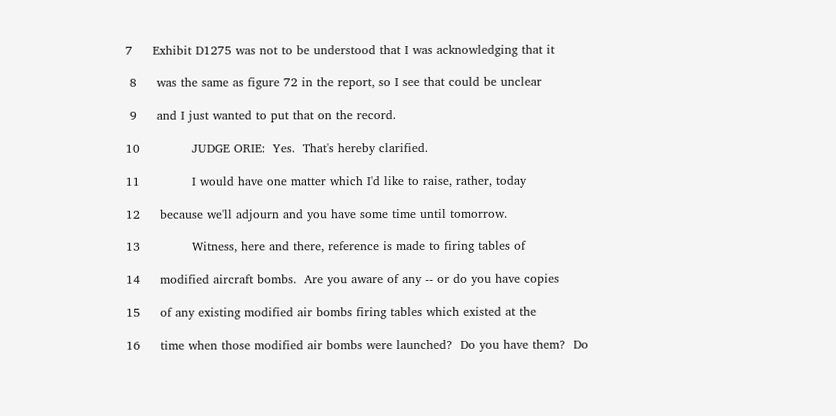7     Exhibit D1275 was not to be understood that I was acknowledging that it

 8     was the same as figure 72 in the report, so I see that could be unclear

 9     and I just wanted to put that on the record.

10             JUDGE ORIE:  Yes.  That's hereby clarified.

11             I would have one matter which I'd like to raise, rather, today

12     because we'll adjourn and you have some time until tomorrow.

13             Witness, here and there, reference is made to firing tables of

14     modified aircraft bombs.  Are you aware of any -- or do you have copies

15     of any existing modified air bombs firing tables which existed at the

16     time when those modified air bombs were launched?  Do you have them?  Do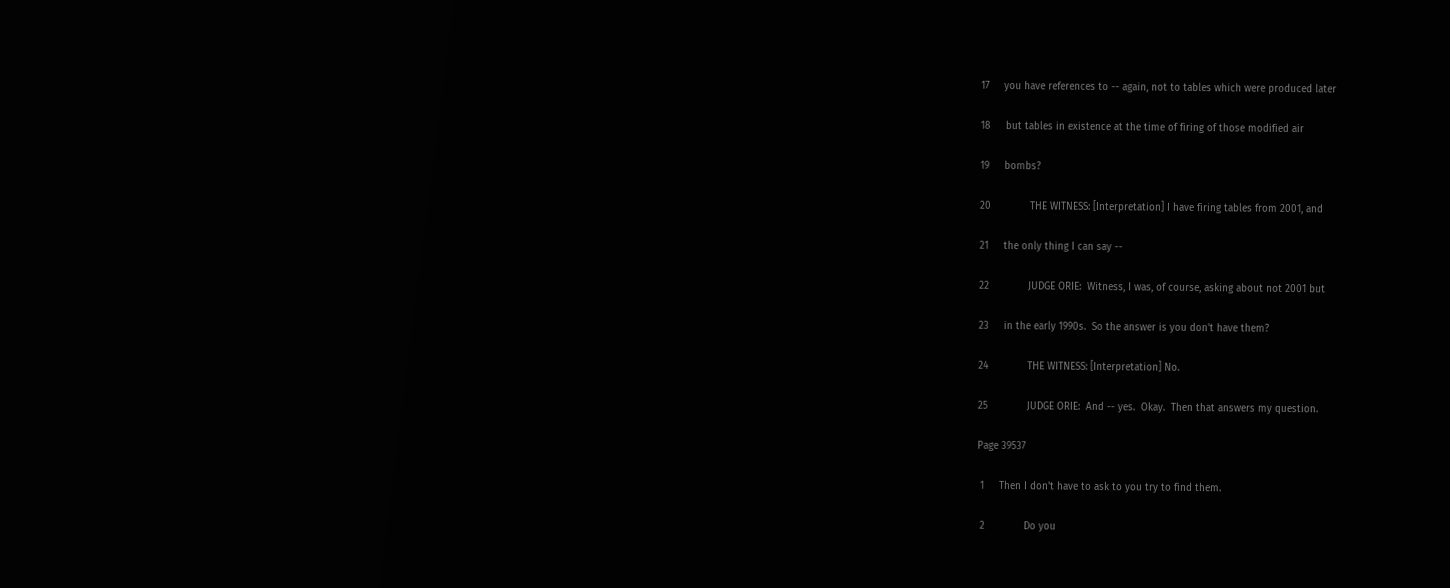17     you have references to -- again, not to tables which were produced later

18     but tables in existence at the time of firing of those modified air

19     bombs?

20             THE WITNESS: [Interpretation] I have firing tables from 2001, and

21     the only thing I can say --

22             JUDGE ORIE:  Witness, I was, of course, asking about not 2001 but

23     in the early 1990s.  So the answer is you don't have them?

24             THE WITNESS: [Interpretation] No.

25             JUDGE ORIE:  And -- yes.  Okay.  Then that answers my question.

Page 39537

 1     Then I don't have to ask to you try to find them.

 2             Do you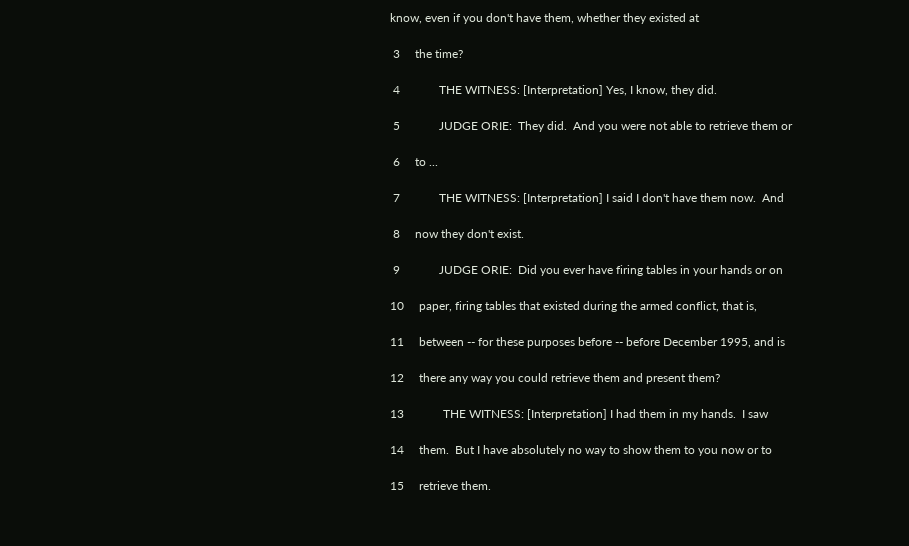know, even if you don't have them, whether they existed at

 3     the time?

 4             THE WITNESS: [Interpretation] Yes, I know, they did.

 5             JUDGE ORIE:  They did.  And you were not able to retrieve them or

 6     to ...

 7             THE WITNESS: [Interpretation] I said I don't have them now.  And

 8     now they don't exist.

 9             JUDGE ORIE:  Did you ever have firing tables in your hands or on

10     paper, firing tables that existed during the armed conflict, that is,

11     between -- for these purposes before -- before December 1995, and is

12     there any way you could retrieve them and present them?

13             THE WITNESS: [Interpretation] I had them in my hands.  I saw

14     them.  But I have absolutely no way to show them to you now or to

15     retrieve them.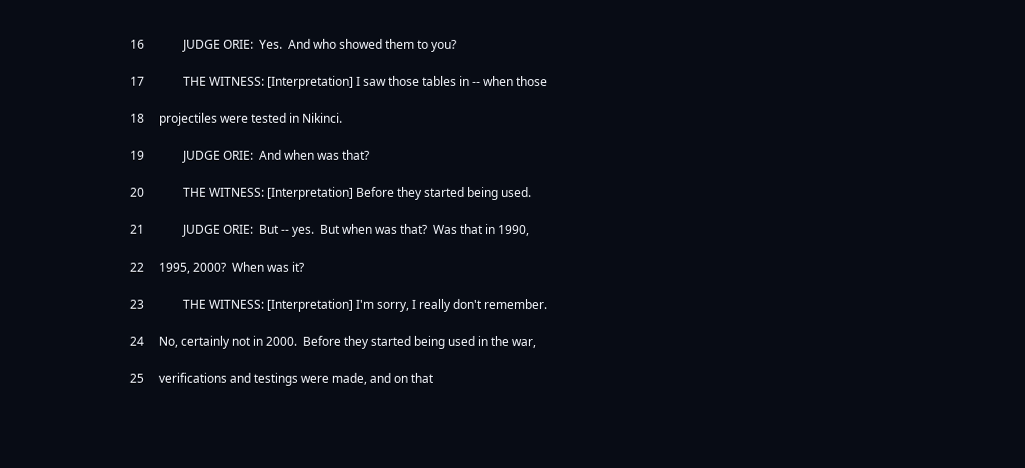16             JUDGE ORIE:  Yes.  And who showed them to you?

17             THE WITNESS: [Interpretation] I saw those tables in -- when those

18     projectiles were tested in Nikinci.

19             JUDGE ORIE:  And when was that?

20             THE WITNESS: [Interpretation] Before they started being used.

21             JUDGE ORIE:  But -- yes.  But when was that?  Was that in 1990,

22     1995, 2000?  When was it?

23             THE WITNESS: [Interpretation] I'm sorry, I really don't remember.

24     No, certainly not in 2000.  Before they started being used in the war,

25     verifications and testings were made, and on that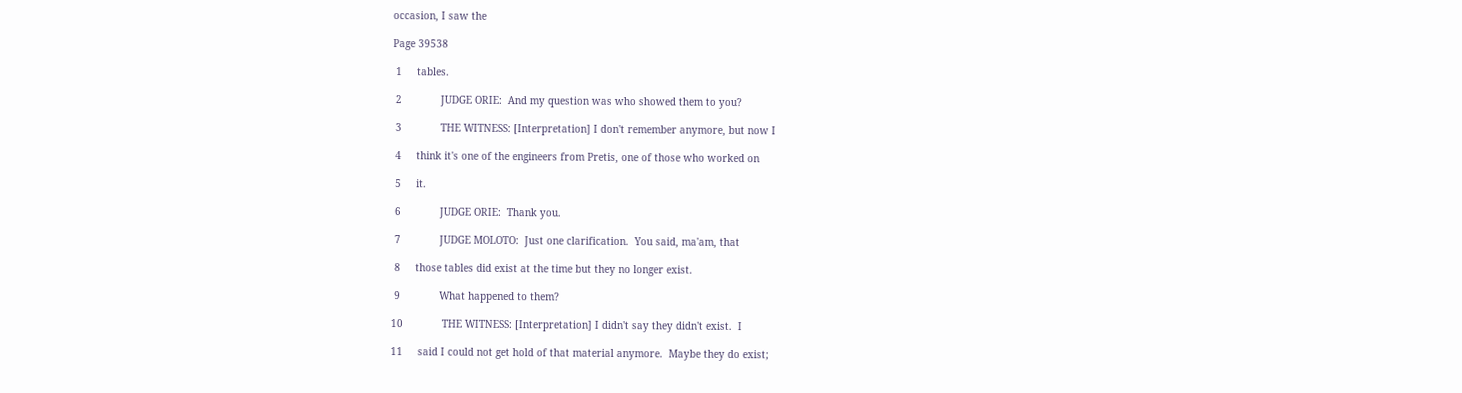occasion, I saw the

Page 39538

 1     tables.

 2             JUDGE ORIE:  And my question was who showed them to you?

 3             THE WITNESS: [Interpretation] I don't remember anymore, but now I

 4     think it's one of the engineers from Pretis, one of those who worked on

 5     it.

 6             JUDGE ORIE:  Thank you.

 7             JUDGE MOLOTO:  Just one clarification.  You said, ma'am, that

 8     those tables did exist at the time but they no longer exist.

 9             What happened to them?

10             THE WITNESS: [Interpretation] I didn't say they didn't exist.  I

11     said I could not get hold of that material anymore.  Maybe they do exist;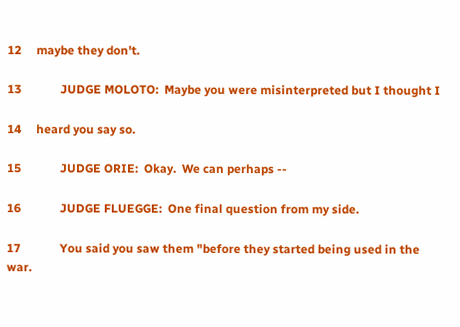12     maybe they don't.

13             JUDGE MOLOTO:  Maybe you were misinterpreted but I thought I

14     heard you say so.

15             JUDGE ORIE:  Okay.  We can perhaps --

16             JUDGE FLUEGGE:  One final question from my side.

17             You said you saw them "before they started being used in the war.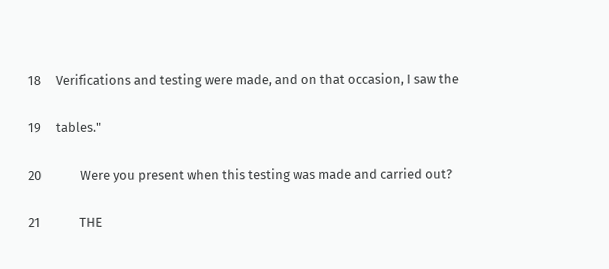18     Verifications and testing were made, and on that occasion, I saw the

19     tables."

20             Were you present when this testing was made and carried out?

21             THE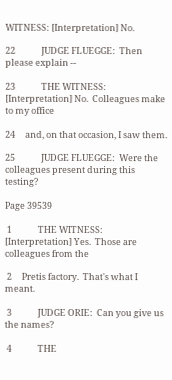WITNESS: [Interpretation] No.

22             JUDGE FLUEGGE:  Then please explain --

23             THE WITNESS: [Interpretation] No.  Colleagues make to my office

24     and, on that occasion, I saw them.

25             JUDGE FLUEGGE:  Were the colleagues present during this testing?

Page 39539

 1             THE WITNESS: [Interpretation] Yes.  Those are colleagues from the

 2     Pretis factory.  That's what I meant.

 3             JUDGE ORIE:  Can you give us the names?

 4             THE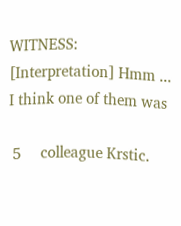WITNESS: [Interpretation] Hmm ... I think one of them was

 5     colleague Krstic.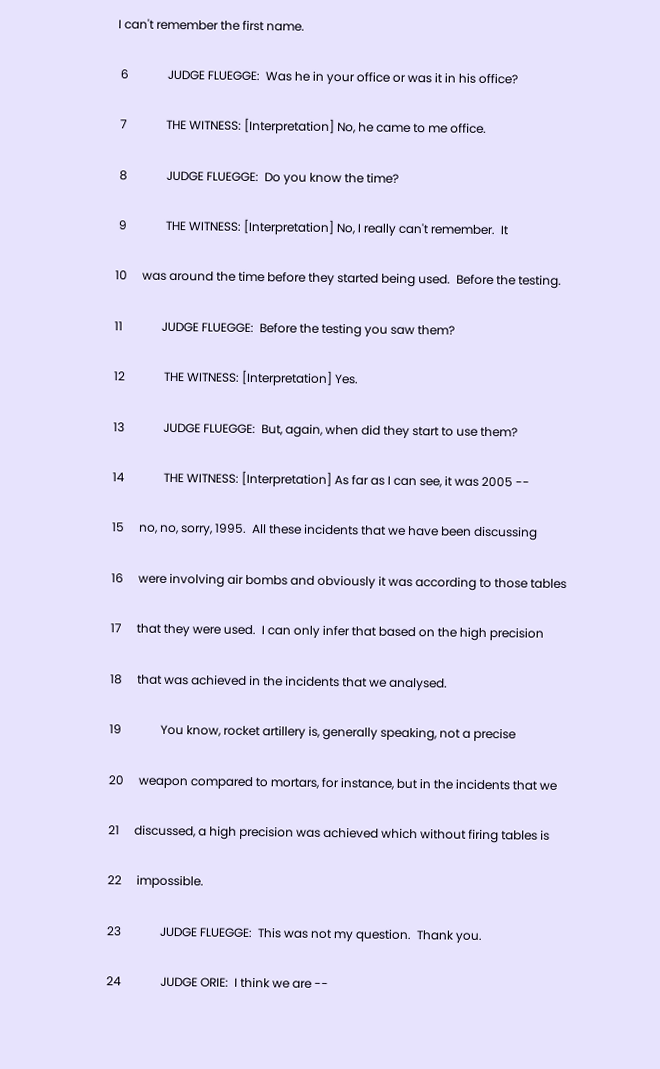I can't remember the first name.

 6             JUDGE FLUEGGE:  Was he in your office or was it in his office?

 7             THE WITNESS: [Interpretation] No, he came to me office.

 8             JUDGE FLUEGGE:  Do you know the time?

 9             THE WITNESS: [Interpretation] No, I really can't remember.  It

10     was around the time before they started being used.  Before the testing.

11             JUDGE FLUEGGE:  Before the testing you saw them?

12             THE WITNESS: [Interpretation] Yes.

13             JUDGE FLUEGGE:  But, again, when did they start to use them?

14             THE WITNESS: [Interpretation] As far as I can see, it was 2005 --

15     no, no, sorry, 1995.  All these incidents that we have been discussing

16     were involving air bombs and obviously it was according to those tables

17     that they were used.  I can only infer that based on the high precision

18     that was achieved in the incidents that we analysed.

19             You know, rocket artillery is, generally speaking, not a precise

20     weapon compared to mortars, for instance, but in the incidents that we

21     discussed, a high precision was achieved which without firing tables is

22     impossible.

23             JUDGE FLUEGGE:  This was not my question.  Thank you.

24             JUDGE ORIE:  I think we are --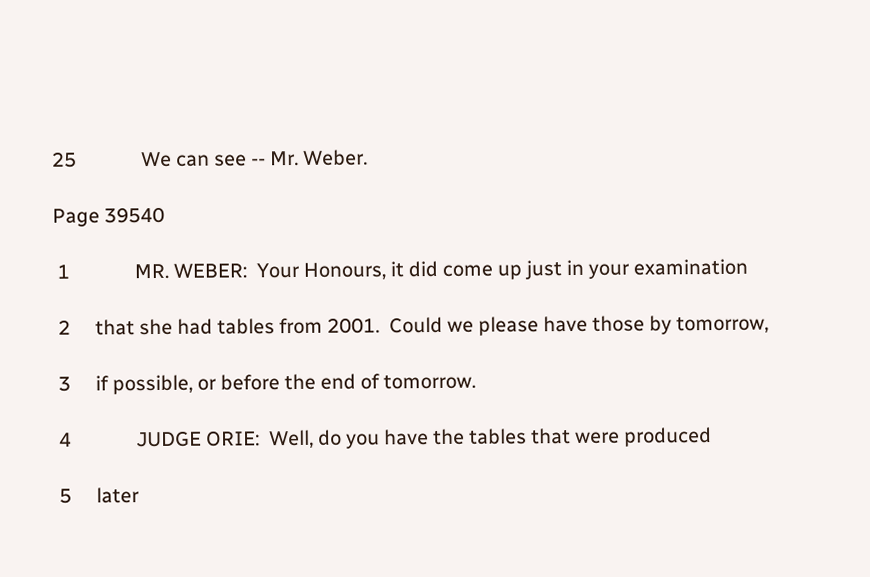25             We can see -- Mr. Weber.

Page 39540

 1             MR. WEBER:  Your Honours, it did come up just in your examination

 2     that she had tables from 2001.  Could we please have those by tomorrow,

 3     if possible, or before the end of tomorrow.

 4             JUDGE ORIE:  Well, do you have the tables that were produced

 5     later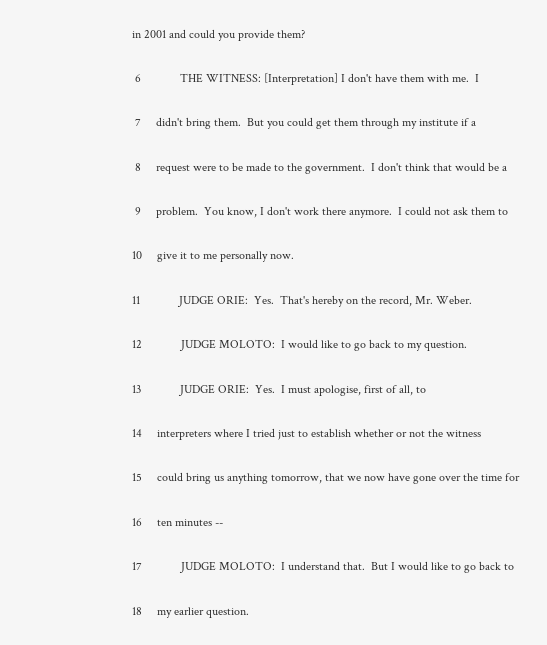in 2001 and could you provide them?

 6             THE WITNESS: [Interpretation] I don't have them with me.  I

 7     didn't bring them.  But you could get them through my institute if a

 8     request were to be made to the government.  I don't think that would be a

 9     problem.  You know, I don't work there anymore.  I could not ask them to

10     give it to me personally now.

11             JUDGE ORIE:  Yes.  That's hereby on the record, Mr. Weber.

12             JUDGE MOLOTO:  I would like to go back to my question.

13             JUDGE ORIE:  Yes.  I must apologise, first of all, to

14     interpreters where I tried just to establish whether or not the witness

15     could bring us anything tomorrow, that we now have gone over the time for

16     ten minutes --

17             JUDGE MOLOTO:  I understand that.  But I would like to go back to

18     my earlier question.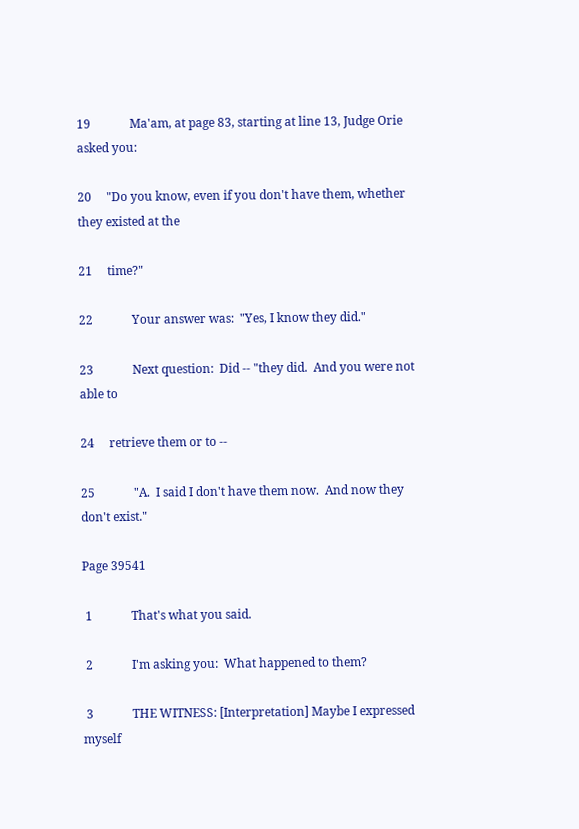19             Ma'am, at page 83, starting at line 13, Judge Orie asked you:

20     "Do you know, even if you don't have them, whether they existed at the

21     time?"

22             Your answer was:  "Yes, I know they did."

23             Next question:  Did -- "they did.  And you were not able to

24     retrieve them or to --

25             "A.  I said I don't have them now.  And now they don't exist."

Page 39541

 1             That's what you said.

 2             I'm asking you:  What happened to them?

 3             THE WITNESS: [Interpretation] Maybe I expressed myself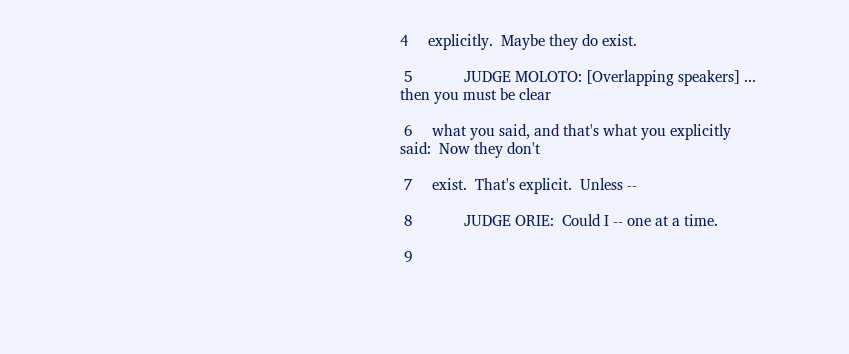4     explicitly.  Maybe they do exist.

 5             JUDGE MOLOTO: [Overlapping speakers] ... then you must be clear

 6     what you said, and that's what you explicitly said:  Now they don't

 7     exist.  That's explicit.  Unless --

 8             JUDGE ORIE:  Could I -- one at a time.

 9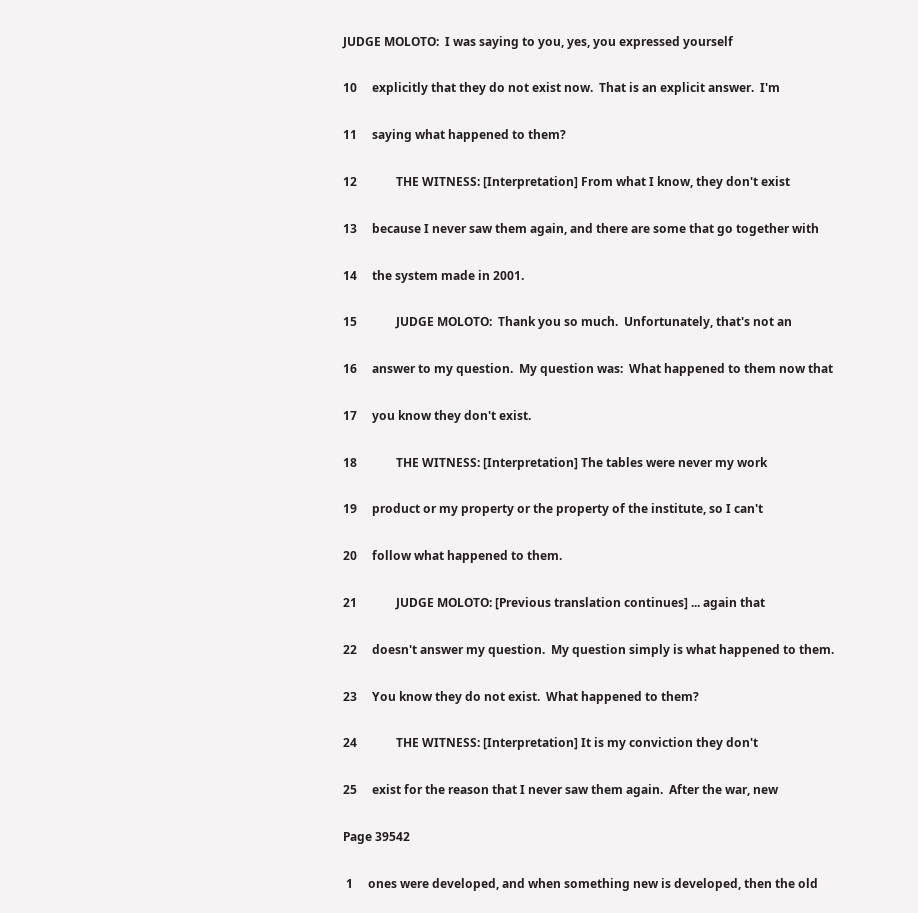JUDGE MOLOTO:  I was saying to you, yes, you expressed yourself

10     explicitly that they do not exist now.  That is an explicit answer.  I'm

11     saying what happened to them?

12             THE WITNESS: [Interpretation] From what I know, they don't exist

13     because I never saw them again, and there are some that go together with

14     the system made in 2001.

15             JUDGE MOLOTO:  Thank you so much.  Unfortunately, that's not an

16     answer to my question.  My question was:  What happened to them now that

17     you know they don't exist.

18             THE WITNESS: [Interpretation] The tables were never my work

19     product or my property or the property of the institute, so I can't

20     follow what happened to them.

21             JUDGE MOLOTO: [Previous translation continues] ... again that

22     doesn't answer my question.  My question simply is what happened to them.

23     You know they do not exist.  What happened to them?

24             THE WITNESS: [Interpretation] It is my conviction they don't

25     exist for the reason that I never saw them again.  After the war, new

Page 39542

 1     ones were developed, and when something new is developed, then the old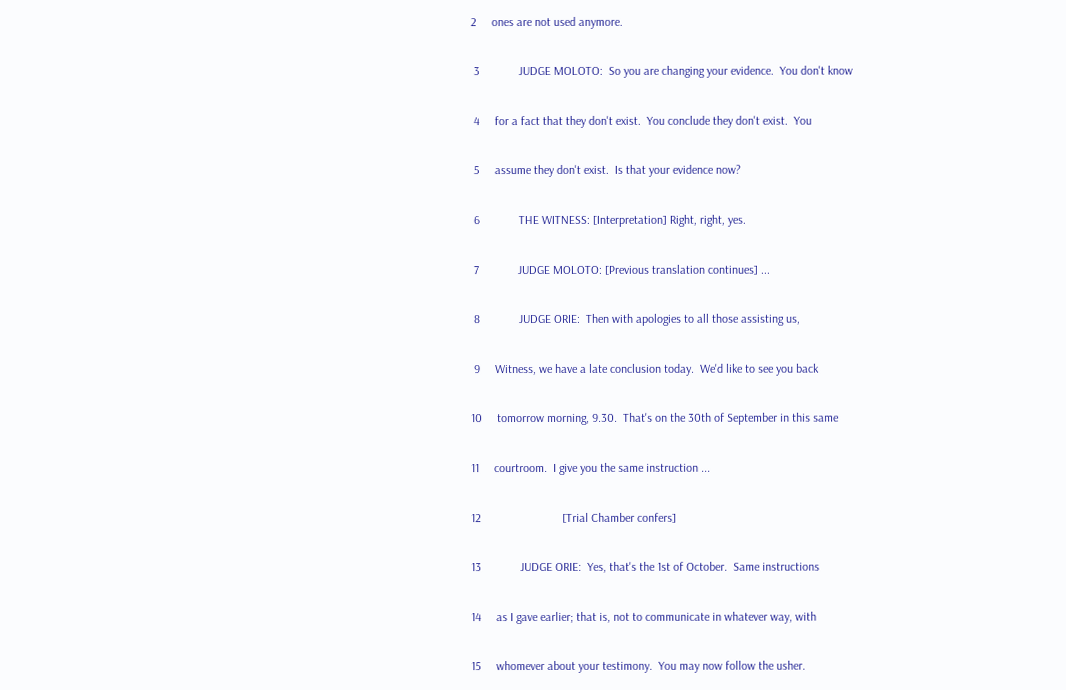2     ones are not used anymore.

 3             JUDGE MOLOTO:  So you are changing your evidence.  You don't know

 4     for a fact that they don't exist.  You conclude they don't exist.  You

 5     assume they don't exist.  Is that your evidence now?

 6             THE WITNESS: [Interpretation] Right, right, yes.

 7             JUDGE MOLOTO: [Previous translation continues] ...

 8             JUDGE ORIE:  Then with apologies to all those assisting us,

 9     Witness, we have a late conclusion today.  We'd like to see you back

10     tomorrow morning, 9.30.  That's on the 30th of September in this same

11     courtroom.  I give you the same instruction ...

12                           [Trial Chamber confers]

13             JUDGE ORIE:  Yes, that's the 1st of October.  Same instructions

14     as I gave earlier; that is, not to communicate in whatever way, with

15     whomever about your testimony.  You may now follow the usher.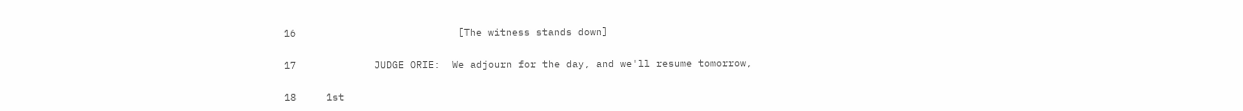16                           [The witness stands down]

17             JUDGE ORIE:  We adjourn for the day, and we'll resume tomorrow,

18     1st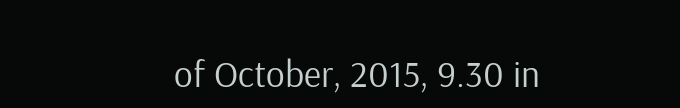of October, 2015, 9.30 in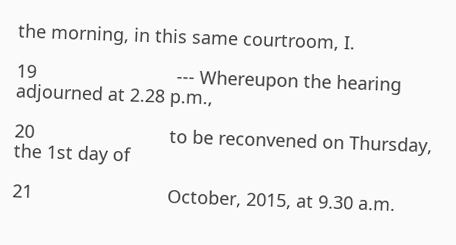the morning, in this same courtroom, I.

19                            --- Whereupon the hearing adjourned at 2.28 p.m.,

20                           to be reconvened on Thursday, the 1st day of

21                           October, 2015, at 9.30 a.m.